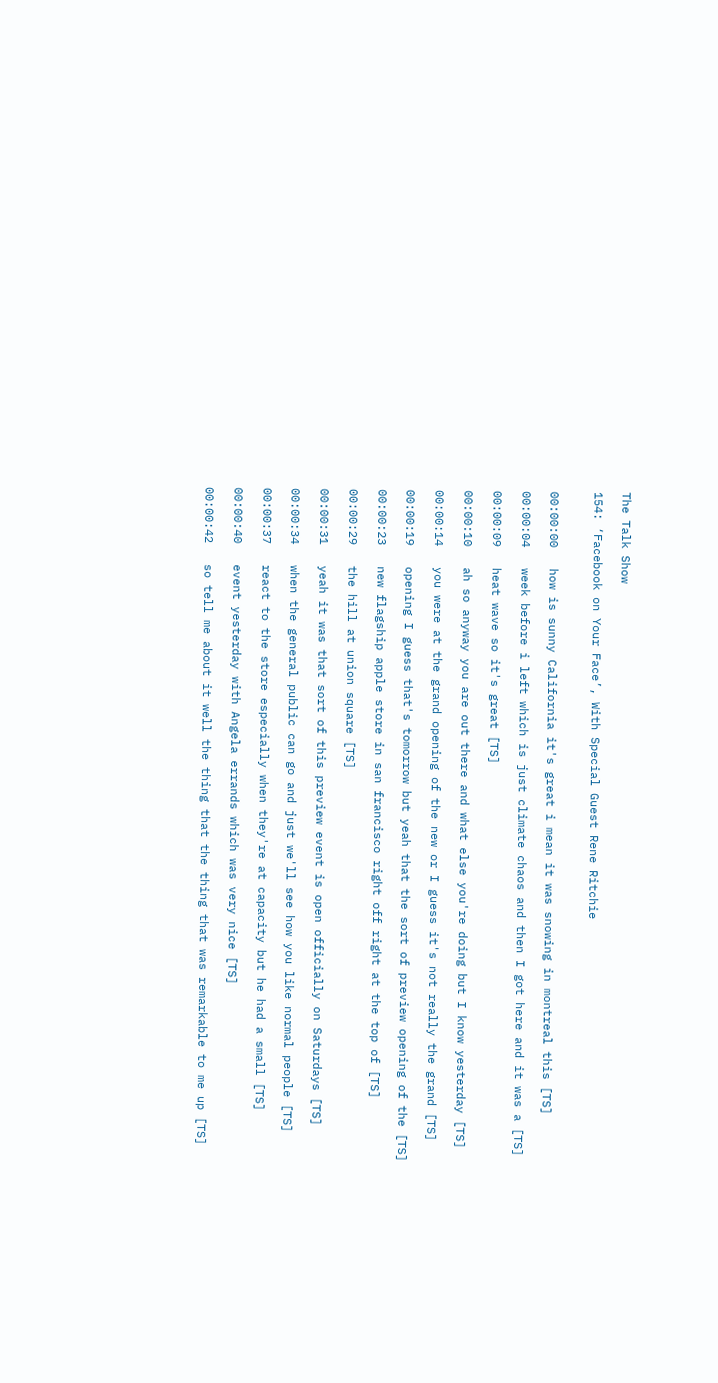The Talk Show

154: ‘Facebook on Your Face’, With Special Guest Rene Ritchie


00:00:00   how is sunny California it's great i mean it was snowing in montreal this [TS]

00:00:04   week before i left which is just climate chaos and then I got here and it was a [TS]

00:00:09   heat wave so it's great [TS]

00:00:10   ah so anyway you are out there and what else you're doing but I know yesterday [TS]

00:00:14   you were at the grand opening of the new or I guess it's not really the grand [TS]

00:00:19   opening I guess that's tomorrow but yeah that the sort of preview opening of the [TS]

00:00:23   new flagship apple store in san francisco right off right at the top of [TS]

00:00:29   the hill at union square [TS]

00:00:31   yeah it was that sort of this preview event is open officially on Saturdays [TS]

00:00:34   when the general public can go and just we'll see how you like normal people [TS]

00:00:37   react to the store especially when they're at capacity but he had a small [TS]

00:00:40   event yesterday with Angela errands which was very nice [TS]

00:00:42   so tell me about it well the thing that the thing that was remarkable to me up [TS]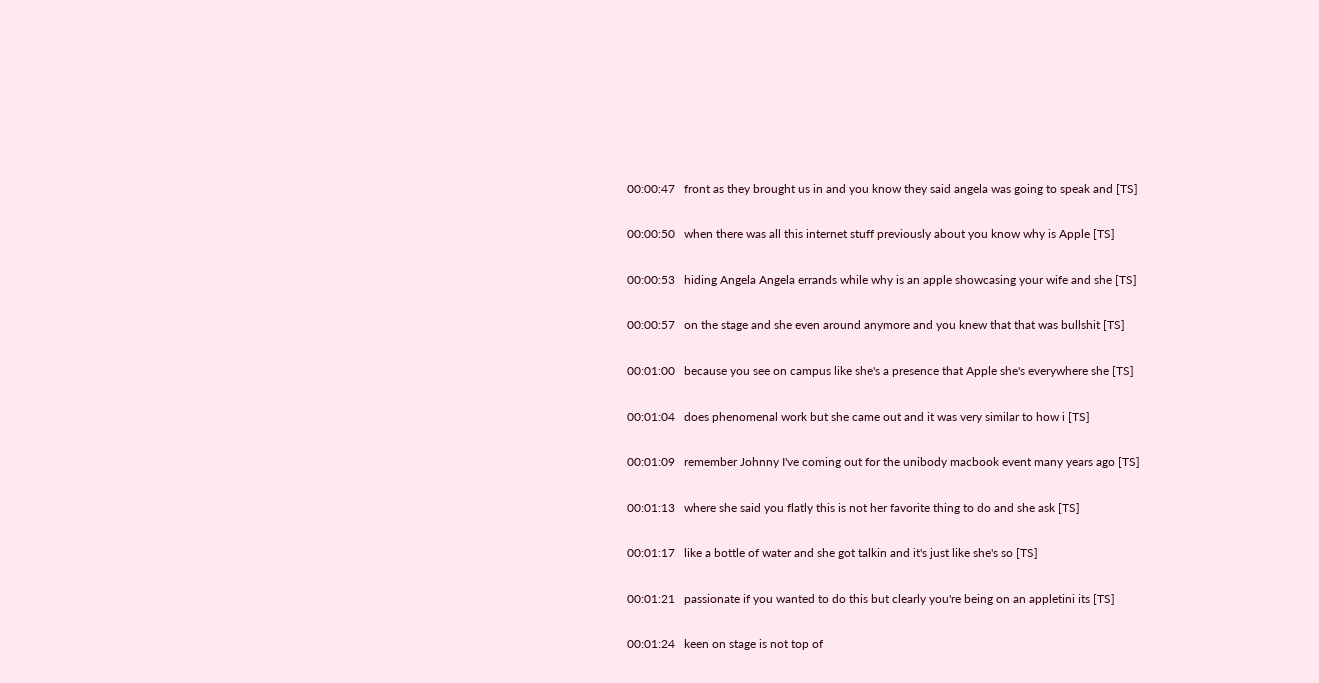00:00:47   front as they brought us in and you know they said angela was going to speak and [TS]

00:00:50   when there was all this internet stuff previously about you know why is Apple [TS]

00:00:53   hiding Angela Angela errands while why is an apple showcasing your wife and she [TS]

00:00:57   on the stage and she even around anymore and you knew that that was bullshit [TS]

00:01:00   because you see on campus like she's a presence that Apple she's everywhere she [TS]

00:01:04   does phenomenal work but she came out and it was very similar to how i [TS]

00:01:09   remember Johnny I've coming out for the unibody macbook event many years ago [TS]

00:01:13   where she said you flatly this is not her favorite thing to do and she ask [TS]

00:01:17   like a bottle of water and she got talkin and it's just like she's so [TS]

00:01:21   passionate if you wanted to do this but clearly you're being on an appletini its [TS]

00:01:24   keen on stage is not top of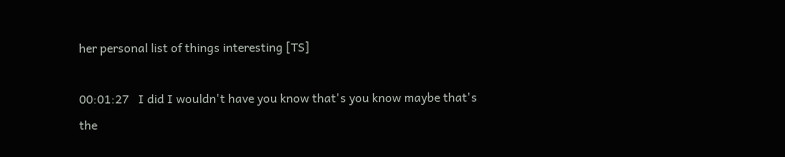her personal list of things interesting [TS]

00:01:27   I did I wouldn't have you know that's you know maybe that's the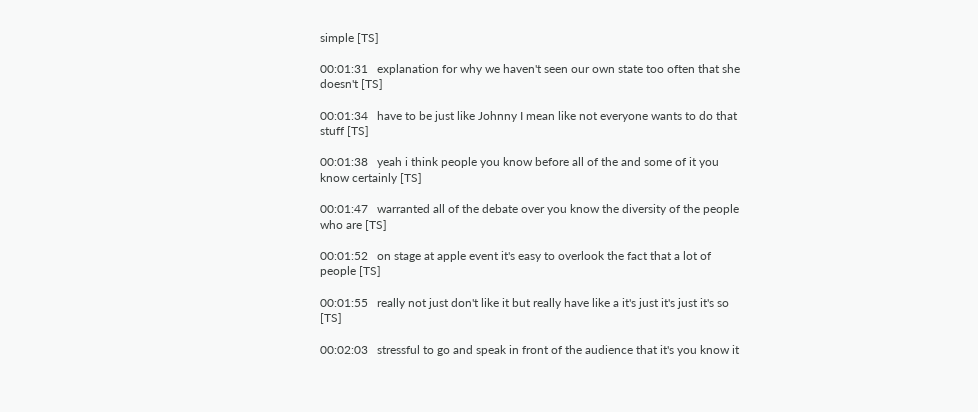simple [TS]

00:01:31   explanation for why we haven't seen our own state too often that she doesn't [TS]

00:01:34   have to be just like Johnny I mean like not everyone wants to do that stuff [TS]

00:01:38   yeah i think people you know before all of the and some of it you know certainly [TS]

00:01:47   warranted all of the debate over you know the diversity of the people who are [TS]

00:01:52   on stage at apple event it's easy to overlook the fact that a lot of people [TS]

00:01:55   really not just don't like it but really have like a it's just it's just it's so [TS]

00:02:03   stressful to go and speak in front of the audience that it's you know it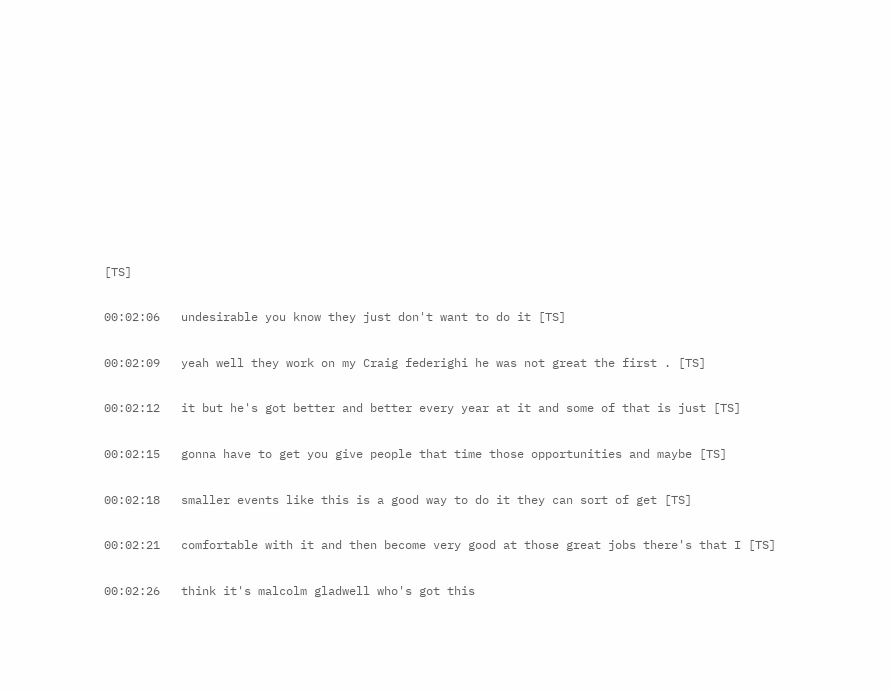[TS]

00:02:06   undesirable you know they just don't want to do it [TS]

00:02:09   yeah well they work on my Craig federighi he was not great the first . [TS]

00:02:12   it but he's got better and better every year at it and some of that is just [TS]

00:02:15   gonna have to get you give people that time those opportunities and maybe [TS]

00:02:18   smaller events like this is a good way to do it they can sort of get [TS]

00:02:21   comfortable with it and then become very good at those great jobs there's that I [TS]

00:02:26   think it's malcolm gladwell who's got this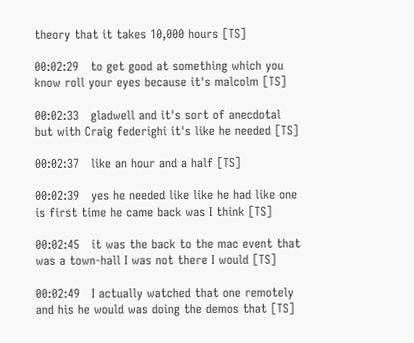theory that it takes 10,000 hours [TS]

00:02:29   to get good at something which you know roll your eyes because it's malcolm [TS]

00:02:33   gladwell and it's sort of anecdotal but with Craig federighi it's like he needed [TS]

00:02:37   like an hour and a half [TS]

00:02:39   yes he needed like like he had like one is first time he came back was I think [TS]

00:02:45   it was the back to the mac event that was a town-hall I was not there I would [TS]

00:02:49   I actually watched that one remotely and his he would was doing the demos that [TS]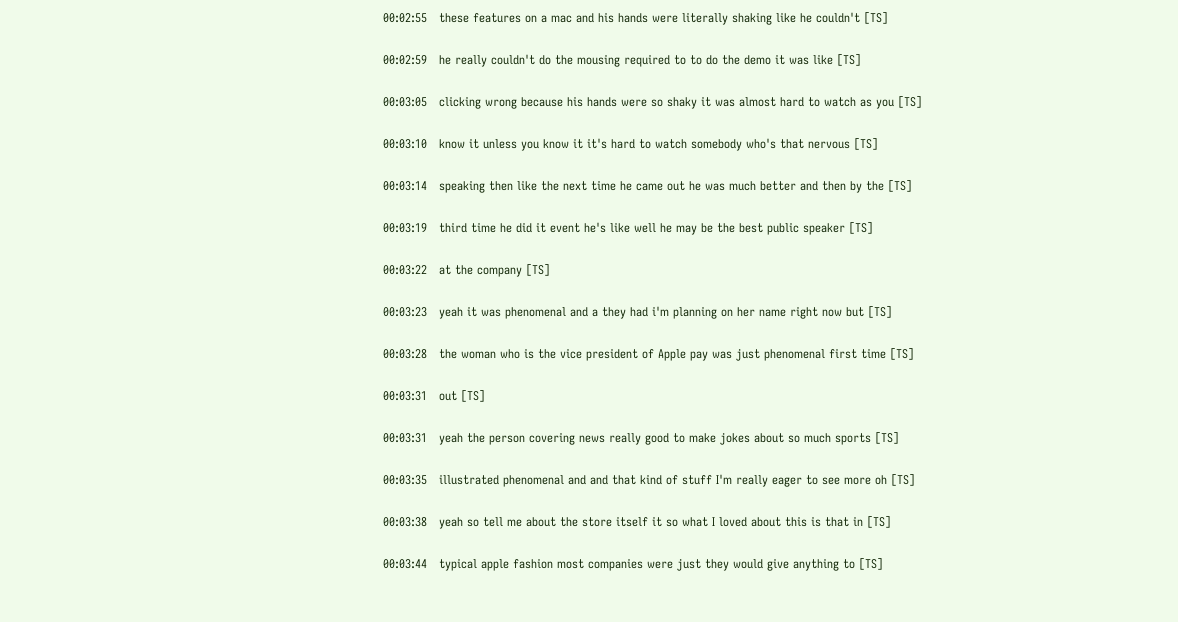00:02:55   these features on a mac and his hands were literally shaking like he couldn't [TS]

00:02:59   he really couldn't do the mousing required to to do the demo it was like [TS]

00:03:05   clicking wrong because his hands were so shaky it was almost hard to watch as you [TS]

00:03:10   know it unless you know it it's hard to watch somebody who's that nervous [TS]

00:03:14   speaking then like the next time he came out he was much better and then by the [TS]

00:03:19   third time he did it event he's like well he may be the best public speaker [TS]

00:03:22   at the company [TS]

00:03:23   yeah it was phenomenal and a they had i'm planning on her name right now but [TS]

00:03:28   the woman who is the vice president of Apple pay was just phenomenal first time [TS]

00:03:31   out [TS]

00:03:31   yeah the person covering news really good to make jokes about so much sports [TS]

00:03:35   illustrated phenomenal and and that kind of stuff I'm really eager to see more oh [TS]

00:03:38   yeah so tell me about the store itself it so what I loved about this is that in [TS]

00:03:44   typical apple fashion most companies were just they would give anything to [TS]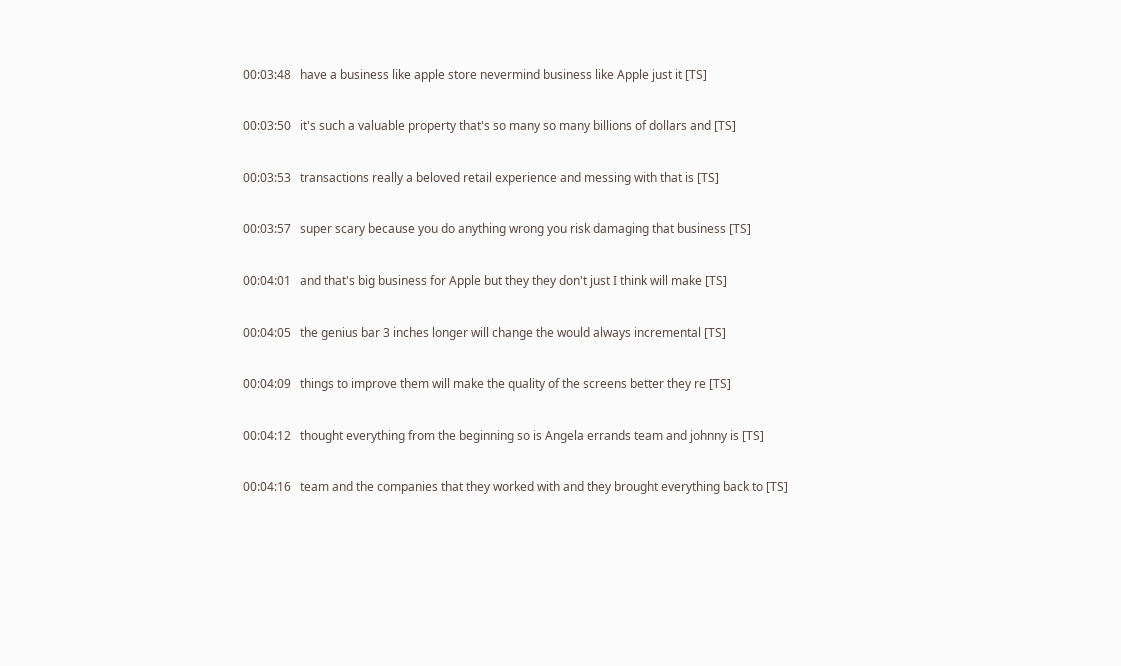00:03:48   have a business like apple store nevermind business like Apple just it [TS]

00:03:50   it's such a valuable property that's so many so many billions of dollars and [TS]

00:03:53   transactions really a beloved retail experience and messing with that is [TS]

00:03:57   super scary because you do anything wrong you risk damaging that business [TS]

00:04:01   and that's big business for Apple but they they don't just I think will make [TS]

00:04:05   the genius bar 3 inches longer will change the would always incremental [TS]

00:04:09   things to improve them will make the quality of the screens better they re [TS]

00:04:12   thought everything from the beginning so is Angela errands team and johnny is [TS]

00:04:16   team and the companies that they worked with and they brought everything back to [TS]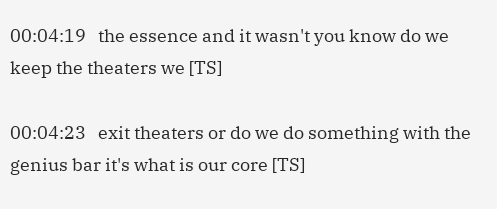00:04:19   the essence and it wasn't you know do we keep the theaters we [TS]

00:04:23   exit theaters or do we do something with the genius bar it's what is our core [TS]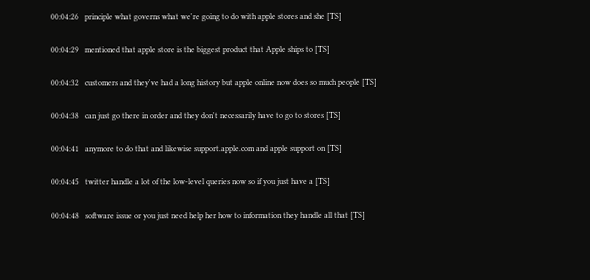00:04:26   principle what governs what we're going to do with apple stores and she [TS]

00:04:29   mentioned that apple store is the biggest product that Apple ships to [TS]

00:04:32   customers and they've had a long history but apple online now does so much people [TS]

00:04:38   can just go there in order and they don't necessarily have to go to stores [TS]

00:04:41   anymore to do that and likewise support.apple.com and apple support on [TS]

00:04:45   twitter handle a lot of the low-level queries now so if you just have a [TS]

00:04:48   software issue or you just need help her how to information they handle all that [TS]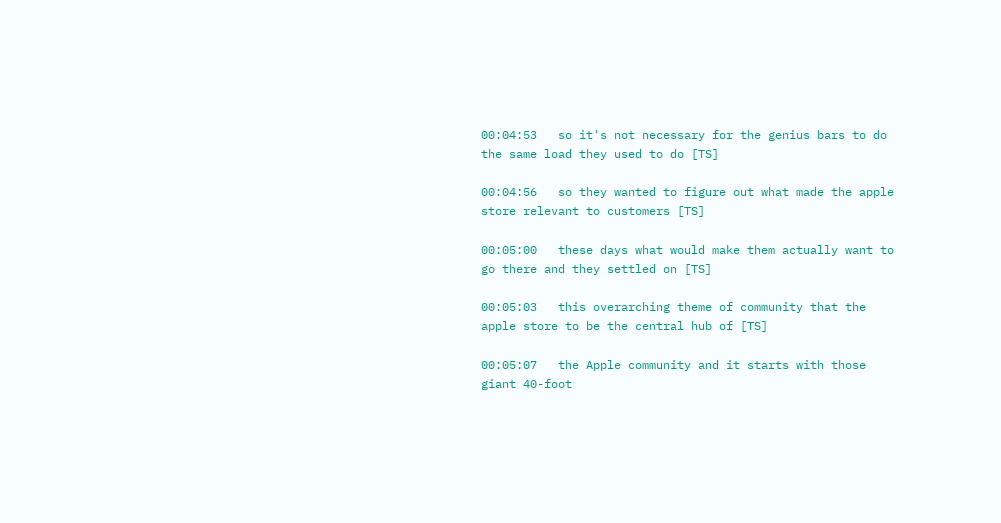00:04:53   so it's not necessary for the genius bars to do the same load they used to do [TS]

00:04:56   so they wanted to figure out what made the apple store relevant to customers [TS]

00:05:00   these days what would make them actually want to go there and they settled on [TS]

00:05:03   this overarching theme of community that the apple store to be the central hub of [TS]

00:05:07   the Apple community and it starts with those giant 40-foot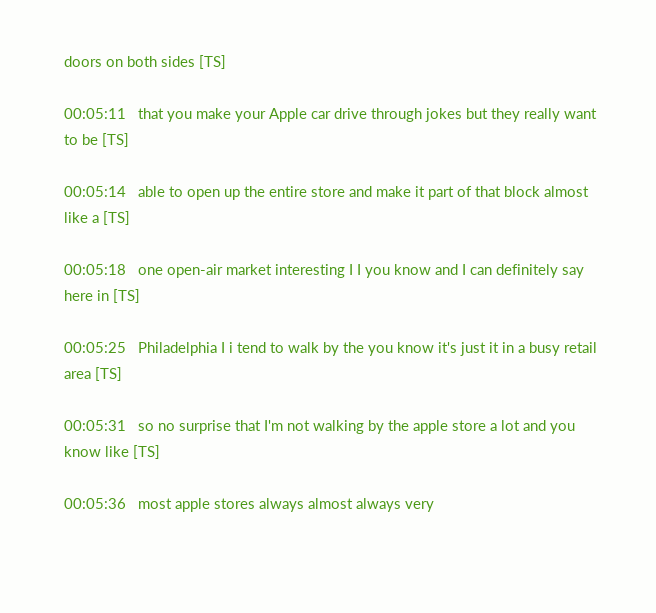doors on both sides [TS]

00:05:11   that you make your Apple car drive through jokes but they really want to be [TS]

00:05:14   able to open up the entire store and make it part of that block almost like a [TS]

00:05:18   one open-air market interesting I I you know and I can definitely say here in [TS]

00:05:25   Philadelphia I i tend to walk by the you know it's just it in a busy retail area [TS]

00:05:31   so no surprise that I'm not walking by the apple store a lot and you know like [TS]

00:05:36   most apple stores always almost always very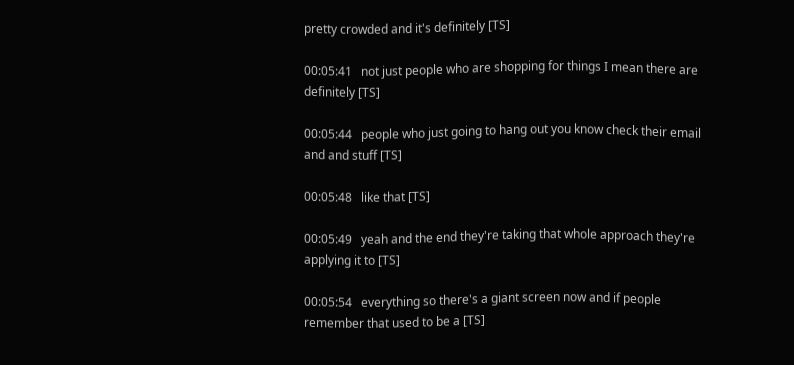pretty crowded and it's definitely [TS]

00:05:41   not just people who are shopping for things I mean there are definitely [TS]

00:05:44   people who just going to hang out you know check their email and and stuff [TS]

00:05:48   like that [TS]

00:05:49   yeah and the end they're taking that whole approach they're applying it to [TS]

00:05:54   everything so there's a giant screen now and if people remember that used to be a [TS]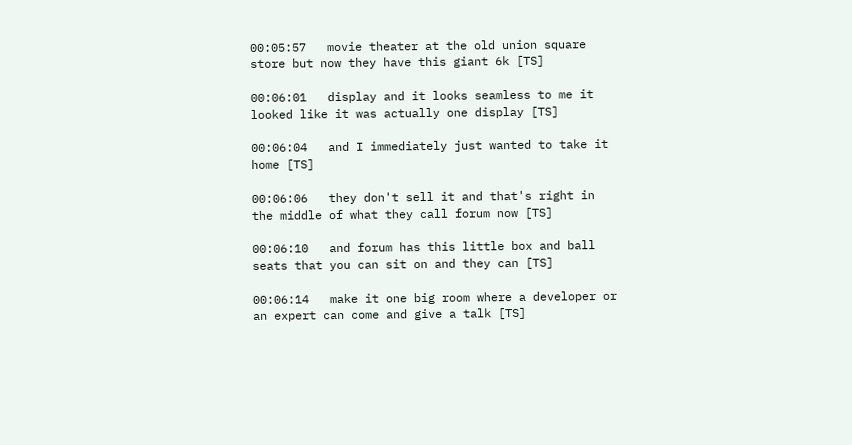00:05:57   movie theater at the old union square store but now they have this giant 6k [TS]

00:06:01   display and it looks seamless to me it looked like it was actually one display [TS]

00:06:04   and I immediately just wanted to take it home [TS]

00:06:06   they don't sell it and that's right in the middle of what they call forum now [TS]

00:06:10   and forum has this little box and ball seats that you can sit on and they can [TS]

00:06:14   make it one big room where a developer or an expert can come and give a talk [TS]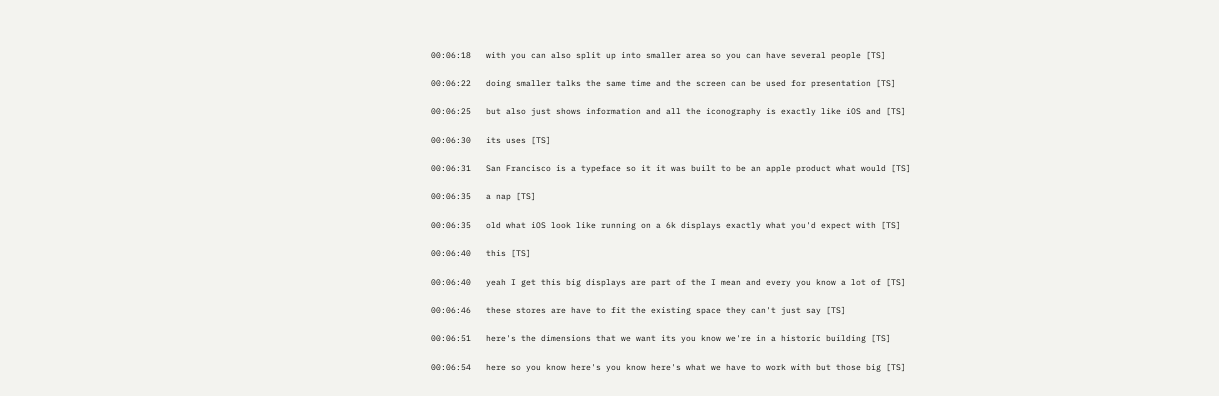00:06:18   with you can also split up into smaller area so you can have several people [TS]

00:06:22   doing smaller talks the same time and the screen can be used for presentation [TS]

00:06:25   but also just shows information and all the iconography is exactly like iOS and [TS]

00:06:30   its uses [TS]

00:06:31   San Francisco is a typeface so it it was built to be an apple product what would [TS]

00:06:35   a nap [TS]

00:06:35   old what iOS look like running on a 6k displays exactly what you'd expect with [TS]

00:06:40   this [TS]

00:06:40   yeah I get this big displays are part of the I mean and every you know a lot of [TS]

00:06:46   these stores are have to fit the existing space they can't just say [TS]

00:06:51   here's the dimensions that we want its you know we're in a historic building [TS]

00:06:54   here so you know here's you know here's what we have to work with but those big [TS]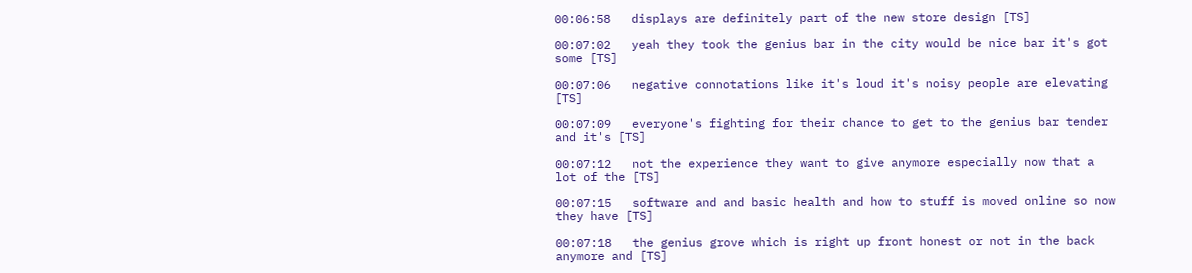00:06:58   displays are definitely part of the new store design [TS]

00:07:02   yeah they took the genius bar in the city would be nice bar it's got some [TS]

00:07:06   negative connotations like it's loud it's noisy people are elevating [TS]

00:07:09   everyone's fighting for their chance to get to the genius bar tender and it's [TS]

00:07:12   not the experience they want to give anymore especially now that a lot of the [TS]

00:07:15   software and and basic health and how to stuff is moved online so now they have [TS]

00:07:18   the genius grove which is right up front honest or not in the back anymore and [TS]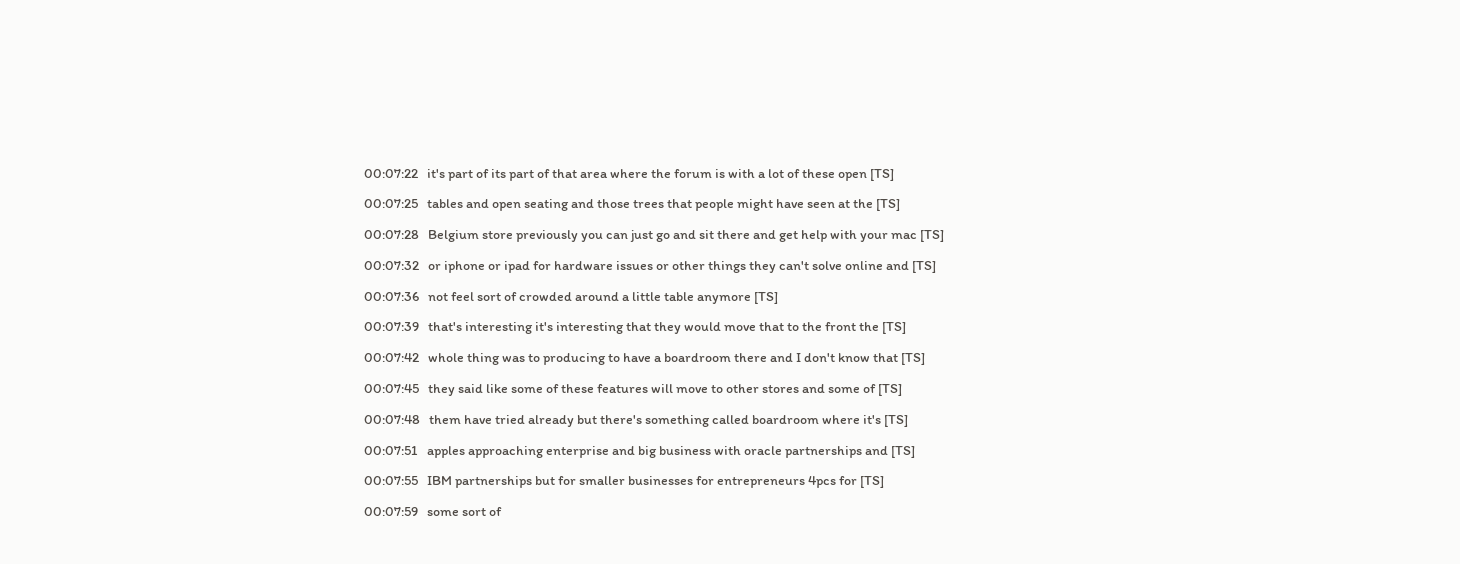00:07:22   it's part of its part of that area where the forum is with a lot of these open [TS]

00:07:25   tables and open seating and those trees that people might have seen at the [TS]

00:07:28   Belgium store previously you can just go and sit there and get help with your mac [TS]

00:07:32   or iphone or ipad for hardware issues or other things they can't solve online and [TS]

00:07:36   not feel sort of crowded around a little table anymore [TS]

00:07:39   that's interesting it's interesting that they would move that to the front the [TS]

00:07:42   whole thing was to producing to have a boardroom there and I don't know that [TS]

00:07:45   they said like some of these features will move to other stores and some of [TS]

00:07:48   them have tried already but there's something called boardroom where it's [TS]

00:07:51   apples approaching enterprise and big business with oracle partnerships and [TS]

00:07:55   IBM partnerships but for smaller businesses for entrepreneurs 4pcs for [TS]

00:07:59   some sort of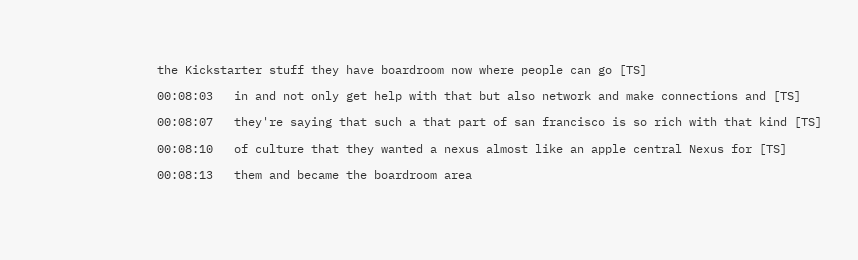the Kickstarter stuff they have boardroom now where people can go [TS]

00:08:03   in and not only get help with that but also network and make connections and [TS]

00:08:07   they're saying that such a that part of san francisco is so rich with that kind [TS]

00:08:10   of culture that they wanted a nexus almost like an apple central Nexus for [TS]

00:08:13   them and became the boardroom area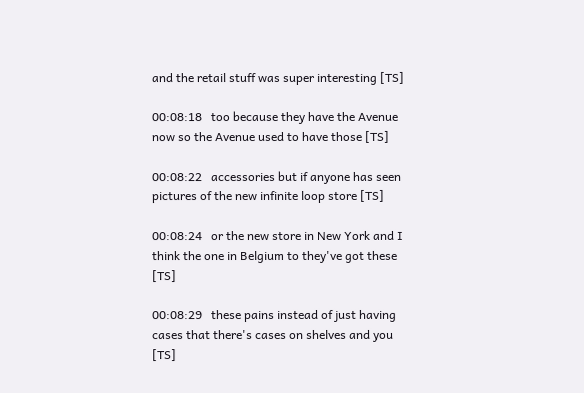and the retail stuff was super interesting [TS]

00:08:18   too because they have the Avenue now so the Avenue used to have those [TS]

00:08:22   accessories but if anyone has seen pictures of the new infinite loop store [TS]

00:08:24   or the new store in New York and I think the one in Belgium to they've got these [TS]

00:08:29   these pains instead of just having cases that there's cases on shelves and you [TS]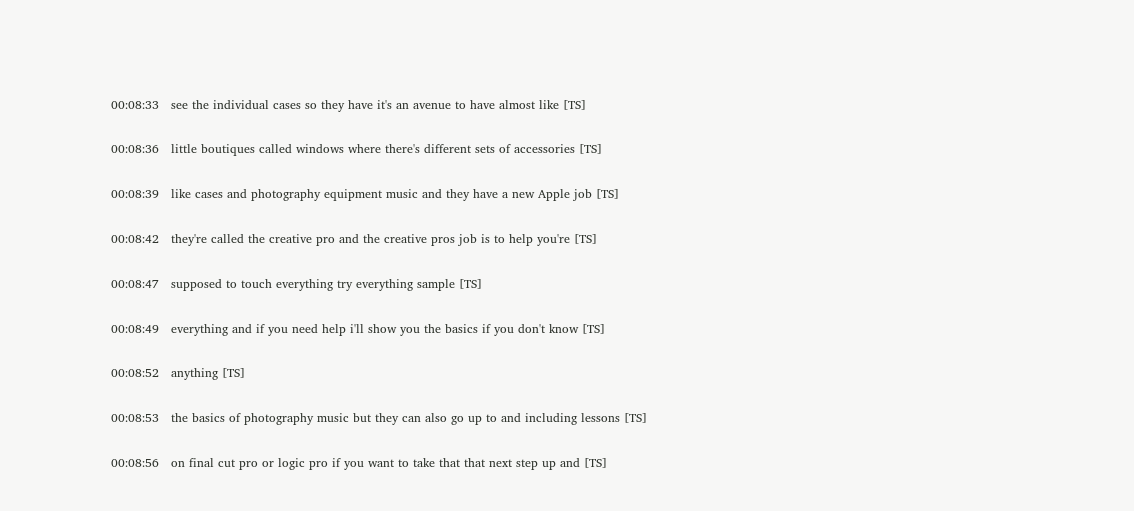00:08:33   see the individual cases so they have it's an avenue to have almost like [TS]

00:08:36   little boutiques called windows where there's different sets of accessories [TS]

00:08:39   like cases and photography equipment music and they have a new Apple job [TS]

00:08:42   they're called the creative pro and the creative pros job is to help you're [TS]

00:08:47   supposed to touch everything try everything sample [TS]

00:08:49   everything and if you need help i'll show you the basics if you don't know [TS]

00:08:52   anything [TS]

00:08:53   the basics of photography music but they can also go up to and including lessons [TS]

00:08:56   on final cut pro or logic pro if you want to take that that next step up and [TS]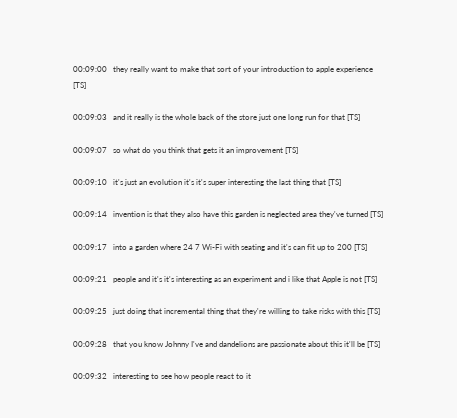00:09:00   they really want to make that sort of your introduction to apple experience [TS]

00:09:03   and it really is the whole back of the store just one long run for that [TS]

00:09:07   so what do you think that gets it an improvement [TS]

00:09:10   it's just an evolution it's it's super interesting the last thing that [TS]

00:09:14   invention is that they also have this garden is neglected area they've turned [TS]

00:09:17   into a garden where 24 7 Wi-Fi with seating and it's can fit up to 200 [TS]

00:09:21   people and it's it's interesting as an experiment and i like that Apple is not [TS]

00:09:25   just doing that incremental thing that they're willing to take risks with this [TS]

00:09:28   that you know Johnny I've and dandelions are passionate about this it'll be [TS]

00:09:32   interesting to see how people react to it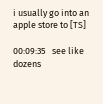i usually go into an apple store to [TS]

00:09:35   see like dozens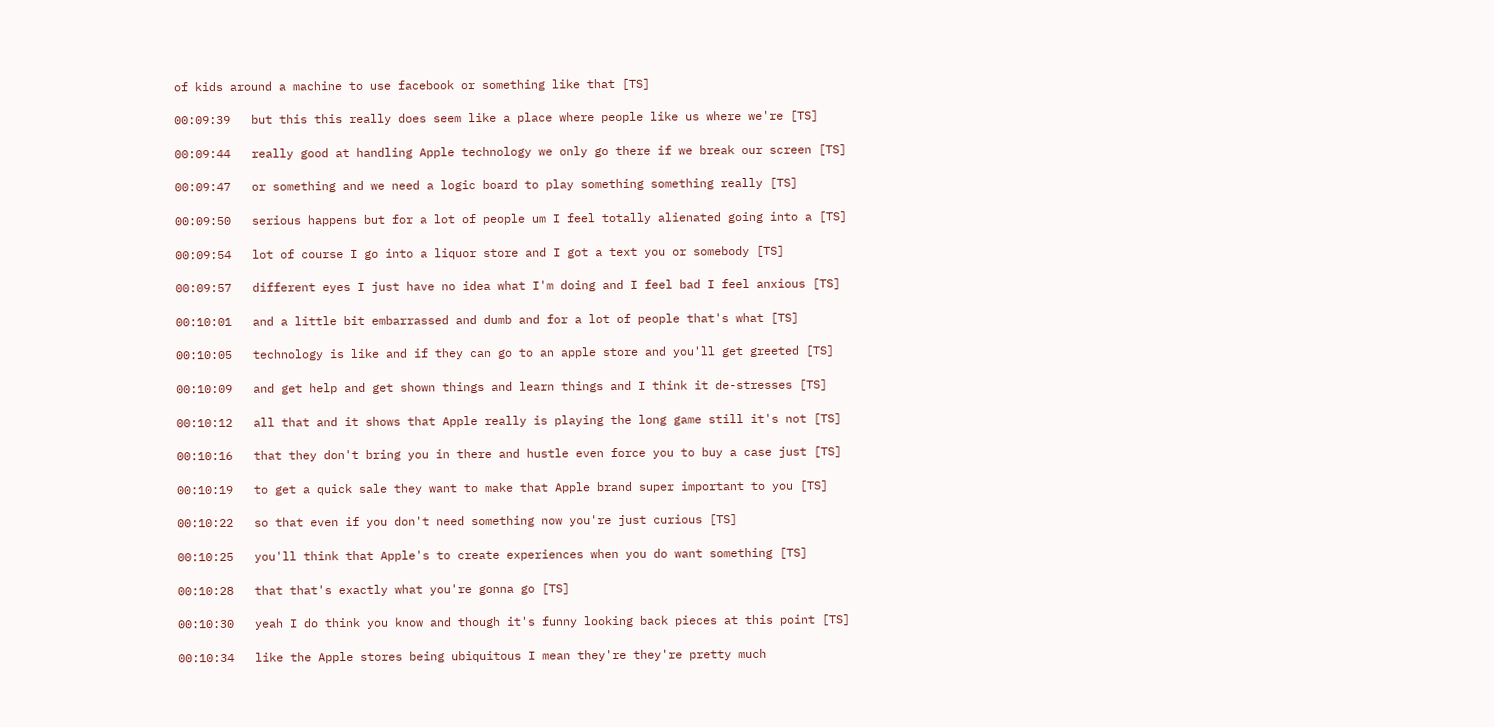of kids around a machine to use facebook or something like that [TS]

00:09:39   but this this really does seem like a place where people like us where we're [TS]

00:09:44   really good at handling Apple technology we only go there if we break our screen [TS]

00:09:47   or something and we need a logic board to play something something really [TS]

00:09:50   serious happens but for a lot of people um I feel totally alienated going into a [TS]

00:09:54   lot of course I go into a liquor store and I got a text you or somebody [TS]

00:09:57   different eyes I just have no idea what I'm doing and I feel bad I feel anxious [TS]

00:10:01   and a little bit embarrassed and dumb and for a lot of people that's what [TS]

00:10:05   technology is like and if they can go to an apple store and you'll get greeted [TS]

00:10:09   and get help and get shown things and learn things and I think it de-stresses [TS]

00:10:12   all that and it shows that Apple really is playing the long game still it's not [TS]

00:10:16   that they don't bring you in there and hustle even force you to buy a case just [TS]

00:10:19   to get a quick sale they want to make that Apple brand super important to you [TS]

00:10:22   so that even if you don't need something now you're just curious [TS]

00:10:25   you'll think that Apple's to create experiences when you do want something [TS]

00:10:28   that that's exactly what you're gonna go [TS]

00:10:30   yeah I do think you know and though it's funny looking back pieces at this point [TS]

00:10:34   like the Apple stores being ubiquitous I mean they're they're pretty much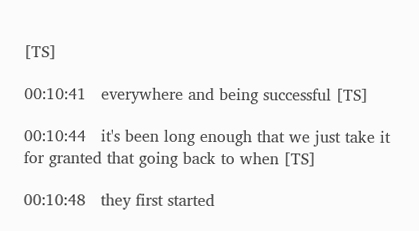[TS]

00:10:41   everywhere and being successful [TS]

00:10:44   it's been long enough that we just take it for granted that going back to when [TS]

00:10:48   they first started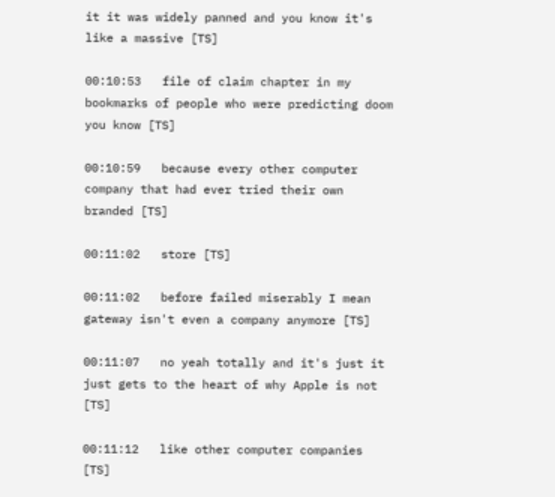it it was widely panned and you know it's like a massive [TS]

00:10:53   file of claim chapter in my bookmarks of people who were predicting doom you know [TS]

00:10:59   because every other computer company that had ever tried their own branded [TS]

00:11:02   store [TS]

00:11:02   before failed miserably I mean gateway isn't even a company anymore [TS]

00:11:07   no yeah totally and it's just it just gets to the heart of why Apple is not [TS]

00:11:12   like other computer companies [TS]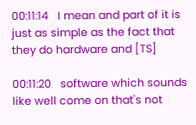00:11:14   I mean and part of it is just as simple as the fact that they do hardware and [TS]

00:11:20   software which sounds like well come on that's not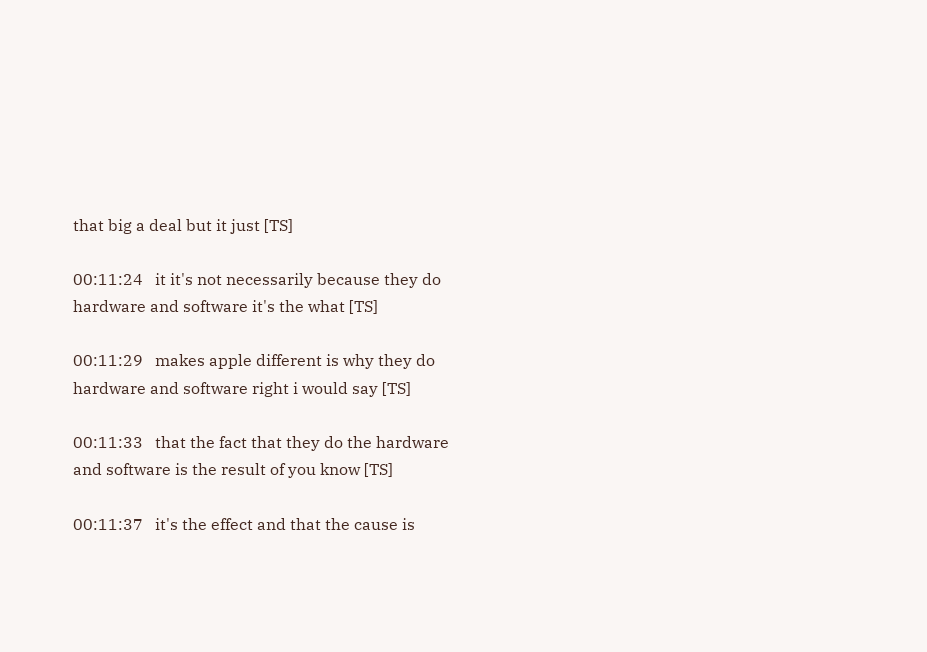that big a deal but it just [TS]

00:11:24   it it's not necessarily because they do hardware and software it's the what [TS]

00:11:29   makes apple different is why they do hardware and software right i would say [TS]

00:11:33   that the fact that they do the hardware and software is the result of you know [TS]

00:11:37   it's the effect and that the cause is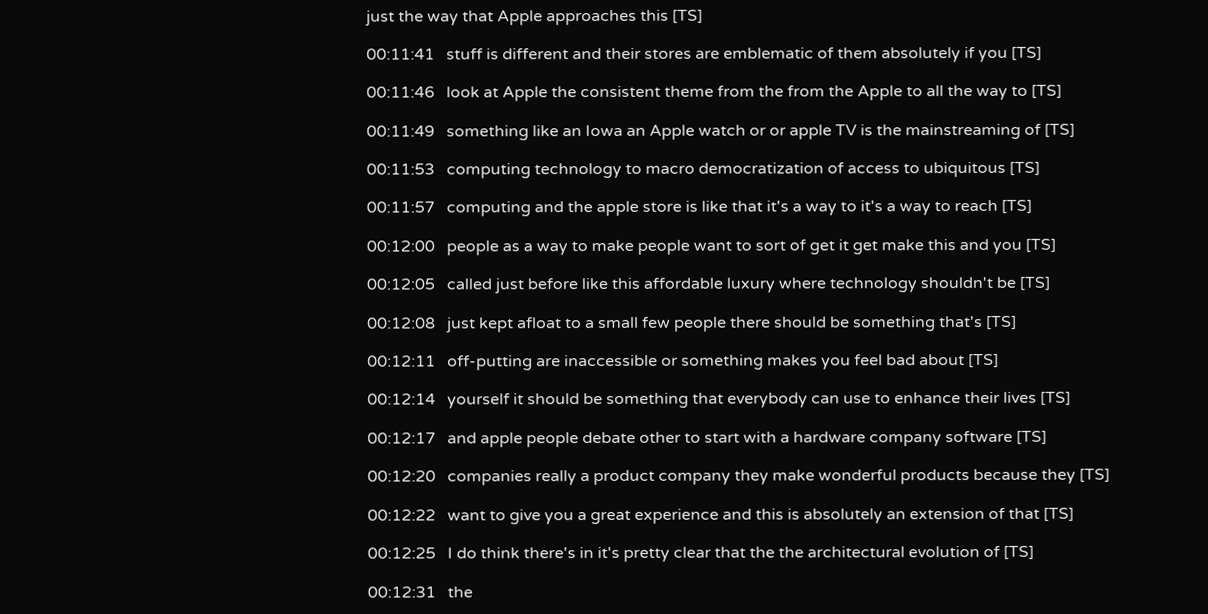just the way that Apple approaches this [TS]

00:11:41   stuff is different and their stores are emblematic of them absolutely if you [TS]

00:11:46   look at Apple the consistent theme from the from the Apple to all the way to [TS]

00:11:49   something like an Iowa an Apple watch or or apple TV is the mainstreaming of [TS]

00:11:53   computing technology to macro democratization of access to ubiquitous [TS]

00:11:57   computing and the apple store is like that it's a way to it's a way to reach [TS]

00:12:00   people as a way to make people want to sort of get it get make this and you [TS]

00:12:05   called just before like this affordable luxury where technology shouldn't be [TS]

00:12:08   just kept afloat to a small few people there should be something that's [TS]

00:12:11   off-putting are inaccessible or something makes you feel bad about [TS]

00:12:14   yourself it should be something that everybody can use to enhance their lives [TS]

00:12:17   and apple people debate other to start with a hardware company software [TS]

00:12:20   companies really a product company they make wonderful products because they [TS]

00:12:22   want to give you a great experience and this is absolutely an extension of that [TS]

00:12:25   I do think there's in it's pretty clear that the the architectural evolution of [TS]

00:12:31   the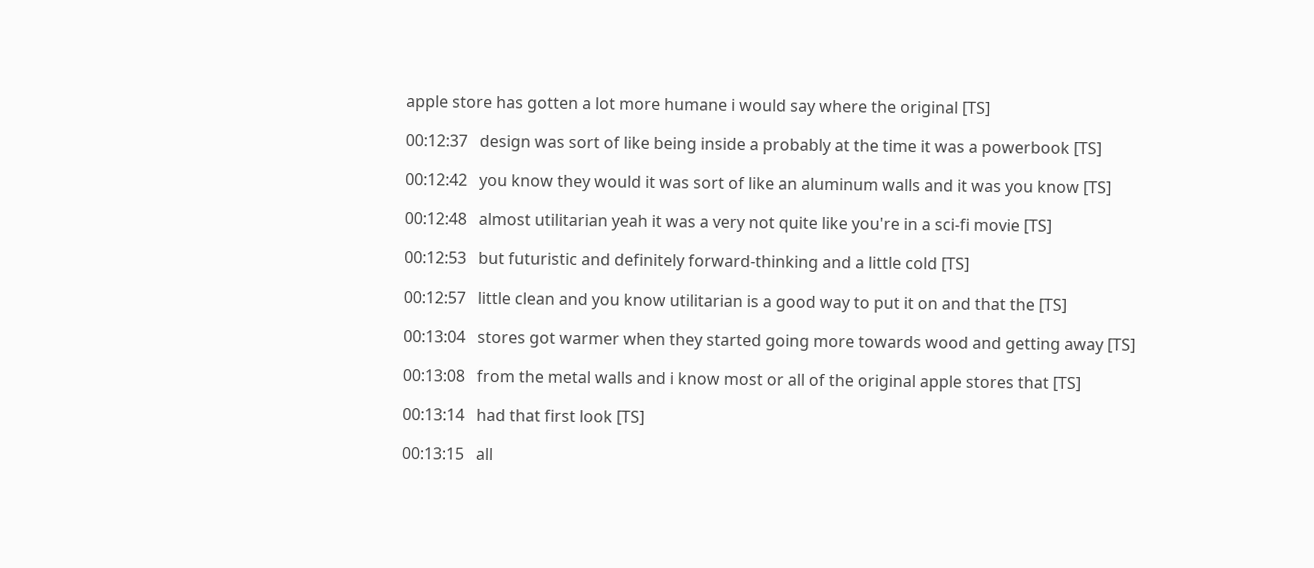apple store has gotten a lot more humane i would say where the original [TS]

00:12:37   design was sort of like being inside a probably at the time it was a powerbook [TS]

00:12:42   you know they would it was sort of like an aluminum walls and it was you know [TS]

00:12:48   almost utilitarian yeah it was a very not quite like you're in a sci-fi movie [TS]

00:12:53   but futuristic and definitely forward-thinking and a little cold [TS]

00:12:57   little clean and you know utilitarian is a good way to put it on and that the [TS]

00:13:04   stores got warmer when they started going more towards wood and getting away [TS]

00:13:08   from the metal walls and i know most or all of the original apple stores that [TS]

00:13:14   had that first look [TS]

00:13:15   all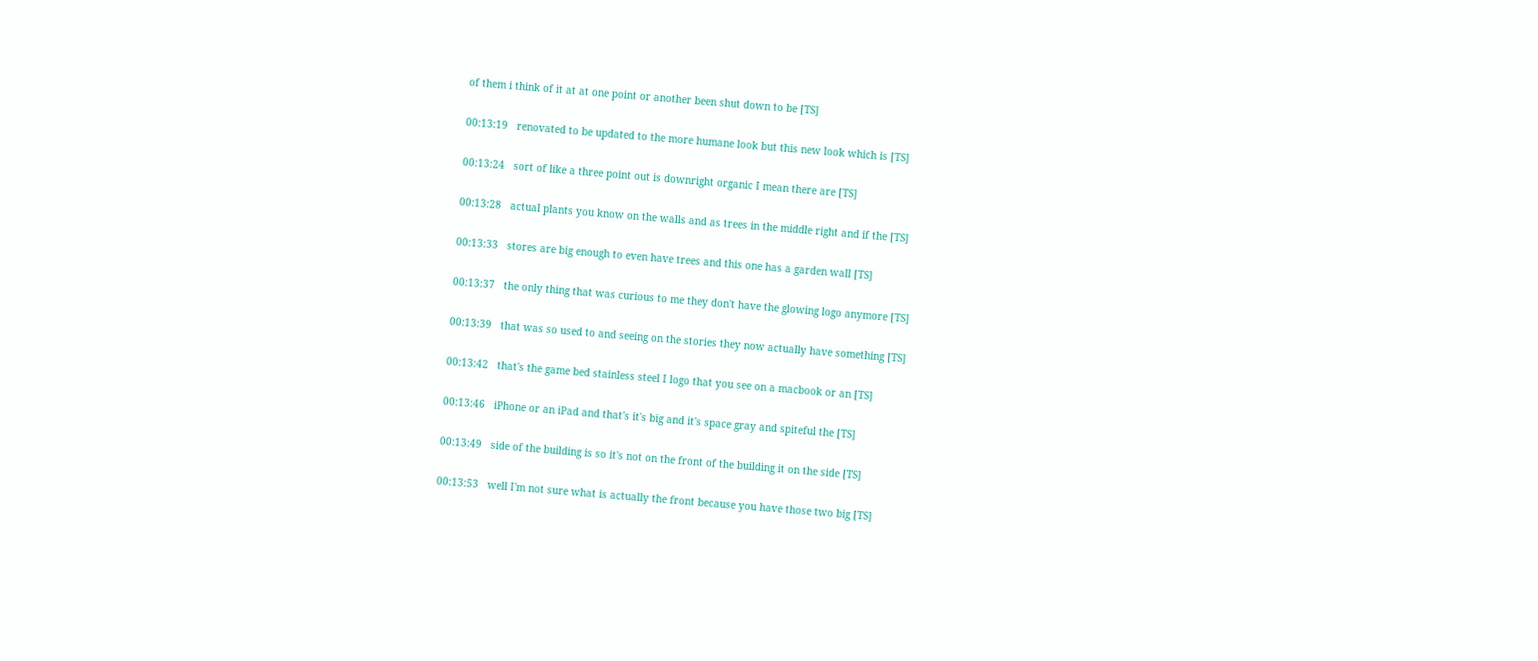of them i think of it at at one point or another been shut down to be [TS]

00:13:19   renovated to be updated to the more humane look but this new look which is [TS]

00:13:24   sort of like a three point out is downright organic I mean there are [TS]

00:13:28   actual plants you know on the walls and as trees in the middle right and if the [TS]

00:13:33   stores are big enough to even have trees and this one has a garden wall [TS]

00:13:37   the only thing that was curious to me they don't have the glowing logo anymore [TS]

00:13:39   that was so used to and seeing on the stories they now actually have something [TS]

00:13:42   that's the game bed stainless steel I logo that you see on a macbook or an [TS]

00:13:46   iPhone or an iPad and that's it's big and it's space gray and spiteful the [TS]

00:13:49   side of the building is so it's not on the front of the building it on the side [TS]

00:13:53   well I'm not sure what is actually the front because you have those two big [TS]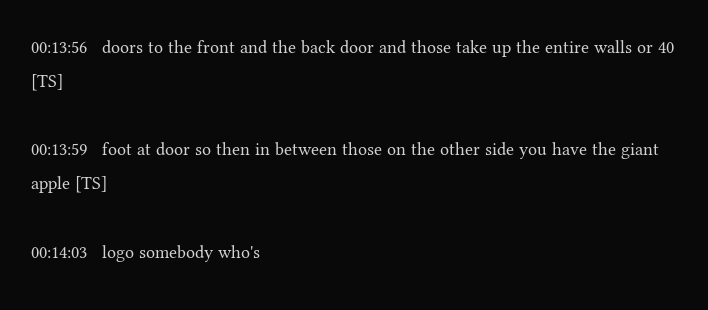00:13:56   doors to the front and the back door and those take up the entire walls or 40 [TS]

00:13:59   foot at door so then in between those on the other side you have the giant apple [TS]

00:14:03   logo somebody who's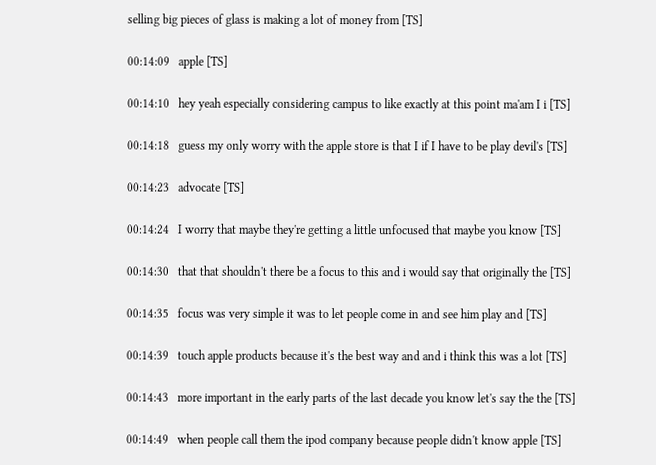selling big pieces of glass is making a lot of money from [TS]

00:14:09   apple [TS]

00:14:10   hey yeah especially considering campus to like exactly at this point ma'am I i [TS]

00:14:18   guess my only worry with the apple store is that I if I have to be play devil's [TS]

00:14:23   advocate [TS]

00:14:24   I worry that maybe they're getting a little unfocused that maybe you know [TS]

00:14:30   that that shouldn't there be a focus to this and i would say that originally the [TS]

00:14:35   focus was very simple it was to let people come in and see him play and [TS]

00:14:39   touch apple products because it's the best way and and i think this was a lot [TS]

00:14:43   more important in the early parts of the last decade you know let's say the the [TS]

00:14:49   when people call them the ipod company because people didn't know apple [TS]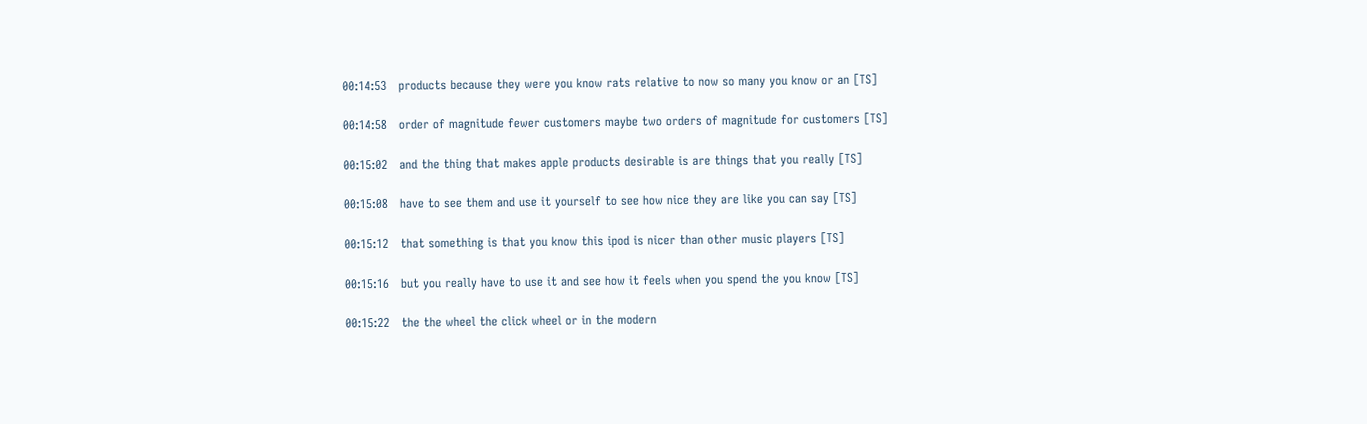00:14:53   products because they were you know rats relative to now so many you know or an [TS]

00:14:58   order of magnitude fewer customers maybe two orders of magnitude for customers [TS]

00:15:02   and the thing that makes apple products desirable is are things that you really [TS]

00:15:08   have to see them and use it yourself to see how nice they are like you can say [TS]

00:15:12   that something is that you know this ipod is nicer than other music players [TS]

00:15:16   but you really have to use it and see how it feels when you spend the you know [TS]

00:15:22   the the wheel the click wheel or in the modern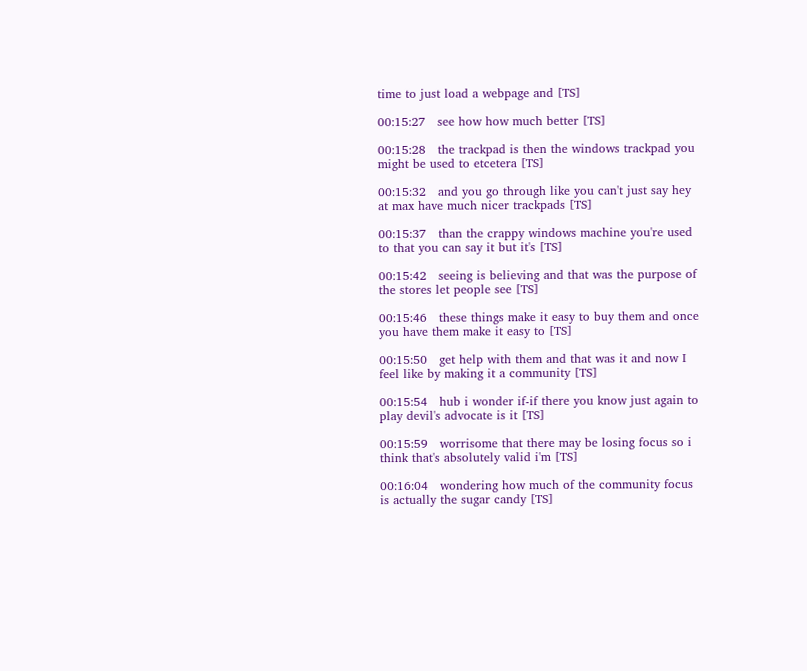time to just load a webpage and [TS]

00:15:27   see how how much better [TS]

00:15:28   the trackpad is then the windows trackpad you might be used to etcetera [TS]

00:15:32   and you go through like you can't just say hey at max have much nicer trackpads [TS]

00:15:37   than the crappy windows machine you're used to that you can say it but it's [TS]

00:15:42   seeing is believing and that was the purpose of the stores let people see [TS]

00:15:46   these things make it easy to buy them and once you have them make it easy to [TS]

00:15:50   get help with them and that was it and now I feel like by making it a community [TS]

00:15:54   hub i wonder if-if there you know just again to play devil's advocate is it [TS]

00:15:59   worrisome that there may be losing focus so i think that's absolutely valid i'm [TS]

00:16:04   wondering how much of the community focus is actually the sugar candy [TS]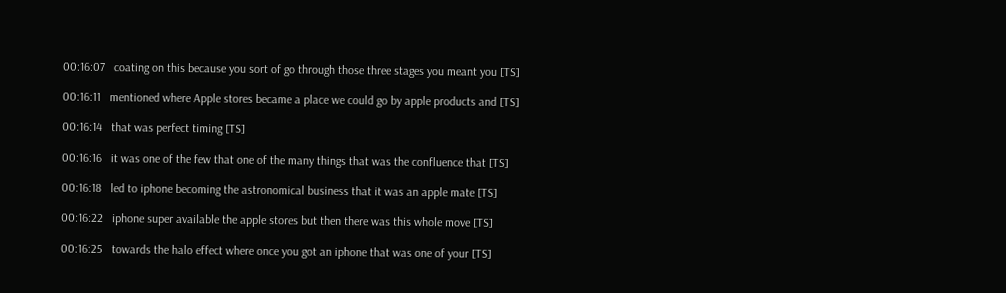00:16:07   coating on this because you sort of go through those three stages you meant you [TS]

00:16:11   mentioned where Apple stores became a place we could go by apple products and [TS]

00:16:14   that was perfect timing [TS]

00:16:16   it was one of the few that one of the many things that was the confluence that [TS]

00:16:18   led to iphone becoming the astronomical business that it was an apple mate [TS]

00:16:22   iphone super available the apple stores but then there was this whole move [TS]

00:16:25   towards the halo effect where once you got an iphone that was one of your [TS]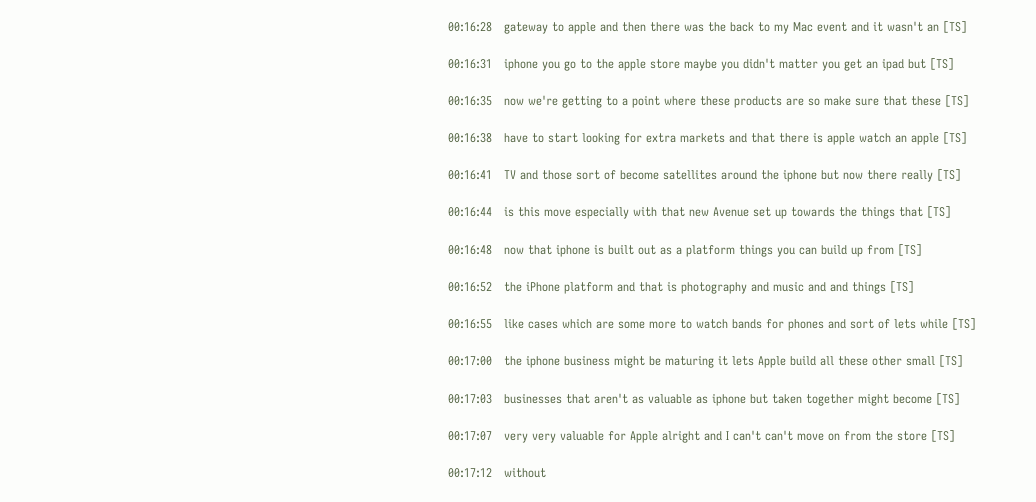00:16:28   gateway to apple and then there was the back to my Mac event and it wasn't an [TS]

00:16:31   iphone you go to the apple store maybe you didn't matter you get an ipad but [TS]

00:16:35   now we're getting to a point where these products are so make sure that these [TS]

00:16:38   have to start looking for extra markets and that there is apple watch an apple [TS]

00:16:41   TV and those sort of become satellites around the iphone but now there really [TS]

00:16:44   is this move especially with that new Avenue set up towards the things that [TS]

00:16:48   now that iphone is built out as a platform things you can build up from [TS]

00:16:52   the iPhone platform and that is photography and music and and things [TS]

00:16:55   like cases which are some more to watch bands for phones and sort of lets while [TS]

00:17:00   the iphone business might be maturing it lets Apple build all these other small [TS]

00:17:03   businesses that aren't as valuable as iphone but taken together might become [TS]

00:17:07   very very valuable for Apple alright and I can't can't move on from the store [TS]

00:17:12   without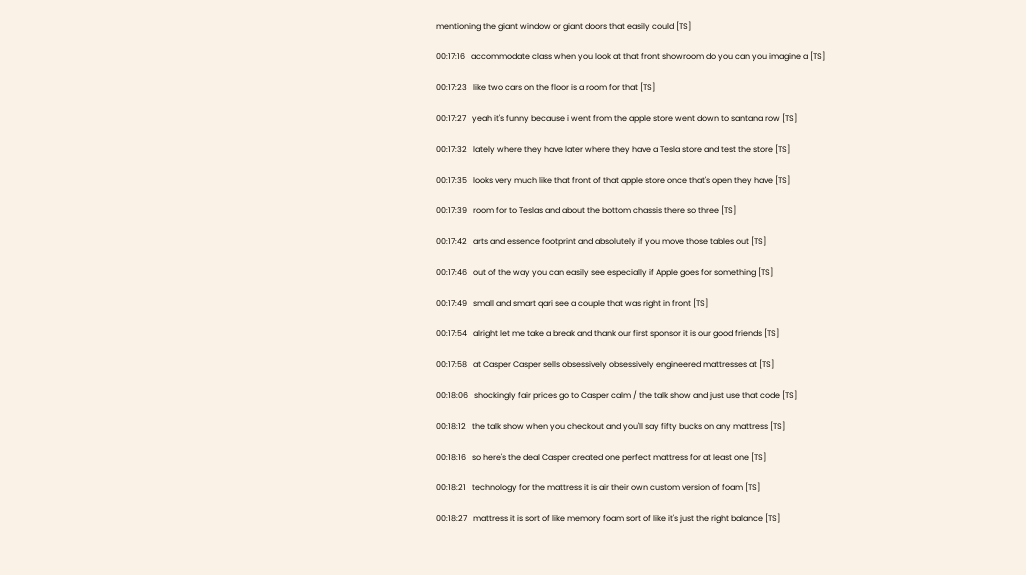mentioning the giant window or giant doors that easily could [TS]

00:17:16   accommodate class when you look at that front showroom do you can you imagine a [TS]

00:17:23   like two cars on the floor is a room for that [TS]

00:17:27   yeah it's funny because i went from the apple store went down to santana row [TS]

00:17:32   lately where they have later where they have a Tesla store and test the store [TS]

00:17:35   looks very much like that front of that apple store once that's open they have [TS]

00:17:39   room for to Teslas and about the bottom chassis there so three [TS]

00:17:42   arts and essence footprint and absolutely if you move those tables out [TS]

00:17:46   out of the way you can easily see especially if Apple goes for something [TS]

00:17:49   small and smart qari see a couple that was right in front [TS]

00:17:54   alright let me take a break and thank our first sponsor it is our good friends [TS]

00:17:58   at Casper Casper sells obsessively obsessively engineered mattresses at [TS]

00:18:06   shockingly fair prices go to Casper calm / the talk show and just use that code [TS]

00:18:12   the talk show when you checkout and you'll say fifty bucks on any mattress [TS]

00:18:16   so here's the deal Casper created one perfect mattress for at least one [TS]

00:18:21   technology for the mattress it is air their own custom version of foam [TS]

00:18:27   mattress it is sort of like memory foam sort of like it's just the right balance [TS]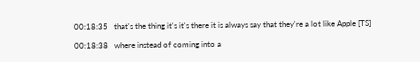00:18:35   that's the thing it's it's there it is always say that they're a lot like Apple [TS]

00:18:38   where instead of coming into a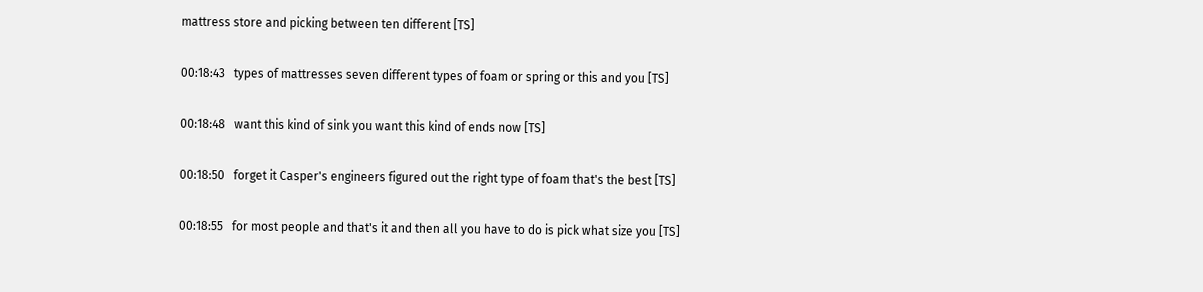mattress store and picking between ten different [TS]

00:18:43   types of mattresses seven different types of foam or spring or this and you [TS]

00:18:48   want this kind of sink you want this kind of ends now [TS]

00:18:50   forget it Casper's engineers figured out the right type of foam that's the best [TS]

00:18:55   for most people and that's it and then all you have to do is pick what size you [TS]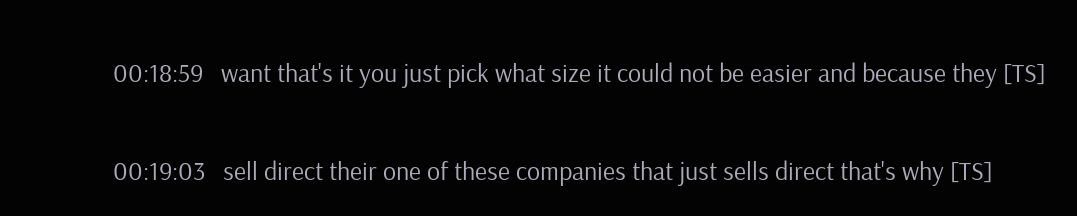00:18:59   want that's it you just pick what size it could not be easier and because they [TS]

00:19:03   sell direct their one of these companies that just sells direct that's why [TS]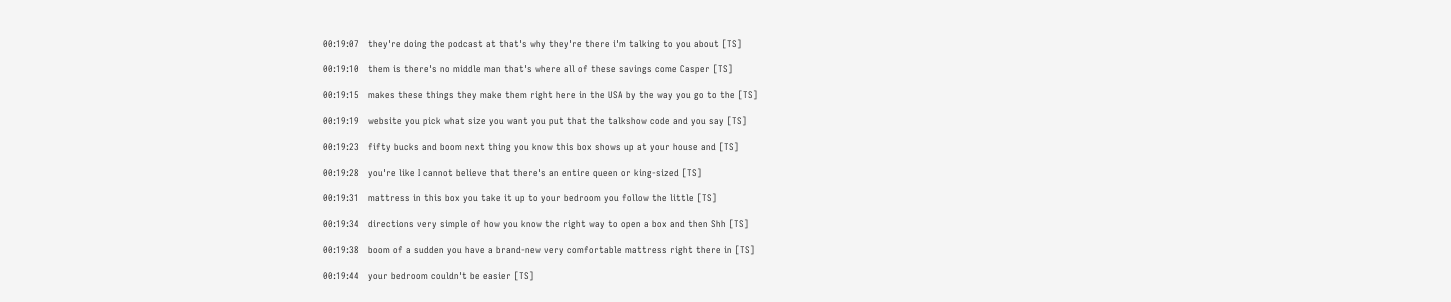00:19:07   they're doing the podcast at that's why they're there i'm talking to you about [TS]

00:19:10   them is there's no middle man that's where all of these savings come Casper [TS]

00:19:15   makes these things they make them right here in the USA by the way you go to the [TS]

00:19:19   website you pick what size you want you put that the talkshow code and you say [TS]

00:19:23   fifty bucks and boom next thing you know this box shows up at your house and [TS]

00:19:28   you're like I cannot believe that there's an entire queen or king-sized [TS]

00:19:31   mattress in this box you take it up to your bedroom you follow the little [TS]

00:19:34   directions very simple of how you know the right way to open a box and then Shh [TS]

00:19:38   boom of a sudden you have a brand-new very comfortable mattress right there in [TS]

00:19:44   your bedroom couldn't be easier [TS]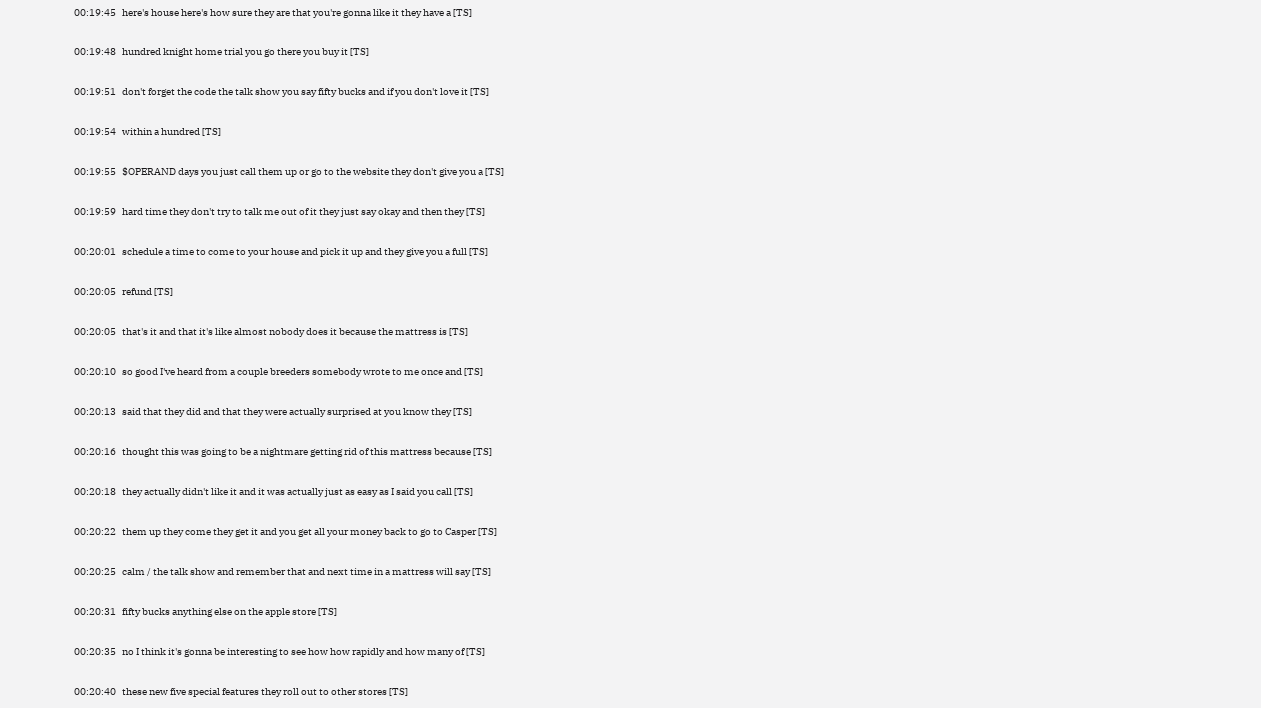00:19:45   here's house here's how sure they are that you're gonna like it they have a [TS]

00:19:48   hundred knight home trial you go there you buy it [TS]

00:19:51   don't forget the code the talk show you say fifty bucks and if you don't love it [TS]

00:19:54   within a hundred [TS]

00:19:55   $OPERAND days you just call them up or go to the website they don't give you a [TS]

00:19:59   hard time they don't try to talk me out of it they just say okay and then they [TS]

00:20:01   schedule a time to come to your house and pick it up and they give you a full [TS]

00:20:05   refund [TS]

00:20:05   that's it and that it's like almost nobody does it because the mattress is [TS]

00:20:10   so good I've heard from a couple breeders somebody wrote to me once and [TS]

00:20:13   said that they did and that they were actually surprised at you know they [TS]

00:20:16   thought this was going to be a nightmare getting rid of this mattress because [TS]

00:20:18   they actually didn't like it and it was actually just as easy as I said you call [TS]

00:20:22   them up they come they get it and you get all your money back to go to Casper [TS]

00:20:25   calm / the talk show and remember that and next time in a mattress will say [TS]

00:20:31   fifty bucks anything else on the apple store [TS]

00:20:35   no I think it's gonna be interesting to see how how rapidly and how many of [TS]

00:20:40   these new five special features they roll out to other stores [TS]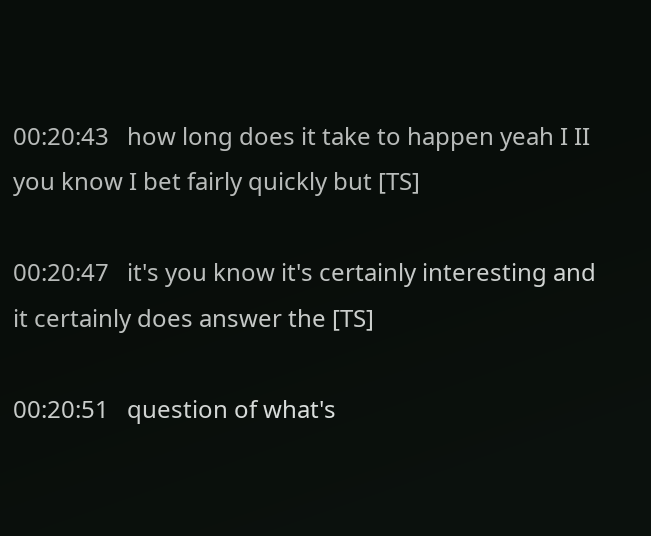00:20:43   how long does it take to happen yeah I II you know I bet fairly quickly but [TS]

00:20:47   it's you know it's certainly interesting and it certainly does answer the [TS]

00:20:51   question of what's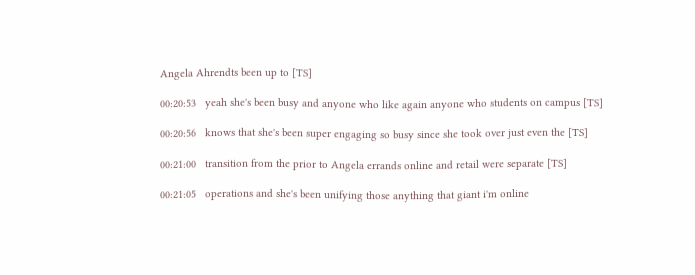Angela Ahrendts been up to [TS]

00:20:53   yeah she's been busy and anyone who like again anyone who students on campus [TS]

00:20:56   knows that she's been super engaging so busy since she took over just even the [TS]

00:21:00   transition from the prior to Angela errands online and retail were separate [TS]

00:21:05   operations and she's been unifying those anything that giant i'm online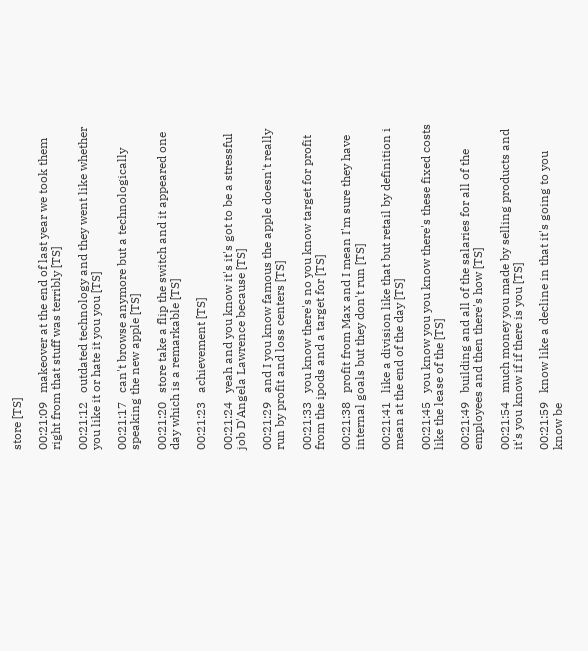store [TS]

00:21:09   makeover at the end of last year we took them right from that stuff was terribly [TS]

00:21:12   outdated technology and they went like whether you like it or hate it you you [TS]

00:21:17   can't browse anymore but a technologically speaking the new apple [TS]

00:21:20   store take a flip the switch and it appeared one day which is a remarkable [TS]

00:21:23   achievement [TS]

00:21:24   yeah and you know it's it's got to be a stressful job D'Angela Lawrence because [TS]

00:21:29   and I you know famous the apple doesn't really run by profit and loss centers [TS]

00:21:33   you know there's no you know target for profit from the ipods and a target for [TS]

00:21:38   profit from Max and I mean I'm sure they have internal goals but they don't run [TS]

00:21:41   like a division like that but retail by definition i mean at the end of the day [TS]

00:21:45   you know you you know there's these fixed costs like the lease of the [TS]

00:21:49   building and all of the salaries for all of the employees and then there's how [TS]

00:21:54   much money you made by selling products and it's you know if if there is you [TS]

00:21:59   know like a decline in that it's going to you know be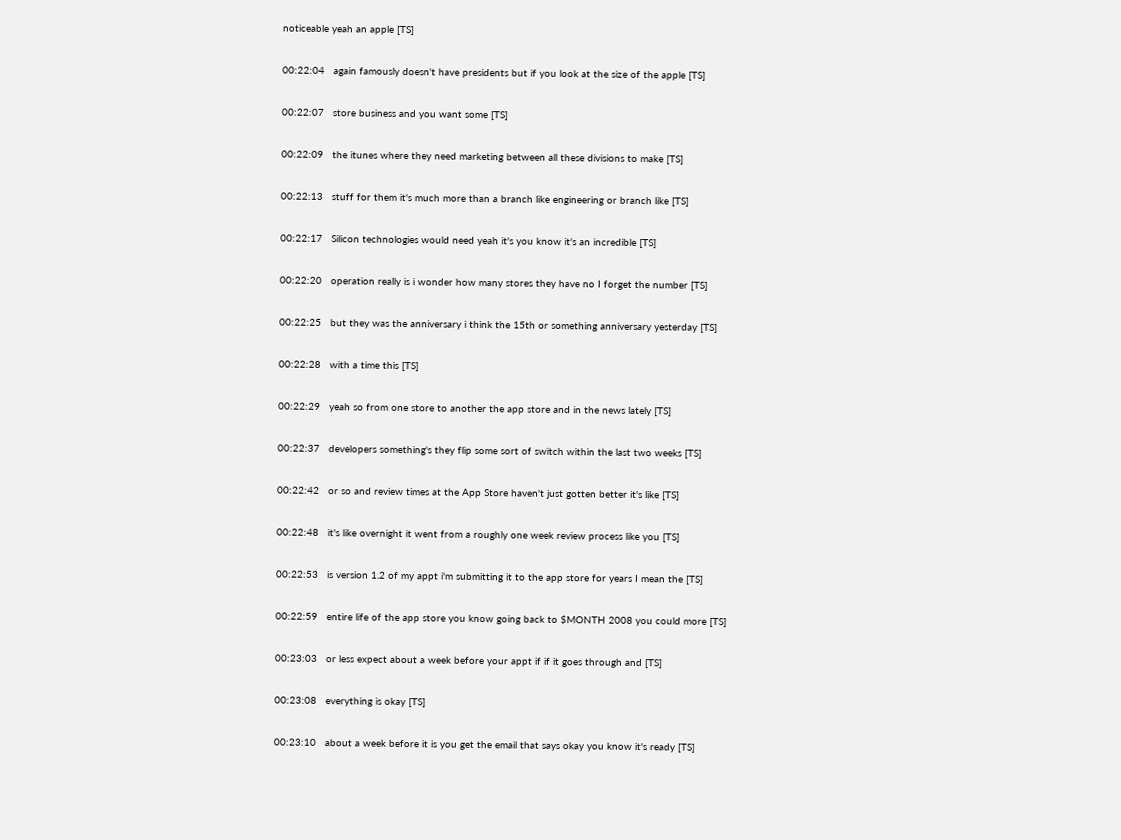noticeable yeah an apple [TS]

00:22:04   again famously doesn't have presidents but if you look at the size of the apple [TS]

00:22:07   store business and you want some [TS]

00:22:09   the itunes where they need marketing between all these divisions to make [TS]

00:22:13   stuff for them it's much more than a branch like engineering or branch like [TS]

00:22:17   Silicon technologies would need yeah it's you know it's an incredible [TS]

00:22:20   operation really is i wonder how many stores they have no I forget the number [TS]

00:22:25   but they was the anniversary i think the 15th or something anniversary yesterday [TS]

00:22:28   with a time this [TS]

00:22:29   yeah so from one store to another the app store and in the news lately [TS]

00:22:37   developers something's they flip some sort of switch within the last two weeks [TS]

00:22:42   or so and review times at the App Store haven't just gotten better it's like [TS]

00:22:48   it's like overnight it went from a roughly one week review process like you [TS]

00:22:53   is version 1.2 of my appt i'm submitting it to the app store for years I mean the [TS]

00:22:59   entire life of the app store you know going back to $MONTH 2008 you could more [TS]

00:23:03   or less expect about a week before your appt if if it goes through and [TS]

00:23:08   everything is okay [TS]

00:23:10   about a week before it is you get the email that says okay you know it's ready [TS]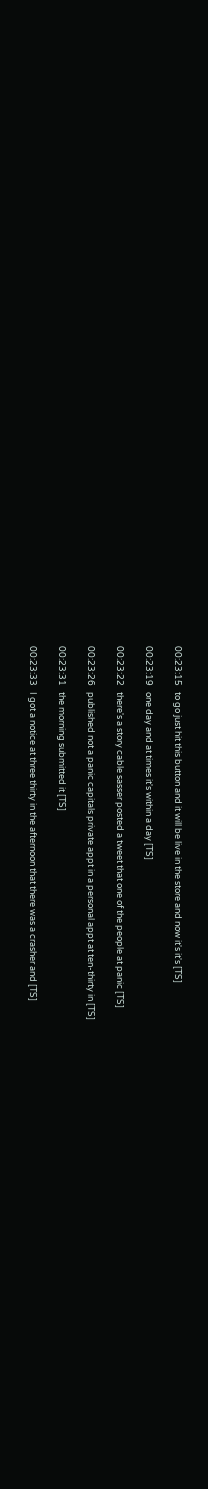00:23:15   to go just hit this button and it will be live in the store and now it's it's [TS]

00:23:19   one day and at times it's within a day [TS]

00:23:22   there's a story cable sasser posted a tweet that one of the people at panic [TS]

00:23:26   published not a panic capitals private appt in a personal appt at ten-thirty in [TS]

00:23:31   the morning submitted it [TS]

00:23:33   I got a notice at three thirty in the afternoon that there was a crasher and [TS]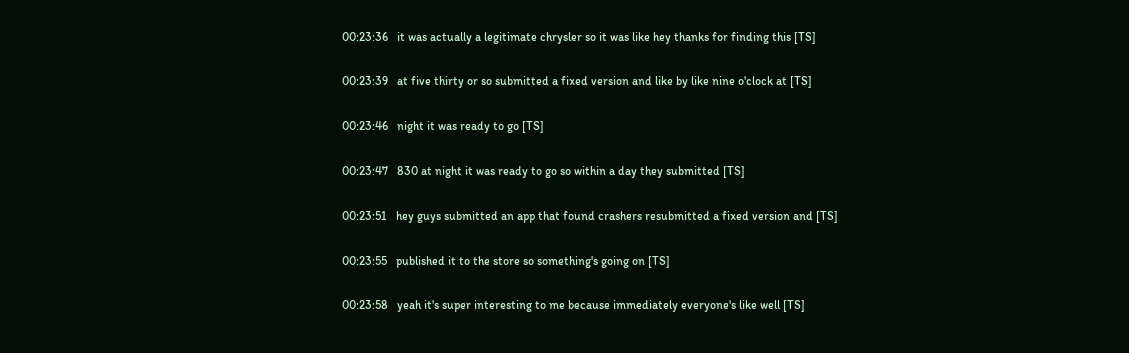00:23:36   it was actually a legitimate chrysler so it was like hey thanks for finding this [TS]

00:23:39   at five thirty or so submitted a fixed version and like by like nine o'clock at [TS]

00:23:46   night it was ready to go [TS]

00:23:47   830 at night it was ready to go so within a day they submitted [TS]

00:23:51   hey guys submitted an app that found crashers resubmitted a fixed version and [TS]

00:23:55   published it to the store so something's going on [TS]

00:23:58   yeah it's super interesting to me because immediately everyone's like well [TS]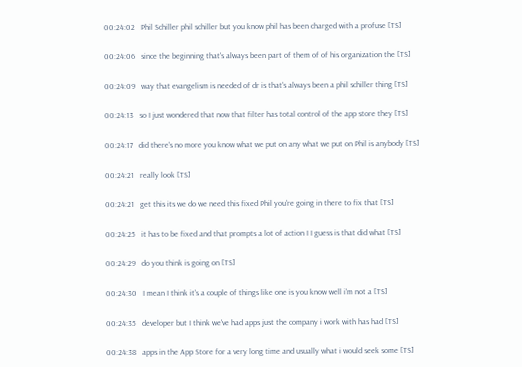00:24:02   Phil Schiller phil schiller but you know phil has been charged with a profuse [TS]

00:24:06   since the beginning that's always been part of them of of his organization the [TS]

00:24:09   way that evangelism is needed of dr is that's always been a phil schiller thing [TS]

00:24:13   so I just wondered that now that filter has total control of the app store they [TS]

00:24:17   did there's no more you know what we put on any what we put on Phil is anybody [TS]

00:24:21   really look [TS]

00:24:21   get this its we do we need this fixed Phil you're going in there to fix that [TS]

00:24:25   it has to be fixed and that prompts a lot of action I I guess is that did what [TS]

00:24:29   do you think is going on [TS]

00:24:30   I mean I think it's a couple of things like one is you know well i'm not a [TS]

00:24:35   developer but I think we've had apps just the company i work with has had [TS]

00:24:38   apps in the App Store for a very long time and usually what i would seek some [TS]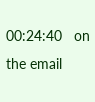00:24:40   on the email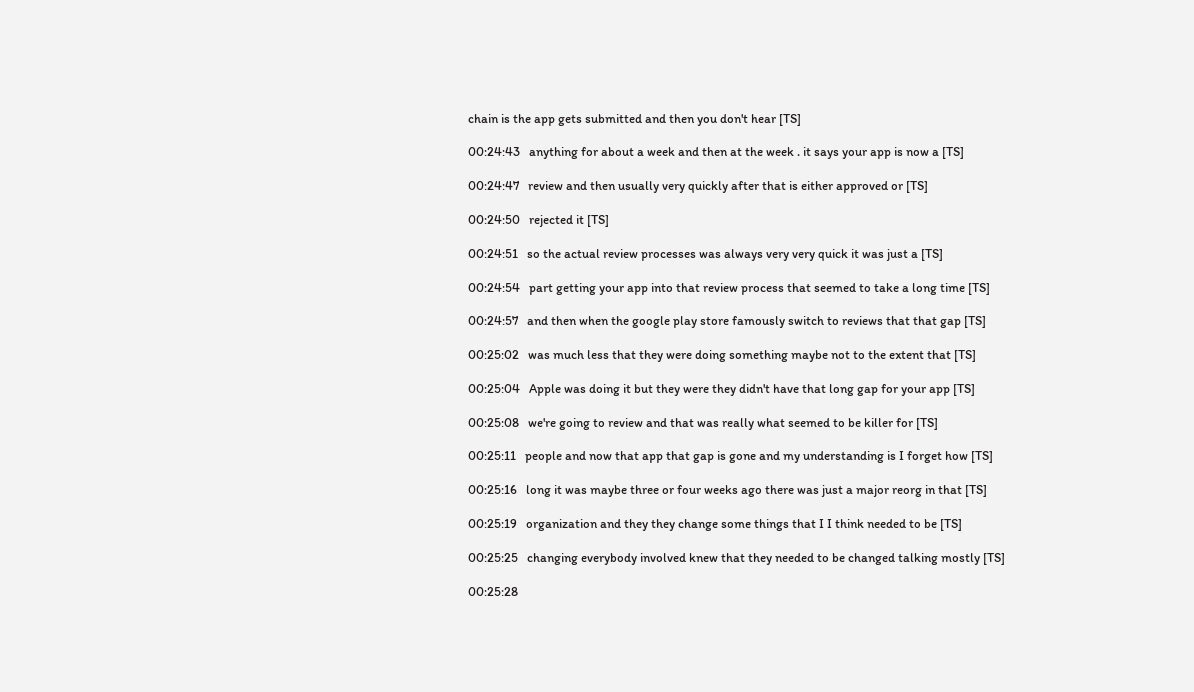chain is the app gets submitted and then you don't hear [TS]

00:24:43   anything for about a week and then at the week . it says your app is now a [TS]

00:24:47   review and then usually very quickly after that is either approved or [TS]

00:24:50   rejected it [TS]

00:24:51   so the actual review processes was always very very quick it was just a [TS]

00:24:54   part getting your app into that review process that seemed to take a long time [TS]

00:24:57   and then when the google play store famously switch to reviews that that gap [TS]

00:25:02   was much less that they were doing something maybe not to the extent that [TS]

00:25:04   Apple was doing it but they were they didn't have that long gap for your app [TS]

00:25:08   we're going to review and that was really what seemed to be killer for [TS]

00:25:11   people and now that app that gap is gone and my understanding is I forget how [TS]

00:25:16   long it was maybe three or four weeks ago there was just a major reorg in that [TS]

00:25:19   organization and they they change some things that I I think needed to be [TS]

00:25:25   changing everybody involved knew that they needed to be changed talking mostly [TS]

00:25:28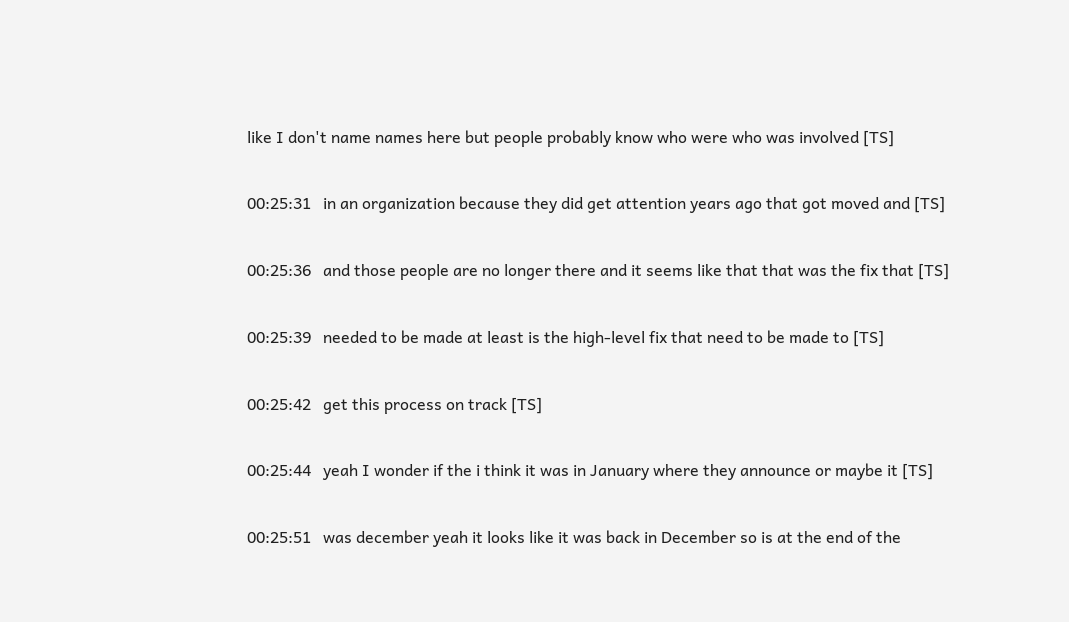like I don't name names here but people probably know who were who was involved [TS]

00:25:31   in an organization because they did get attention years ago that got moved and [TS]

00:25:36   and those people are no longer there and it seems like that that was the fix that [TS]

00:25:39   needed to be made at least is the high-level fix that need to be made to [TS]

00:25:42   get this process on track [TS]

00:25:44   yeah I wonder if the i think it was in January where they announce or maybe it [TS]

00:25:51   was december yeah it looks like it was back in December so is at the end of the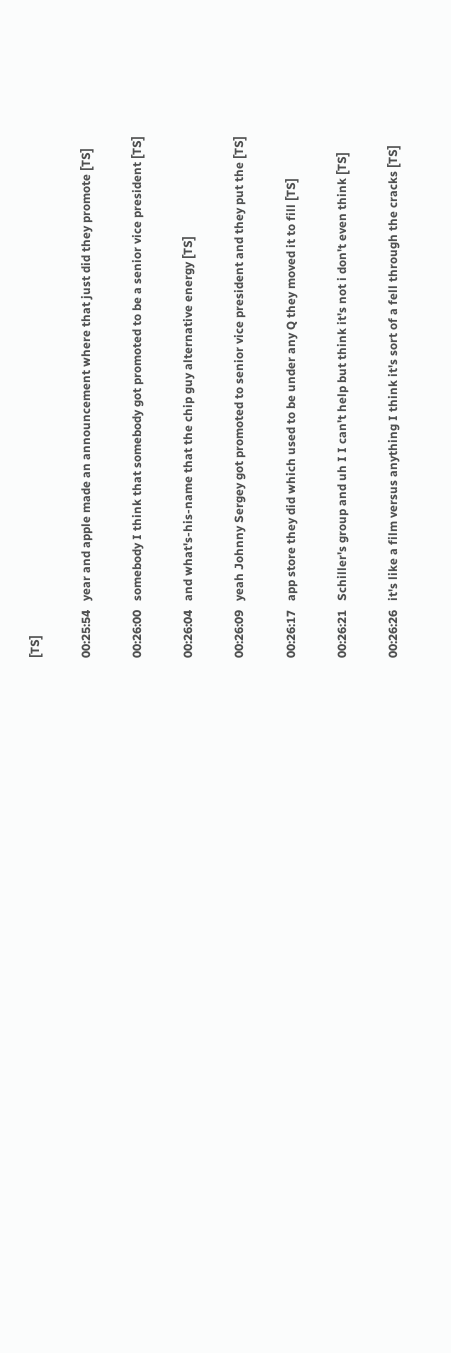[TS]

00:25:54   year and apple made an announcement where that just did they promote [TS]

00:26:00   somebody I think that somebody got promoted to be a senior vice president [TS]

00:26:04   and what's-his-name that the chip guy alternative energy [TS]

00:26:09   yeah Johnny Sergey got promoted to senior vice president and they put the [TS]

00:26:17   app store they did which used to be under any Q they moved it to fill [TS]

00:26:21   Schiller's group and uh I I can't help but think it's not i don't even think [TS]

00:26:26   it's like a film versus anything I think it's sort of a fell through the cracks [TS]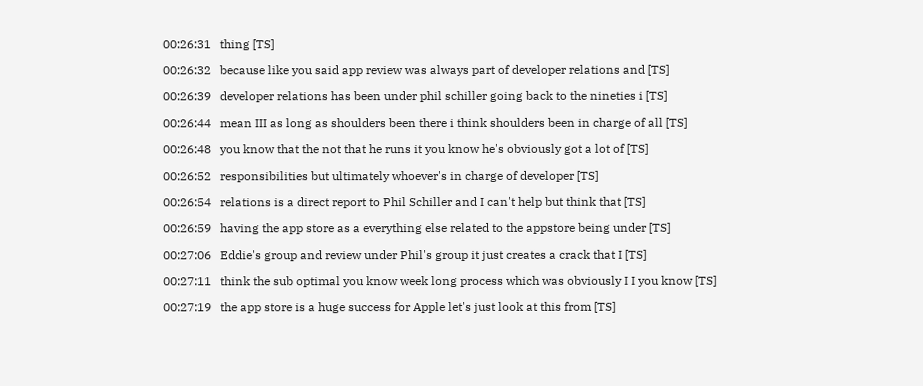00:26:31   thing [TS]

00:26:32   because like you said app review was always part of developer relations and [TS]

00:26:39   developer relations has been under phil schiller going back to the nineties i [TS]

00:26:44   mean III as long as shoulders been there i think shoulders been in charge of all [TS]

00:26:48   you know that the not that he runs it you know he's obviously got a lot of [TS]

00:26:52   responsibilities but ultimately whoever's in charge of developer [TS]

00:26:54   relations is a direct report to Phil Schiller and I can't help but think that [TS]

00:26:59   having the app store as a everything else related to the appstore being under [TS]

00:27:06   Eddie's group and review under Phil's group it just creates a crack that I [TS]

00:27:11   think the sub optimal you know week long process which was obviously I I you know [TS]

00:27:19   the app store is a huge success for Apple let's just look at this from [TS]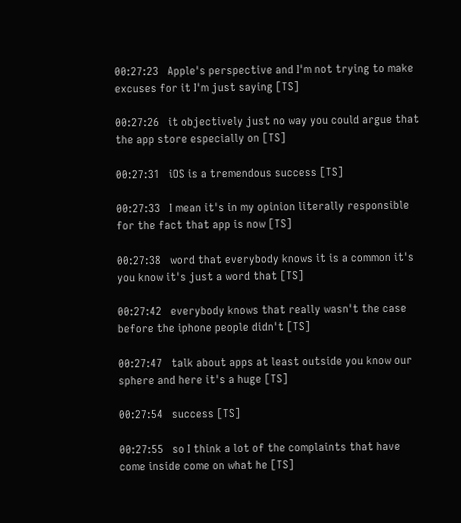00:27:23   Apple's perspective and I'm not trying to make excuses for it I'm just saying [TS]

00:27:26   it objectively just no way you could argue that the app store especially on [TS]

00:27:31   iOS is a tremendous success [TS]

00:27:33   I mean it's in my opinion literally responsible for the fact that app is now [TS]

00:27:38   word that everybody knows it is a common it's you know it's just a word that [TS]

00:27:42   everybody knows that really wasn't the case before the iphone people didn't [TS]

00:27:47   talk about apps at least outside you know our sphere and here it's a huge [TS]

00:27:54   success [TS]

00:27:55   so I think a lot of the complaints that have come inside come on what he [TS]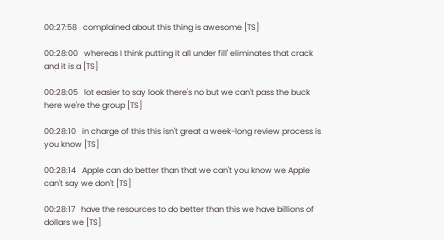00:27:58   complained about this thing is awesome [TS]

00:28:00   whereas I think putting it all under fill' eliminates that crack and it is a [TS]

00:28:05   lot easier to say look there's no but we can't pass the buck here we're the group [TS]

00:28:10   in charge of this this isn't great a week-long review process is you know [TS]

00:28:14   Apple can do better than that we can't you know we Apple can't say we don't [TS]

00:28:17   have the resources to do better than this we have billions of dollars we [TS]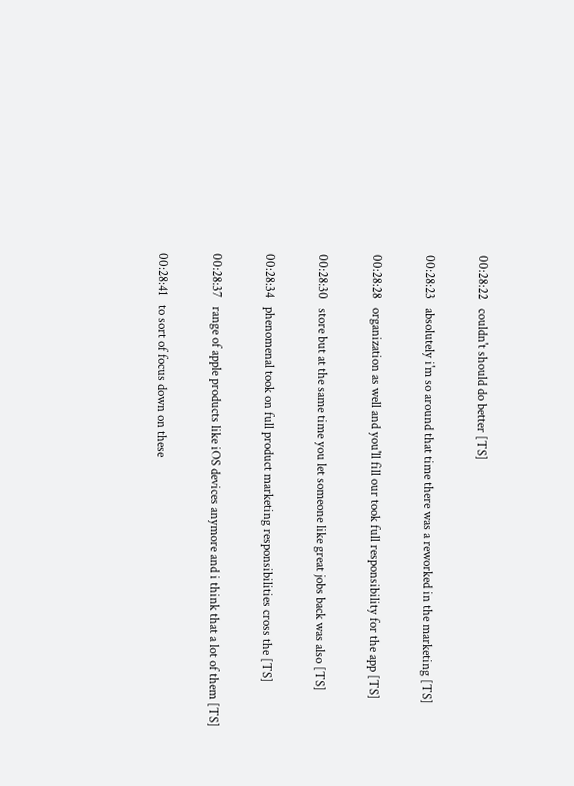00:28:22   couldn't should do better [TS]

00:28:23   absolutely i'm so around that time there was a reworked in the marketing [TS]

00:28:28   organization as well and you'll fill our took full responsibility for the app [TS]

00:28:30   store but at the same time you let someone like great jobs back was also [TS]

00:28:34   phenomenal took on full product marketing responsibilities cross the [TS]

00:28:37   range of apple products like iOS devices anymore and i think that a lot of them [TS]

00:28:41   to sort of focus down on these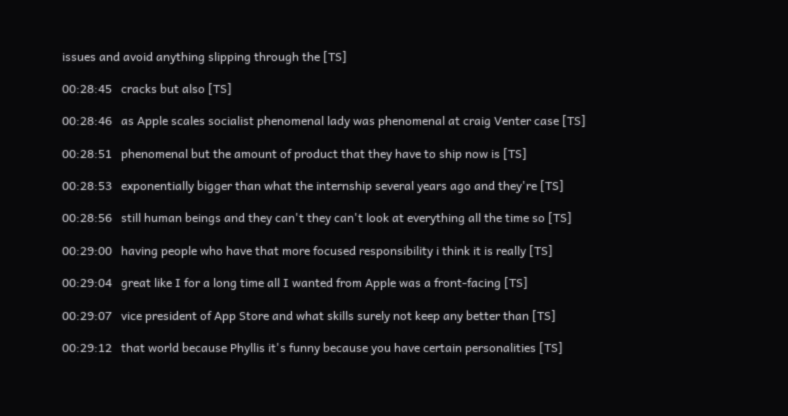issues and avoid anything slipping through the [TS]

00:28:45   cracks but also [TS]

00:28:46   as Apple scales socialist phenomenal lady was phenomenal at craig Venter case [TS]

00:28:51   phenomenal but the amount of product that they have to ship now is [TS]

00:28:53   exponentially bigger than what the internship several years ago and they're [TS]

00:28:56   still human beings and they can't they can't look at everything all the time so [TS]

00:29:00   having people who have that more focused responsibility i think it is really [TS]

00:29:04   great like I for a long time all I wanted from Apple was a front-facing [TS]

00:29:07   vice president of App Store and what skills surely not keep any better than [TS]

00:29:12   that world because Phyllis it's funny because you have certain personalities [TS]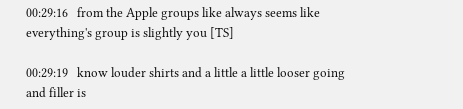00:29:16   from the Apple groups like always seems like everything's group is slightly you [TS]

00:29:19   know louder shirts and a little a little looser going and filler is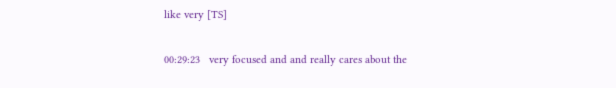like very [TS]

00:29:23   very focused and and really cares about the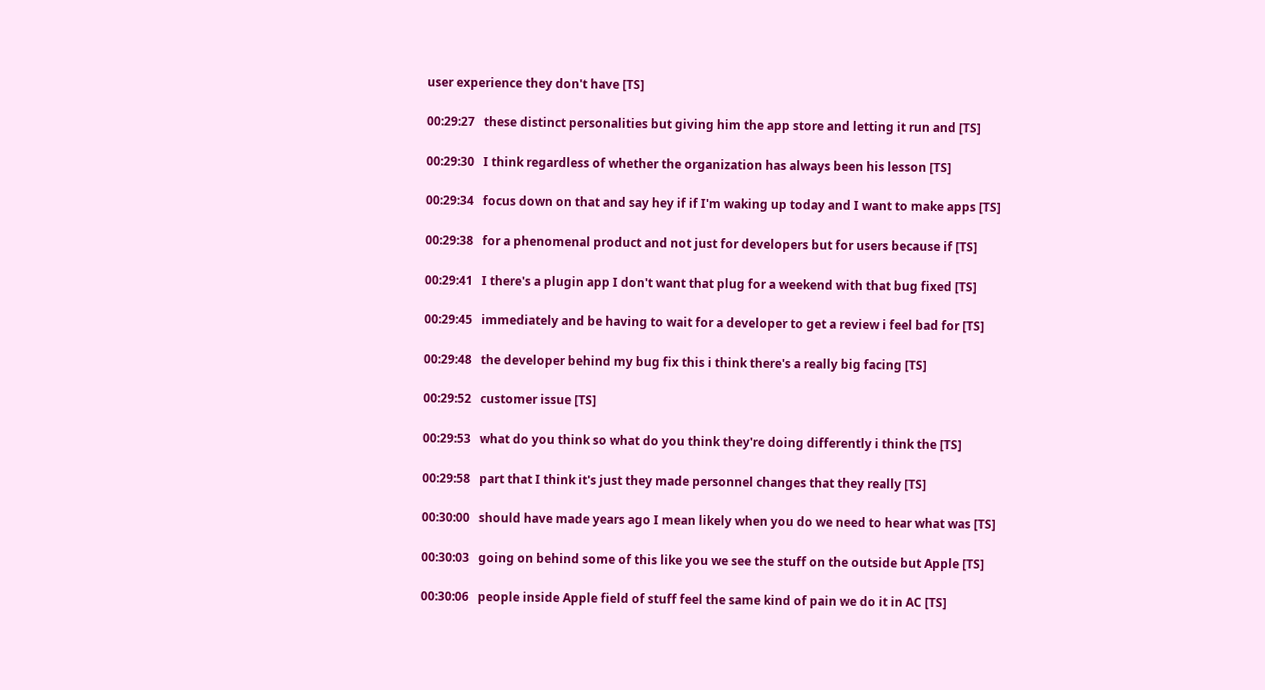user experience they don't have [TS]

00:29:27   these distinct personalities but giving him the app store and letting it run and [TS]

00:29:30   I think regardless of whether the organization has always been his lesson [TS]

00:29:34   focus down on that and say hey if if I'm waking up today and I want to make apps [TS]

00:29:38   for a phenomenal product and not just for developers but for users because if [TS]

00:29:41   I there's a plugin app I don't want that plug for a weekend with that bug fixed [TS]

00:29:45   immediately and be having to wait for a developer to get a review i feel bad for [TS]

00:29:48   the developer behind my bug fix this i think there's a really big facing [TS]

00:29:52   customer issue [TS]

00:29:53   what do you think so what do you think they're doing differently i think the [TS]

00:29:58   part that I think it's just they made personnel changes that they really [TS]

00:30:00   should have made years ago I mean likely when you do we need to hear what was [TS]

00:30:03   going on behind some of this like you we see the stuff on the outside but Apple [TS]

00:30:06   people inside Apple field of stuff feel the same kind of pain we do it in AC [TS]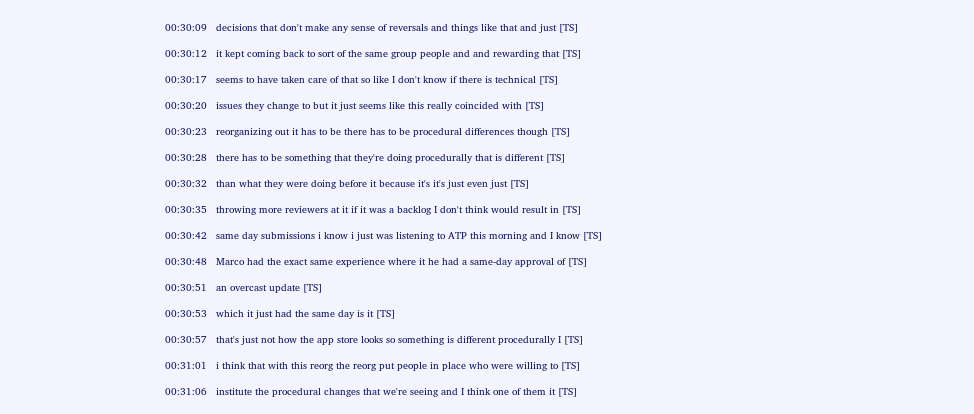00:30:09   decisions that don't make any sense of reversals and things like that and just [TS]

00:30:12   it kept coming back to sort of the same group people and and rewarding that [TS]

00:30:17   seems to have taken care of that so like I don't know if there is technical [TS]

00:30:20   issues they change to but it just seems like this really coincided with [TS]

00:30:23   reorganizing out it has to be there has to be procedural differences though [TS]

00:30:28   there has to be something that they're doing procedurally that is different [TS]

00:30:32   than what they were doing before it because it's it's just even just [TS]

00:30:35   throwing more reviewers at it if it was a backlog I don't think would result in [TS]

00:30:42   same day submissions i know i just was listening to ATP this morning and I know [TS]

00:30:48   Marco had the exact same experience where it he had a same-day approval of [TS]

00:30:51   an overcast update [TS]

00:30:53   which it just had the same day is it [TS]

00:30:57   that's just not how the app store looks so something is different procedurally I [TS]

00:31:01   i think that with this reorg the reorg put people in place who were willing to [TS]

00:31:06   institute the procedural changes that we're seeing and I think one of them it [TS]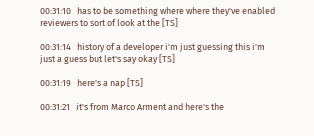00:31:10   has to be something where where they've enabled reviewers to sort of look at the [TS]

00:31:14   history of a developer i'm just guessing this i'm just a guess but let's say okay [TS]

00:31:19   here's a nap [TS]

00:31:21   it's from Marco Arment and here's the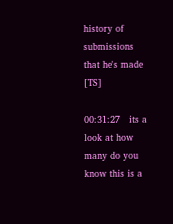history of submissions that he's made [TS]

00:31:27   its a look at how many do you know this is a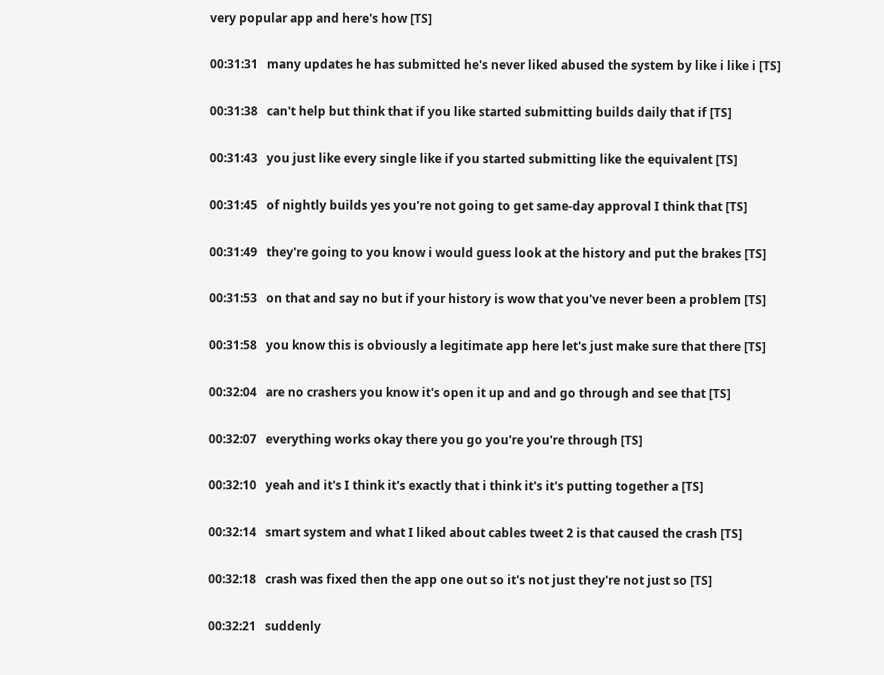very popular app and here's how [TS]

00:31:31   many updates he has submitted he's never liked abused the system by like i like i [TS]

00:31:38   can't help but think that if you like started submitting builds daily that if [TS]

00:31:43   you just like every single like if you started submitting like the equivalent [TS]

00:31:45   of nightly builds yes you're not going to get same-day approval I think that [TS]

00:31:49   they're going to you know i would guess look at the history and put the brakes [TS]

00:31:53   on that and say no but if your history is wow that you've never been a problem [TS]

00:31:58   you know this is obviously a legitimate app here let's just make sure that there [TS]

00:32:04   are no crashers you know it's open it up and and go through and see that [TS]

00:32:07   everything works okay there you go you're you're through [TS]

00:32:10   yeah and it's I think it's exactly that i think it's it's putting together a [TS]

00:32:14   smart system and what I liked about cables tweet 2 is that caused the crash [TS]

00:32:18   crash was fixed then the app one out so it's not just they're not just so [TS]

00:32:21   suddenly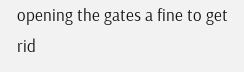opening the gates a fine to get rid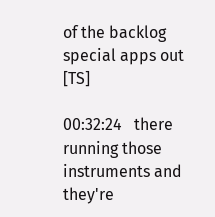of the backlog special apps out [TS]

00:32:24   there running those instruments and they're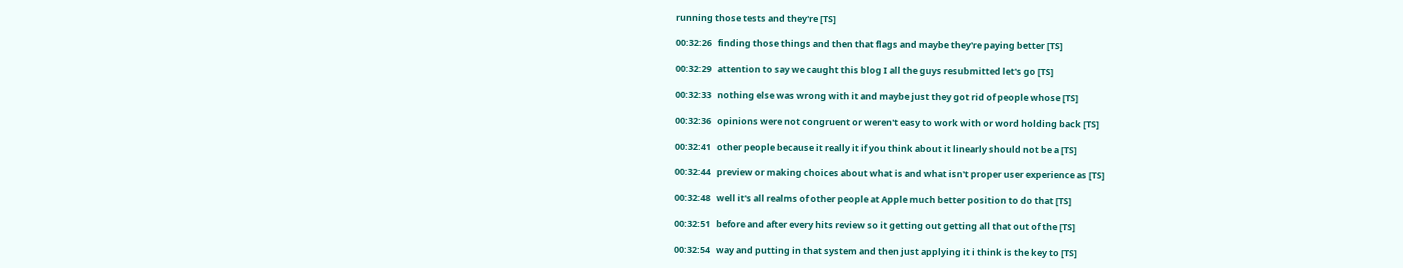running those tests and they're [TS]

00:32:26   finding those things and then that flags and maybe they're paying better [TS]

00:32:29   attention to say we caught this blog I all the guys resubmitted let's go [TS]

00:32:33   nothing else was wrong with it and maybe just they got rid of people whose [TS]

00:32:36   opinions were not congruent or weren't easy to work with or word holding back [TS]

00:32:41   other people because it really it if you think about it linearly should not be a [TS]

00:32:44   preview or making choices about what is and what isn't proper user experience as [TS]

00:32:48   well it's all realms of other people at Apple much better position to do that [TS]

00:32:51   before and after every hits review so it getting out getting all that out of the [TS]

00:32:54   way and putting in that system and then just applying it i think is the key to [TS]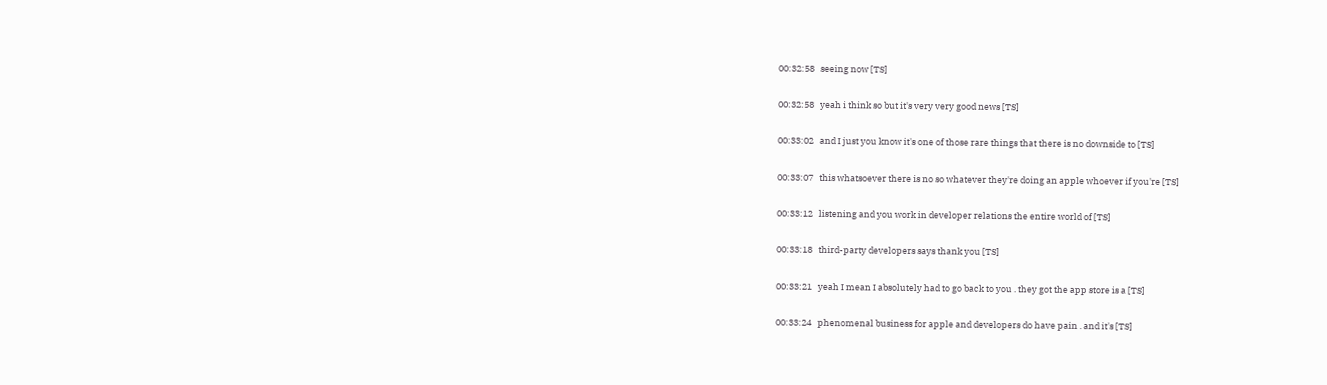00:32:58   seeing now [TS]

00:32:58   yeah i think so but it's very very good news [TS]

00:33:02   and I just you know it's one of those rare things that there is no downside to [TS]

00:33:07   this whatsoever there is no so whatever they're doing an apple whoever if you're [TS]

00:33:12   listening and you work in developer relations the entire world of [TS]

00:33:18   third-party developers says thank you [TS]

00:33:21   yeah I mean I absolutely had to go back to you . they got the app store is a [TS]

00:33:24   phenomenal business for apple and developers do have pain . and it's [TS]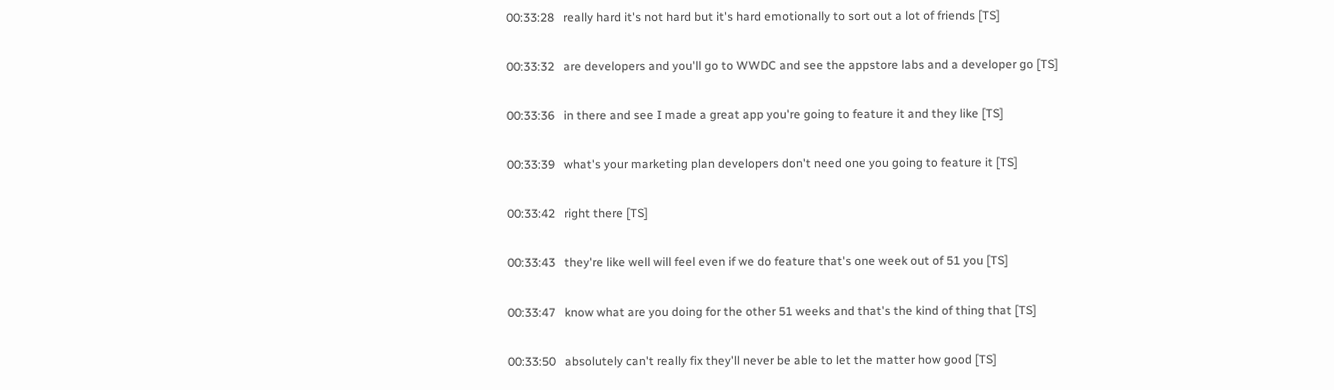00:33:28   really hard it's not hard but it's hard emotionally to sort out a lot of friends [TS]

00:33:32   are developers and you'll go to WWDC and see the appstore labs and a developer go [TS]

00:33:36   in there and see I made a great app you're going to feature it and they like [TS]

00:33:39   what's your marketing plan developers don't need one you going to feature it [TS]

00:33:42   right there [TS]

00:33:43   they're like well will feel even if we do feature that's one week out of 51 you [TS]

00:33:47   know what are you doing for the other 51 weeks and that's the kind of thing that [TS]

00:33:50   absolutely can't really fix they'll never be able to let the matter how good [TS]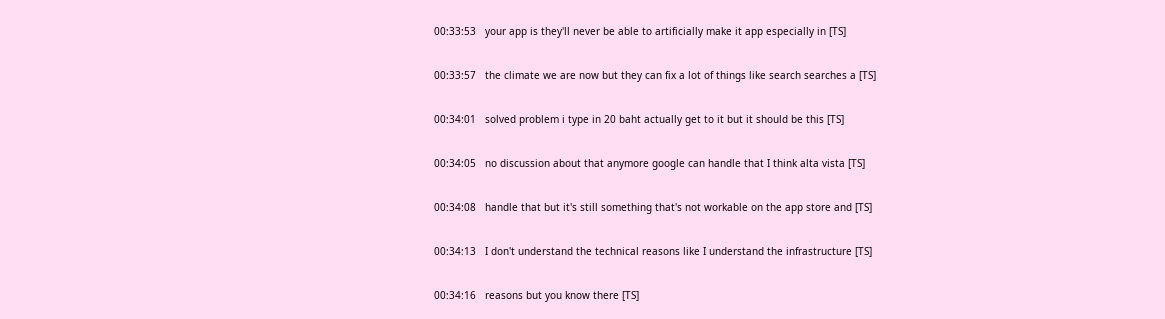00:33:53   your app is they'll never be able to artificially make it app especially in [TS]

00:33:57   the climate we are now but they can fix a lot of things like search searches a [TS]

00:34:01   solved problem i type in 20 baht actually get to it but it should be this [TS]

00:34:05   no discussion about that anymore google can handle that I think alta vista [TS]

00:34:08   handle that but it's still something that's not workable on the app store and [TS]

00:34:13   I don't understand the technical reasons like I understand the infrastructure [TS]

00:34:16   reasons but you know there [TS]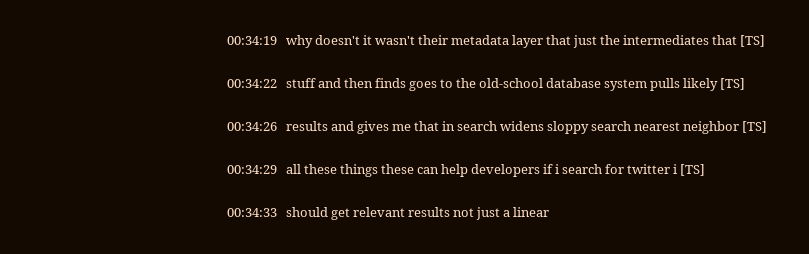00:34:19   why doesn't it wasn't their metadata layer that just the intermediates that [TS]

00:34:22   stuff and then finds goes to the old-school database system pulls likely [TS]

00:34:26   results and gives me that in search widens sloppy search nearest neighbor [TS]

00:34:29   all these things these can help developers if i search for twitter i [TS]

00:34:33   should get relevant results not just a linear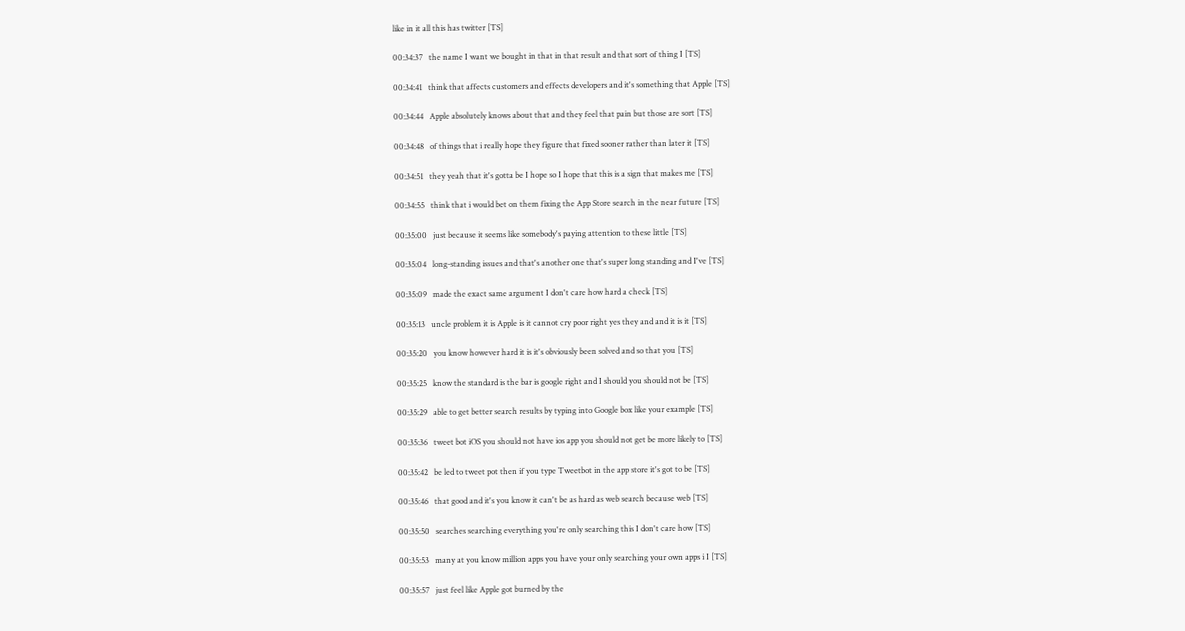like in it all this has twitter [TS]

00:34:37   the name I want we bought in that in that result and that sort of thing I [TS]

00:34:41   think that affects customers and effects developers and it's something that Apple [TS]

00:34:44   Apple absolutely knows about that and they feel that pain but those are sort [TS]

00:34:48   of things that i really hope they figure that fixed sooner rather than later it [TS]

00:34:51   they yeah that it's gotta be I hope so I hope that this is a sign that makes me [TS]

00:34:55   think that i would bet on them fixing the App Store search in the near future [TS]

00:35:00   just because it seems like somebody's paying attention to these little [TS]

00:35:04   long-standing issues and that's another one that's super long standing and I've [TS]

00:35:09   made the exact same argument I don't care how hard a check [TS]

00:35:13   uncle problem it is Apple is it cannot cry poor right yes they and and it is it [TS]

00:35:20   you know however hard it is it's obviously been solved and so that you [TS]

00:35:25   know the standard is the bar is google right and I should you should not be [TS]

00:35:29   able to get better search results by typing into Google box like your example [TS]

00:35:36   tweet bot iOS you should not have ios app you should not get be more likely to [TS]

00:35:42   be led to tweet pot then if you type Tweetbot in the app store it's got to be [TS]

00:35:46   that good and it's you know it can't be as hard as web search because web [TS]

00:35:50   searches searching everything you're only searching this I don't care how [TS]

00:35:53   many at you know million apps you have your only searching your own apps i I [TS]

00:35:57   just feel like Apple got burned by the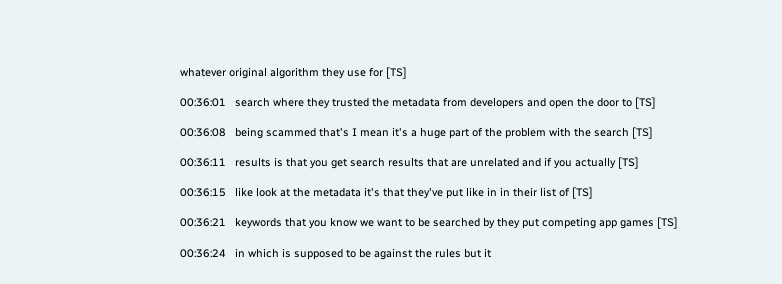whatever original algorithm they use for [TS]

00:36:01   search where they trusted the metadata from developers and open the door to [TS]

00:36:08   being scammed that's I mean it's a huge part of the problem with the search [TS]

00:36:11   results is that you get search results that are unrelated and if you actually [TS]

00:36:15   like look at the metadata it's that they've put like in in their list of [TS]

00:36:21   keywords that you know we want to be searched by they put competing app games [TS]

00:36:24   in which is supposed to be against the rules but it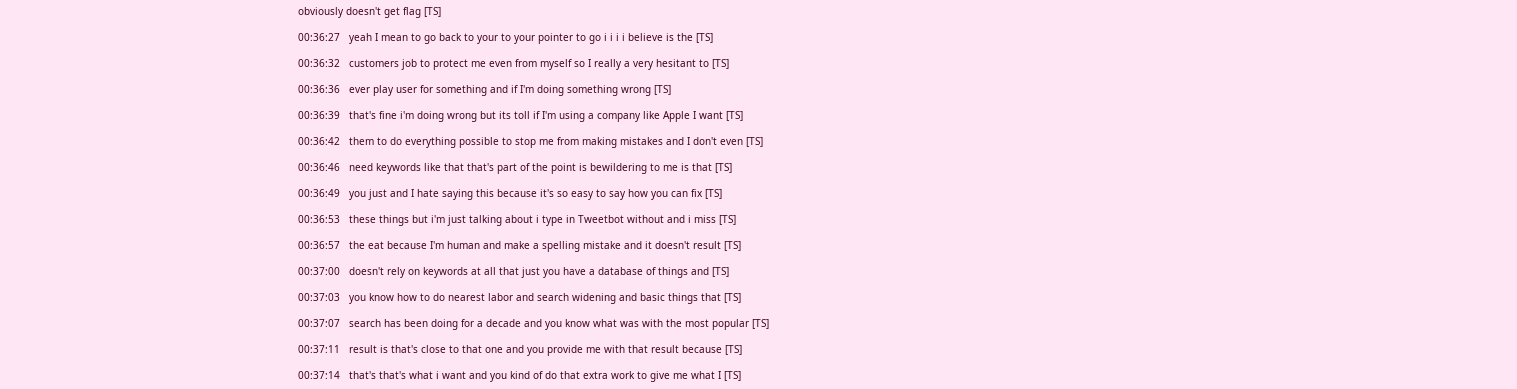obviously doesn't get flag [TS]

00:36:27   yeah I mean to go back to your to your pointer to go i i i i believe is the [TS]

00:36:32   customers job to protect me even from myself so I really a very hesitant to [TS]

00:36:36   ever play user for something and if I'm doing something wrong [TS]

00:36:39   that's fine i'm doing wrong but its toll if I'm using a company like Apple I want [TS]

00:36:42   them to do everything possible to stop me from making mistakes and I don't even [TS]

00:36:46   need keywords like that that's part of the point is bewildering to me is that [TS]

00:36:49   you just and I hate saying this because it's so easy to say how you can fix [TS]

00:36:53   these things but i'm just talking about i type in Tweetbot without and i miss [TS]

00:36:57   the eat because I'm human and make a spelling mistake and it doesn't result [TS]

00:37:00   doesn't rely on keywords at all that just you have a database of things and [TS]

00:37:03   you know how to do nearest labor and search widening and basic things that [TS]

00:37:07   search has been doing for a decade and you know what was with the most popular [TS]

00:37:11   result is that's close to that one and you provide me with that result because [TS]

00:37:14   that's that's what i want and you kind of do that extra work to give me what I [TS]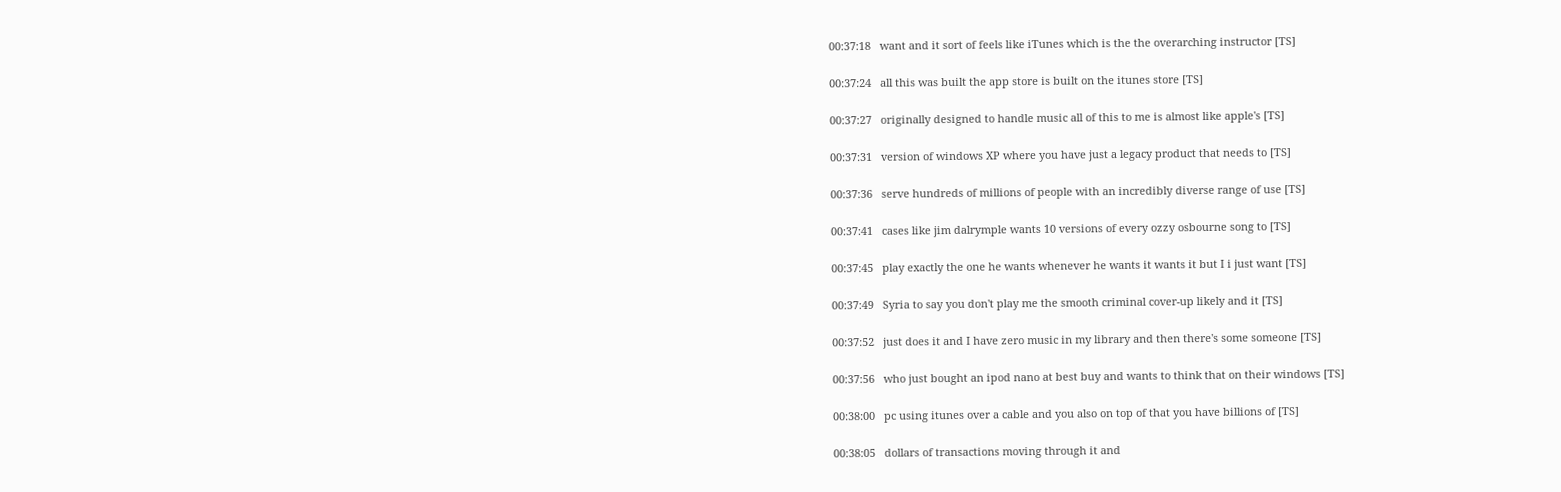00:37:18   want and it sort of feels like iTunes which is the the overarching instructor [TS]

00:37:24   all this was built the app store is built on the itunes store [TS]

00:37:27   originally designed to handle music all of this to me is almost like apple's [TS]

00:37:31   version of windows XP where you have just a legacy product that needs to [TS]

00:37:36   serve hundreds of millions of people with an incredibly diverse range of use [TS]

00:37:41   cases like jim dalrymple wants 10 versions of every ozzy osbourne song to [TS]

00:37:45   play exactly the one he wants whenever he wants it wants it but I i just want [TS]

00:37:49   Syria to say you don't play me the smooth criminal cover-up likely and it [TS]

00:37:52   just does it and I have zero music in my library and then there's some someone [TS]

00:37:56   who just bought an ipod nano at best buy and wants to think that on their windows [TS]

00:38:00   pc using itunes over a cable and you also on top of that you have billions of [TS]

00:38:05   dollars of transactions moving through it and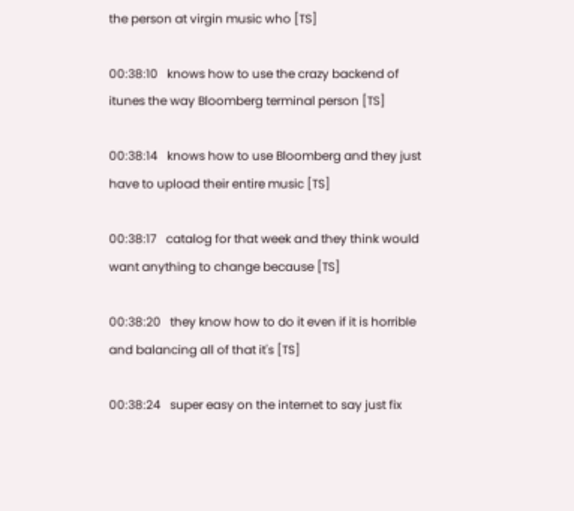the person at virgin music who [TS]

00:38:10   knows how to use the crazy backend of itunes the way Bloomberg terminal person [TS]

00:38:14   knows how to use Bloomberg and they just have to upload their entire music [TS]

00:38:17   catalog for that week and they think would want anything to change because [TS]

00:38:20   they know how to do it even if it is horrible and balancing all of that it's [TS]

00:38:24   super easy on the internet to say just fix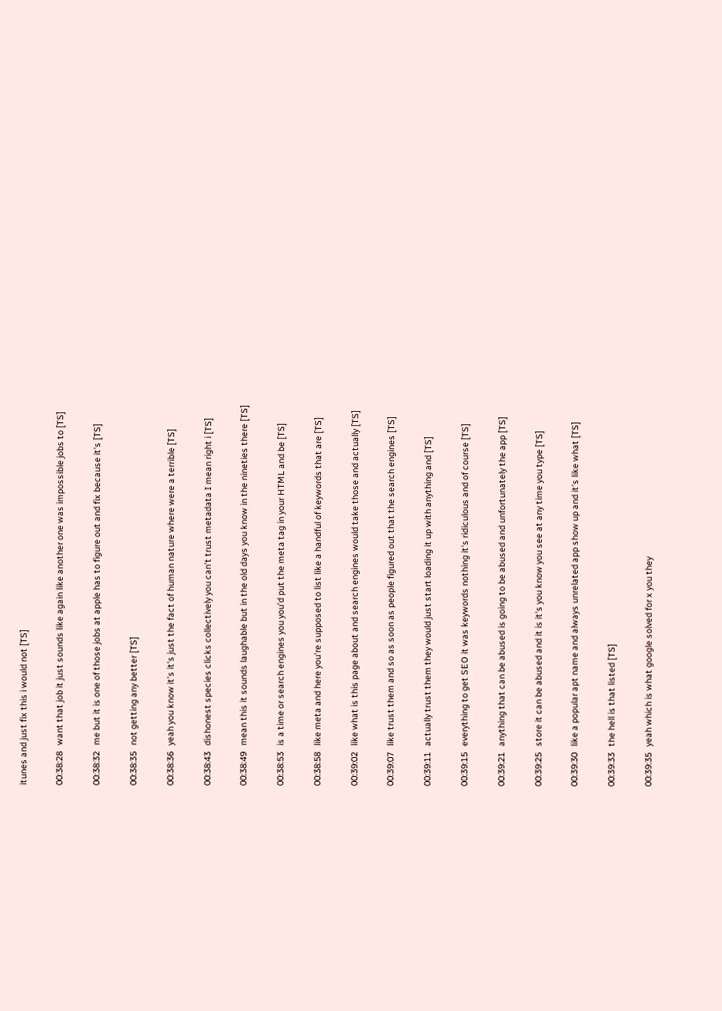itunes and just fix this i would not [TS]

00:38:28   want that job it just sounds like again like another one was impossible jobs to [TS]

00:38:32   me but it is one of those jobs at apple has to figure out and fix because it's [TS]

00:38:35   not getting any better [TS]

00:38:36   yeah you know it's it's just the fact of human nature where were a terrible [TS]

00:38:43   dishonest species clicks collectively you can't trust metadata I mean right i [TS]

00:38:49   mean this it sounds laughable but in the old days you know in the nineties there [TS]

00:38:53   is a time or search engines you you'd put the meta tag in your HTML and be [TS]

00:38:58   like meta and here you're supposed to list like a handful of keywords that are [TS]

00:39:02   like what is this page about and search engines would take those and actually [TS]

00:39:07   like trust them and so as soon as people figured out that the search engines [TS]

00:39:11   actually trust them they would just start loading it up with anything and [TS]

00:39:15   everything to get SEO it was keywords nothing it's ridiculous and of course [TS]

00:39:21   anything that can be abused is going to be abused and unfortunately the app [TS]

00:39:25   store it can be abused and it is it's you know you see at any time you type [TS]

00:39:30   like a popular apt name and always unrelated app show up and it's like what [TS]

00:39:33   the hell is that listed [TS]

00:39:35   yeah which is what google solved for x you they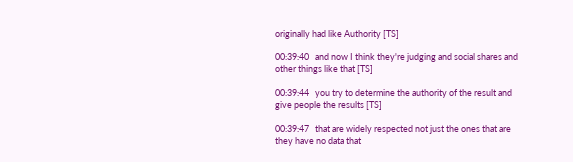originally had like Authority [TS]

00:39:40   and now I think they're judging and social shares and other things like that [TS]

00:39:44   you try to determine the authority of the result and give people the results [TS]

00:39:47   that are widely respected not just the ones that are they have no data that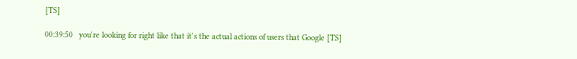[TS]

00:39:50   you're looking for right like that it's the actual actions of users that Google [TS]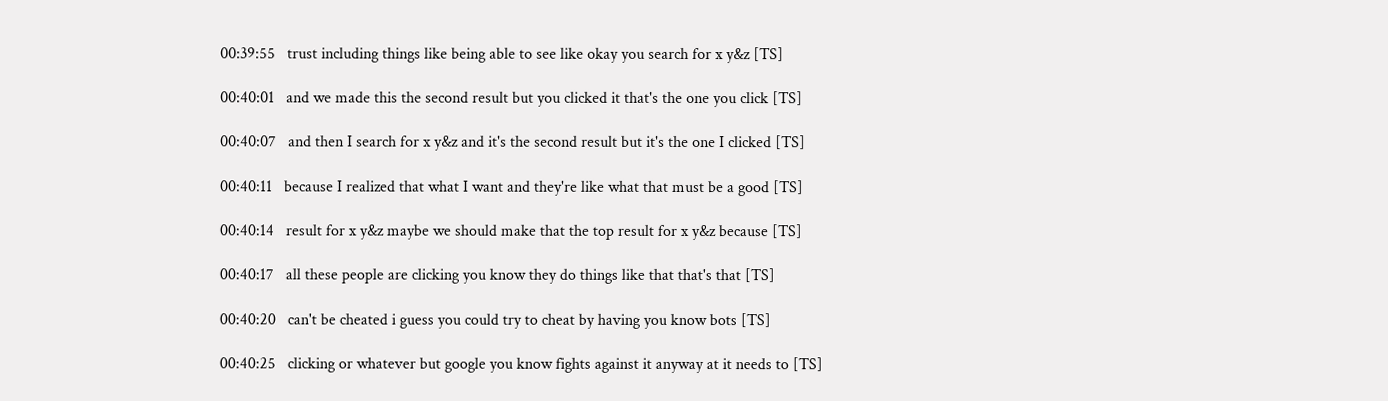00:39:55   trust including things like being able to see like okay you search for x y&z [TS]

00:40:01   and we made this the second result but you clicked it that's the one you click [TS]

00:40:07   and then I search for x y&z and it's the second result but it's the one I clicked [TS]

00:40:11   because I realized that what I want and they're like what that must be a good [TS]

00:40:14   result for x y&z maybe we should make that the top result for x y&z because [TS]

00:40:17   all these people are clicking you know they do things like that that's that [TS]

00:40:20   can't be cheated i guess you could try to cheat by having you know bots [TS]

00:40:25   clicking or whatever but google you know fights against it anyway at it needs to [TS]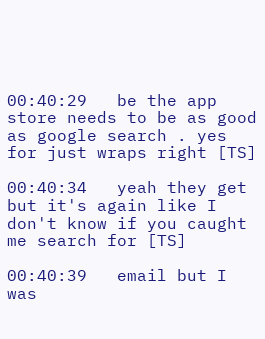00:40:29   be the app store needs to be as good as google search . yes for just wraps right [TS]

00:40:34   yeah they get but it's again like I don't know if you caught me search for [TS]

00:40:39   email but I was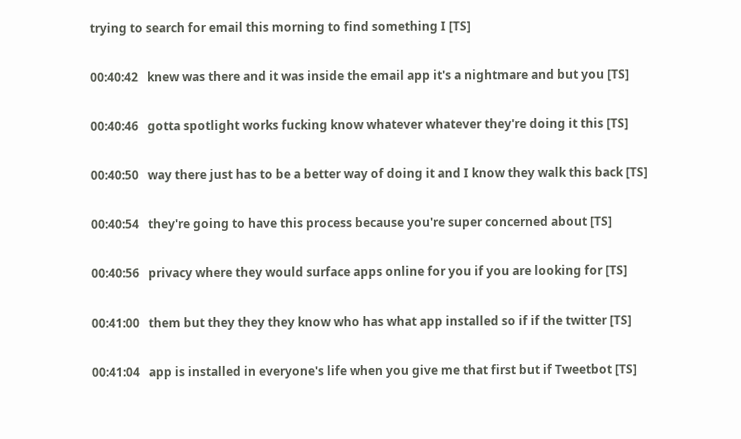trying to search for email this morning to find something I [TS]

00:40:42   knew was there and it was inside the email app it's a nightmare and but you [TS]

00:40:46   gotta spotlight works fucking know whatever whatever they're doing it this [TS]

00:40:50   way there just has to be a better way of doing it and I know they walk this back [TS]

00:40:54   they're going to have this process because you're super concerned about [TS]

00:40:56   privacy where they would surface apps online for you if you are looking for [TS]

00:41:00   them but they they they know who has what app installed so if if the twitter [TS]

00:41:04   app is installed in everyone's life when you give me that first but if Tweetbot [TS]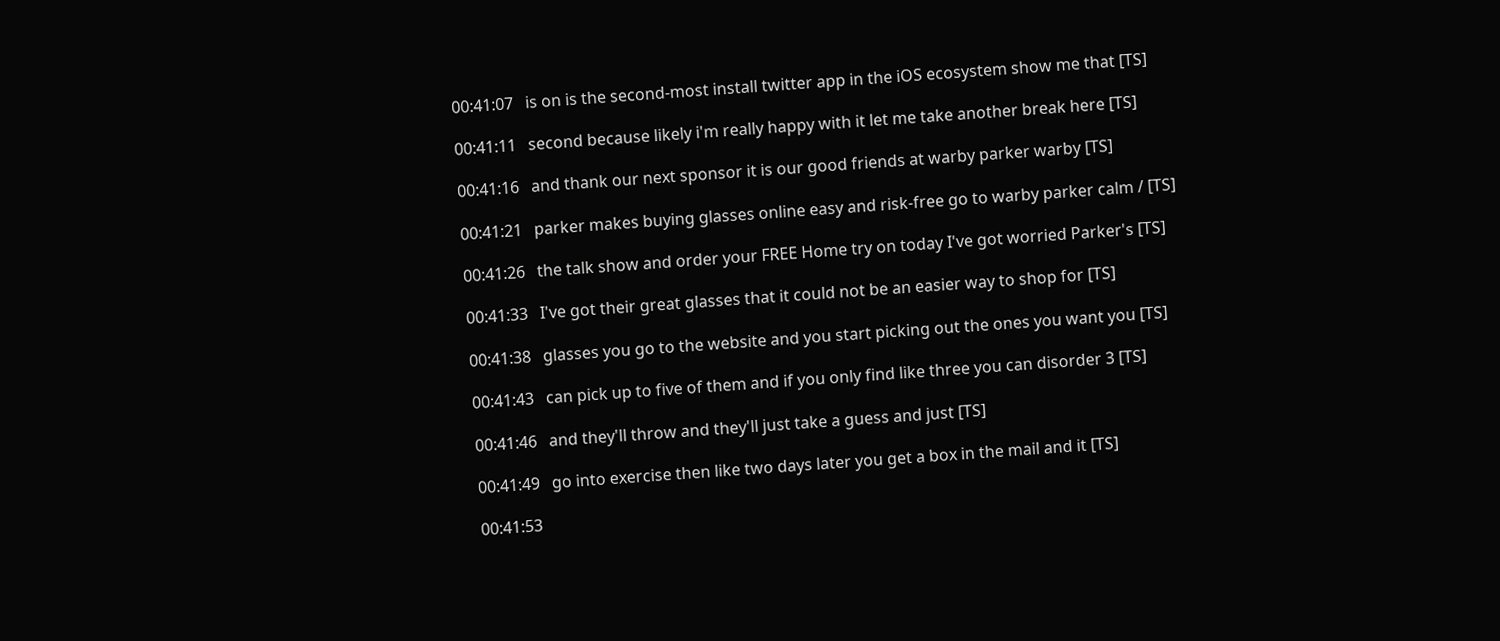00:41:07   is on is the second-most install twitter app in the iOS ecosystem show me that [TS]

00:41:11   second because likely i'm really happy with it let me take another break here [TS]

00:41:16   and thank our next sponsor it is our good friends at warby parker warby [TS]

00:41:21   parker makes buying glasses online easy and risk-free go to warby parker calm / [TS]

00:41:26   the talk show and order your FREE Home try on today I've got worried Parker's [TS]

00:41:33   I've got their great glasses that it could not be an easier way to shop for [TS]

00:41:38   glasses you go to the website and you start picking out the ones you want you [TS]

00:41:43   can pick up to five of them and if you only find like three you can disorder 3 [TS]

00:41:46   and they'll throw and they'll just take a guess and just [TS]

00:41:49   go into exercise then like two days later you get a box in the mail and it [TS]

00:41:53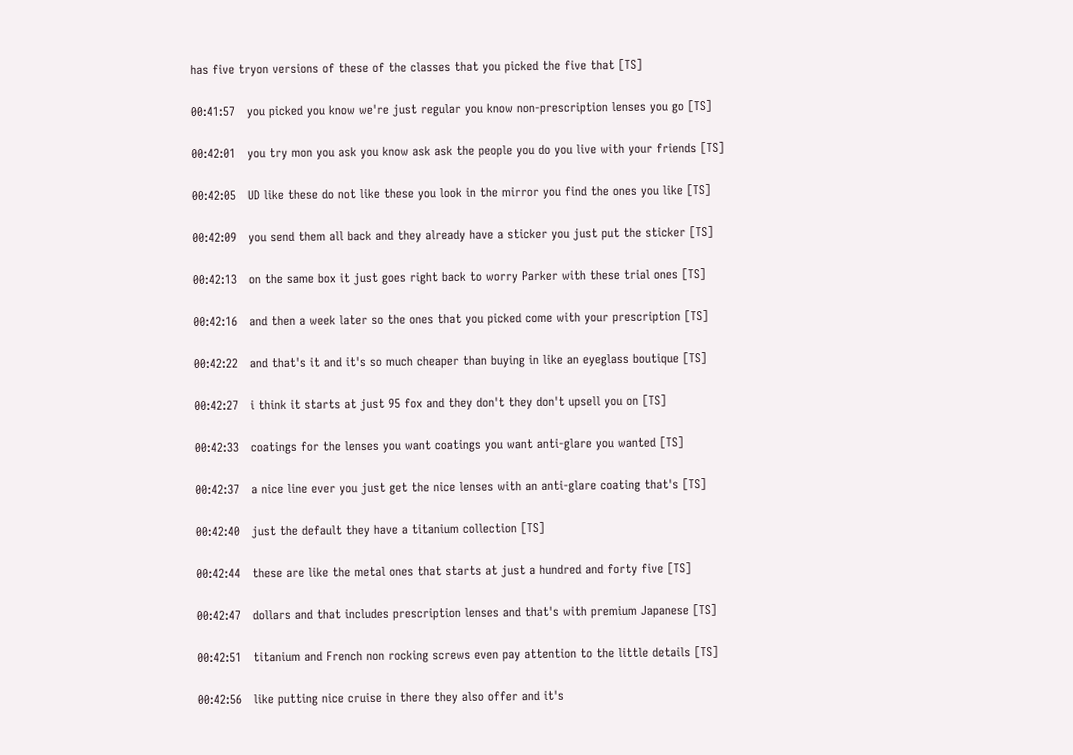has five tryon versions of these of the classes that you picked the five that [TS]

00:41:57   you picked you know we're just regular you know non-prescription lenses you go [TS]

00:42:01   you try mon you ask you know ask ask the people you do you live with your friends [TS]

00:42:05   UD like these do not like these you look in the mirror you find the ones you like [TS]

00:42:09   you send them all back and they already have a sticker you just put the sticker [TS]

00:42:13   on the same box it just goes right back to worry Parker with these trial ones [TS]

00:42:16   and then a week later so the ones that you picked come with your prescription [TS]

00:42:22   and that's it and it's so much cheaper than buying in like an eyeglass boutique [TS]

00:42:27   i think it starts at just 95 fox and they don't they don't upsell you on [TS]

00:42:33   coatings for the lenses you want coatings you want anti-glare you wanted [TS]

00:42:37   a nice line ever you just get the nice lenses with an anti-glare coating that's [TS]

00:42:40   just the default they have a titanium collection [TS]

00:42:44   these are like the metal ones that starts at just a hundred and forty five [TS]

00:42:47   dollars and that includes prescription lenses and that's with premium Japanese [TS]

00:42:51   titanium and French non rocking screws even pay attention to the little details [TS]

00:42:56   like putting nice cruise in there they also offer and it's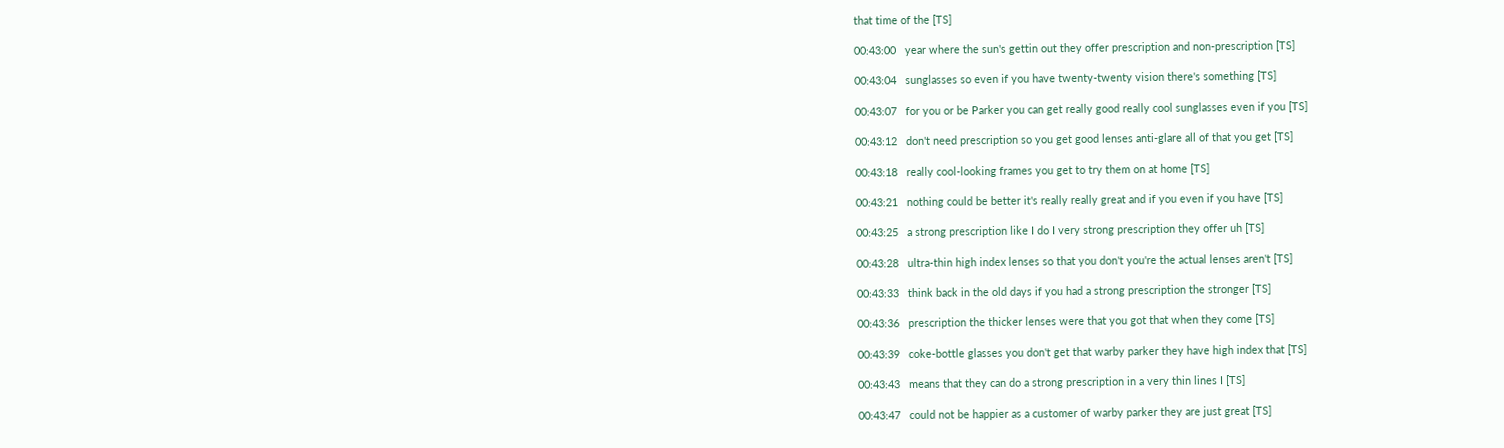that time of the [TS]

00:43:00   year where the sun's gettin out they offer prescription and non-prescription [TS]

00:43:04   sunglasses so even if you have twenty-twenty vision there's something [TS]

00:43:07   for you or be Parker you can get really good really cool sunglasses even if you [TS]

00:43:12   don't need prescription so you get good lenses anti-glare all of that you get [TS]

00:43:18   really cool-looking frames you get to try them on at home [TS]

00:43:21   nothing could be better it's really really great and if you even if you have [TS]

00:43:25   a strong prescription like I do I very strong prescription they offer uh [TS]

00:43:28   ultra-thin high index lenses so that you don't you're the actual lenses aren't [TS]

00:43:33   think back in the old days if you had a strong prescription the stronger [TS]

00:43:36   prescription the thicker lenses were that you got that when they come [TS]

00:43:39   coke-bottle glasses you don't get that warby parker they have high index that [TS]

00:43:43   means that they can do a strong prescription in a very thin lines I [TS]

00:43:47   could not be happier as a customer of warby parker they are just great [TS]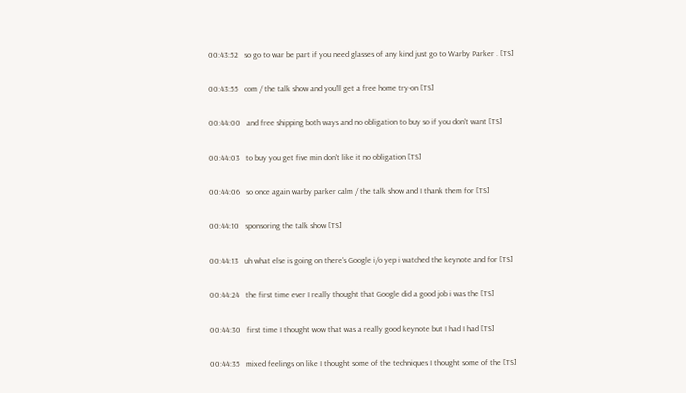00:43:52   so go to war be part if you need glasses of any kind just go to Warby Parker . [TS]

00:43:55   com / the talk show and you'll get a free home try-on [TS]

00:44:00   and free shipping both ways and no obligation to buy so if you don't want [TS]

00:44:03   to buy you get five min don't like it no obligation [TS]

00:44:06   so once again warby parker calm / the talk show and I thank them for [TS]

00:44:10   sponsoring the talk show [TS]

00:44:13   uh what else is going on there's Google i/o yep i watched the keynote and for [TS]

00:44:24   the first time ever I really thought that Google did a good job i was the [TS]

00:44:30   first time I thought wow that was a really good keynote but I had I had [TS]

00:44:35   mixed feelings on like I thought some of the techniques I thought some of the [TS]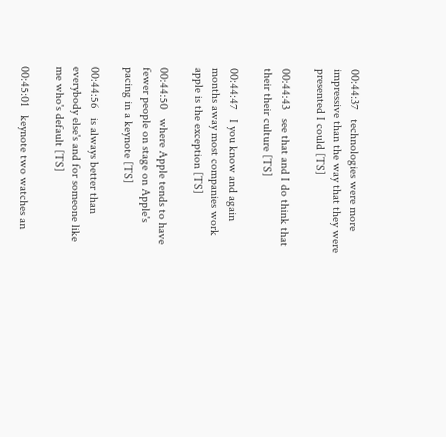00:44:37   technologies were more impressive than the way that they were presented I could [TS]

00:44:43   see that and I do think that their their culture [TS]

00:44:47   I you know and again months away most companies work apple is the exception [TS]

00:44:50   where Apple tends to have fewer people on stage on Apple's pacing in a keynote [TS]

00:44:56   is always better than everybody else's and for someone like me who's default [TS]

00:45:01   keynote two watches an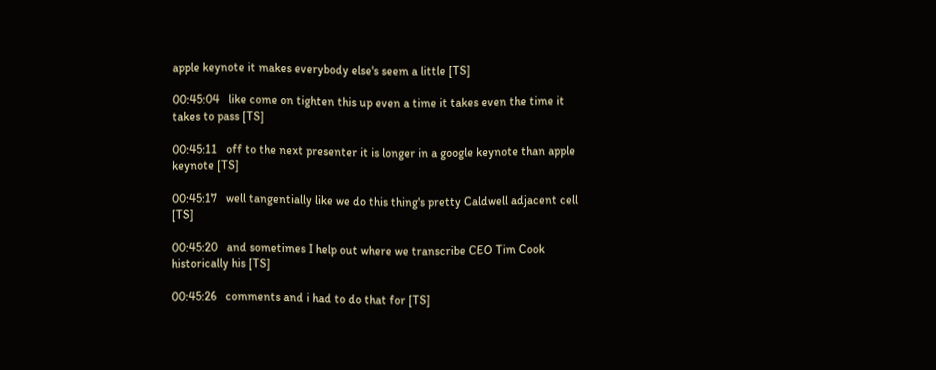apple keynote it makes everybody else's seem a little [TS]

00:45:04   like come on tighten this up even a time it takes even the time it takes to pass [TS]

00:45:11   off to the next presenter it is longer in a google keynote than apple keynote [TS]

00:45:17   well tangentially like we do this thing's pretty Caldwell adjacent cell [TS]

00:45:20   and sometimes I help out where we transcribe CEO Tim Cook historically his [TS]

00:45:26   comments and i had to do that for [TS]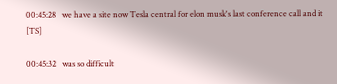00:45:28   we have a site now Tesla central for elon musk's last conference call and it [TS]

00:45:32   was so difficult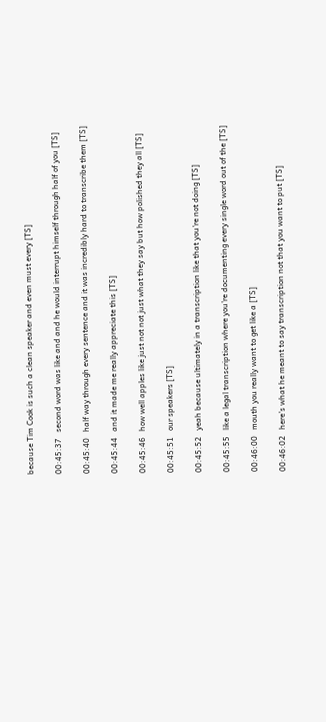because Tim Cook is such a clean speaker and even must every [TS]

00:45:37   second word was like and and he would interrupt himself through half of you [TS]

00:45:40   half way through every sentence and it was incredibly hard to transcribe them [TS]

00:45:44   and it made me really appreciate this [TS]

00:45:46   how well apples like just not not just what they say but how polished they all [TS]

00:45:51   our speakers [TS]

00:45:52   yeah because ultimately in a transcription like that you're not doing [TS]

00:45:55   like a legal transcription where you're documenting every single word out of the [TS]

00:46:00   mouth you really want to get like a [TS]

00:46:02   here's what he meant to say transcription not that you want to put [TS]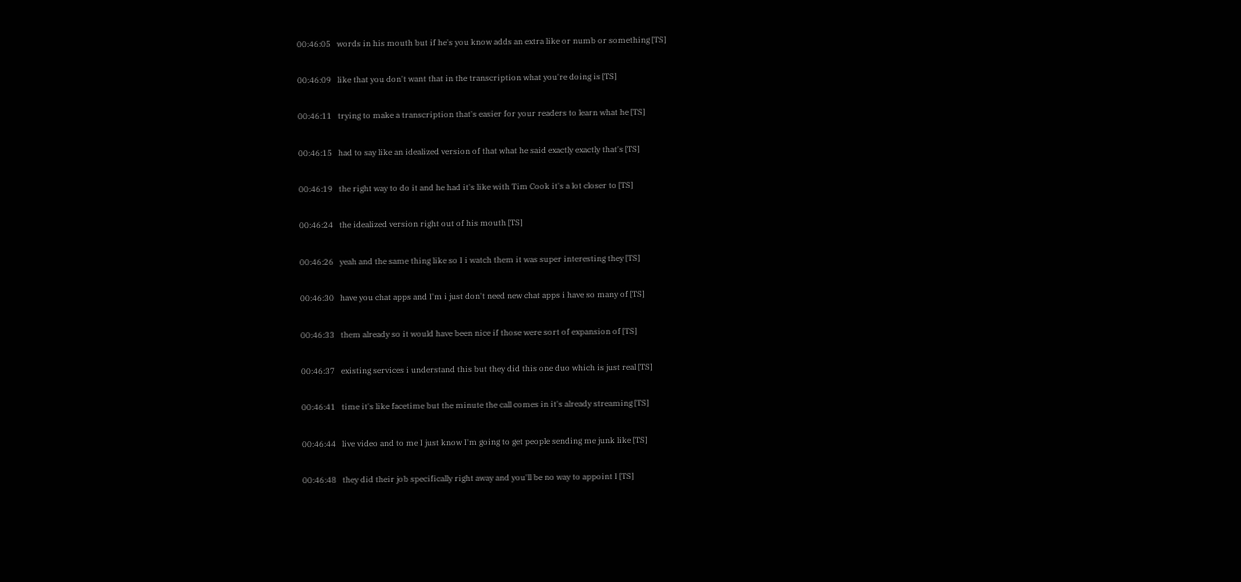00:46:05   words in his mouth but if he's you know adds an extra like or numb or something [TS]

00:46:09   like that you don't want that in the transcription what you're doing is [TS]

00:46:11   trying to make a transcription that's easier for your readers to learn what he [TS]

00:46:15   had to say like an idealized version of that what he said exactly exactly that's [TS]

00:46:19   the right way to do it and he had it's like with Tim Cook it's a lot closer to [TS]

00:46:24   the idealized version right out of his mouth [TS]

00:46:26   yeah and the same thing like so I i watch them it was super interesting they [TS]

00:46:30   have you chat apps and I'm i just don't need new chat apps i have so many of [TS]

00:46:33   them already so it would have been nice if those were sort of expansion of [TS]

00:46:37   existing services i understand this but they did this one duo which is just real [TS]

00:46:41   time it's like facetime but the minute the call comes in it's already streaming [TS]

00:46:44   live video and to me I just know I'm going to get people sending me junk like [TS]

00:46:48   they did their job specifically right away and you'll be no way to appoint I [TS]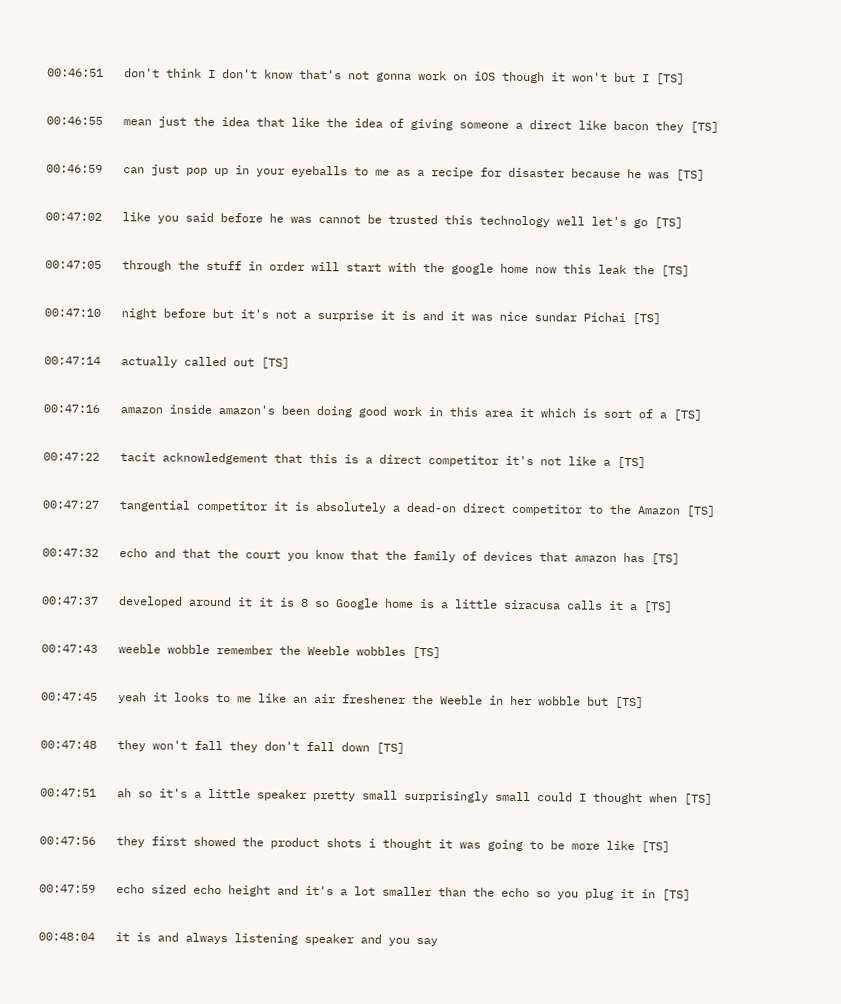00:46:51   don't think I don't know that's not gonna work on iOS though it won't but I [TS]

00:46:55   mean just the idea that like the idea of giving someone a direct like bacon they [TS]

00:46:59   can just pop up in your eyeballs to me as a recipe for disaster because he was [TS]

00:47:02   like you said before he was cannot be trusted this technology well let's go [TS]

00:47:05   through the stuff in order will start with the google home now this leak the [TS]

00:47:10   night before but it's not a surprise it is and it was nice sundar Pichai [TS]

00:47:14   actually called out [TS]

00:47:16   amazon inside amazon's been doing good work in this area it which is sort of a [TS]

00:47:22   tacit acknowledgement that this is a direct competitor it's not like a [TS]

00:47:27   tangential competitor it is absolutely a dead-on direct competitor to the Amazon [TS]

00:47:32   echo and that the court you know that the family of devices that amazon has [TS]

00:47:37   developed around it it is 8 so Google home is a little siracusa calls it a [TS]

00:47:43   weeble wobble remember the Weeble wobbles [TS]

00:47:45   yeah it looks to me like an air freshener the Weeble in her wobble but [TS]

00:47:48   they won't fall they don't fall down [TS]

00:47:51   ah so it's a little speaker pretty small surprisingly small could I thought when [TS]

00:47:56   they first showed the product shots i thought it was going to be more like [TS]

00:47:59   echo sized echo height and it's a lot smaller than the echo so you plug it in [TS]

00:48:04   it is and always listening speaker and you say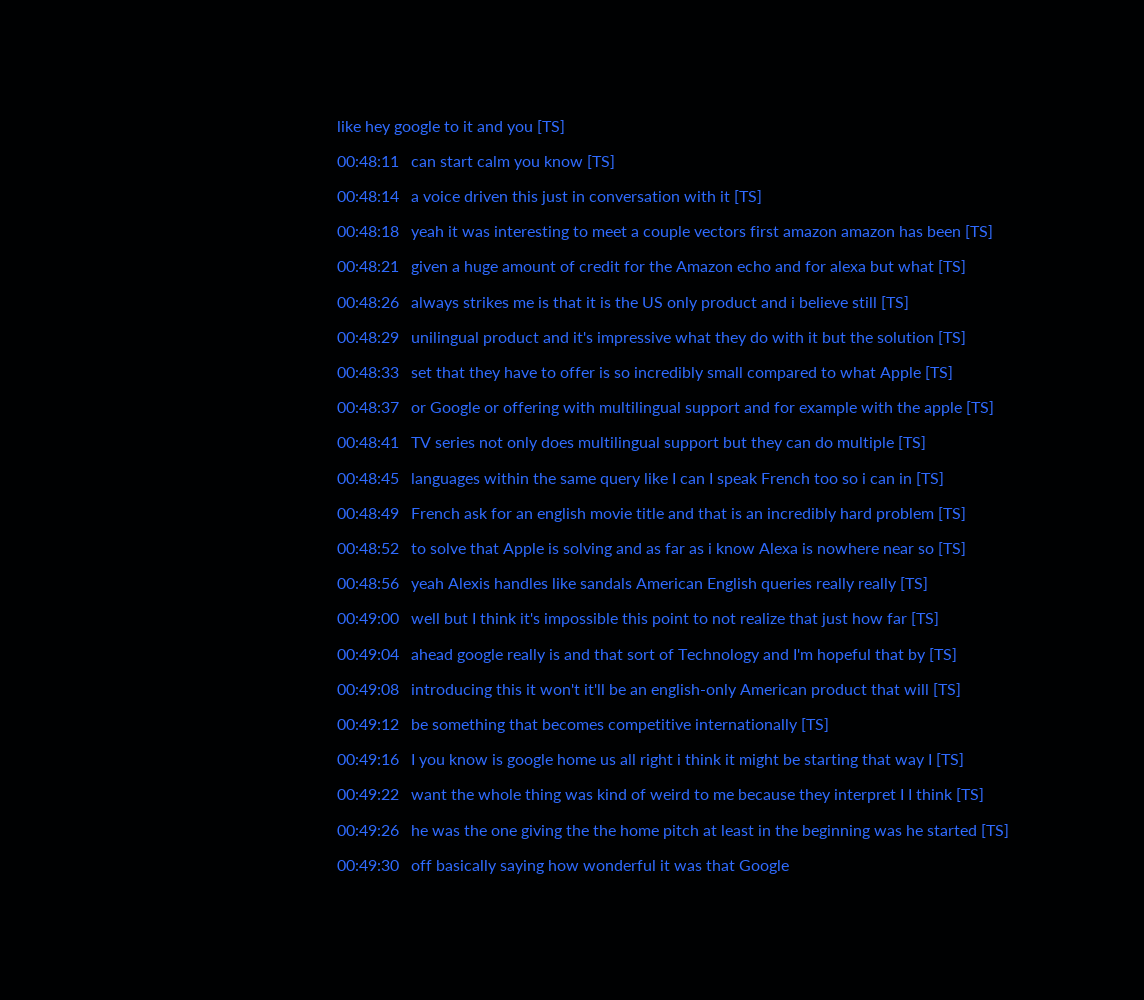like hey google to it and you [TS]

00:48:11   can start calm you know [TS]

00:48:14   a voice driven this just in conversation with it [TS]

00:48:18   yeah it was interesting to meet a couple vectors first amazon amazon has been [TS]

00:48:21   given a huge amount of credit for the Amazon echo and for alexa but what [TS]

00:48:26   always strikes me is that it is the US only product and i believe still [TS]

00:48:29   unilingual product and it's impressive what they do with it but the solution [TS]

00:48:33   set that they have to offer is so incredibly small compared to what Apple [TS]

00:48:37   or Google or offering with multilingual support and for example with the apple [TS]

00:48:41   TV series not only does multilingual support but they can do multiple [TS]

00:48:45   languages within the same query like I can I speak French too so i can in [TS]

00:48:49   French ask for an english movie title and that is an incredibly hard problem [TS]

00:48:52   to solve that Apple is solving and as far as i know Alexa is nowhere near so [TS]

00:48:56   yeah Alexis handles like sandals American English queries really really [TS]

00:49:00   well but I think it's impossible this point to not realize that just how far [TS]

00:49:04   ahead google really is and that sort of Technology and I'm hopeful that by [TS]

00:49:08   introducing this it won't it'll be an english-only American product that will [TS]

00:49:12   be something that becomes competitive internationally [TS]

00:49:16   I you know is google home us all right i think it might be starting that way I [TS]

00:49:22   want the whole thing was kind of weird to me because they interpret I I think [TS]

00:49:26   he was the one giving the the home pitch at least in the beginning was he started [TS]

00:49:30   off basically saying how wonderful it was that Google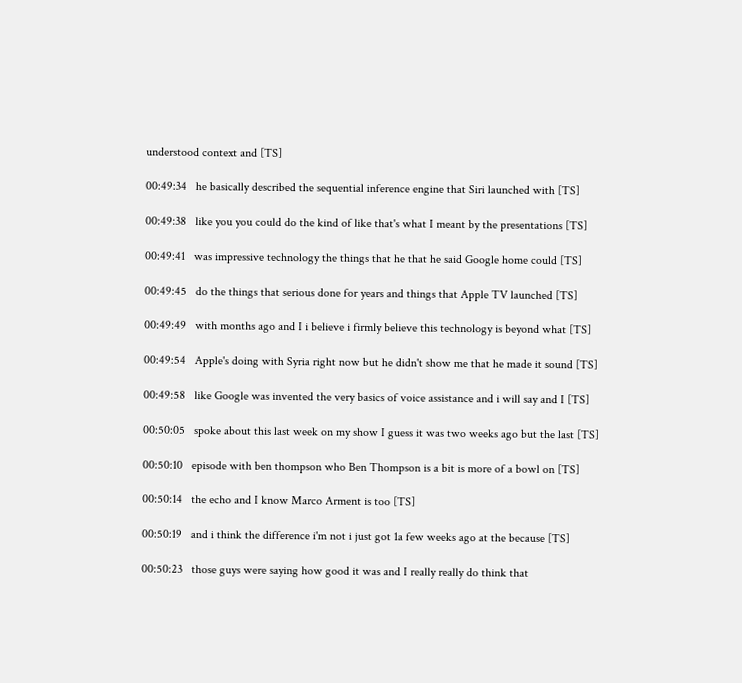understood context and [TS]

00:49:34   he basically described the sequential inference engine that Siri launched with [TS]

00:49:38   like you you could do the kind of like that's what I meant by the presentations [TS]

00:49:41   was impressive technology the things that he that he said Google home could [TS]

00:49:45   do the things that serious done for years and things that Apple TV launched [TS]

00:49:49   with months ago and I i believe i firmly believe this technology is beyond what [TS]

00:49:54   Apple's doing with Syria right now but he didn't show me that he made it sound [TS]

00:49:58   like Google was invented the very basics of voice assistance and i will say and I [TS]

00:50:05   spoke about this last week on my show I guess it was two weeks ago but the last [TS]

00:50:10   episode with ben thompson who Ben Thompson is a bit is more of a bowl on [TS]

00:50:14   the echo and I know Marco Arment is too [TS]

00:50:19   and i think the difference i'm not i just got 1a few weeks ago at the because [TS]

00:50:23   those guys were saying how good it was and I really really do think that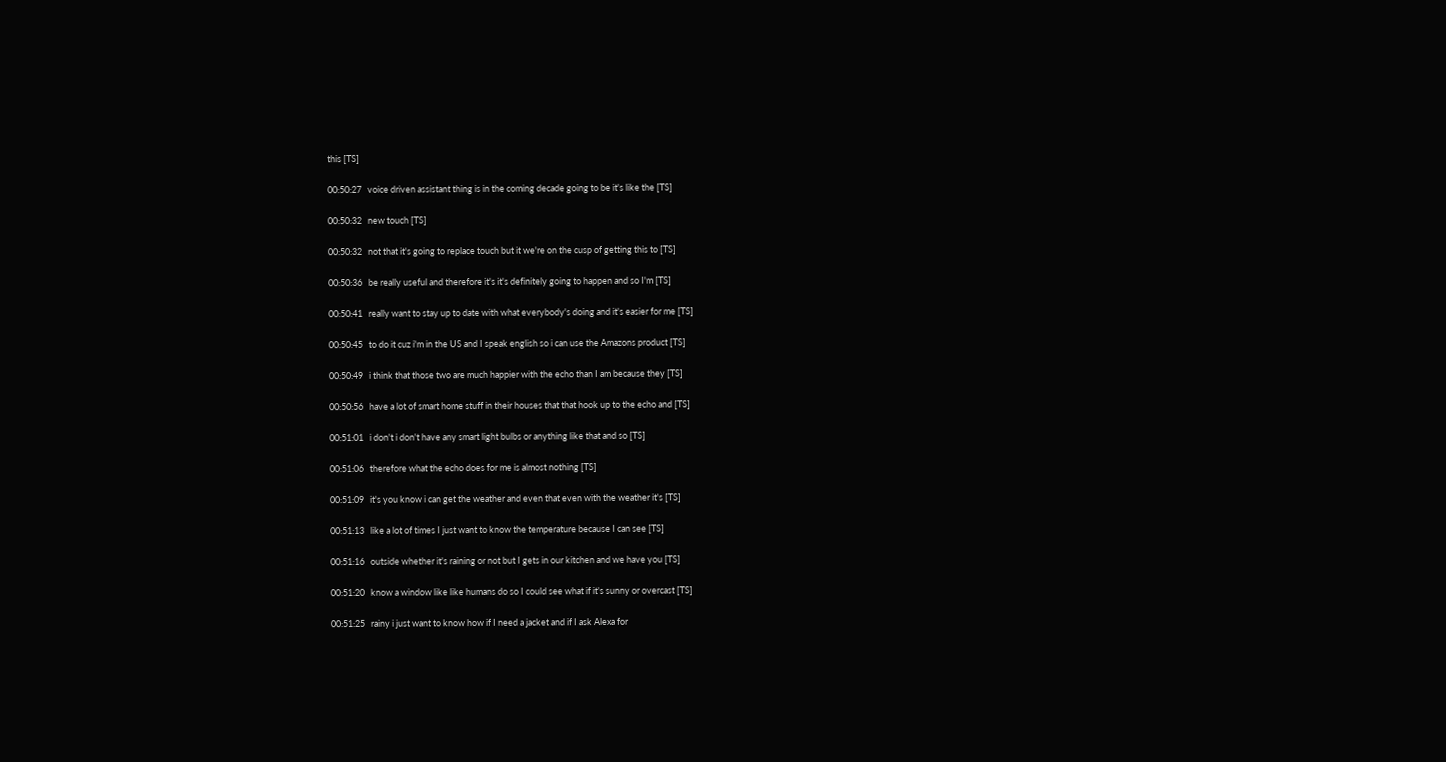this [TS]

00:50:27   voice driven assistant thing is in the coming decade going to be it's like the [TS]

00:50:32   new touch [TS]

00:50:32   not that it's going to replace touch but it we're on the cusp of getting this to [TS]

00:50:36   be really useful and therefore it's it's definitely going to happen and so I'm [TS]

00:50:41   really want to stay up to date with what everybody's doing and it's easier for me [TS]

00:50:45   to do it cuz i'm in the US and I speak english so i can use the Amazons product [TS]

00:50:49   i think that those two are much happier with the echo than I am because they [TS]

00:50:56   have a lot of smart home stuff in their houses that that hook up to the echo and [TS]

00:51:01   i don't i don't have any smart light bulbs or anything like that and so [TS]

00:51:06   therefore what the echo does for me is almost nothing [TS]

00:51:09   it's you know i can get the weather and even that even with the weather it's [TS]

00:51:13   like a lot of times I just want to know the temperature because I can see [TS]

00:51:16   outside whether it's raining or not but I gets in our kitchen and we have you [TS]

00:51:20   know a window like like humans do so I could see what if it's sunny or overcast [TS]

00:51:25   rainy i just want to know how if I need a jacket and if I ask Alexa for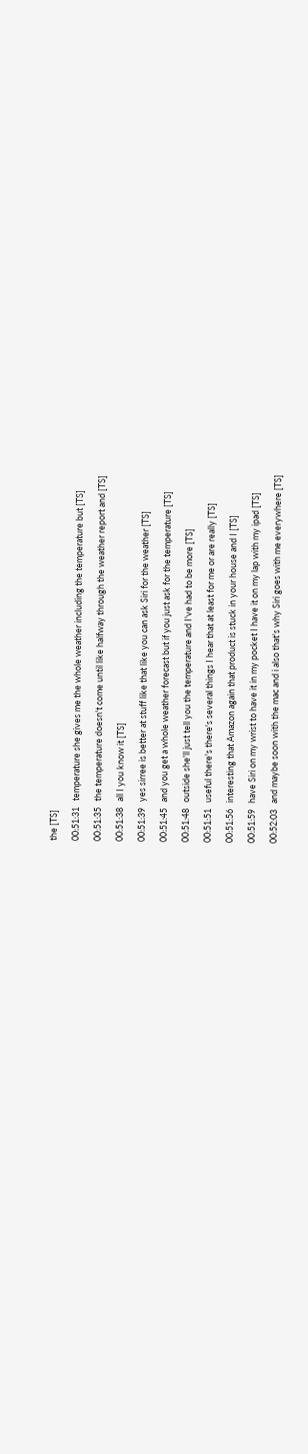the [TS]

00:51:31   temperature she gives me the whole weather including the temperature but [TS]

00:51:35   the temperature doesn't come until like halfway through the weather report and [TS]

00:51:38   all I you know it [TS]

00:51:39   yes sirree is better at stuff like that like you can ask Siri for the weather [TS]

00:51:45   and you get a whole weather forecast but if you just ask for the temperature [TS]

00:51:48   outside she'll just tell you the temperature and I've had to be more [TS]

00:51:51   useful there's there's several things I hear that at least for me or are really [TS]

00:51:56   interesting that Amazon again that product is stuck in your house and I [TS]

00:51:59   have Siri on my wrist to have it in my pocket I have it on my lap with my ipad [TS]

00:52:03   and maybe soon with the mac and i also that's why Siri goes with me everywhere [TS]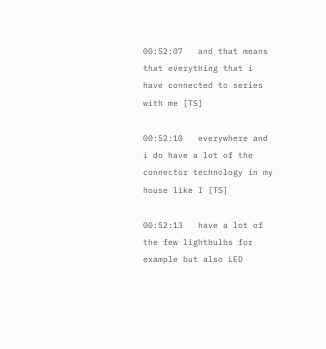00:52:07   and that means that everything that i have connected to series with me [TS]

00:52:10   everywhere and i do have a lot of the connector technology in my house like I [TS]

00:52:13   have a lot of the few lightbulbs for example but also LED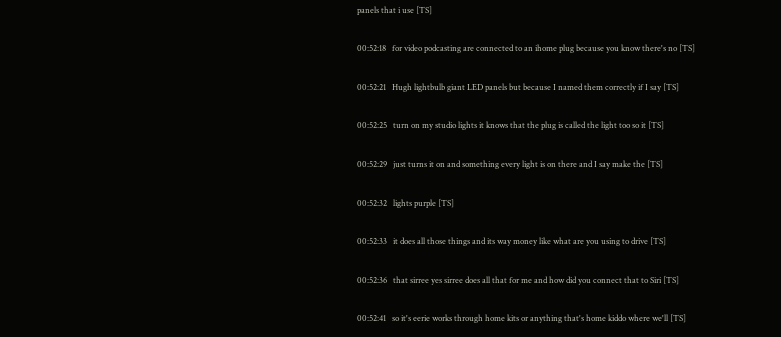panels that i use [TS]

00:52:18   for video podcasting are connected to an ihome plug because you know there's no [TS]

00:52:21   Hugh lightbulb giant LED panels but because I named them correctly if I say [TS]

00:52:25   turn on my studio lights it knows that the plug is called the light too so it [TS]

00:52:29   just turns it on and something every light is on there and I say make the [TS]

00:52:32   lights purple [TS]

00:52:33   it does all those things and its way money like what are you using to drive [TS]

00:52:36   that sirree yes sirree does all that for me and how did you connect that to Siri [TS]

00:52:41   so it's eerie works through home kits or anything that's home kiddo where we'll [TS]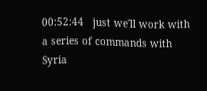00:52:44   just we'll work with a series of commands with Syria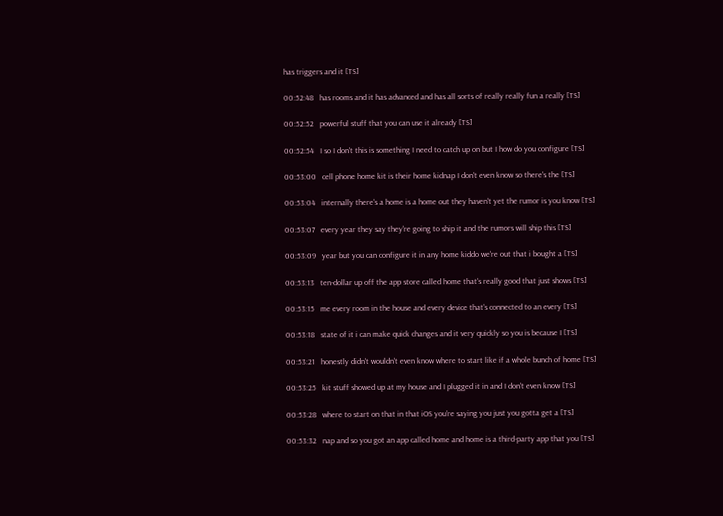has triggers and it [TS]

00:52:48   has rooms and it has advanced and has all sorts of really really fun a really [TS]

00:52:52   powerful stuff that you can use it already [TS]

00:52:54   I so I don't this is something I need to catch up on but I how do you configure [TS]

00:53:00   cell phone home kit is their home kidnap I don't even know so there's the [TS]

00:53:04   internally there's a home is a home out they haven't yet the rumor is you know [TS]

00:53:07   every year they say they're going to ship it and the rumors will ship this [TS]

00:53:09   year but you can configure it in any home kiddo we're out that i bought a [TS]

00:53:13   ten-dollar up off the app store called home that's really good that just shows [TS]

00:53:15   me every room in the house and every device that's connected to an every [TS]

00:53:18   state of it i can make quick changes and it very quickly so you is because I [TS]

00:53:21   honestly didn't wouldn't even know where to start like if a whole bunch of home [TS]

00:53:25   kit stuff showed up at my house and I plugged it in and I don't even know [TS]

00:53:28   where to start on that in that iOS you're saying you just you gotta get a [TS]

00:53:32   nap and so you got an app called home and home is a third-party app that you [TS]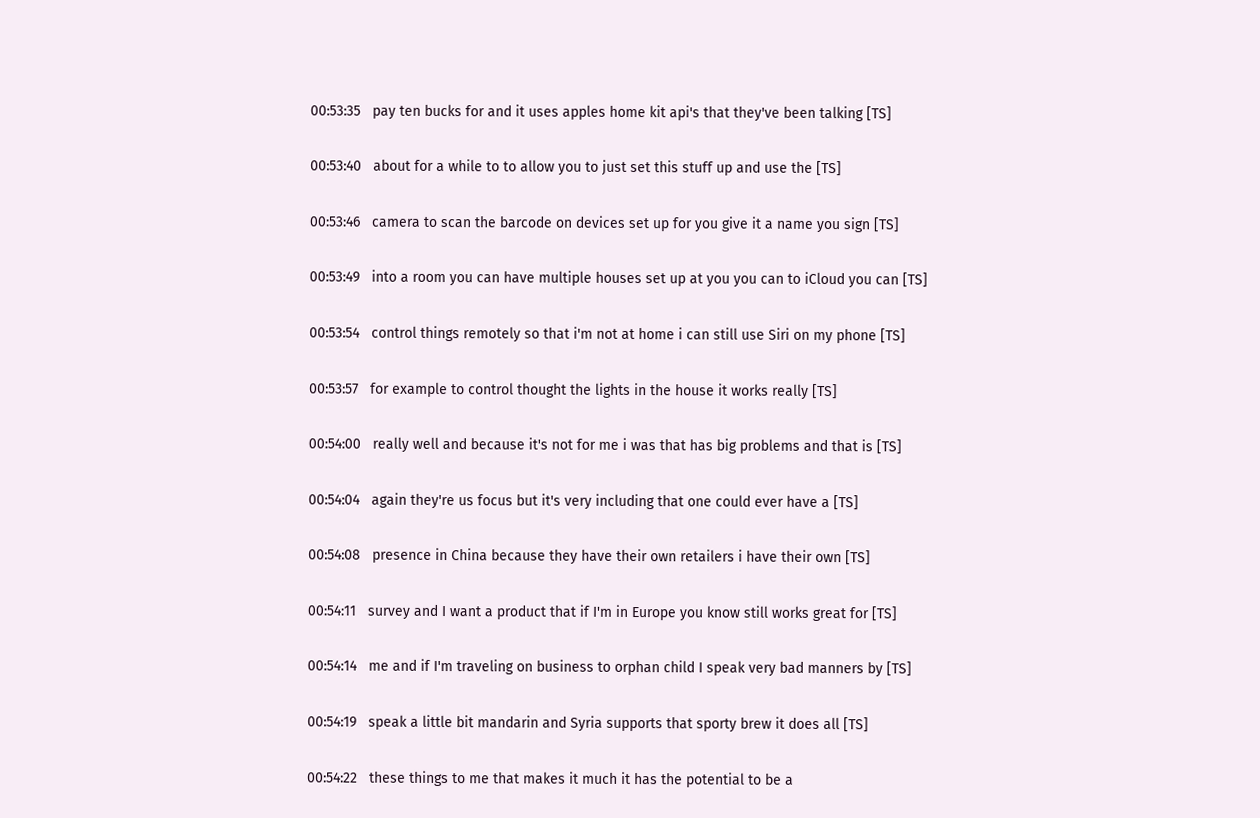00:53:35   pay ten bucks for and it uses apples home kit api's that they've been talking [TS]

00:53:40   about for a while to to allow you to just set this stuff up and use the [TS]

00:53:46   camera to scan the barcode on devices set up for you give it a name you sign [TS]

00:53:49   into a room you can have multiple houses set up at you you can to iCloud you can [TS]

00:53:54   control things remotely so that i'm not at home i can still use Siri on my phone [TS]

00:53:57   for example to control thought the lights in the house it works really [TS]

00:54:00   really well and because it's not for me i was that has big problems and that is [TS]

00:54:04   again they're us focus but it's very including that one could ever have a [TS]

00:54:08   presence in China because they have their own retailers i have their own [TS]

00:54:11   survey and I want a product that if I'm in Europe you know still works great for [TS]

00:54:14   me and if I'm traveling on business to orphan child I speak very bad manners by [TS]

00:54:19   speak a little bit mandarin and Syria supports that sporty brew it does all [TS]

00:54:22   these things to me that makes it much it has the potential to be a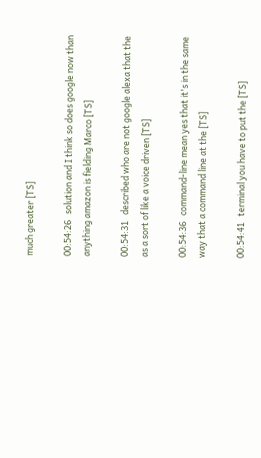much greater [TS]

00:54:26   solution and I think so does google now than anything amazon is fielding Marco [TS]

00:54:31   described who are not google alexa that the as a sort of like a voice driven [TS]

00:54:36   command-line mean yes that it's in the same way that a command line at the [TS]

00:54:41   terminal you have to put the [TS]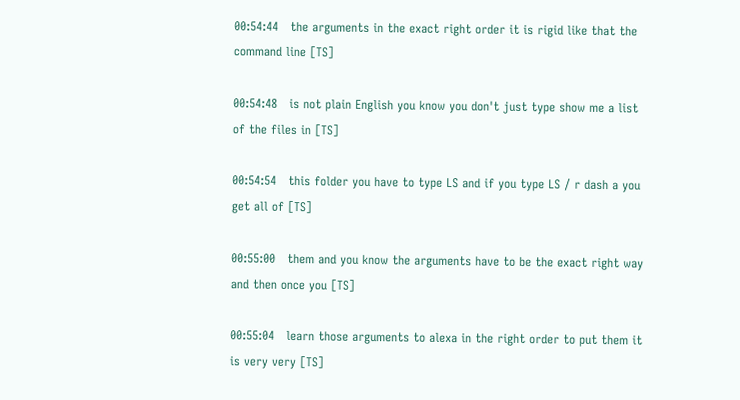00:54:44   the arguments in the exact right order it is rigid like that the command line [TS]

00:54:48   is not plain English you know you don't just type show me a list of the files in [TS]

00:54:54   this folder you have to type LS and if you type LS / r dash a you get all of [TS]

00:55:00   them and you know the arguments have to be the exact right way and then once you [TS]

00:55:04   learn those arguments to alexa in the right order to put them it is very very [TS]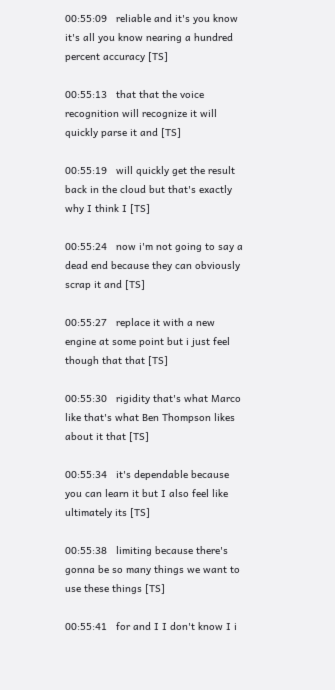00:55:09   reliable and it's you know it's all you know nearing a hundred percent accuracy [TS]

00:55:13   that that the voice recognition will recognize it will quickly parse it and [TS]

00:55:19   will quickly get the result back in the cloud but that's exactly why I think I [TS]

00:55:24   now i'm not going to say a dead end because they can obviously scrap it and [TS]

00:55:27   replace it with a new engine at some point but i just feel though that that [TS]

00:55:30   rigidity that's what Marco like that's what Ben Thompson likes about it that [TS]

00:55:34   it's dependable because you can learn it but I also feel like ultimately its [TS]

00:55:38   limiting because there's gonna be so many things we want to use these things [TS]

00:55:41   for and I I don't know I i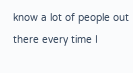know a lot of people out there every time I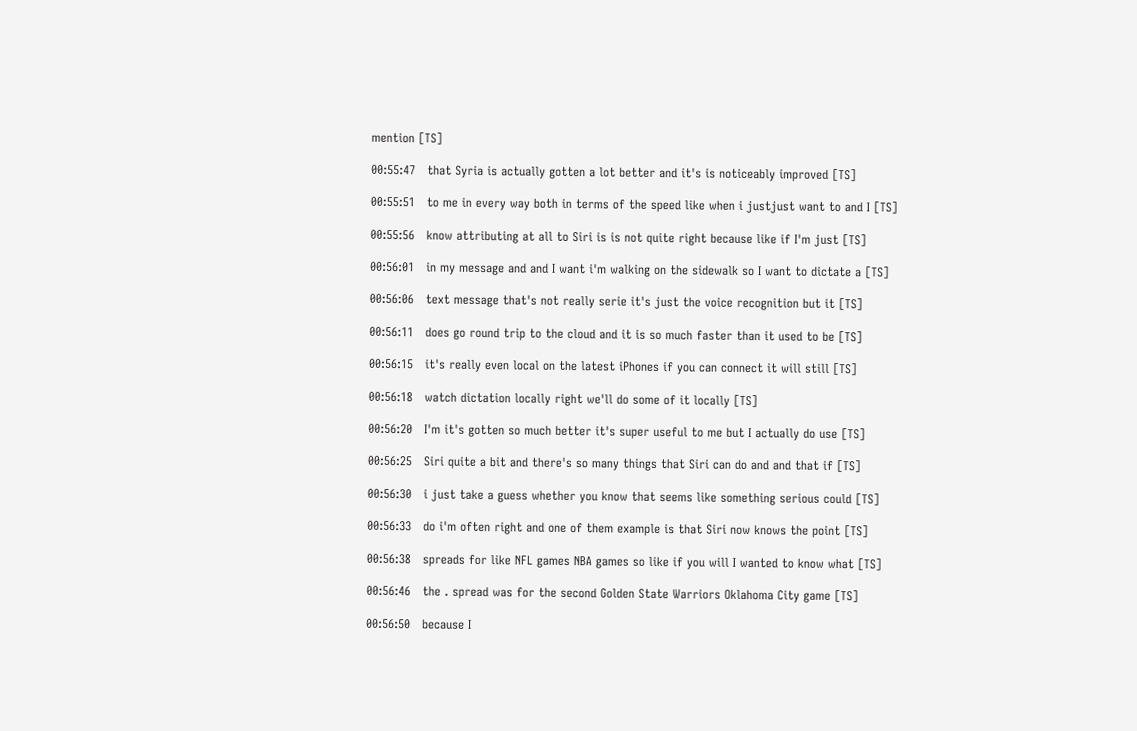mention [TS]

00:55:47   that Syria is actually gotten a lot better and it's is noticeably improved [TS]

00:55:51   to me in every way both in terms of the speed like when i justjust want to and I [TS]

00:55:56   know attributing at all to Siri is is not quite right because like if I'm just [TS]

00:56:01   in my message and and I want i'm walking on the sidewalk so I want to dictate a [TS]

00:56:06   text message that's not really serie it's just the voice recognition but it [TS]

00:56:11   does go round trip to the cloud and it is so much faster than it used to be [TS]

00:56:15   it's really even local on the latest iPhones if you can connect it will still [TS]

00:56:18   watch dictation locally right we'll do some of it locally [TS]

00:56:20   I'm it's gotten so much better it's super useful to me but I actually do use [TS]

00:56:25   Siri quite a bit and there's so many things that Siri can do and and that if [TS]

00:56:30   i just take a guess whether you know that seems like something serious could [TS]

00:56:33   do i'm often right and one of them example is that Siri now knows the point [TS]

00:56:38   spreads for like NFL games NBA games so like if you will I wanted to know what [TS]

00:56:46   the . spread was for the second Golden State Warriors Oklahoma City game [TS]

00:56:50   because I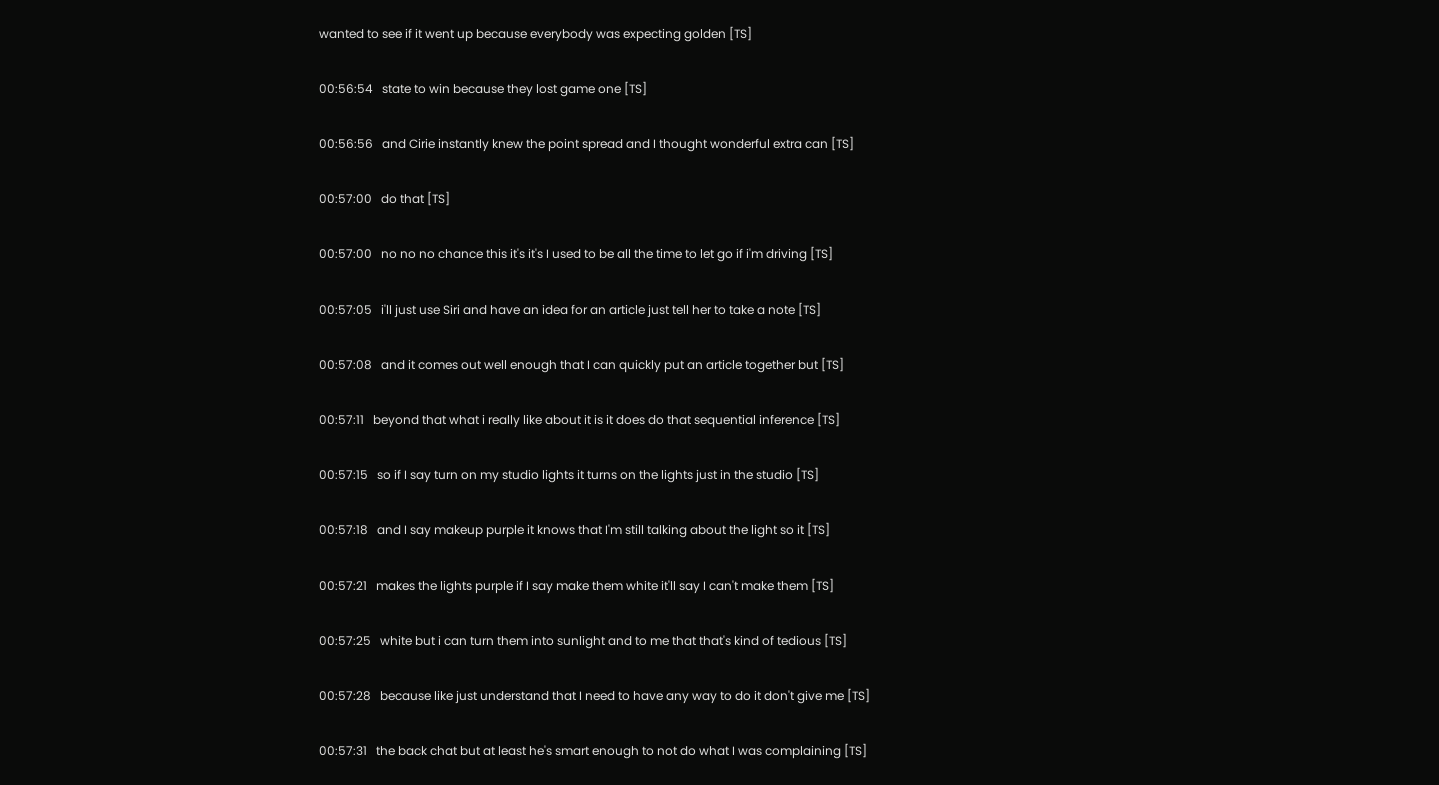wanted to see if it went up because everybody was expecting golden [TS]

00:56:54   state to win because they lost game one [TS]

00:56:56   and Cirie instantly knew the point spread and I thought wonderful extra can [TS]

00:57:00   do that [TS]

00:57:00   no no no chance this it's it's I used to be all the time to let go if i'm driving [TS]

00:57:05   i'll just use Siri and have an idea for an article just tell her to take a note [TS]

00:57:08   and it comes out well enough that I can quickly put an article together but [TS]

00:57:11   beyond that what i really like about it is it does do that sequential inference [TS]

00:57:15   so if I say turn on my studio lights it turns on the lights just in the studio [TS]

00:57:18   and I say makeup purple it knows that I'm still talking about the light so it [TS]

00:57:21   makes the lights purple if I say make them white it'll say I can't make them [TS]

00:57:25   white but i can turn them into sunlight and to me that that's kind of tedious [TS]

00:57:28   because like just understand that I need to have any way to do it don't give me [TS]

00:57:31   the back chat but at least he's smart enough to not do what I was complaining [TS]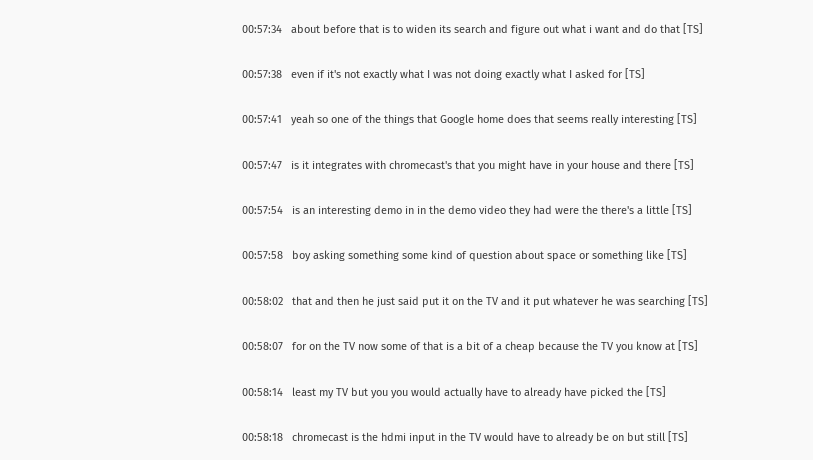00:57:34   about before that is to widen its search and figure out what i want and do that [TS]

00:57:38   even if it's not exactly what I was not doing exactly what I asked for [TS]

00:57:41   yeah so one of the things that Google home does that seems really interesting [TS]

00:57:47   is it integrates with chromecast's that you might have in your house and there [TS]

00:57:54   is an interesting demo in in the demo video they had were the there's a little [TS]

00:57:58   boy asking something some kind of question about space or something like [TS]

00:58:02   that and then he just said put it on the TV and it put whatever he was searching [TS]

00:58:07   for on the TV now some of that is a bit of a cheap because the TV you know at [TS]

00:58:14   least my TV but you you would actually have to already have picked the [TS]

00:58:18   chromecast is the hdmi input in the TV would have to already be on but still [TS]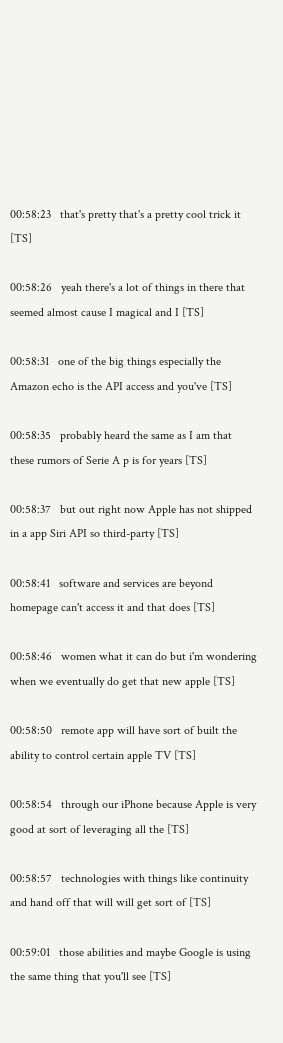00:58:23   that's pretty that's a pretty cool trick it [TS]

00:58:26   yeah there's a lot of things in there that seemed almost cause I magical and I [TS]

00:58:31   one of the big things especially the Amazon echo is the API access and you've [TS]

00:58:35   probably heard the same as I am that these rumors of Serie A p is for years [TS]

00:58:37   but out right now Apple has not shipped in a app Siri API so third-party [TS]

00:58:41   software and services are beyond homepage can't access it and that does [TS]

00:58:46   women what it can do but i'm wondering when we eventually do get that new apple [TS]

00:58:50   remote app will have sort of built the ability to control certain apple TV [TS]

00:58:54   through our iPhone because Apple is very good at sort of leveraging all the [TS]

00:58:57   technologies with things like continuity and hand off that will will get sort of [TS]

00:59:01   those abilities and maybe Google is using the same thing that you'll see [TS]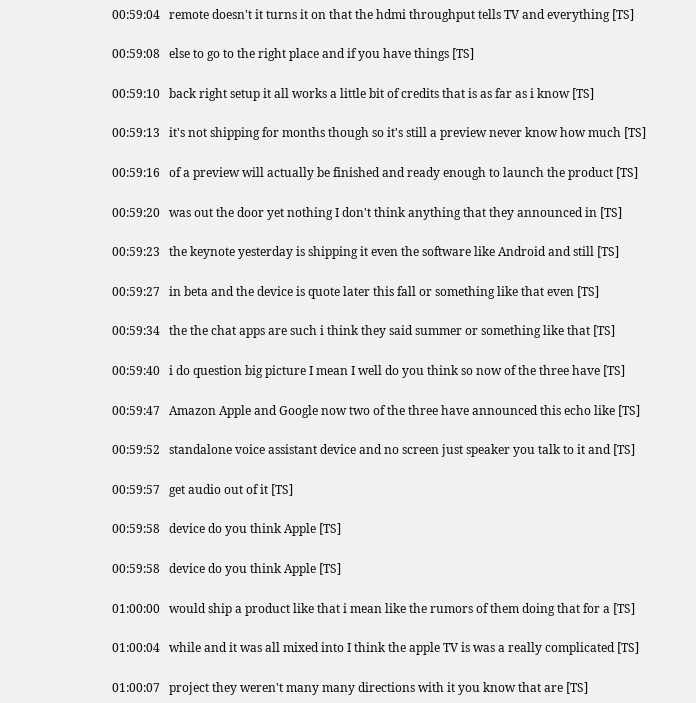00:59:04   remote doesn't it turns it on that the hdmi throughput tells TV and everything [TS]

00:59:08   else to go to the right place and if you have things [TS]

00:59:10   back right setup it all works a little bit of credits that is as far as i know [TS]

00:59:13   it's not shipping for months though so it's still a preview never know how much [TS]

00:59:16   of a preview will actually be finished and ready enough to launch the product [TS]

00:59:20   was out the door yet nothing I don't think anything that they announced in [TS]

00:59:23   the keynote yesterday is shipping it even the software like Android and still [TS]

00:59:27   in beta and the device is quote later this fall or something like that even [TS]

00:59:34   the the chat apps are such i think they said summer or something like that [TS]

00:59:40   i do question big picture I mean I well do you think so now of the three have [TS]

00:59:47   Amazon Apple and Google now two of the three have announced this echo like [TS]

00:59:52   standalone voice assistant device and no screen just speaker you talk to it and [TS]

00:59:57   get audio out of it [TS]

00:59:58   device do you think Apple [TS]

00:59:58   device do you think Apple [TS]

01:00:00   would ship a product like that i mean like the rumors of them doing that for a [TS]

01:00:04   while and it was all mixed into I think the apple TV is was a really complicated [TS]

01:00:07   project they weren't many many directions with it you know that are [TS]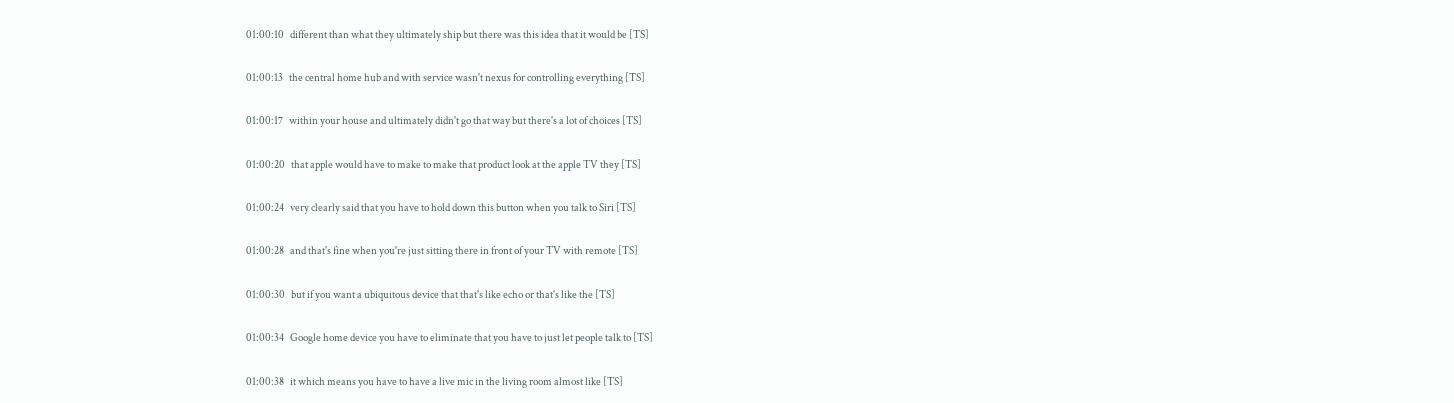01:00:10   different than what they ultimately ship but there was this idea that it would be [TS]

01:00:13   the central home hub and with service wasn't nexus for controlling everything [TS]

01:00:17   within your house and ultimately didn't go that way but there's a lot of choices [TS]

01:00:20   that apple would have to make to make that product look at the apple TV they [TS]

01:00:24   very clearly said that you have to hold down this button when you talk to Siri [TS]

01:00:28   and that's fine when you're just sitting there in front of your TV with remote [TS]

01:00:30   but if you want a ubiquitous device that that's like echo or that's like the [TS]

01:00:34   Google home device you have to eliminate that you have to just let people talk to [TS]

01:00:38   it which means you have to have a live mic in the living room almost like [TS]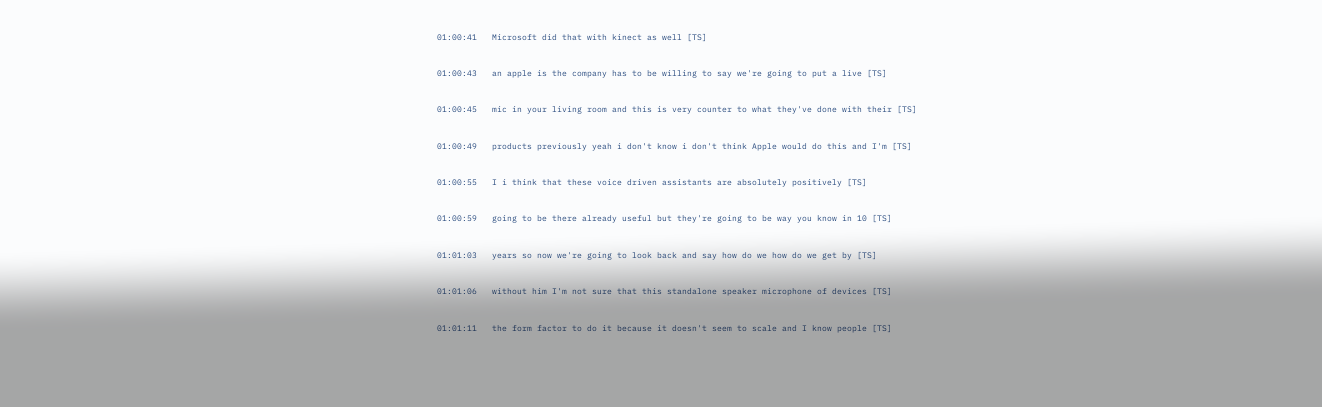01:00:41   Microsoft did that with kinect as well [TS]

01:00:43   an apple is the company has to be willing to say we're going to put a live [TS]

01:00:45   mic in your living room and this is very counter to what they've done with their [TS]

01:00:49   products previously yeah i don't know i don't think Apple would do this and I'm [TS]

01:00:55   I i think that these voice driven assistants are absolutely positively [TS]

01:00:59   going to be there already useful but they're going to be way you know in 10 [TS]

01:01:03   years so now we're going to look back and say how do we how do we get by [TS]

01:01:06   without him I'm not sure that this standalone speaker microphone of devices [TS]

01:01:11   the form factor to do it because it doesn't seem to scale and I know people [TS]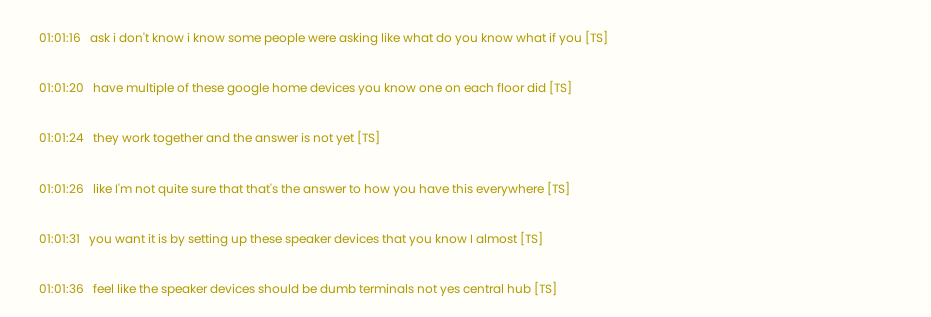01:01:16   ask i don't know i know some people were asking like what do you know what if you [TS]

01:01:20   have multiple of these google home devices you know one on each floor did [TS]

01:01:24   they work together and the answer is not yet [TS]

01:01:26   like I'm not quite sure that that's the answer to how you have this everywhere [TS]

01:01:31   you want it is by setting up these speaker devices that you know I almost [TS]

01:01:36   feel like the speaker devices should be dumb terminals not yes central hub [TS]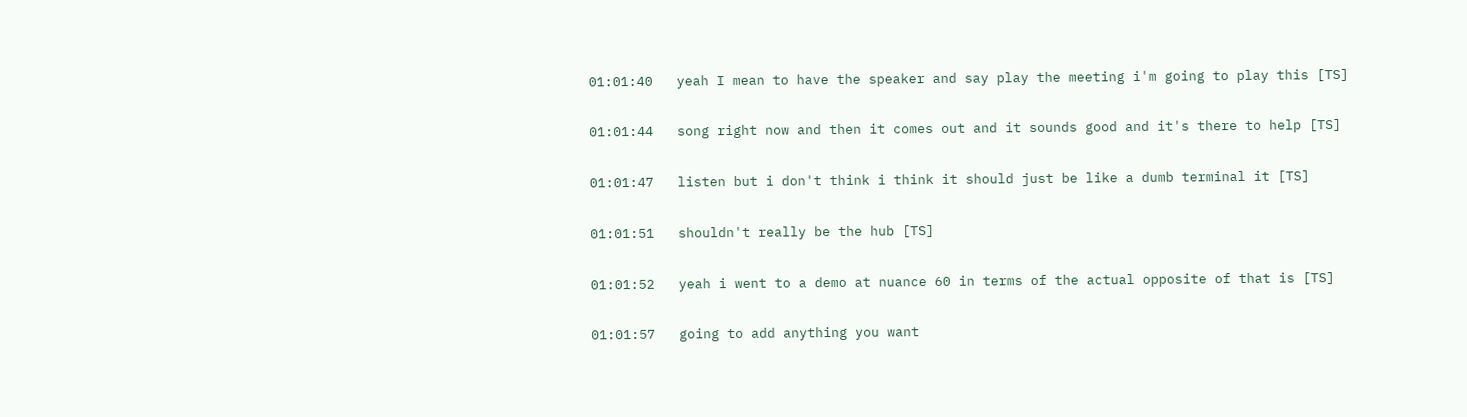01:01:40   yeah I mean to have the speaker and say play the meeting i'm going to play this [TS]

01:01:44   song right now and then it comes out and it sounds good and it's there to help [TS]

01:01:47   listen but i don't think i think it should just be like a dumb terminal it [TS]

01:01:51   shouldn't really be the hub [TS]

01:01:52   yeah i went to a demo at nuance 60 in terms of the actual opposite of that is [TS]

01:01:57   going to add anything you want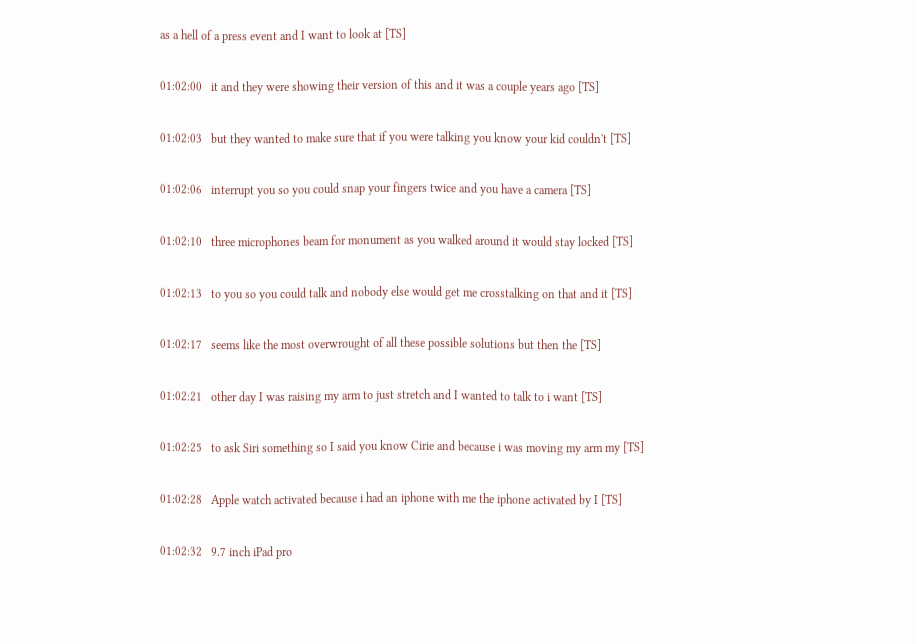as a hell of a press event and I want to look at [TS]

01:02:00   it and they were showing their version of this and it was a couple years ago [TS]

01:02:03   but they wanted to make sure that if you were talking you know your kid couldn't [TS]

01:02:06   interrupt you so you could snap your fingers twice and you have a camera [TS]

01:02:10   three microphones beam for monument as you walked around it would stay locked [TS]

01:02:13   to you so you could talk and nobody else would get me crosstalking on that and it [TS]

01:02:17   seems like the most overwrought of all these possible solutions but then the [TS]

01:02:21   other day I was raising my arm to just stretch and I wanted to talk to i want [TS]

01:02:25   to ask Siri something so I said you know Cirie and because i was moving my arm my [TS]

01:02:28   Apple watch activated because i had an iphone with me the iphone activated by I [TS]

01:02:32   9.7 inch iPad pro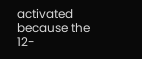activated because the 12-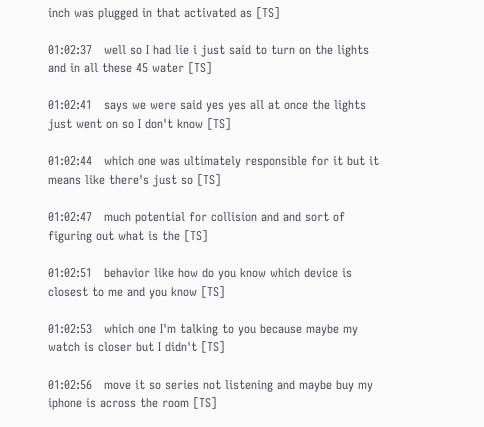inch was plugged in that activated as [TS]

01:02:37   well so I had lie i just said to turn on the lights and in all these 45 water [TS]

01:02:41   says we were said yes yes all at once the lights just went on so I don't know [TS]

01:02:44   which one was ultimately responsible for it but it means like there's just so [TS]

01:02:47   much potential for collision and and sort of figuring out what is the [TS]

01:02:51   behavior like how do you know which device is closest to me and you know [TS]

01:02:53   which one I'm talking to you because maybe my watch is closer but I didn't [TS]

01:02:56   move it so series not listening and maybe buy my iphone is across the room [TS]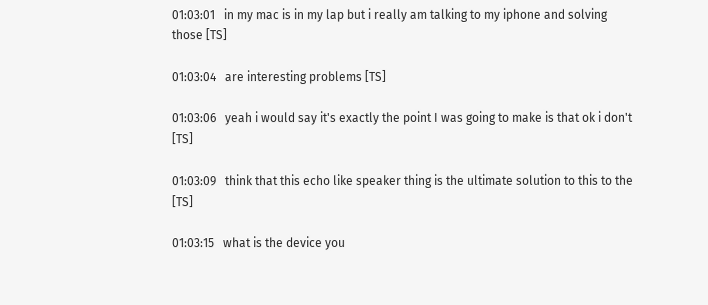01:03:01   in my mac is in my lap but i really am talking to my iphone and solving those [TS]

01:03:04   are interesting problems [TS]

01:03:06   yeah i would say it's exactly the point I was going to make is that ok i don't [TS]

01:03:09   think that this echo like speaker thing is the ultimate solution to this to the [TS]

01:03:15   what is the device you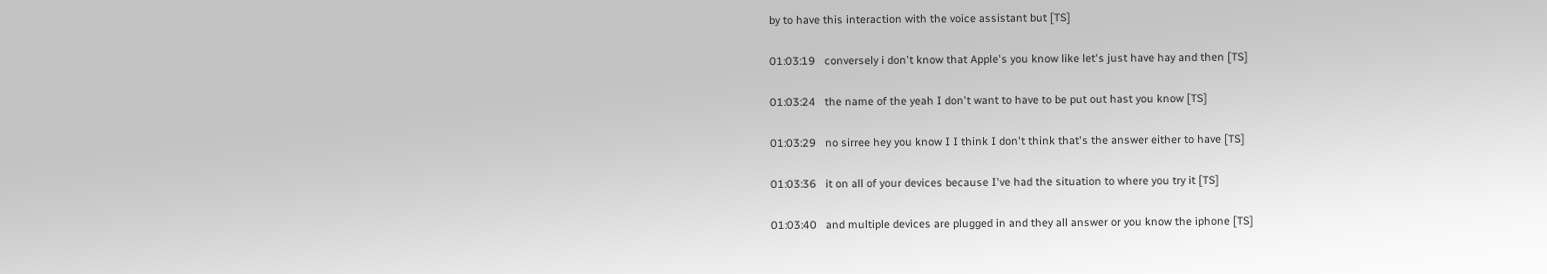by to have this interaction with the voice assistant but [TS]

01:03:19   conversely i don't know that Apple's you know like let's just have hay and then [TS]

01:03:24   the name of the yeah I don't want to have to be put out hast you know [TS]

01:03:29   no sirree hey you know I I think I don't think that's the answer either to have [TS]

01:03:36   it on all of your devices because I've had the situation to where you try it [TS]

01:03:40   and multiple devices are plugged in and they all answer or you know the iphone [TS]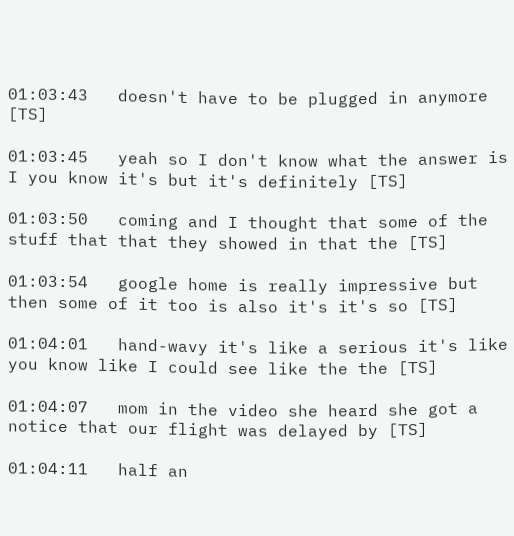01:03:43   doesn't have to be plugged in anymore [TS]

01:03:45   yeah so I don't know what the answer is I you know it's but it's definitely [TS]

01:03:50   coming and I thought that some of the stuff that that they showed in that the [TS]

01:03:54   google home is really impressive but then some of it too is also it's it's so [TS]

01:04:01   hand-wavy it's like a serious it's like you know like I could see like the the [TS]

01:04:07   mom in the video she heard she got a notice that our flight was delayed by [TS]

01:04:11   half an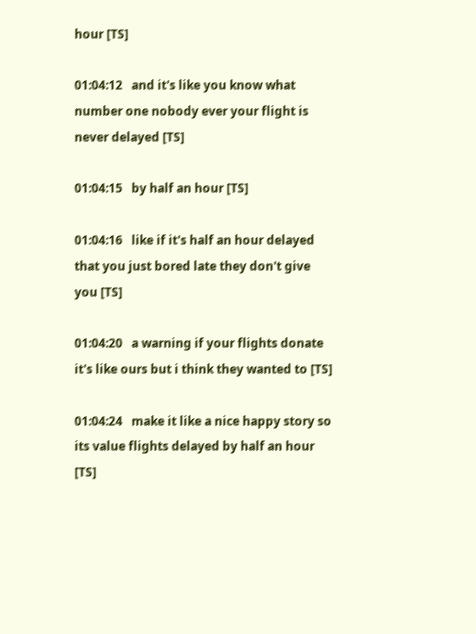hour [TS]

01:04:12   and it's like you know what number one nobody ever your flight is never delayed [TS]

01:04:15   by half an hour [TS]

01:04:16   like if it's half an hour delayed that you just bored late they don't give you [TS]

01:04:20   a warning if your flights donate it's like ours but i think they wanted to [TS]

01:04:24   make it like a nice happy story so its value flights delayed by half an hour [TS]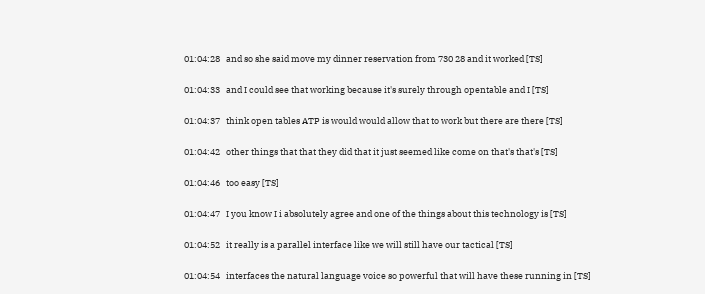01:04:28   and so she said move my dinner reservation from 730 28 and it worked [TS]

01:04:33   and I could see that working because it's surely through opentable and I [TS]

01:04:37   think open tables ATP is would would allow that to work but there are there [TS]

01:04:42   other things that that they did that it just seemed like come on that's that's [TS]

01:04:46   too easy [TS]

01:04:47   I you know I i absolutely agree and one of the things about this technology is [TS]

01:04:52   it really is a parallel interface like we will still have our tactical [TS]

01:04:54   interfaces the natural language voice so powerful that will have these running in [TS]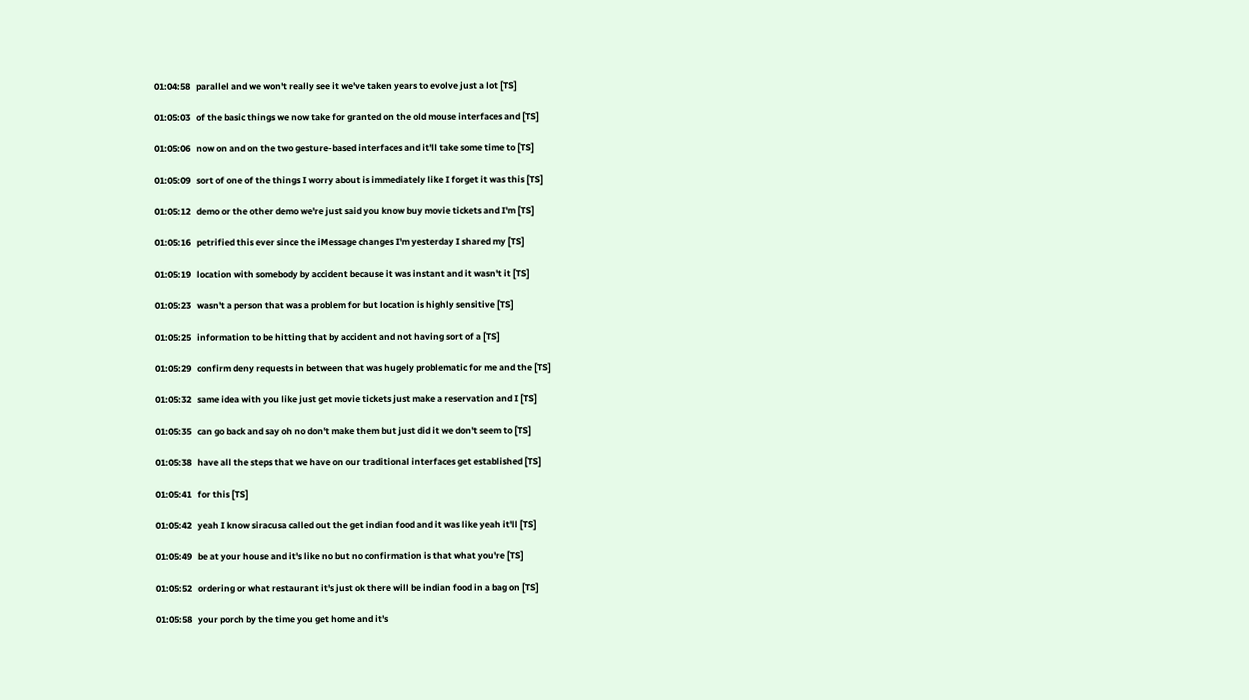01:04:58   parallel and we won't really see it we've taken years to evolve just a lot [TS]

01:05:03   of the basic things we now take for granted on the old mouse interfaces and [TS]

01:05:06   now on and on the two gesture-based interfaces and it'll take some time to [TS]

01:05:09   sort of one of the things I worry about is immediately like I forget it was this [TS]

01:05:12   demo or the other demo we're just said you know buy movie tickets and I'm [TS]

01:05:16   petrified this ever since the iMessage changes I'm yesterday I shared my [TS]

01:05:19   location with somebody by accident because it was instant and it wasn't it [TS]

01:05:23   wasn't a person that was a problem for but location is highly sensitive [TS]

01:05:25   information to be hitting that by accident and not having sort of a [TS]

01:05:29   confirm deny requests in between that was hugely problematic for me and the [TS]

01:05:32   same idea with you like just get movie tickets just make a reservation and I [TS]

01:05:35   can go back and say oh no don't make them but just did it we don't seem to [TS]

01:05:38   have all the steps that we have on our traditional interfaces get established [TS]

01:05:41   for this [TS]

01:05:42   yeah I know siracusa called out the get indian food and it was like yeah it'll [TS]

01:05:49   be at your house and it's like no but no confirmation is that what you're [TS]

01:05:52   ordering or what restaurant it's just ok there will be indian food in a bag on [TS]

01:05:58   your porch by the time you get home and it's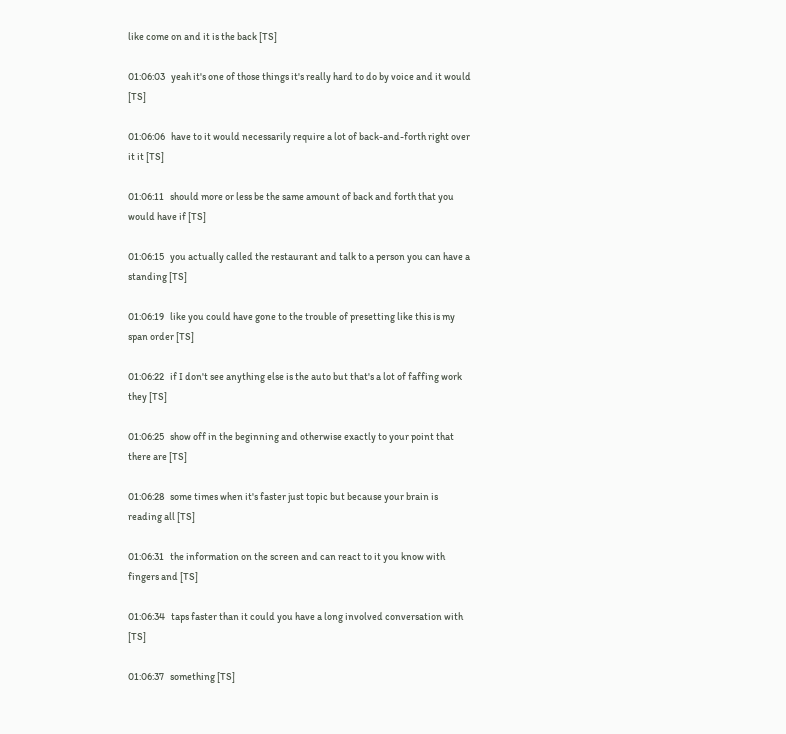like come on and it is the back [TS]

01:06:03   yeah it's one of those things it's really hard to do by voice and it would [TS]

01:06:06   have to it would necessarily require a lot of back-and-forth right over it it [TS]

01:06:11   should more or less be the same amount of back and forth that you would have if [TS]

01:06:15   you actually called the restaurant and talk to a person you can have a standing [TS]

01:06:19   like you could have gone to the trouble of presetting like this is my span order [TS]

01:06:22   if I don't see anything else is the auto but that's a lot of faffing work they [TS]

01:06:25   show off in the beginning and otherwise exactly to your point that there are [TS]

01:06:28   some times when it's faster just topic but because your brain is reading all [TS]

01:06:31   the information on the screen and can react to it you know with fingers and [TS]

01:06:34   taps faster than it could you have a long involved conversation with [TS]

01:06:37   something [TS]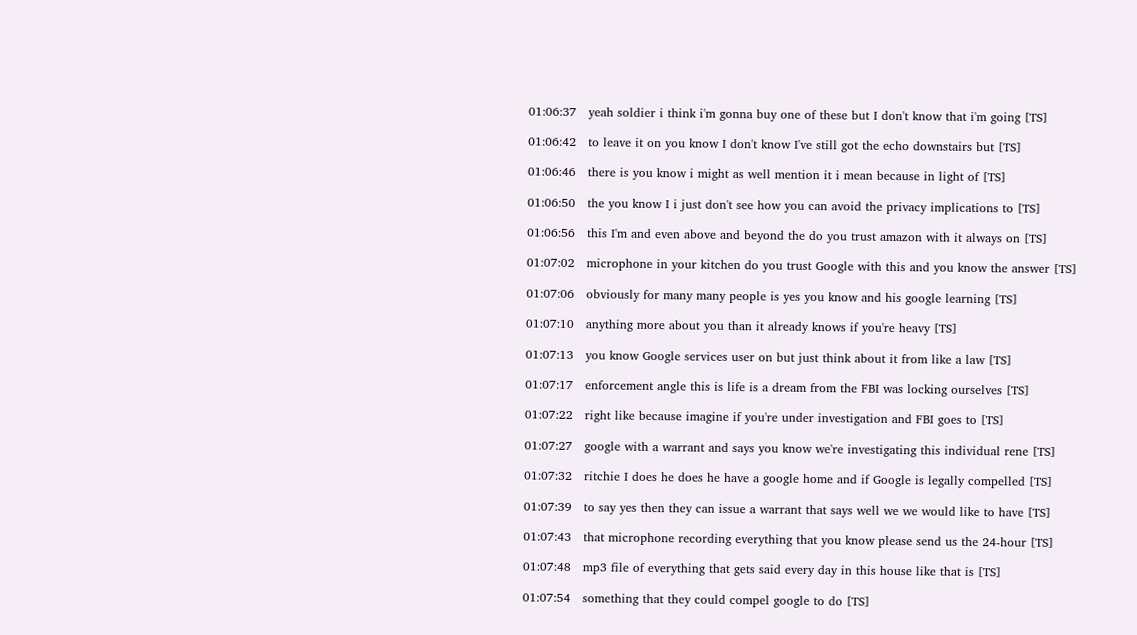01:06:37   yeah soldier i think i'm gonna buy one of these but I don't know that i'm going [TS]

01:06:42   to leave it on you know I don't know I've still got the echo downstairs but [TS]

01:06:46   there is you know i might as well mention it i mean because in light of [TS]

01:06:50   the you know I i just don't see how you can avoid the privacy implications to [TS]

01:06:56   this I'm and even above and beyond the do you trust amazon with it always on [TS]

01:07:02   microphone in your kitchen do you trust Google with this and you know the answer [TS]

01:07:06   obviously for many many people is yes you know and his google learning [TS]

01:07:10   anything more about you than it already knows if you're heavy [TS]

01:07:13   you know Google services user on but just think about it from like a law [TS]

01:07:17   enforcement angle this is life is a dream from the FBI was locking ourselves [TS]

01:07:22   right like because imagine if you're under investigation and FBI goes to [TS]

01:07:27   google with a warrant and says you know we're investigating this individual rene [TS]

01:07:32   ritchie I does he does he have a google home and if Google is legally compelled [TS]

01:07:39   to say yes then they can issue a warrant that says well we we would like to have [TS]

01:07:43   that microphone recording everything that you know please send us the 24-hour [TS]

01:07:48   mp3 file of everything that gets said every day in this house like that is [TS]

01:07:54   something that they could compel google to do [TS]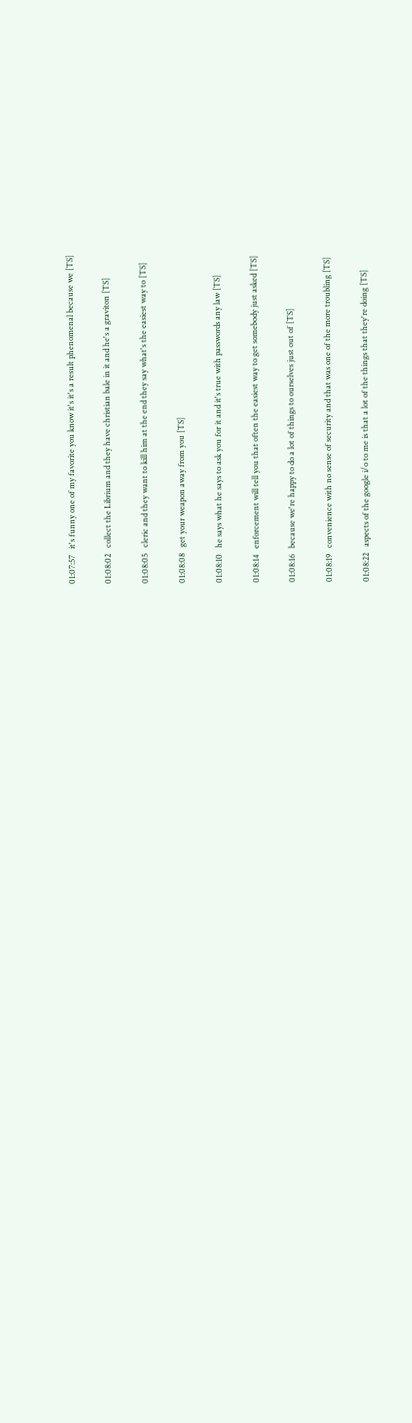01:07:57   it's funny one of my favorite you know it's it's a result phenomenal because we [TS]

01:08:02   collect the Librium and they have christian bale in it and he's a graviton [TS]

01:08:05   cleric and they want to kill him at the end they say what's the easiest way to [TS]

01:08:08   get your weapon away from you [TS]

01:08:10   he says what he says to ask you for it and it's true with passwords any law [TS]

01:08:14   enforcement will tell you that often the easiest way to get somebody just asked [TS]

01:08:16   because we're happy to do a lot of things to ourselves just out of [TS]

01:08:19   convenience with no sense of security and that was one of the more troubling [TS]

01:08:22   aspects of the google i/o to me is that a lot of the things that they're doing [TS]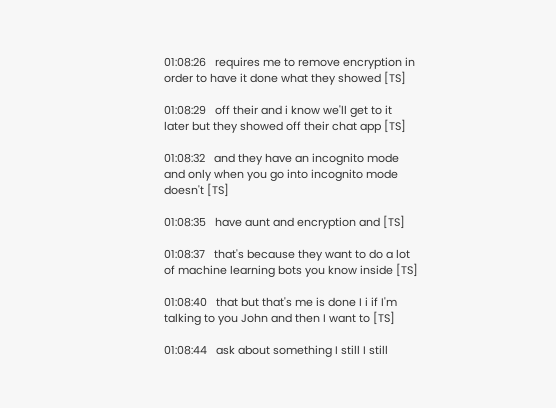01:08:26   requires me to remove encryption in order to have it done what they showed [TS]

01:08:29   off their and i know we'll get to it later but they showed off their chat app [TS]

01:08:32   and they have an incognito mode and only when you go into incognito mode doesn't [TS]

01:08:35   have aunt and encryption and [TS]

01:08:37   that's because they want to do a lot of machine learning bots you know inside [TS]

01:08:40   that but that's me is done I i if I'm talking to you John and then I want to [TS]

01:08:44   ask about something I still I still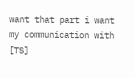want that part i want my communication with [TS]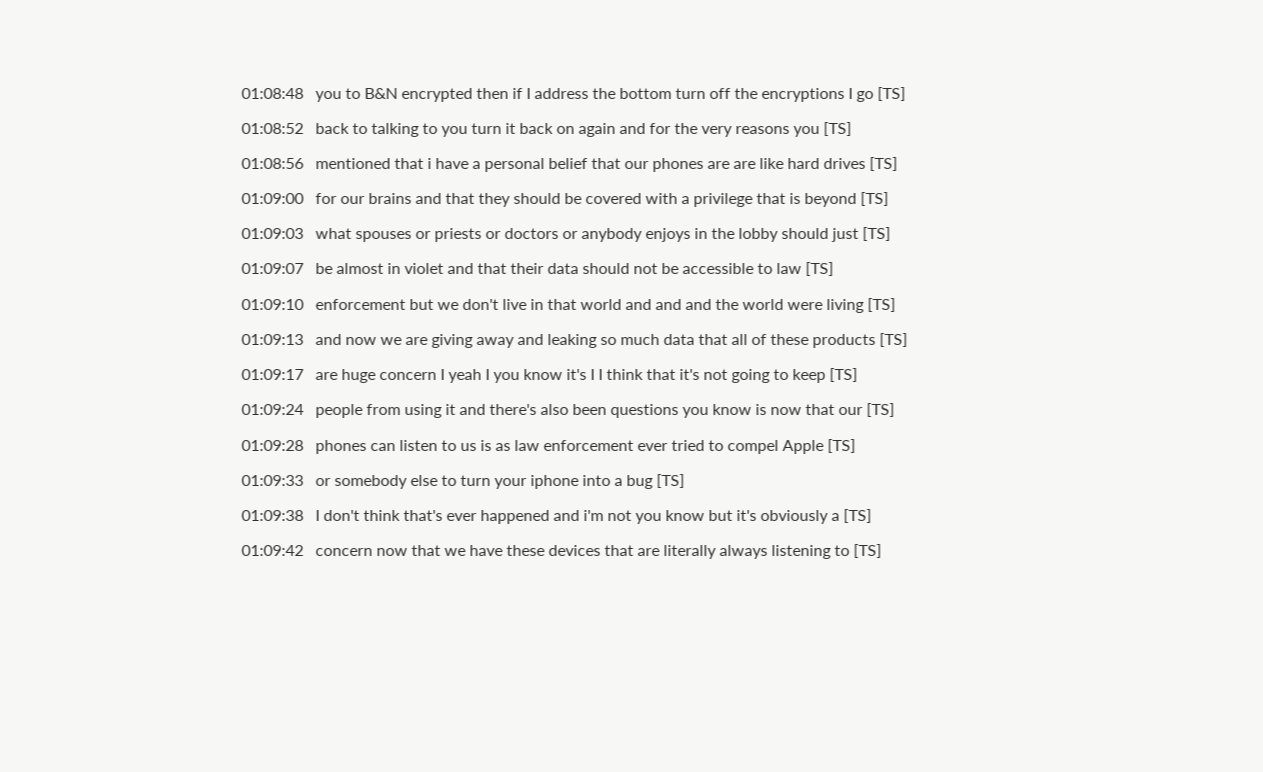01:08:48   you to B&N encrypted then if I address the bottom turn off the encryptions I go [TS]

01:08:52   back to talking to you turn it back on again and for the very reasons you [TS]

01:08:56   mentioned that i have a personal belief that our phones are are like hard drives [TS]

01:09:00   for our brains and that they should be covered with a privilege that is beyond [TS]

01:09:03   what spouses or priests or doctors or anybody enjoys in the lobby should just [TS]

01:09:07   be almost in violet and that their data should not be accessible to law [TS]

01:09:10   enforcement but we don't live in that world and and and the world were living [TS]

01:09:13   and now we are giving away and leaking so much data that all of these products [TS]

01:09:17   are huge concern I yeah I you know it's I I think that it's not going to keep [TS]

01:09:24   people from using it and there's also been questions you know is now that our [TS]

01:09:28   phones can listen to us is as law enforcement ever tried to compel Apple [TS]

01:09:33   or somebody else to turn your iphone into a bug [TS]

01:09:38   I don't think that's ever happened and i'm not you know but it's obviously a [TS]

01:09:42   concern now that we have these devices that are literally always listening to [TS]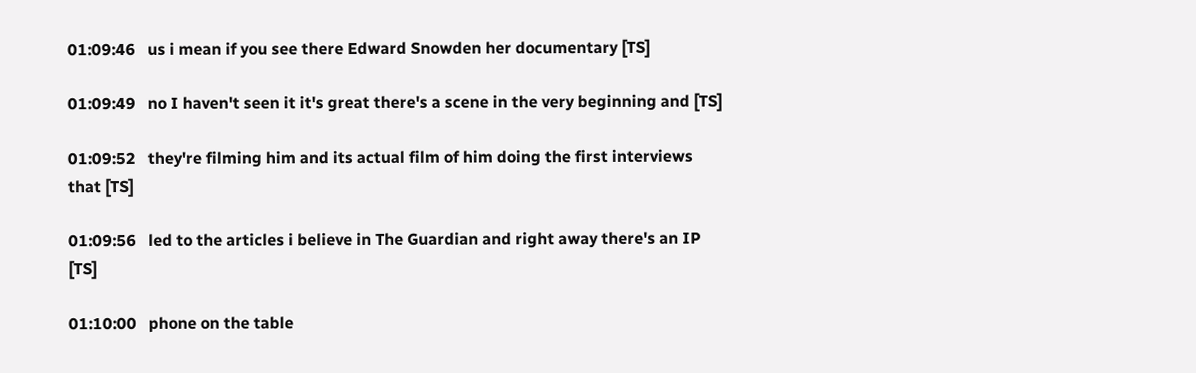01:09:46   us i mean if you see there Edward Snowden her documentary [TS]

01:09:49   no I haven't seen it it's great there's a scene in the very beginning and [TS]

01:09:52   they're filming him and its actual film of him doing the first interviews that [TS]

01:09:56   led to the articles i believe in The Guardian and right away there's an IP [TS]

01:10:00   phone on the table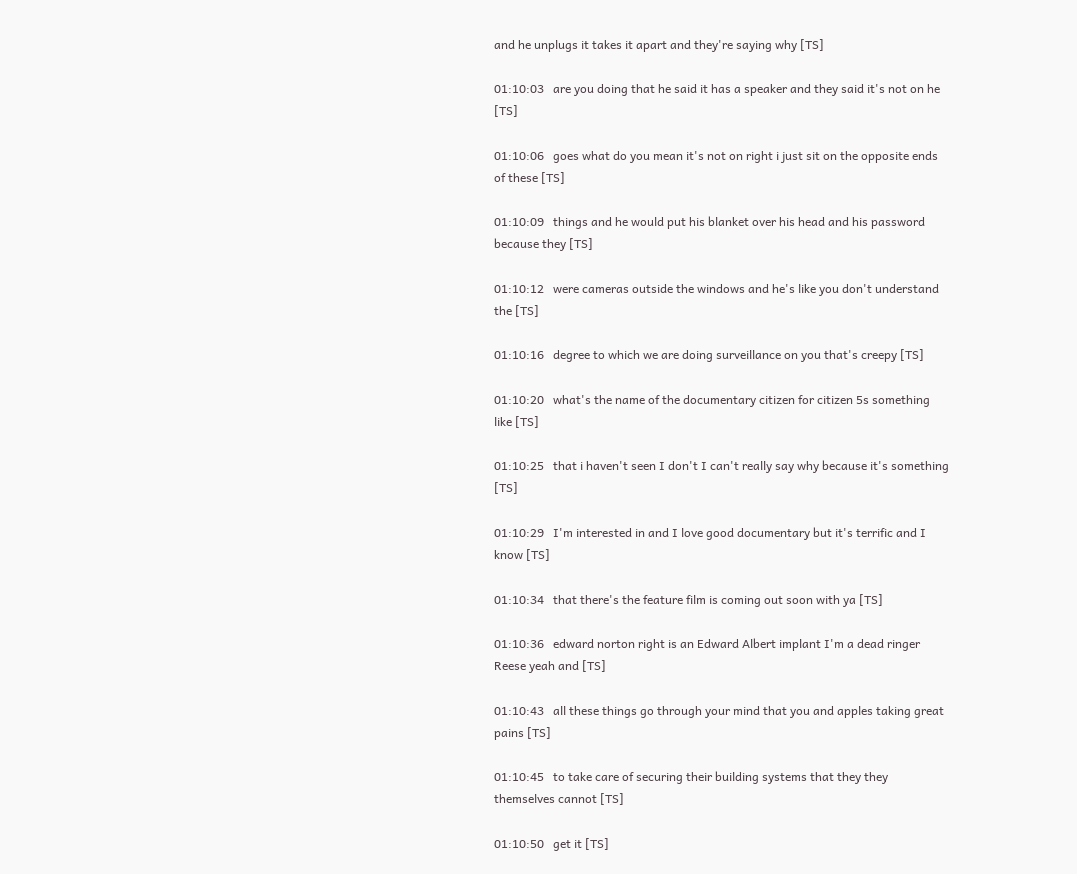and he unplugs it takes it apart and they're saying why [TS]

01:10:03   are you doing that he said it has a speaker and they said it's not on he [TS]

01:10:06   goes what do you mean it's not on right i just sit on the opposite ends of these [TS]

01:10:09   things and he would put his blanket over his head and his password because they [TS]

01:10:12   were cameras outside the windows and he's like you don't understand the [TS]

01:10:16   degree to which we are doing surveillance on you that's creepy [TS]

01:10:20   what's the name of the documentary citizen for citizen 5s something like [TS]

01:10:25   that i haven't seen I don't I can't really say why because it's something [TS]

01:10:29   I'm interested in and I love good documentary but it's terrific and I know [TS]

01:10:34   that there's the feature film is coming out soon with ya [TS]

01:10:36   edward norton right is an Edward Albert implant I'm a dead ringer Reese yeah and [TS]

01:10:43   all these things go through your mind that you and apples taking great pains [TS]

01:10:45   to take care of securing their building systems that they they themselves cannot [TS]

01:10:50   get it [TS]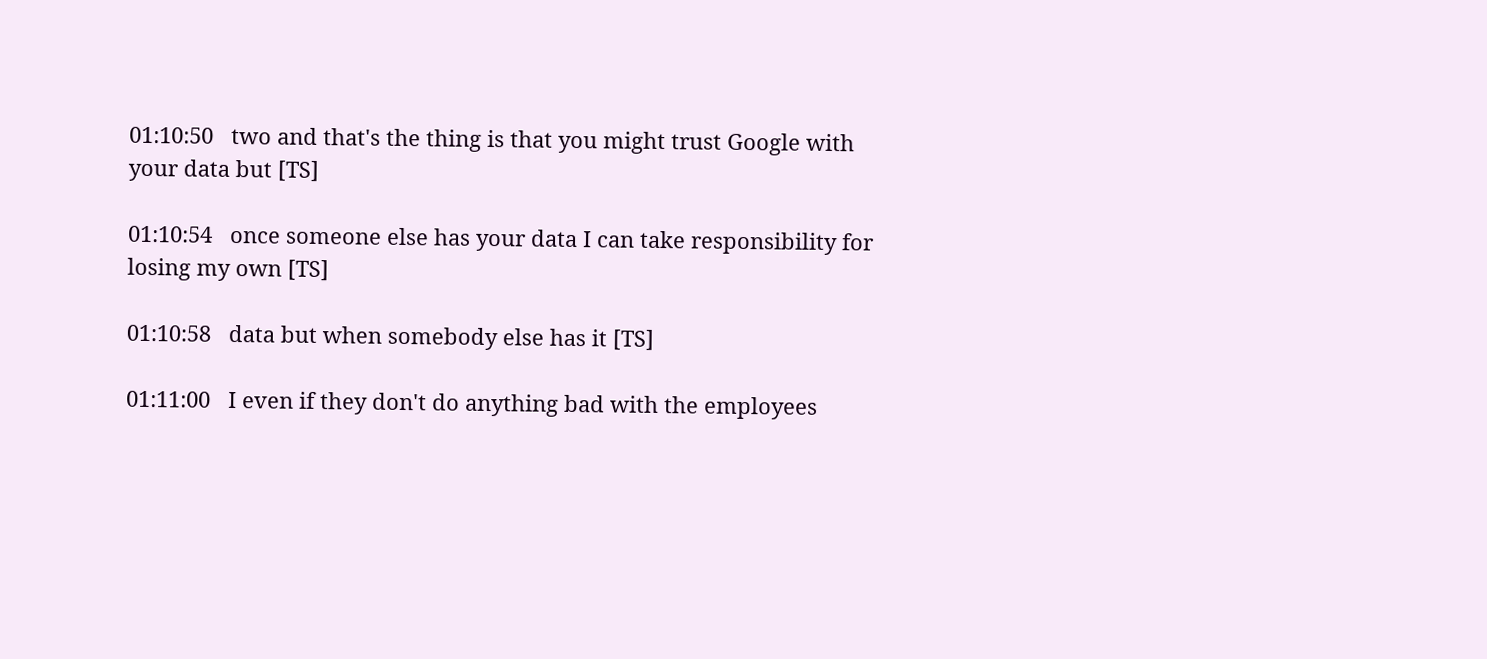01:10:50   two and that's the thing is that you might trust Google with your data but [TS]

01:10:54   once someone else has your data I can take responsibility for losing my own [TS]

01:10:58   data but when somebody else has it [TS]

01:11:00   I even if they don't do anything bad with the employees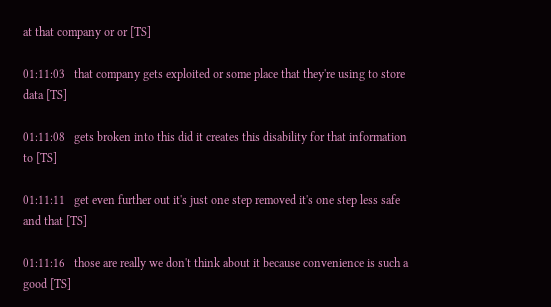at that company or or [TS]

01:11:03   that company gets exploited or some place that they're using to store data [TS]

01:11:08   gets broken into this did it creates this disability for that information to [TS]

01:11:11   get even further out it's just one step removed it's one step less safe and that [TS]

01:11:16   those are really we don't think about it because convenience is such a good [TS]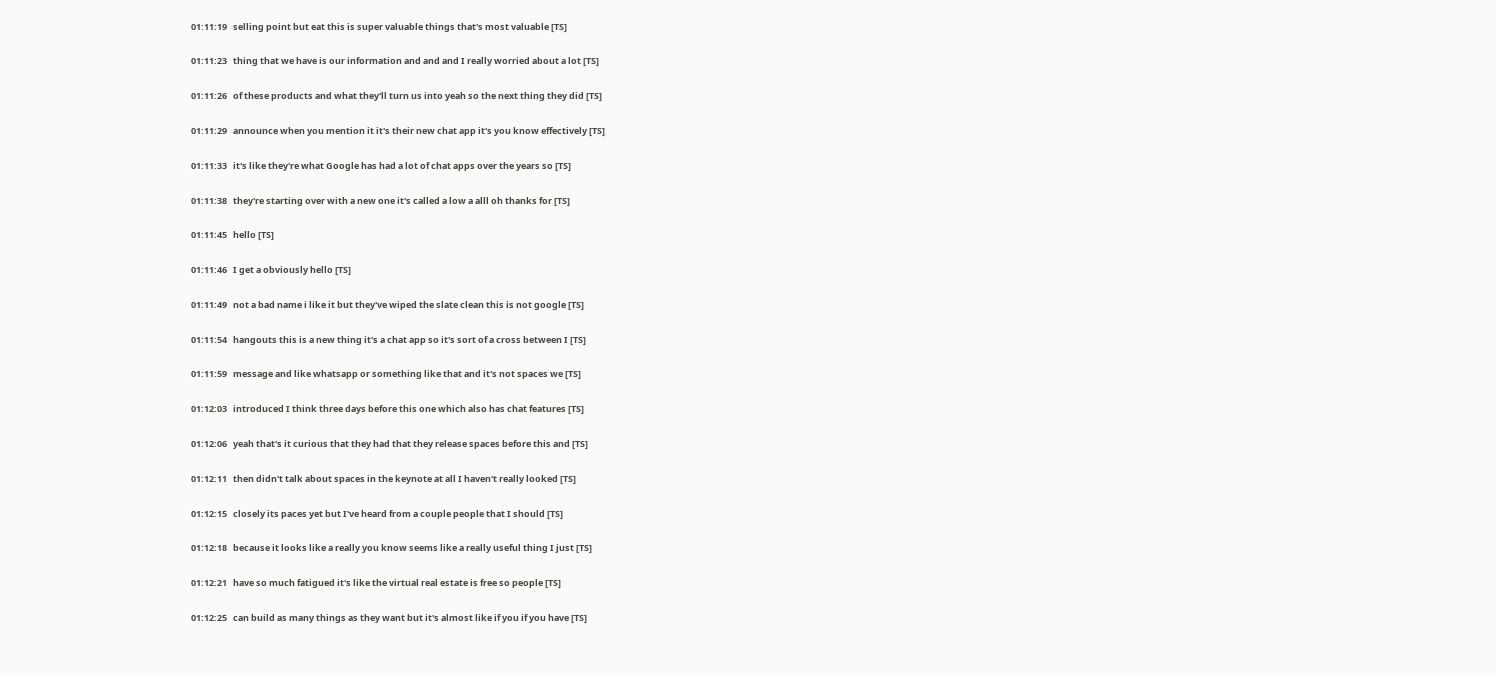01:11:19   selling point but eat this is super valuable things that's most valuable [TS]

01:11:23   thing that we have is our information and and and I really worried about a lot [TS]

01:11:26   of these products and what they'll turn us into yeah so the next thing they did [TS]

01:11:29   announce when you mention it it's their new chat app it's you know effectively [TS]

01:11:33   it's like they're what Google has had a lot of chat apps over the years so [TS]

01:11:38   they're starting over with a new one it's called a low a alll oh thanks for [TS]

01:11:45   hello [TS]

01:11:46   I get a obviously hello [TS]

01:11:49   not a bad name i like it but they've wiped the slate clean this is not google [TS]

01:11:54   hangouts this is a new thing it's a chat app so it's sort of a cross between I [TS]

01:11:59   message and like whatsapp or something like that and it's not spaces we [TS]

01:12:03   introduced I think three days before this one which also has chat features [TS]

01:12:06   yeah that's it curious that they had that they release spaces before this and [TS]

01:12:11   then didn't talk about spaces in the keynote at all I haven't really looked [TS]

01:12:15   closely its paces yet but I've heard from a couple people that I should [TS]

01:12:18   because it looks like a really you know seems like a really useful thing I just [TS]

01:12:21   have so much fatigued it's like the virtual real estate is free so people [TS]

01:12:25   can build as many things as they want but it's almost like if you if you have [TS]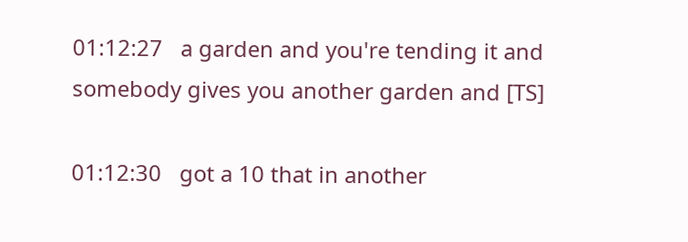01:12:27   a garden and you're tending it and somebody gives you another garden and [TS]

01:12:30   got a 10 that in another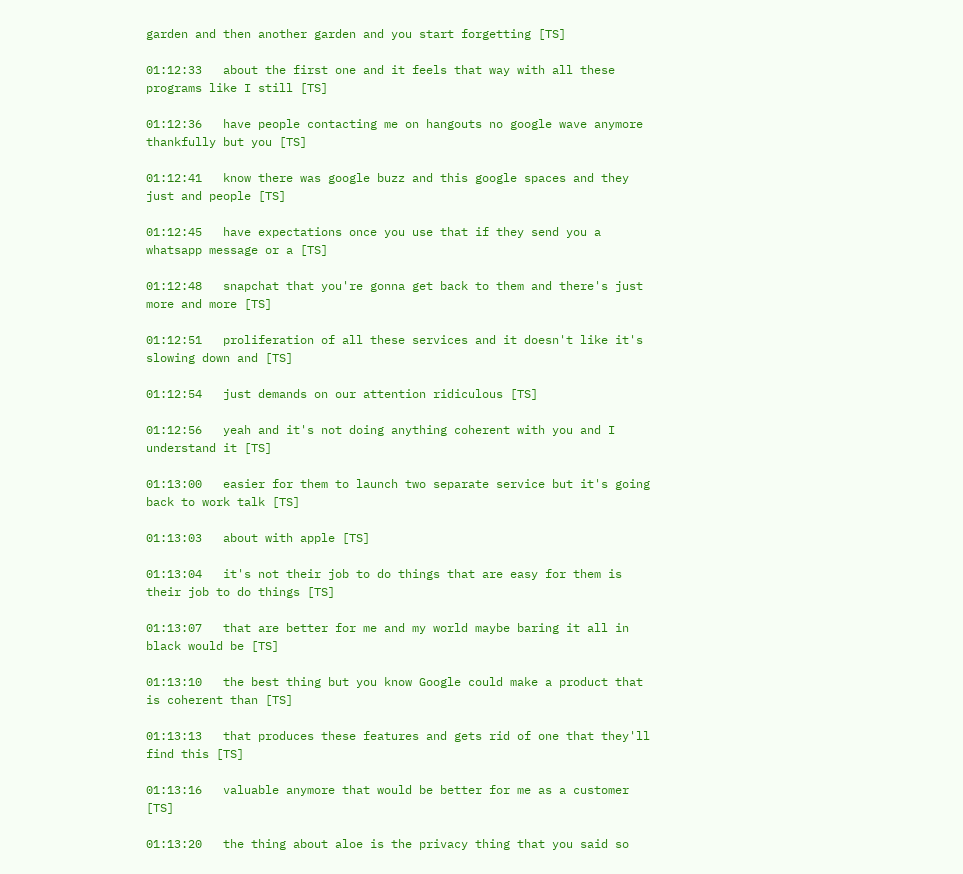garden and then another garden and you start forgetting [TS]

01:12:33   about the first one and it feels that way with all these programs like I still [TS]

01:12:36   have people contacting me on hangouts no google wave anymore thankfully but you [TS]

01:12:41   know there was google buzz and this google spaces and they just and people [TS]

01:12:45   have expectations once you use that if they send you a whatsapp message or a [TS]

01:12:48   snapchat that you're gonna get back to them and there's just more and more [TS]

01:12:51   proliferation of all these services and it doesn't like it's slowing down and [TS]

01:12:54   just demands on our attention ridiculous [TS]

01:12:56   yeah and it's not doing anything coherent with you and I understand it [TS]

01:13:00   easier for them to launch two separate service but it's going back to work talk [TS]

01:13:03   about with apple [TS]

01:13:04   it's not their job to do things that are easy for them is their job to do things [TS]

01:13:07   that are better for me and my world maybe baring it all in black would be [TS]

01:13:10   the best thing but you know Google could make a product that is coherent than [TS]

01:13:13   that produces these features and gets rid of one that they'll find this [TS]

01:13:16   valuable anymore that would be better for me as a customer [TS]

01:13:20   the thing about aloe is the privacy thing that you said so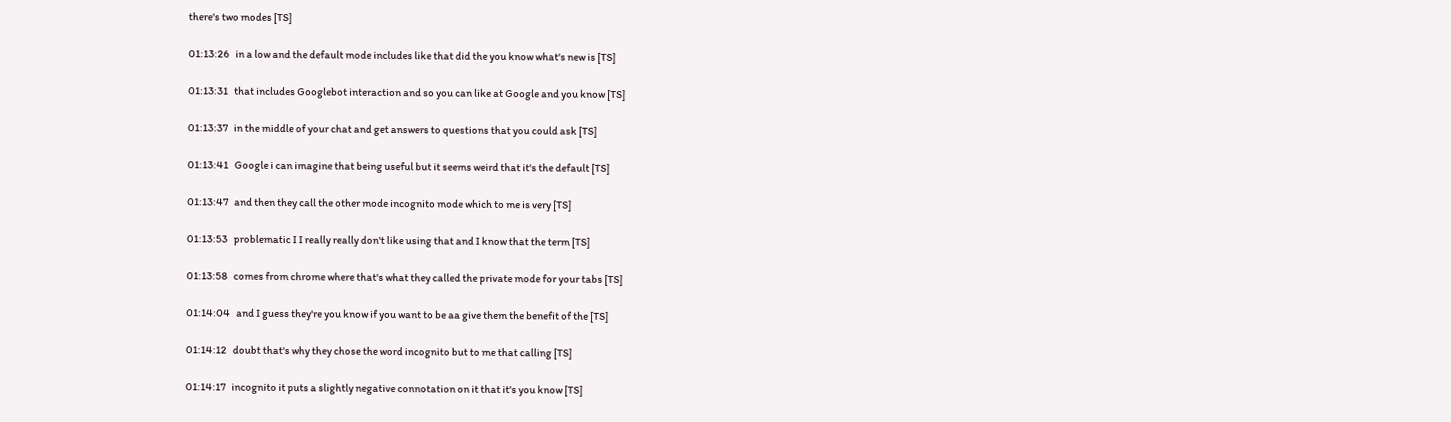there's two modes [TS]

01:13:26   in a low and the default mode includes like that did the you know what's new is [TS]

01:13:31   that includes Googlebot interaction and so you can like at Google and you know [TS]

01:13:37   in the middle of your chat and get answers to questions that you could ask [TS]

01:13:41   Google i can imagine that being useful but it seems weird that it's the default [TS]

01:13:47   and then they call the other mode incognito mode which to me is very [TS]

01:13:53   problematic I I really really don't like using that and I know that the term [TS]

01:13:58   comes from chrome where that's what they called the private mode for your tabs [TS]

01:14:04   and I guess they're you know if you want to be aa give them the benefit of the [TS]

01:14:12   doubt that's why they chose the word incognito but to me that calling [TS]

01:14:17   incognito it puts a slightly negative connotation on it that it's you know [TS]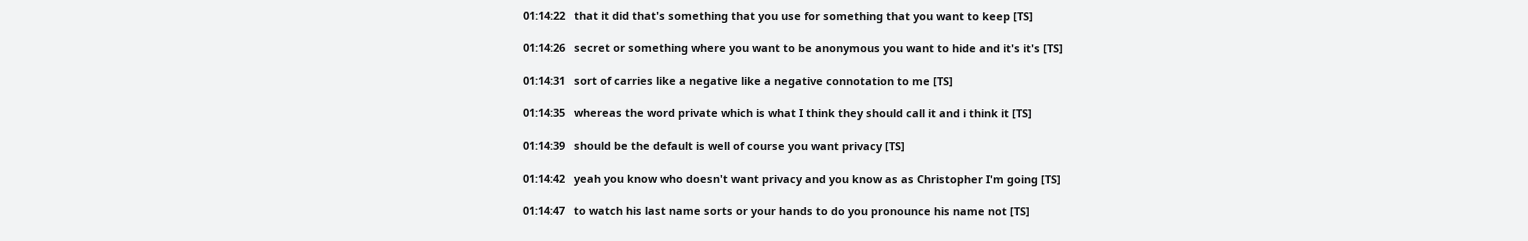01:14:22   that it did that's something that you use for something that you want to keep [TS]

01:14:26   secret or something where you want to be anonymous you want to hide and it's it's [TS]

01:14:31   sort of carries like a negative like a negative connotation to me [TS]

01:14:35   whereas the word private which is what I think they should call it and i think it [TS]

01:14:39   should be the default is well of course you want privacy [TS]

01:14:42   yeah you know who doesn't want privacy and you know as as Christopher I'm going [TS]

01:14:47   to watch his last name sorts or your hands to do you pronounce his name not [TS]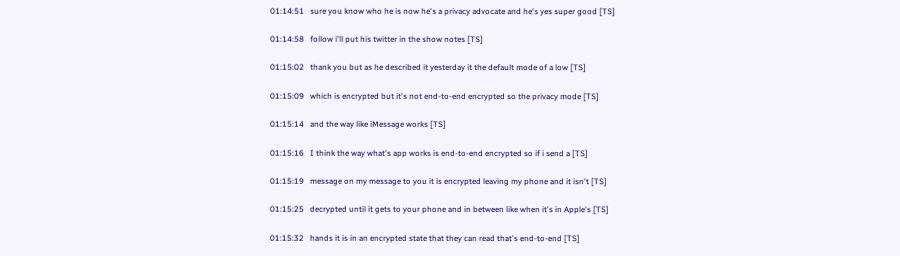01:14:51   sure you know who he is now he's a privacy advocate and he's yes super good [TS]

01:14:58   follow i'll put his twitter in the show notes [TS]

01:15:02   thank you but as he described it yesterday it the default mode of a low [TS]

01:15:09   which is encrypted but it's not end-to-end encrypted so the privacy mode [TS]

01:15:14   and the way like iMessage works [TS]

01:15:16   I think the way what's app works is end-to-end encrypted so if i send a [TS]

01:15:19   message on my message to you it is encrypted leaving my phone and it isn't [TS]

01:15:25   decrypted until it gets to your phone and in between like when it's in Apple's [TS]

01:15:32   hands it is in an encrypted state that they can read that's end-to-end [TS]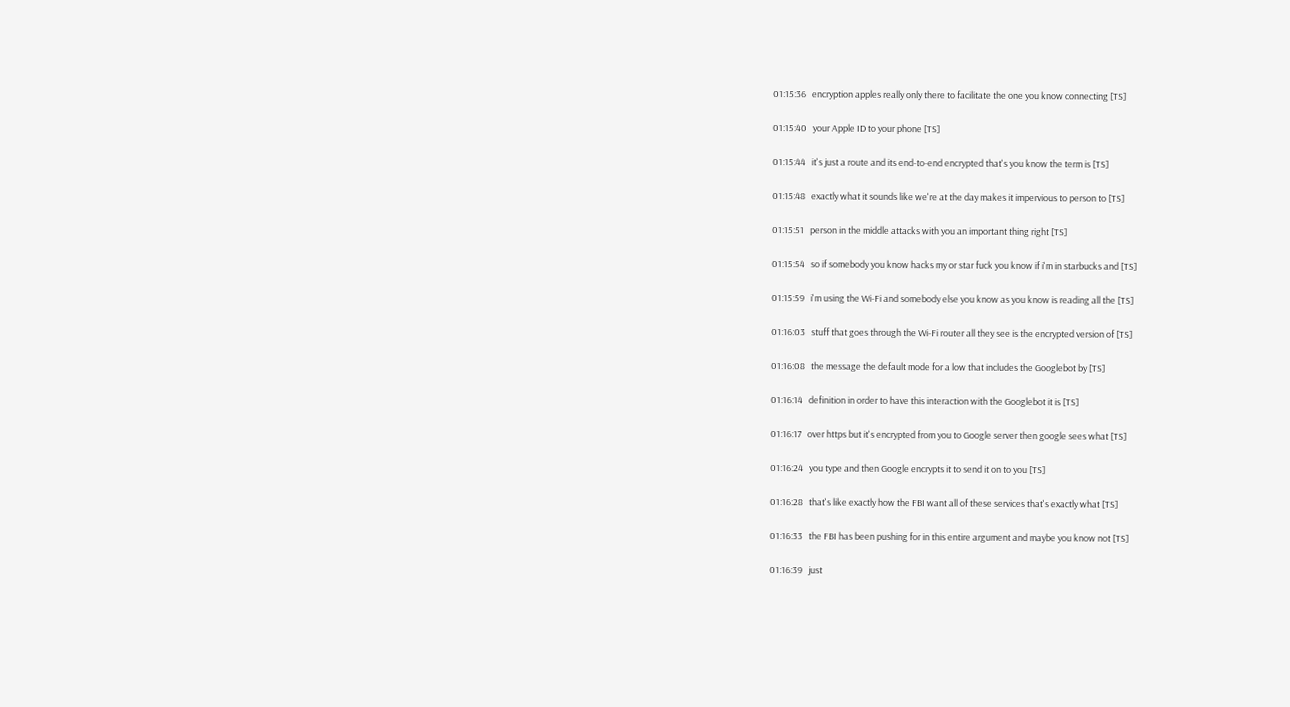01:15:36   encryption apples really only there to facilitate the one you know connecting [TS]

01:15:40   your Apple ID to your phone [TS]

01:15:44   it's just a route and its end-to-end encrypted that's you know the term is [TS]

01:15:48   exactly what it sounds like we're at the day makes it impervious to person to [TS]

01:15:51   person in the middle attacks with you an important thing right [TS]

01:15:54   so if somebody you know hacks my or star fuck you know if i'm in starbucks and [TS]

01:15:59   i'm using the Wi-Fi and somebody else you know as you know is reading all the [TS]

01:16:03   stuff that goes through the Wi-Fi router all they see is the encrypted version of [TS]

01:16:08   the message the default mode for a low that includes the Googlebot by [TS]

01:16:14   definition in order to have this interaction with the Googlebot it is [TS]

01:16:17   over https but it's encrypted from you to Google server then google sees what [TS]

01:16:24   you type and then Google encrypts it to send it on to you [TS]

01:16:28   that's like exactly how the FBI want all of these services that's exactly what [TS]

01:16:33   the FBI has been pushing for in this entire argument and maybe you know not [TS]

01:16:39   just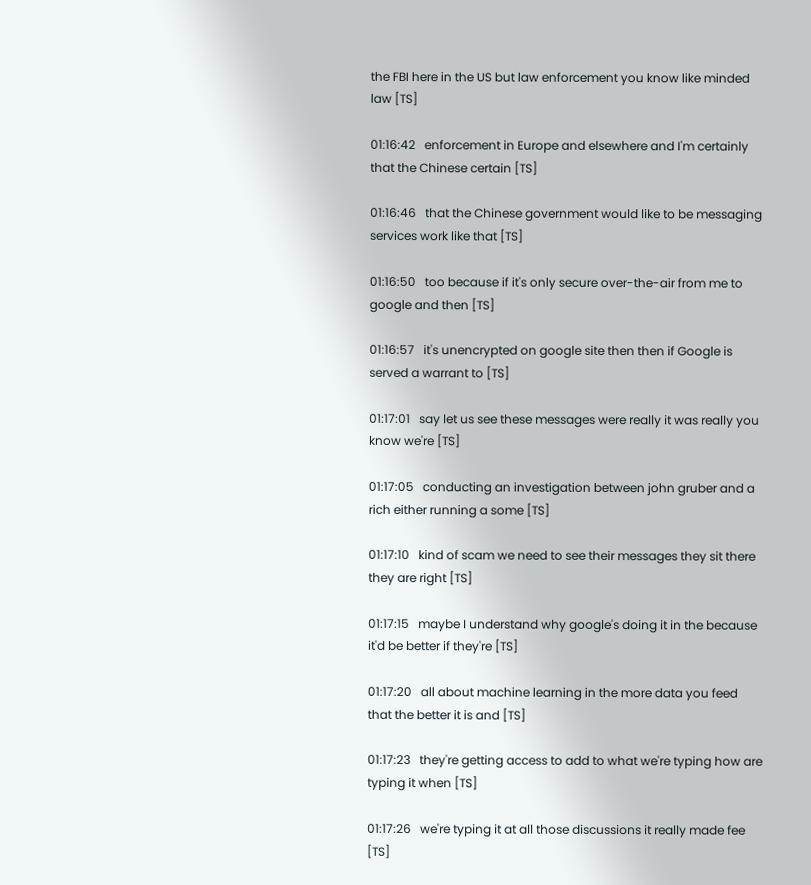the FBI here in the US but law enforcement you know like minded law [TS]

01:16:42   enforcement in Europe and elsewhere and I'm certainly that the Chinese certain [TS]

01:16:46   that the Chinese government would like to be messaging services work like that [TS]

01:16:50   too because if it's only secure over-the-air from me to google and then [TS]

01:16:57   it's unencrypted on google site then then if Google is served a warrant to [TS]

01:17:01   say let us see these messages were really it was really you know we're [TS]

01:17:05   conducting an investigation between john gruber and a rich either running a some [TS]

01:17:10   kind of scam we need to see their messages they sit there they are right [TS]

01:17:15   maybe I understand why google's doing it in the because it'd be better if they're [TS]

01:17:20   all about machine learning in the more data you feed that the better it is and [TS]

01:17:23   they're getting access to add to what we're typing how are typing it when [TS]

01:17:26   we're typing it at all those discussions it really made fee [TS]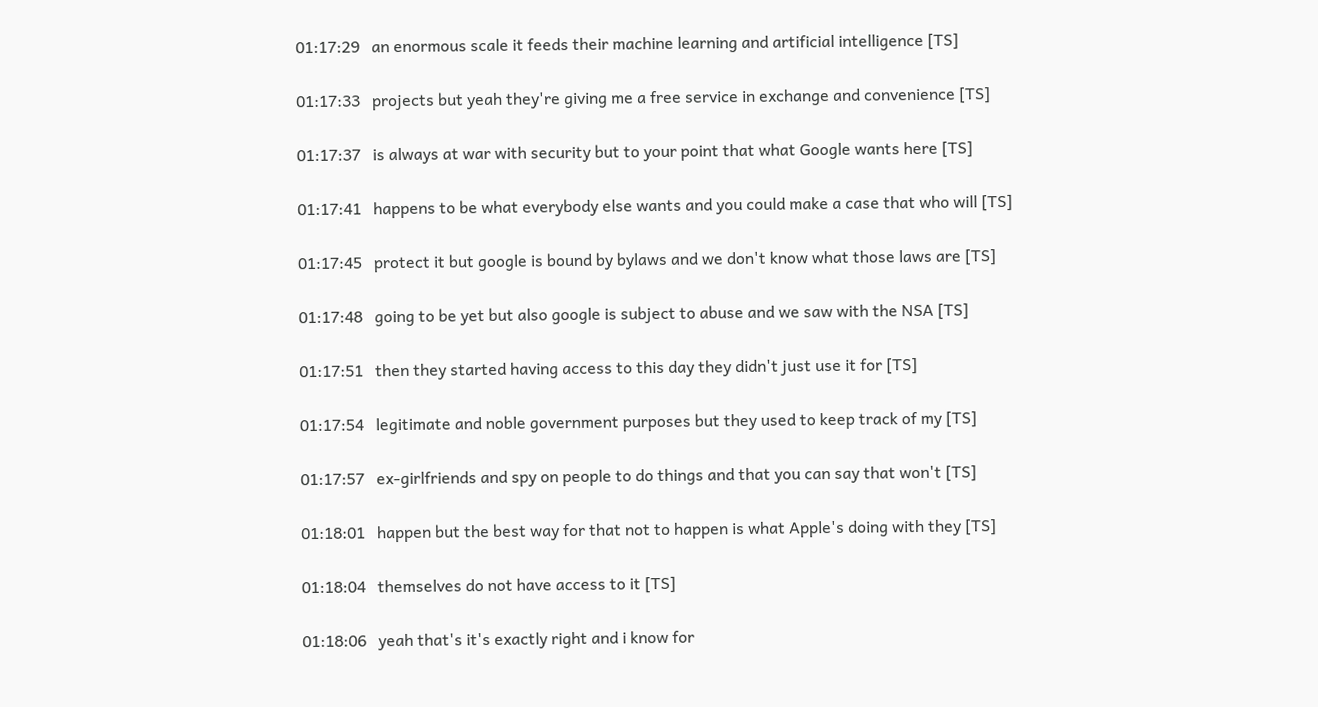01:17:29   an enormous scale it feeds their machine learning and artificial intelligence [TS]

01:17:33   projects but yeah they're giving me a free service in exchange and convenience [TS]

01:17:37   is always at war with security but to your point that what Google wants here [TS]

01:17:41   happens to be what everybody else wants and you could make a case that who will [TS]

01:17:45   protect it but google is bound by bylaws and we don't know what those laws are [TS]

01:17:48   going to be yet but also google is subject to abuse and we saw with the NSA [TS]

01:17:51   then they started having access to this day they didn't just use it for [TS]

01:17:54   legitimate and noble government purposes but they used to keep track of my [TS]

01:17:57   ex-girlfriends and spy on people to do things and that you can say that won't [TS]

01:18:01   happen but the best way for that not to happen is what Apple's doing with they [TS]

01:18:04   themselves do not have access to it [TS]

01:18:06   yeah that's it's exactly right and i know for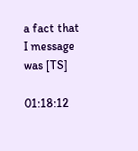a fact that I message was [TS]

01:18:12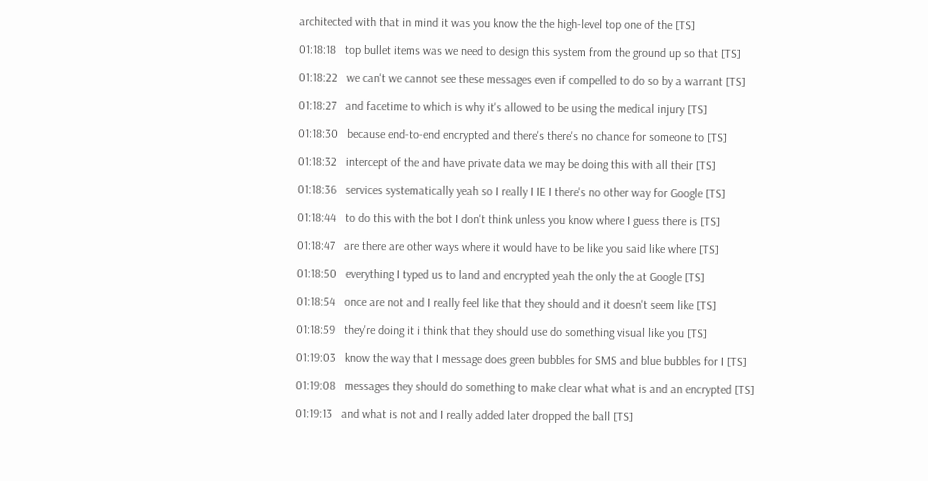architected with that in mind it was you know the the high-level top one of the [TS]

01:18:18   top bullet items was we need to design this system from the ground up so that [TS]

01:18:22   we can't we cannot see these messages even if compelled to do so by a warrant [TS]

01:18:27   and facetime to which is why it's allowed to be using the medical injury [TS]

01:18:30   because end-to-end encrypted and there's there's no chance for someone to [TS]

01:18:32   intercept of the and have private data we may be doing this with all their [TS]

01:18:36   services systematically yeah so I really I IE I there's no other way for Google [TS]

01:18:44   to do this with the bot I don't think unless you know where I guess there is [TS]

01:18:47   are there are other ways where it would have to be like you said like where [TS]

01:18:50   everything I typed us to land and encrypted yeah the only the at Google [TS]

01:18:54   once are not and I really feel like that they should and it doesn't seem like [TS]

01:18:59   they're doing it i think that they should use do something visual like you [TS]

01:19:03   know the way that I message does green bubbles for SMS and blue bubbles for I [TS]

01:19:08   messages they should do something to make clear what what is and an encrypted [TS]

01:19:13   and what is not and I really added later dropped the ball [TS]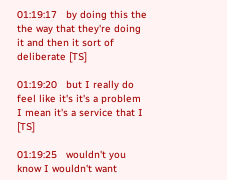01:19:17   by doing this the the way that they're doing it and then it sort of deliberate [TS]

01:19:20   but I really do feel like it's it's a problem I mean it's a service that I [TS]

01:19:25   wouldn't you know I wouldn't want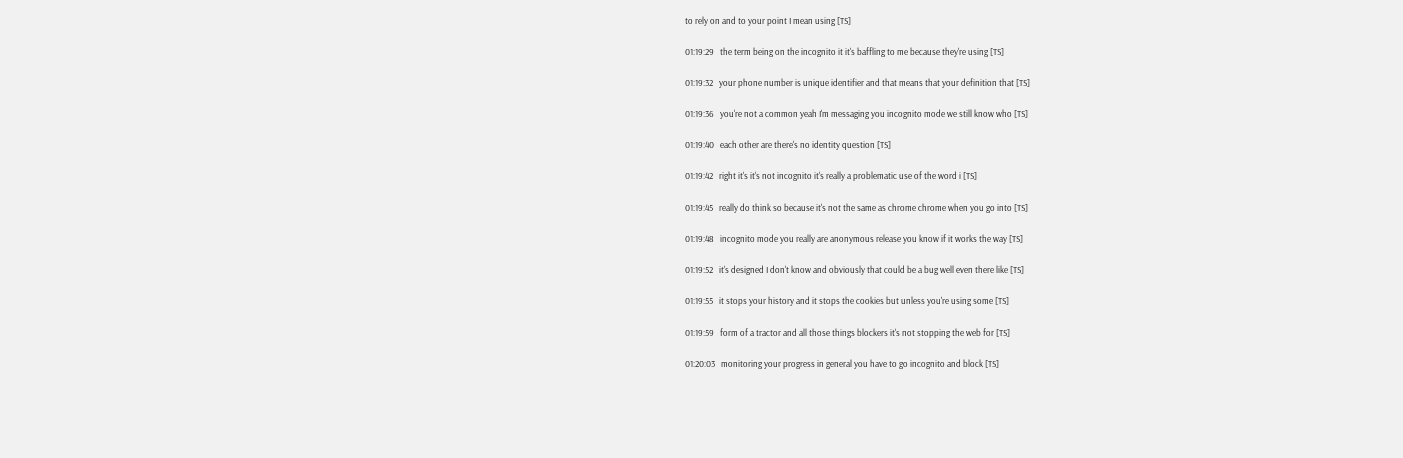to rely on and to your point I mean using [TS]

01:19:29   the term being on the incognito it it's baffling to me because they're using [TS]

01:19:32   your phone number is unique identifier and that means that your definition that [TS]

01:19:36   you're not a common yeah I'm messaging you incognito mode we still know who [TS]

01:19:40   each other are there's no identity question [TS]

01:19:42   right it's it's not incognito it's really a problematic use of the word i [TS]

01:19:45   really do think so because it's not the same as chrome chrome when you go into [TS]

01:19:48   incognito mode you really are anonymous release you know if it works the way [TS]

01:19:52   it's designed I don't know and obviously that could be a bug well even there like [TS]

01:19:55   it stops your history and it stops the cookies but unless you're using some [TS]

01:19:59   form of a tractor and all those things blockers it's not stopping the web for [TS]

01:20:03   monitoring your progress in general you have to go incognito and block [TS]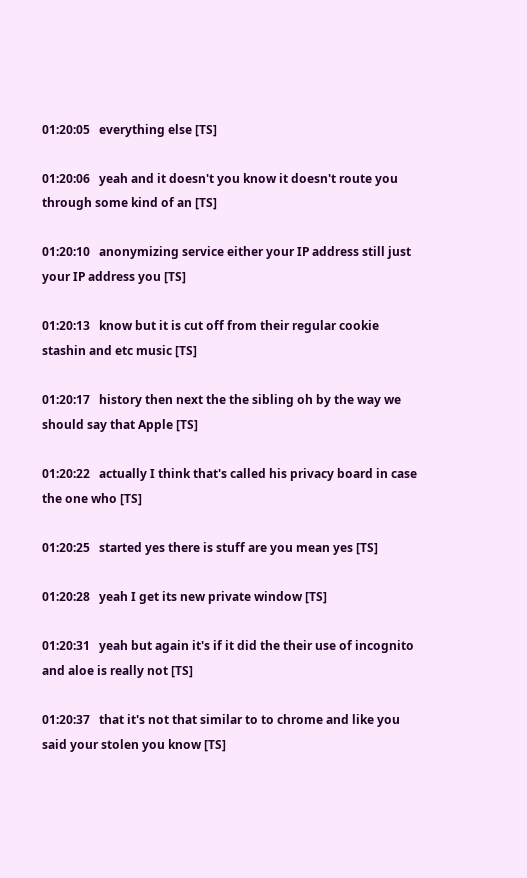01:20:05   everything else [TS]

01:20:06   yeah and it doesn't you know it doesn't route you through some kind of an [TS]

01:20:10   anonymizing service either your IP address still just your IP address you [TS]

01:20:13   know but it is cut off from their regular cookie stashin and etc music [TS]

01:20:17   history then next the the sibling oh by the way we should say that Apple [TS]

01:20:22   actually I think that's called his privacy board in case the one who [TS]

01:20:25   started yes there is stuff are you mean yes [TS]

01:20:28   yeah I get its new private window [TS]

01:20:31   yeah but again it's if it did the their use of incognito and aloe is really not [TS]

01:20:37   that it's not that similar to to chrome and like you said your stolen you know [TS]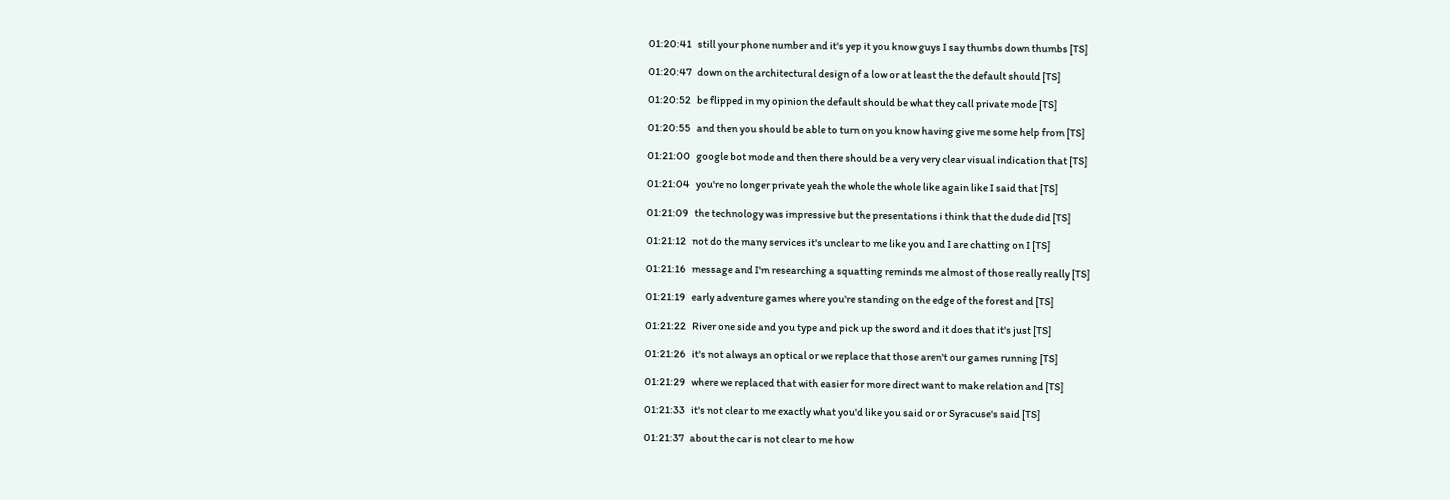01:20:41   still your phone number and it's yep it you know guys I say thumbs down thumbs [TS]

01:20:47   down on the architectural design of a low or at least the the default should [TS]

01:20:52   be flipped in my opinion the default should be what they call private mode [TS]

01:20:55   and then you should be able to turn on you know having give me some help from [TS]

01:21:00   google bot mode and then there should be a very very clear visual indication that [TS]

01:21:04   you're no longer private yeah the whole the whole like again like I said that [TS]

01:21:09   the technology was impressive but the presentations i think that the dude did [TS]

01:21:12   not do the many services it's unclear to me like you and I are chatting on I [TS]

01:21:16   message and I'm researching a squatting reminds me almost of those really really [TS]

01:21:19   early adventure games where you're standing on the edge of the forest and [TS]

01:21:22   River one side and you type and pick up the sword and it does that it's just [TS]

01:21:26   it's not always an optical or we replace that those aren't our games running [TS]

01:21:29   where we replaced that with easier for more direct want to make relation and [TS]

01:21:33   it's not clear to me exactly what you'd like you said or or Syracuse's said [TS]

01:21:37   about the car is not clear to me how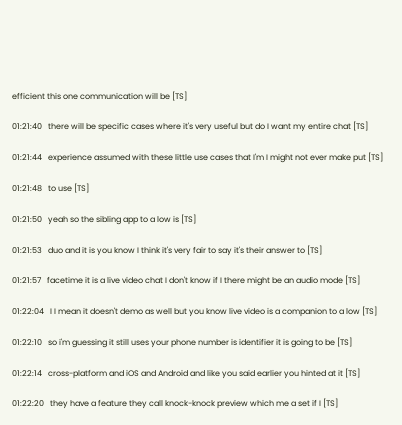efficient this one communication will be [TS]

01:21:40   there will be specific cases where it's very useful but do I want my entire chat [TS]

01:21:44   experience assumed with these little use cases that I'm I might not ever make put [TS]

01:21:48   to use [TS]

01:21:50   yeah so the sibling app to a low is [TS]

01:21:53   duo and it is you know I think it's very fair to say it's their answer to [TS]

01:21:57   facetime it is a live video chat I don't know if I there might be an audio mode [TS]

01:22:04   I I mean it doesn't demo as well but you know live video is a companion to a low [TS]

01:22:10   so i'm guessing it still uses your phone number is identifier it is going to be [TS]

01:22:14   cross-platform and iOS and Android and like you said earlier you hinted at it [TS]

01:22:20   they have a feature they call knock-knock preview which me a set if I [TS]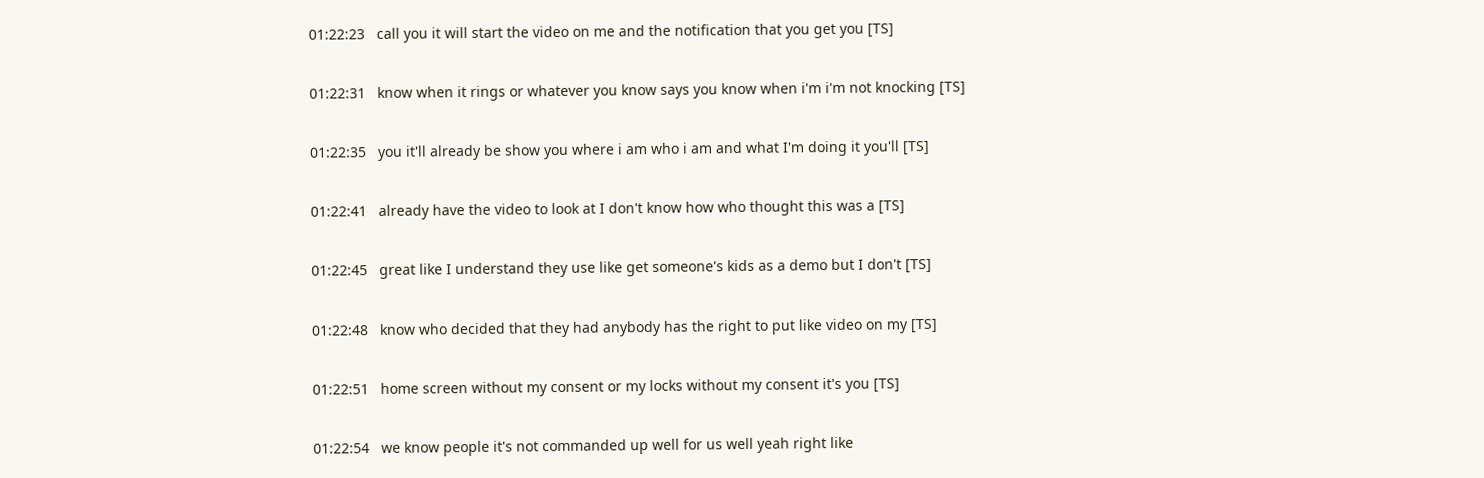01:22:23   call you it will start the video on me and the notification that you get you [TS]

01:22:31   know when it rings or whatever you know says you know when i'm i'm not knocking [TS]

01:22:35   you it'll already be show you where i am who i am and what I'm doing it you'll [TS]

01:22:41   already have the video to look at I don't know how who thought this was a [TS]

01:22:45   great like I understand they use like get someone's kids as a demo but I don't [TS]

01:22:48   know who decided that they had anybody has the right to put like video on my [TS]

01:22:51   home screen without my consent or my locks without my consent it's you [TS]

01:22:54   we know people it's not commanded up well for us well yeah right like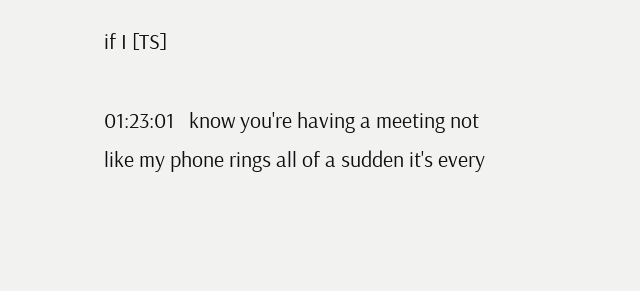if I [TS]

01:23:01   know you're having a meeting not like my phone rings all of a sudden it's every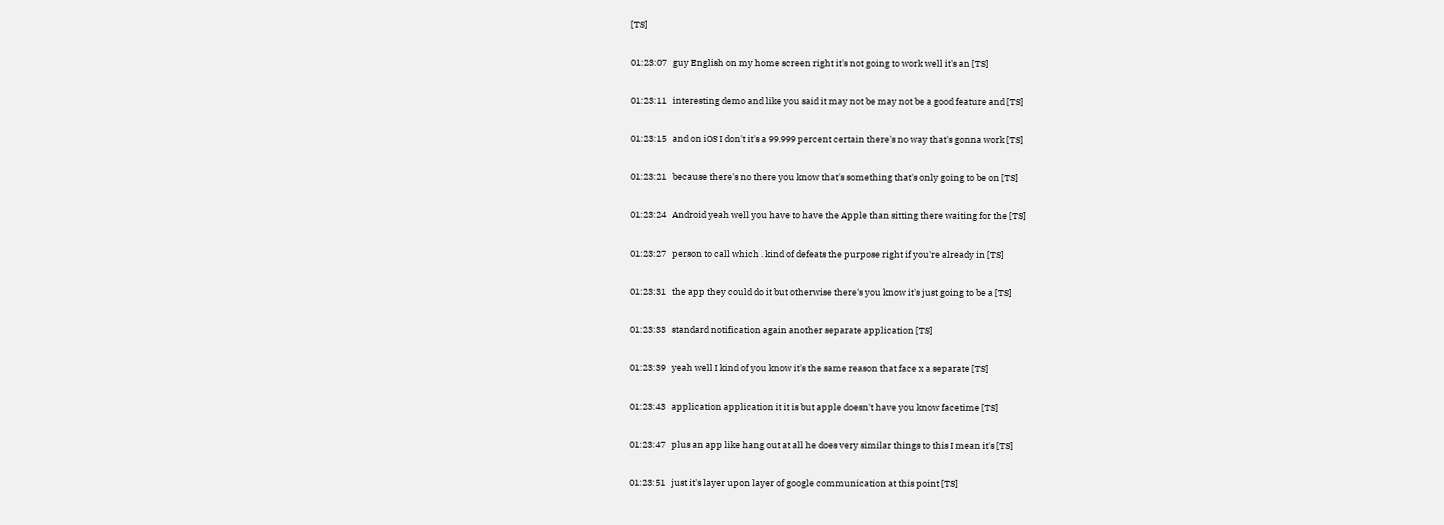[TS]

01:23:07   guy English on my home screen right it's not going to work well it's an [TS]

01:23:11   interesting demo and like you said it may not be may not be a good feature and [TS]

01:23:15   and on iOS I don't it's a 99.999 percent certain there's no way that's gonna work [TS]

01:23:21   because there's no there you know that's something that's only going to be on [TS]

01:23:24   Android yeah well you have to have the Apple than sitting there waiting for the [TS]

01:23:27   person to call which . kind of defeats the purpose right if you're already in [TS]

01:23:31   the app they could do it but otherwise there's you know it's just going to be a [TS]

01:23:33   standard notification again another separate application [TS]

01:23:39   yeah well I kind of you know it's the same reason that face x a separate [TS]

01:23:43   application application it it is but apple doesn't have you know facetime [TS]

01:23:47   plus an app like hang out at all he does very similar things to this I mean it's [TS]

01:23:51   just it's layer upon layer of google communication at this point [TS]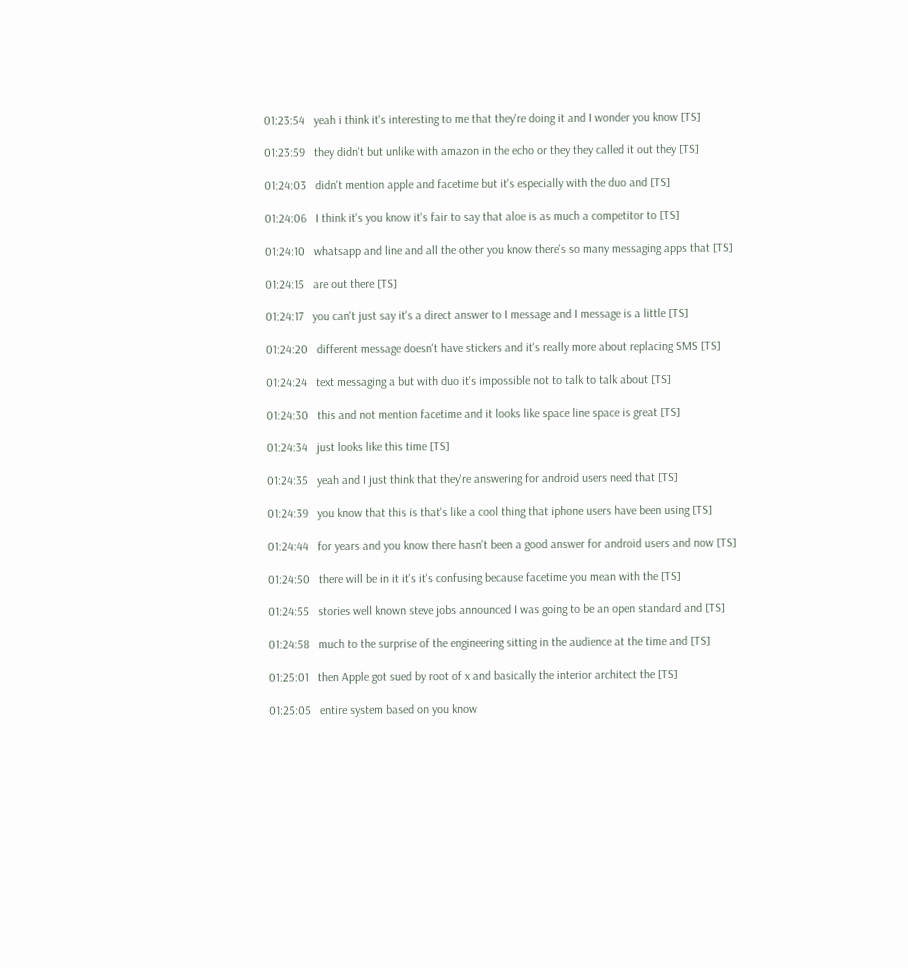01:23:54   yeah i think it's interesting to me that they're doing it and I wonder you know [TS]

01:23:59   they didn't but unlike with amazon in the echo or they they called it out they [TS]

01:24:03   didn't mention apple and facetime but it's especially with the duo and [TS]

01:24:06   I think it's you know it's fair to say that aloe is as much a competitor to [TS]

01:24:10   whatsapp and line and all the other you know there's so many messaging apps that [TS]

01:24:15   are out there [TS]

01:24:17   you can't just say it's a direct answer to I message and I message is a little [TS]

01:24:20   different message doesn't have stickers and it's really more about replacing SMS [TS]

01:24:24   text messaging a but with duo it's impossible not to talk to talk about [TS]

01:24:30   this and not mention facetime and it looks like space line space is great [TS]

01:24:34   just looks like this time [TS]

01:24:35   yeah and I just think that they're answering for android users need that [TS]

01:24:39   you know that this is that's like a cool thing that iphone users have been using [TS]

01:24:44   for years and you know there hasn't been a good answer for android users and now [TS]

01:24:50   there will be in it it's it's confusing because facetime you mean with the [TS]

01:24:55   stories well known steve jobs announced I was going to be an open standard and [TS]

01:24:58   much to the surprise of the engineering sitting in the audience at the time and [TS]

01:25:01   then Apple got sued by root of x and basically the interior architect the [TS]

01:25:05   entire system based on you know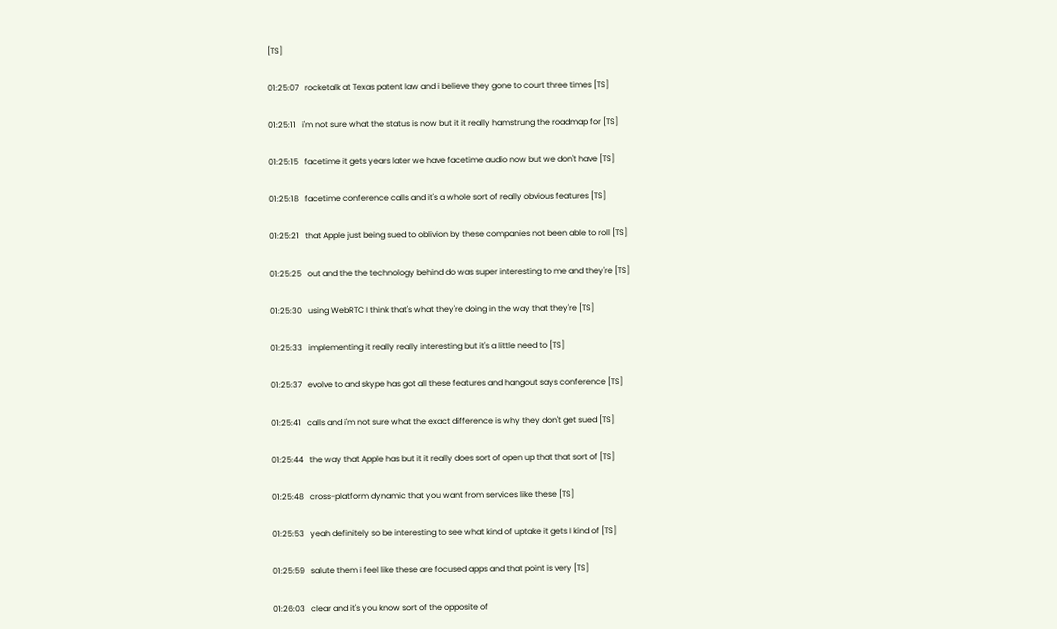[TS]

01:25:07   rocketalk at Texas patent law and i believe they gone to court three times [TS]

01:25:11   i'm not sure what the status is now but it it really hamstrung the roadmap for [TS]

01:25:15   facetime it gets years later we have facetime audio now but we don't have [TS]

01:25:18   facetime conference calls and it's a whole sort of really obvious features [TS]

01:25:21   that Apple just being sued to oblivion by these companies not been able to roll [TS]

01:25:25   out and the the technology behind do was super interesting to me and they're [TS]

01:25:30   using WebRTC I think that's what they're doing in the way that they're [TS]

01:25:33   implementing it really really interesting but it's a little need to [TS]

01:25:37   evolve to and skype has got all these features and hangout says conference [TS]

01:25:41   calls and i'm not sure what the exact difference is why they don't get sued [TS]

01:25:44   the way that Apple has but it it really does sort of open up that that sort of [TS]

01:25:48   cross-platform dynamic that you want from services like these [TS]

01:25:53   yeah definitely so be interesting to see what kind of uptake it gets I kind of [TS]

01:25:59   salute them i feel like these are focused apps and that point is very [TS]

01:26:03   clear and it's you know sort of the opposite of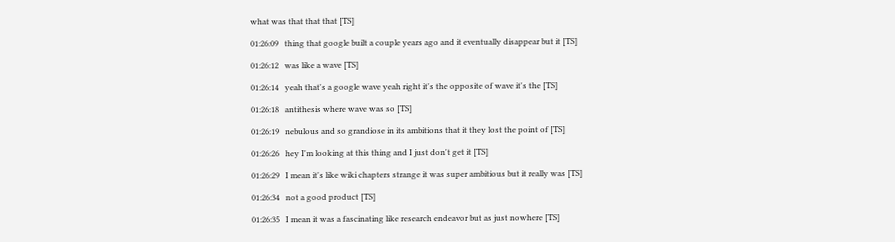what was that that that [TS]

01:26:09   thing that google built a couple years ago and it eventually disappear but it [TS]

01:26:12   was like a wave [TS]

01:26:14   yeah that's a google wave yeah right it's the opposite of wave it's the [TS]

01:26:18   antithesis where wave was so [TS]

01:26:19   nebulous and so grandiose in its ambitions that it they lost the point of [TS]

01:26:26   hey I'm looking at this thing and I just don't get it [TS]

01:26:29   I mean it's like wiki chapters strange it was super ambitious but it really was [TS]

01:26:34   not a good product [TS]

01:26:35   I mean it was a fascinating like research endeavor but as just nowhere [TS]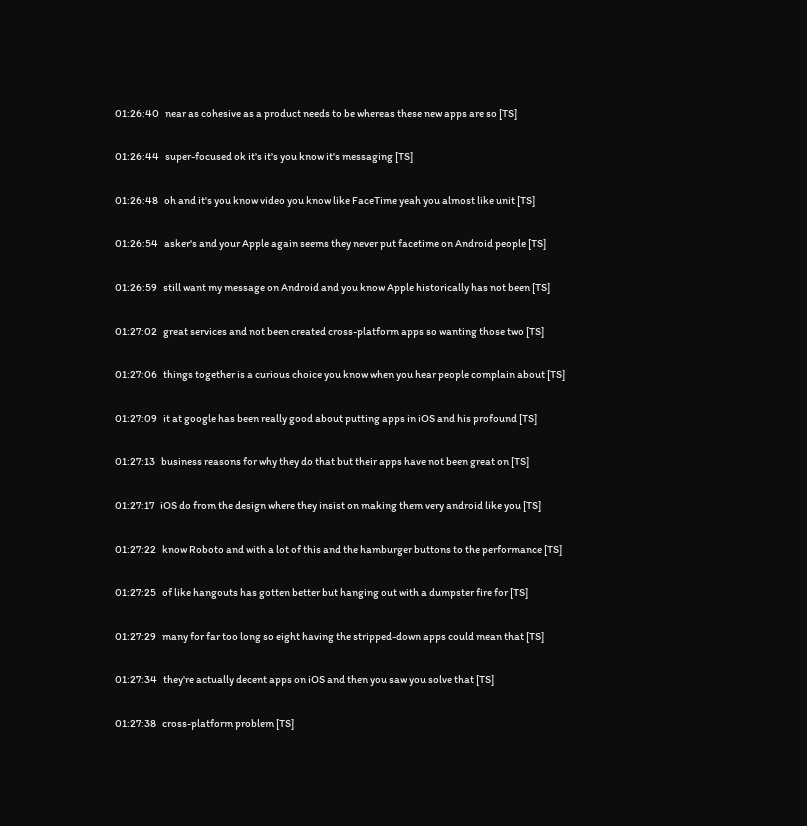01:26:40   near as cohesive as a product needs to be whereas these new apps are so [TS]

01:26:44   super-focused ok it's it's you know it's messaging [TS]

01:26:48   oh and it's you know video you know like FaceTime yeah you almost like unit [TS]

01:26:54   asker's and your Apple again seems they never put facetime on Android people [TS]

01:26:59   still want my message on Android and you know Apple historically has not been [TS]

01:27:02   great services and not been created cross-platform apps so wanting those two [TS]

01:27:06   things together is a curious choice you know when you hear people complain about [TS]

01:27:09   it at google has been really good about putting apps in iOS and his profound [TS]

01:27:13   business reasons for why they do that but their apps have not been great on [TS]

01:27:17   iOS do from the design where they insist on making them very android like you [TS]

01:27:22   know Roboto and with a lot of this and the hamburger buttons to the performance [TS]

01:27:25   of like hangouts has gotten better but hanging out with a dumpster fire for [TS]

01:27:29   many for far too long so eight having the stripped-down apps could mean that [TS]

01:27:34   they're actually decent apps on iOS and then you saw you solve that [TS]

01:27:38   cross-platform problem [TS]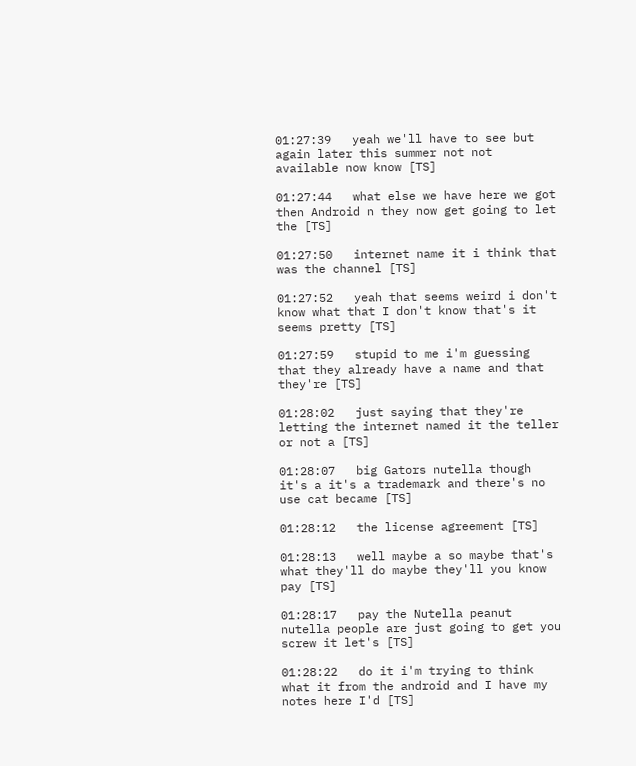01:27:39   yeah we'll have to see but again later this summer not not available now know [TS]

01:27:44   what else we have here we got then Android n they now get going to let the [TS]

01:27:50   internet name it i think that was the channel [TS]

01:27:52   yeah that seems weird i don't know what that I don't know that's it seems pretty [TS]

01:27:59   stupid to me i'm guessing that they already have a name and that they're [TS]

01:28:02   just saying that they're letting the internet named it the teller or not a [TS]

01:28:07   big Gators nutella though it's a it's a trademark and there's no use cat became [TS]

01:28:12   the license agreement [TS]

01:28:13   well maybe a so maybe that's what they'll do maybe they'll you know pay [TS]

01:28:17   pay the Nutella peanut nutella people are just going to get you screw it let's [TS]

01:28:22   do it i'm trying to think what it from the android and I have my notes here I'd [TS]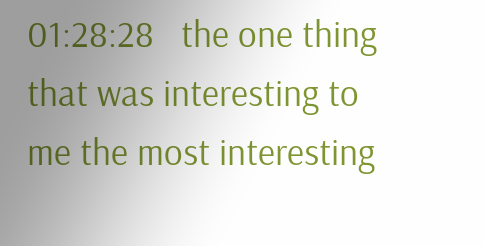01:28:28   the one thing that was interesting to me the most interesting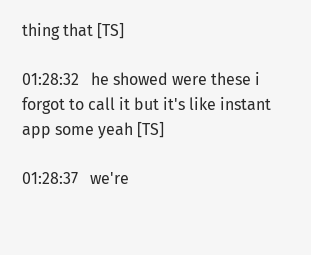thing that [TS]

01:28:32   he showed were these i forgot to call it but it's like instant app some yeah [TS]

01:28:37   we're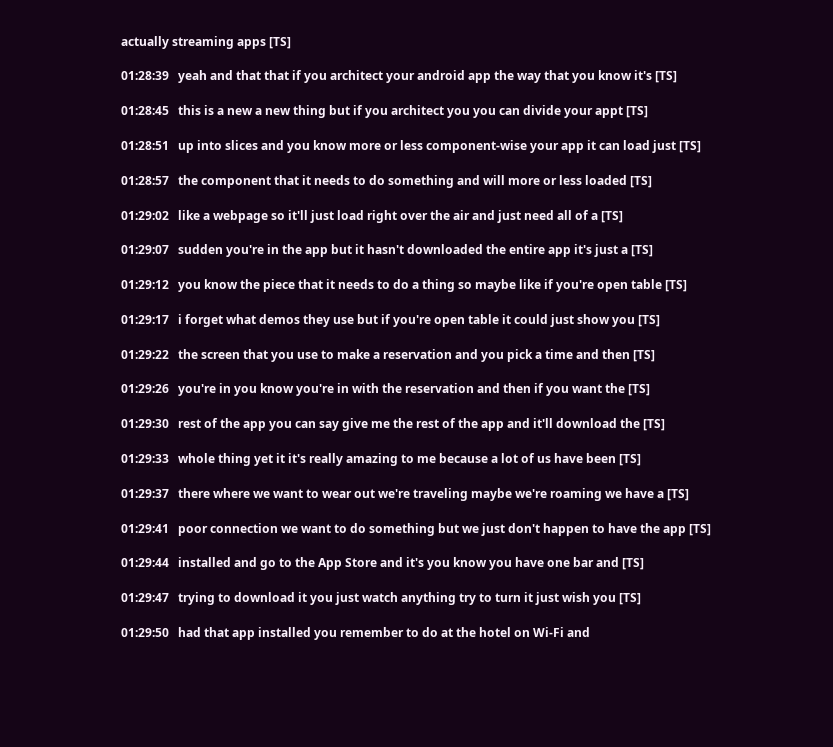actually streaming apps [TS]

01:28:39   yeah and that that if you architect your android app the way that you know it's [TS]

01:28:45   this is a new a new thing but if you architect you you can divide your appt [TS]

01:28:51   up into slices and you know more or less component-wise your app it can load just [TS]

01:28:57   the component that it needs to do something and will more or less loaded [TS]

01:29:02   like a webpage so it'll just load right over the air and just need all of a [TS]

01:29:07   sudden you're in the app but it hasn't downloaded the entire app it's just a [TS]

01:29:12   you know the piece that it needs to do a thing so maybe like if you're open table [TS]

01:29:17   i forget what demos they use but if you're open table it could just show you [TS]

01:29:22   the screen that you use to make a reservation and you pick a time and then [TS]

01:29:26   you're in you know you're in with the reservation and then if you want the [TS]

01:29:30   rest of the app you can say give me the rest of the app and it'll download the [TS]

01:29:33   whole thing yet it it's really amazing to me because a lot of us have been [TS]

01:29:37   there where we want to wear out we're traveling maybe we're roaming we have a [TS]

01:29:41   poor connection we want to do something but we just don't happen to have the app [TS]

01:29:44   installed and go to the App Store and it's you know you have one bar and [TS]

01:29:47   trying to download it you just watch anything try to turn it just wish you [TS]

01:29:50   had that app installed you remember to do at the hotel on Wi-Fi and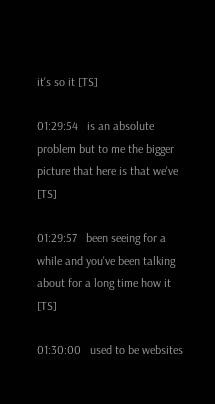it's so it [TS]

01:29:54   is an absolute problem but to me the bigger picture that here is that we've [TS]

01:29:57   been seeing for a while and you've been talking about for a long time how it [TS]

01:30:00   used to be websites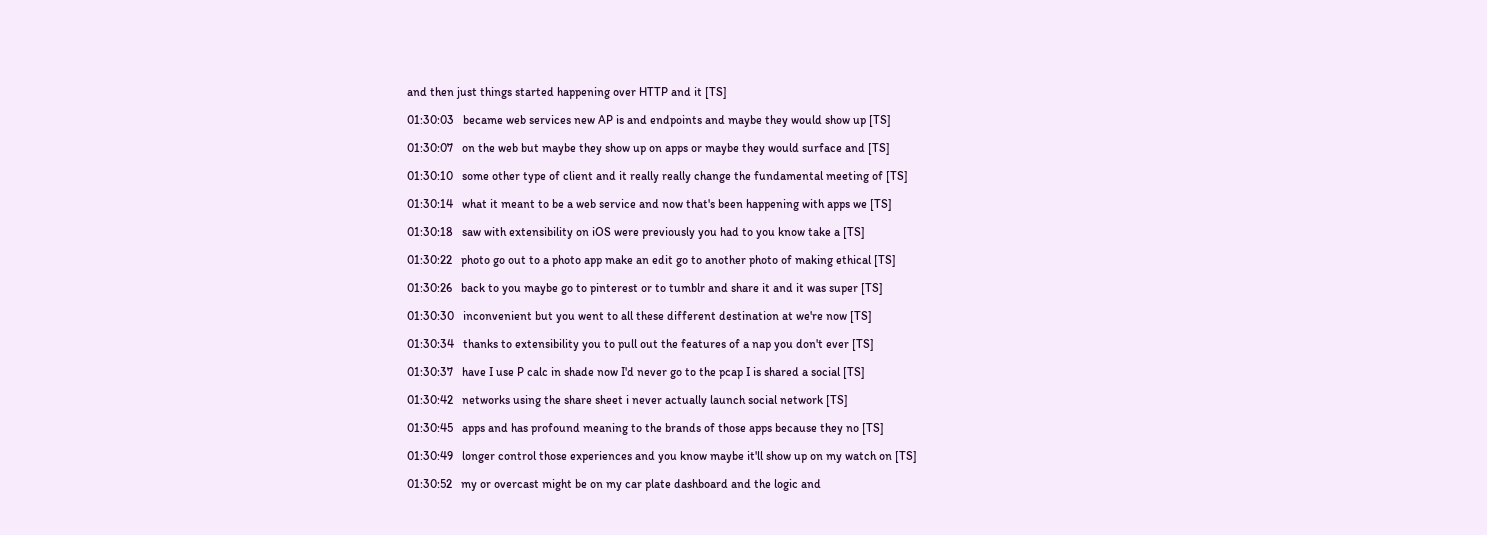and then just things started happening over HTTP and it [TS]

01:30:03   became web services new AP is and endpoints and maybe they would show up [TS]

01:30:07   on the web but maybe they show up on apps or maybe they would surface and [TS]

01:30:10   some other type of client and it really really change the fundamental meeting of [TS]

01:30:14   what it meant to be a web service and now that's been happening with apps we [TS]

01:30:18   saw with extensibility on iOS were previously you had to you know take a [TS]

01:30:22   photo go out to a photo app make an edit go to another photo of making ethical [TS]

01:30:26   back to you maybe go to pinterest or to tumblr and share it and it was super [TS]

01:30:30   inconvenient but you went to all these different destination at we're now [TS]

01:30:34   thanks to extensibility you to pull out the features of a nap you don't ever [TS]

01:30:37   have I use P calc in shade now I'd never go to the pcap I is shared a social [TS]

01:30:42   networks using the share sheet i never actually launch social network [TS]

01:30:45   apps and has profound meaning to the brands of those apps because they no [TS]

01:30:49   longer control those experiences and you know maybe it'll show up on my watch on [TS]

01:30:52   my or overcast might be on my car plate dashboard and the logic and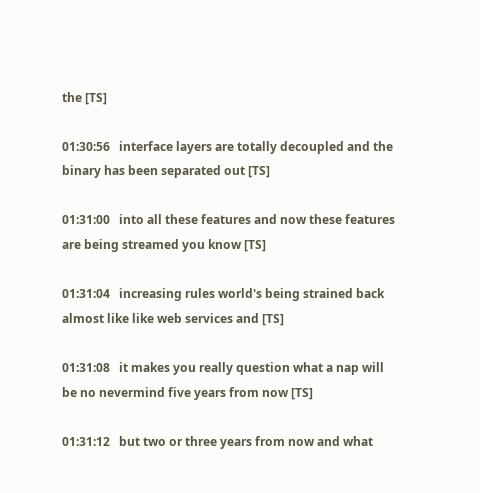the [TS]

01:30:56   interface layers are totally decoupled and the binary has been separated out [TS]

01:31:00   into all these features and now these features are being streamed you know [TS]

01:31:04   increasing rules world's being strained back almost like like web services and [TS]

01:31:08   it makes you really question what a nap will be no nevermind five years from now [TS]

01:31:12   but two or three years from now and what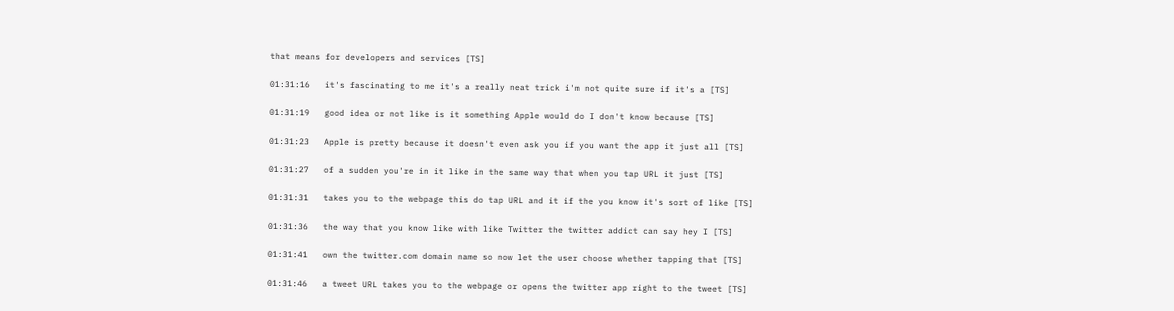that means for developers and services [TS]

01:31:16   it's fascinating to me it's a really neat trick i'm not quite sure if it's a [TS]

01:31:19   good idea or not like is it something Apple would do I don't know because [TS]

01:31:23   Apple is pretty because it doesn't even ask you if you want the app it just all [TS]

01:31:27   of a sudden you're in it like in the same way that when you tap URL it just [TS]

01:31:31   takes you to the webpage this do tap URL and it if the you know it's sort of like [TS]

01:31:36   the way that you know like with like Twitter the twitter addict can say hey I [TS]

01:31:41   own the twitter.com domain name so now let the user choose whether tapping that [TS]

01:31:46   a tweet URL takes you to the webpage or opens the twitter app right to the tweet [TS]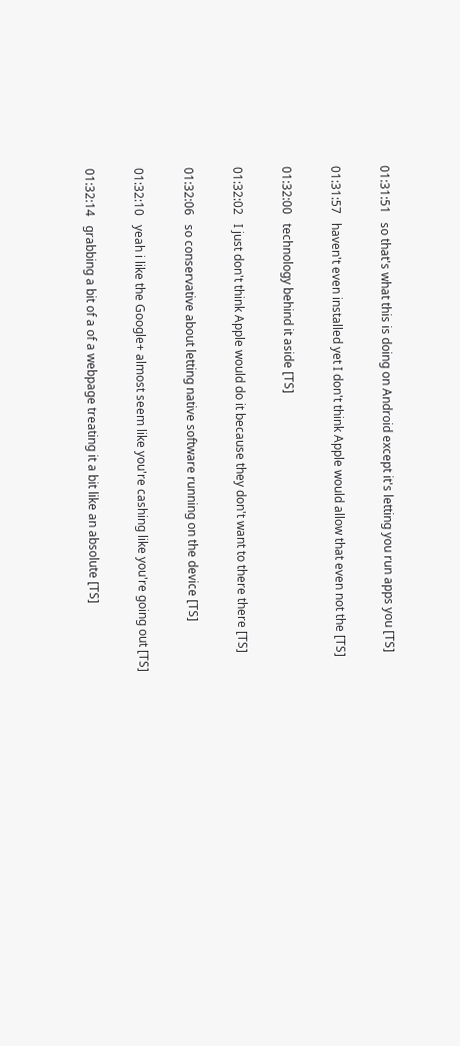01:31:51   so that's what this is doing on Android except it's letting you run apps you [TS]

01:31:57   haven't even installed yet I don't think Apple would allow that even not the [TS]

01:32:00   technology behind it aside [TS]

01:32:02   I just don't think Apple would do it because they don't want to there there [TS]

01:32:06   so conservative about letting native software running on the device [TS]

01:32:10   yeah i like the Google+ almost seem like you're cashing like you're going out [TS]

01:32:14   grabbing a bit of a of a webpage treating it a bit like an absolute [TS]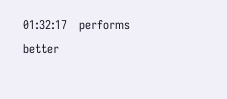01:32:17   performs better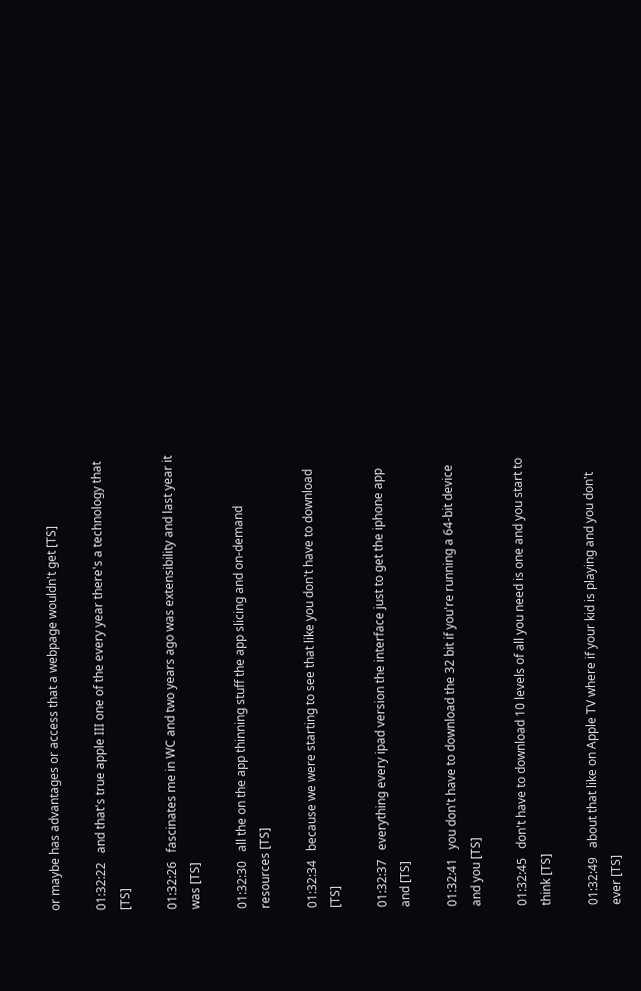or maybe has advantages or access that a webpage wouldn't get [TS]

01:32:22   and that's true apple III one of the every year there's a technology that [TS]

01:32:26   fascinates me in WC and two years ago was extensibility and last year it was [TS]

01:32:30   all the on the app thinning stuff the app slicing and on-demand resources [TS]

01:32:34   because we were starting to see that like you don't have to download [TS]

01:32:37   everything every ipad version the interface just to get the iphone app and [TS]

01:32:41   you don't have to download the 32 bit if you're running a 64-bit device and you [TS]

01:32:45   don't have to download 10 levels of all you need is one and you start to think [TS]

01:32:49   about that like on Apple TV where if your kid is playing and you don't ever [TS]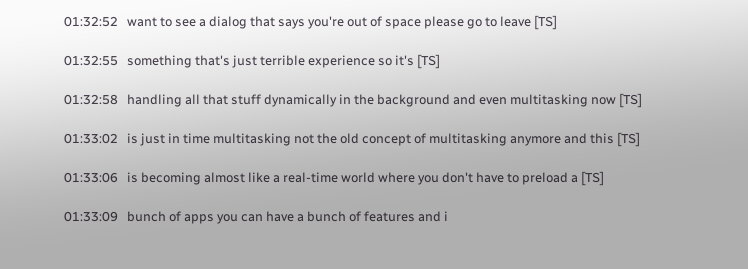01:32:52   want to see a dialog that says you're out of space please go to leave [TS]

01:32:55   something that's just terrible experience so it's [TS]

01:32:58   handling all that stuff dynamically in the background and even multitasking now [TS]

01:33:02   is just in time multitasking not the old concept of multitasking anymore and this [TS]

01:33:06   is becoming almost like a real-time world where you don't have to preload a [TS]

01:33:09   bunch of apps you can have a bunch of features and i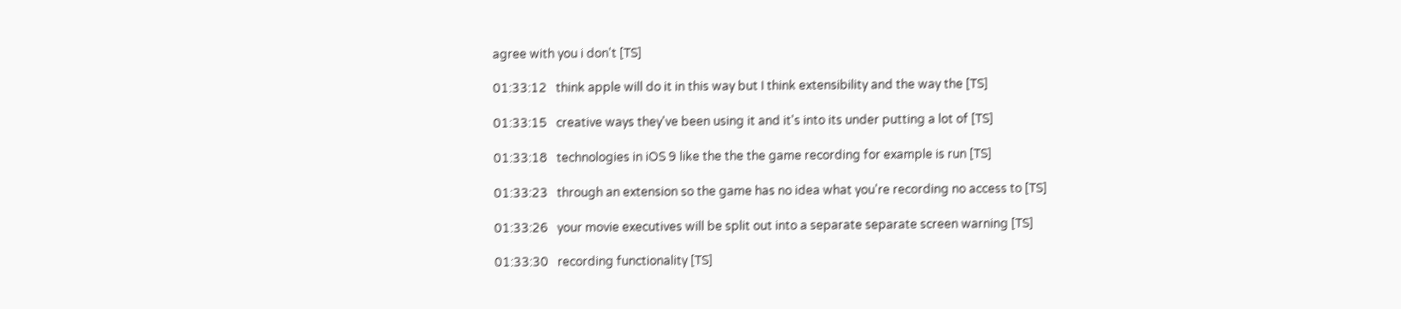agree with you i don't [TS]

01:33:12   think apple will do it in this way but I think extensibility and the way the [TS]

01:33:15   creative ways they've been using it and it's into its under putting a lot of [TS]

01:33:18   technologies in iOS 9 like the the the game recording for example is run [TS]

01:33:23   through an extension so the game has no idea what you're recording no access to [TS]

01:33:26   your movie executives will be split out into a separate separate screen warning [TS]

01:33:30   recording functionality [TS]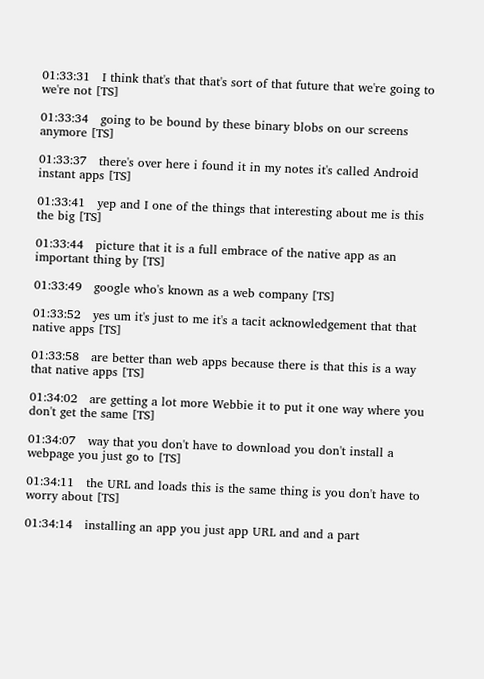01:33:31   I think that's that that's sort of that future that we're going to we're not [TS]

01:33:34   going to be bound by these binary blobs on our screens anymore [TS]

01:33:37   there's over here i found it in my notes it's called Android instant apps [TS]

01:33:41   yep and I one of the things that interesting about me is this the big [TS]

01:33:44   picture that it is a full embrace of the native app as an important thing by [TS]

01:33:49   google who's known as a web company [TS]

01:33:52   yes um it's just to me it's a tacit acknowledgement that that native apps [TS]

01:33:58   are better than web apps because there is that this is a way that native apps [TS]

01:34:02   are getting a lot more Webbie it to put it one way where you don't get the same [TS]

01:34:07   way that you don't have to download you don't install a webpage you just go to [TS]

01:34:11   the URL and loads this is the same thing is you don't have to worry about [TS]

01:34:14   installing an app you just app URL and and a part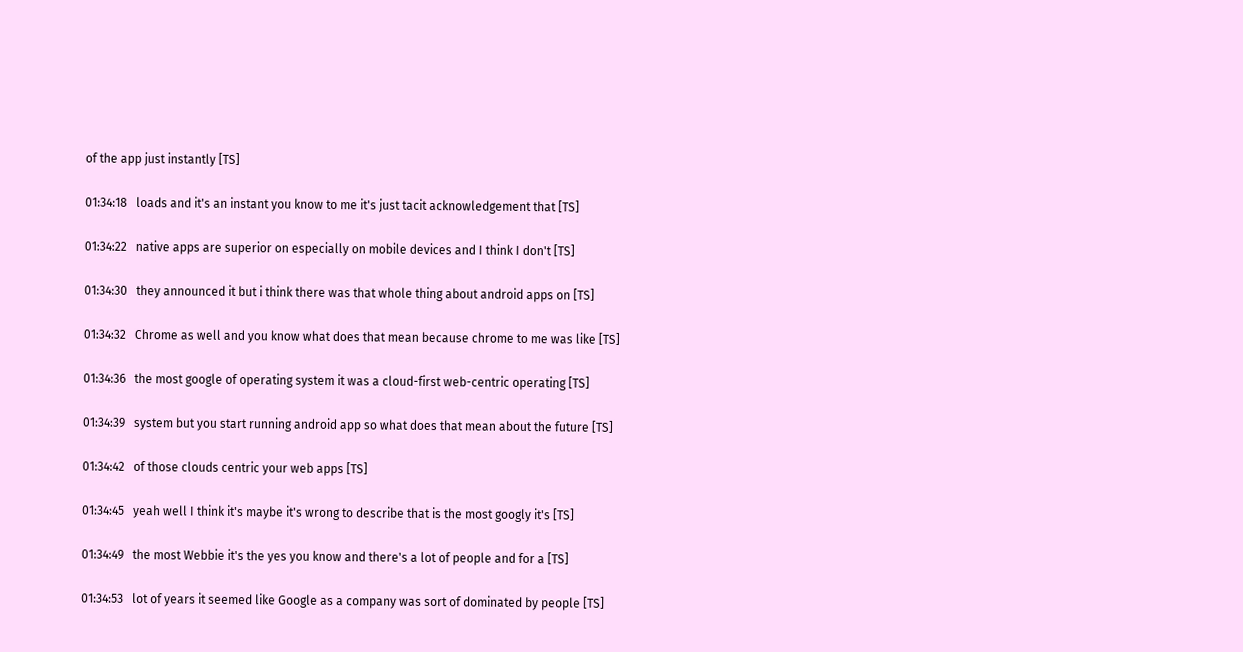of the app just instantly [TS]

01:34:18   loads and it's an instant you know to me it's just tacit acknowledgement that [TS]

01:34:22   native apps are superior on especially on mobile devices and I think I don't [TS]

01:34:30   they announced it but i think there was that whole thing about android apps on [TS]

01:34:32   Chrome as well and you know what does that mean because chrome to me was like [TS]

01:34:36   the most google of operating system it was a cloud-first web-centric operating [TS]

01:34:39   system but you start running android app so what does that mean about the future [TS]

01:34:42   of those clouds centric your web apps [TS]

01:34:45   yeah well I think it's maybe it's wrong to describe that is the most googly it's [TS]

01:34:49   the most Webbie it's the yes you know and there's a lot of people and for a [TS]

01:34:53   lot of years it seemed like Google as a company was sort of dominated by people [TS]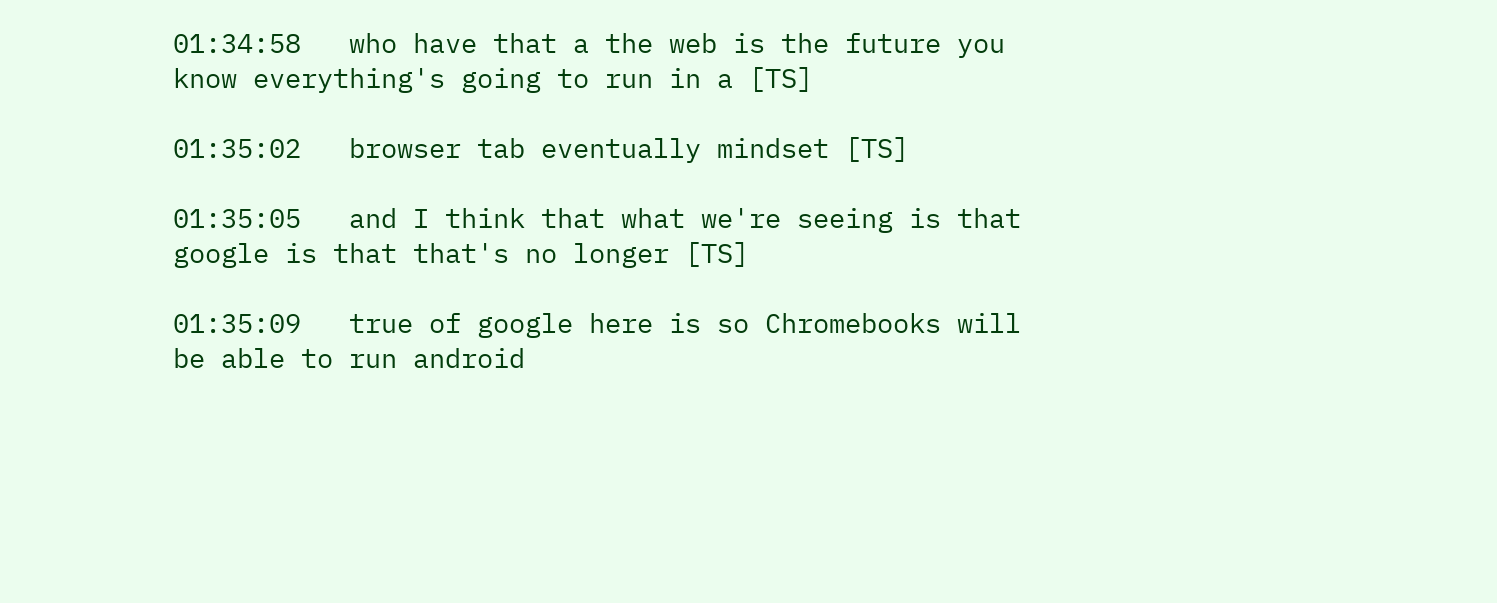01:34:58   who have that a the web is the future you know everything's going to run in a [TS]

01:35:02   browser tab eventually mindset [TS]

01:35:05   and I think that what we're seeing is that google is that that's no longer [TS]

01:35:09   true of google here is so Chromebooks will be able to run android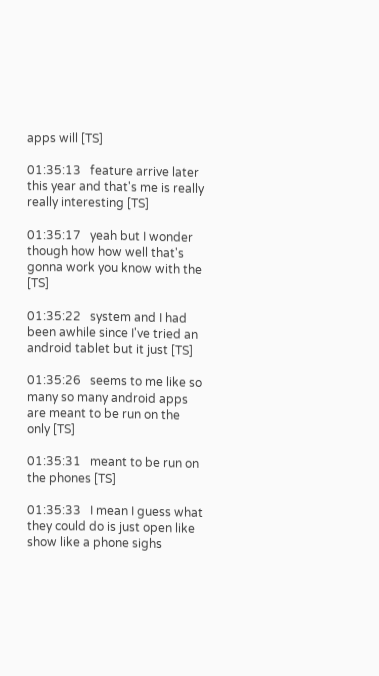apps will [TS]

01:35:13   feature arrive later this year and that's me is really really interesting [TS]

01:35:17   yeah but I wonder though how how well that's gonna work you know with the [TS]

01:35:22   system and I had been awhile since I've tried an android tablet but it just [TS]

01:35:26   seems to me like so many so many android apps are meant to be run on the only [TS]

01:35:31   meant to be run on the phones [TS]

01:35:33   I mean I guess what they could do is just open like show like a phone sighs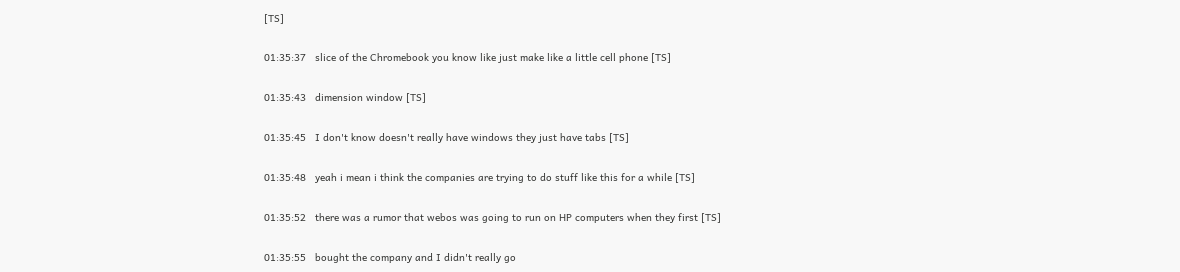[TS]

01:35:37   slice of the Chromebook you know like just make like a little cell phone [TS]

01:35:43   dimension window [TS]

01:35:45   I don't know doesn't really have windows they just have tabs [TS]

01:35:48   yeah i mean i think the companies are trying to do stuff like this for a while [TS]

01:35:52   there was a rumor that webos was going to run on HP computers when they first [TS]

01:35:55   bought the company and I didn't really go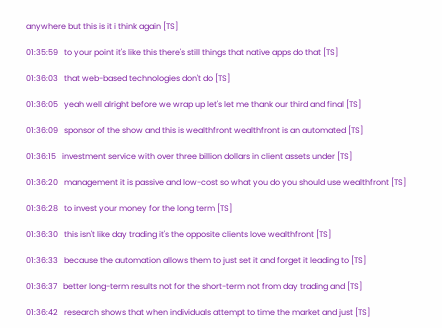anywhere but this is it i think again [TS]

01:35:59   to your point it's like this there's still things that native apps do that [TS]

01:36:03   that web-based technologies don't do [TS]

01:36:05   yeah well alright before we wrap up let's let me thank our third and final [TS]

01:36:09   sponsor of the show and this is wealthfront wealthfront is an automated [TS]

01:36:15   investment service with over three billion dollars in client assets under [TS]

01:36:20   management it is passive and low-cost so what you do you should use wealthfront [TS]

01:36:28   to invest your money for the long term [TS]

01:36:30   this isn't like day trading it's the opposite clients love wealthfront [TS]

01:36:33   because the automation allows them to just set it and forget it leading to [TS]

01:36:37   better long-term results not for the short-term not from day trading and [TS]

01:36:42   research shows that when individuals attempt to time the market and just [TS]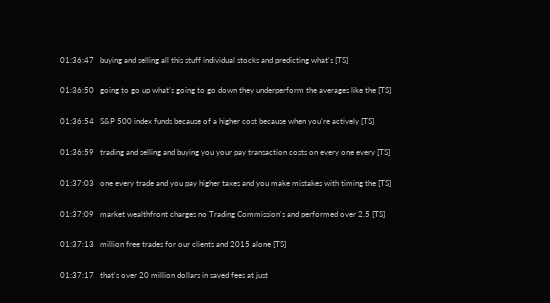01:36:47   buying and selling all this stuff individual stocks and predicting what's [TS]

01:36:50   going to go up what's going to go down they underperform the averages like the [TS]

01:36:54   S&P 500 index funds because of a higher cost because when you're actively [TS]

01:36:59   trading and selling and buying you your pay transaction costs on every one every [TS]

01:37:03   one every trade and you pay higher taxes and you make mistakes with timing the [TS]

01:37:09   market wealthfront charges no Trading Commission's and performed over 2.5 [TS]

01:37:13   million free trades for our clients and 2015 alone [TS]

01:37:17   that's over 20 million dollars in saved fees at just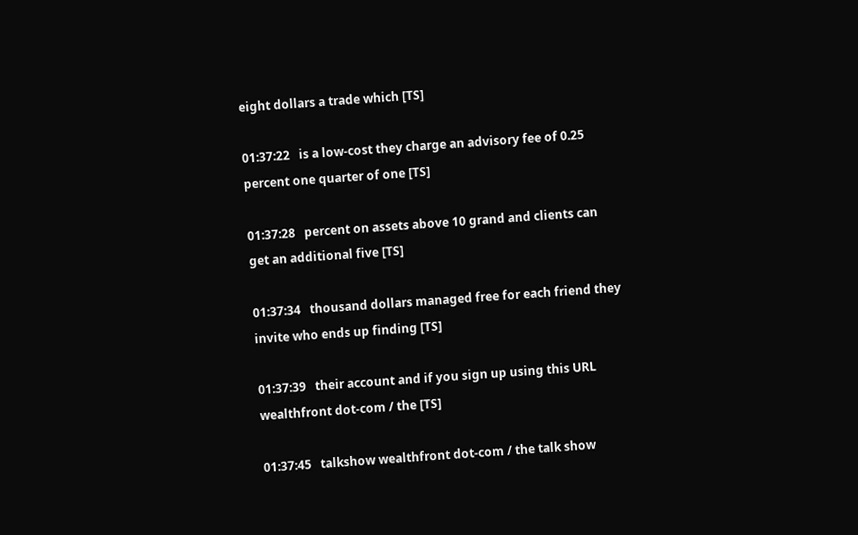eight dollars a trade which [TS]

01:37:22   is a low-cost they charge an advisory fee of 0.25 percent one quarter of one [TS]

01:37:28   percent on assets above 10 grand and clients can get an additional five [TS]

01:37:34   thousand dollars managed free for each friend they invite who ends up finding [TS]

01:37:39   their account and if you sign up using this URL wealthfront dot-com / the [TS]

01:37:45   talkshow wealthfront dot-com / the talk show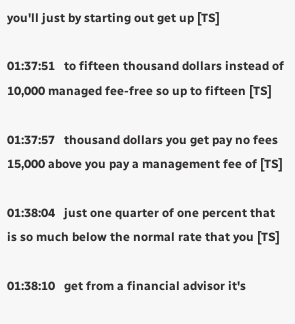you'll just by starting out get up [TS]

01:37:51   to fifteen thousand dollars instead of 10,000 managed fee-free so up to fifteen [TS]

01:37:57   thousand dollars you get pay no fees 15,000 above you pay a management fee of [TS]

01:38:04   just one quarter of one percent that is so much below the normal rate that you [TS]

01:38:10   get from a financial advisor it's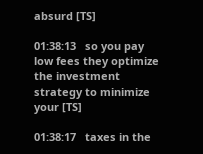absurd [TS]

01:38:13   so you pay low fees they optimize the investment strategy to minimize your [TS]

01:38:17   taxes in the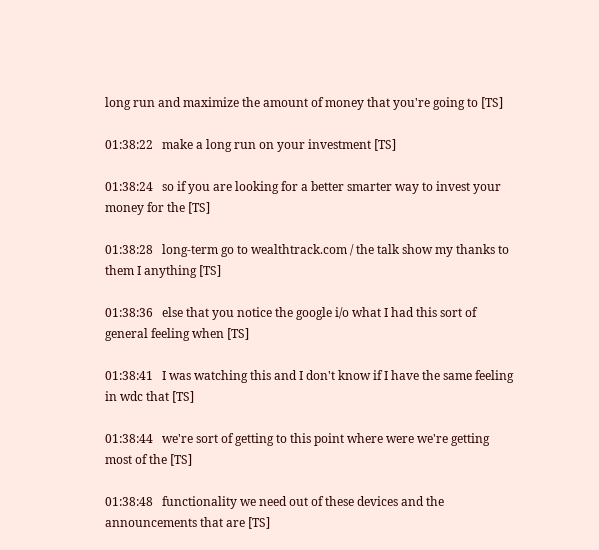long run and maximize the amount of money that you're going to [TS]

01:38:22   make a long run on your investment [TS]

01:38:24   so if you are looking for a better smarter way to invest your money for the [TS]

01:38:28   long-term go to wealthtrack.com / the talk show my thanks to them I anything [TS]

01:38:36   else that you notice the google i/o what I had this sort of general feeling when [TS]

01:38:41   I was watching this and I don't know if I have the same feeling in wdc that [TS]

01:38:44   we're sort of getting to this point where were we're getting most of the [TS]

01:38:48   functionality we need out of these devices and the announcements that are [TS]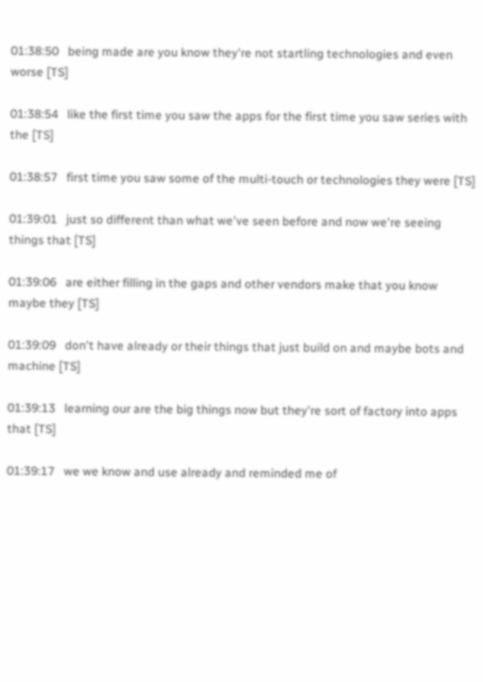01:38:50   being made are you know they're not startling technologies and even worse [TS]

01:38:54   like the first time you saw the apps for the first time you saw series with the [TS]

01:38:57   first time you saw some of the multi-touch or technologies they were [TS]

01:39:01   just so different than what we've seen before and now we're seeing things that [TS]

01:39:06   are either filling in the gaps and other vendors make that you know maybe they [TS]

01:39:09   don't have already or their things that just build on and maybe bots and machine [TS]

01:39:13   learning our are the big things now but they're sort of factory into apps that [TS]

01:39:17   we we know and use already and reminded me of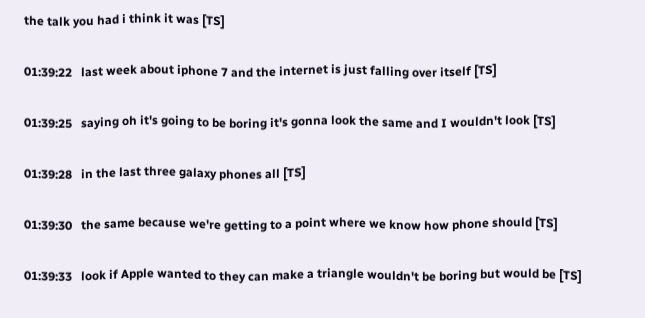the talk you had i think it was [TS]

01:39:22   last week about iphone 7 and the internet is just falling over itself [TS]

01:39:25   saying oh it's going to be boring it's gonna look the same and I wouldn't look [TS]

01:39:28   in the last three galaxy phones all [TS]

01:39:30   the same because we're getting to a point where we know how phone should [TS]

01:39:33   look if Apple wanted to they can make a triangle wouldn't be boring but would be [TS]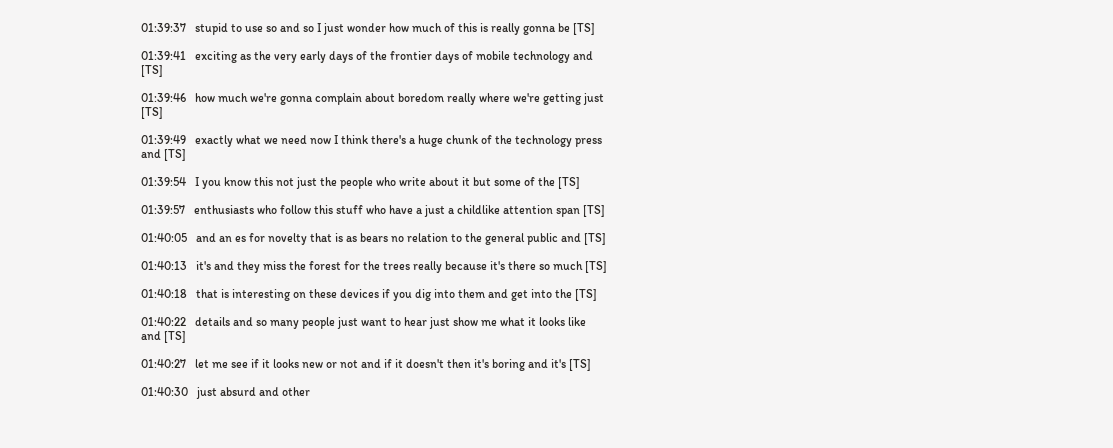01:39:37   stupid to use so and so I just wonder how much of this is really gonna be [TS]

01:39:41   exciting as the very early days of the frontier days of mobile technology and [TS]

01:39:46   how much we're gonna complain about boredom really where we're getting just [TS]

01:39:49   exactly what we need now I think there's a huge chunk of the technology press and [TS]

01:39:54   I you know this not just the people who write about it but some of the [TS]

01:39:57   enthusiasts who follow this stuff who have a just a childlike attention span [TS]

01:40:05   and an es for novelty that is as bears no relation to the general public and [TS]

01:40:13   it's and they miss the forest for the trees really because it's there so much [TS]

01:40:18   that is interesting on these devices if you dig into them and get into the [TS]

01:40:22   details and so many people just want to hear just show me what it looks like and [TS]

01:40:27   let me see if it looks new or not and if it doesn't then it's boring and it's [TS]

01:40:30   just absurd and other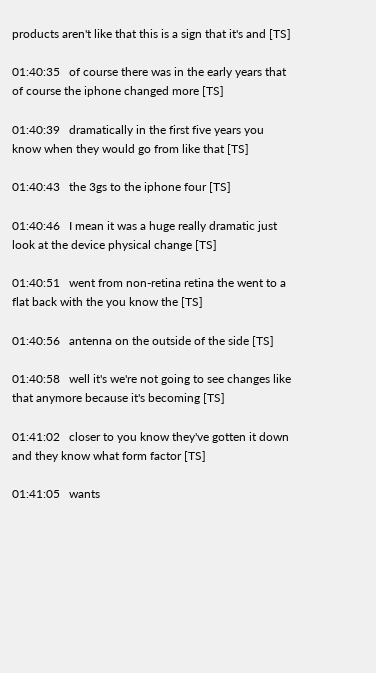products aren't like that this is a sign that it's and [TS]

01:40:35   of course there was in the early years that of course the iphone changed more [TS]

01:40:39   dramatically in the first five years you know when they would go from like that [TS]

01:40:43   the 3gs to the iphone four [TS]

01:40:46   I mean it was a huge really dramatic just look at the device physical change [TS]

01:40:51   went from non-retina retina the went to a flat back with the you know the [TS]

01:40:56   antenna on the outside of the side [TS]

01:40:58   well it's we're not going to see changes like that anymore because it's becoming [TS]

01:41:02   closer to you know they've gotten it down and they know what form factor [TS]

01:41:05   wants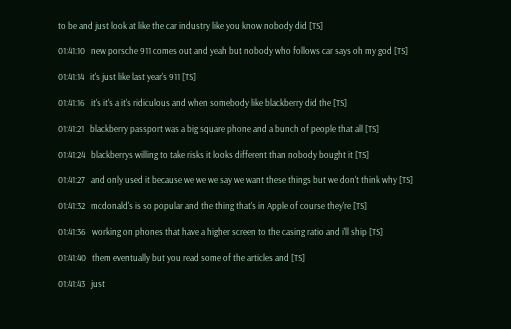to be and just look at like the car industry like you know nobody did [TS]

01:41:10   new porsche 911 comes out and yeah but nobody who follows car says oh my god [TS]

01:41:14   it's just like last year's 911 [TS]

01:41:16   it's it's a it's ridiculous and when somebody like blackberry did the [TS]

01:41:21   blackberry passport was a big square phone and a bunch of people that all [TS]

01:41:24   blackberrys willing to take risks it looks different than nobody bought it [TS]

01:41:27   and only used it because we we we say we want these things but we don't think why [TS]

01:41:32   mcdonald's is so popular and the thing that's in Apple of course they're [TS]

01:41:36   working on phones that have a higher screen to the casing ratio and i'll ship [TS]

01:41:40   them eventually but you read some of the articles and [TS]

01:41:43   just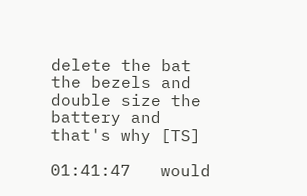delete the bat the bezels and double size the battery and that's why [TS]

01:41:47   would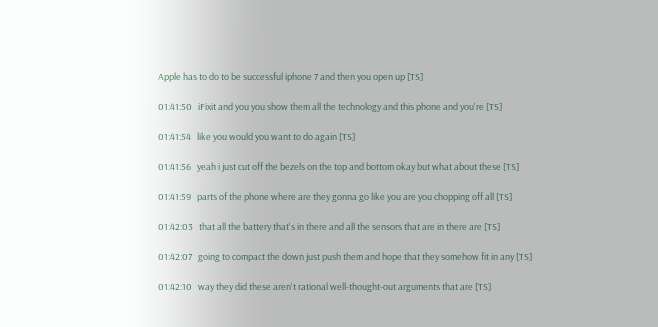Apple has to do to be successful iphone 7 and then you open up [TS]

01:41:50   iFixit and you you show them all the technology and this phone and you're [TS]

01:41:54   like you would you want to do again [TS]

01:41:56   yeah i just cut off the bezels on the top and bottom okay but what about these [TS]

01:41:59   parts of the phone where are they gonna go like you are you chopping off all [TS]

01:42:03   that all the battery that's in there and all the sensors that are in there are [TS]

01:42:07   going to compact the down just push them and hope that they somehow fit in any [TS]

01:42:10   way they did these aren't rational well-thought-out arguments that are [TS]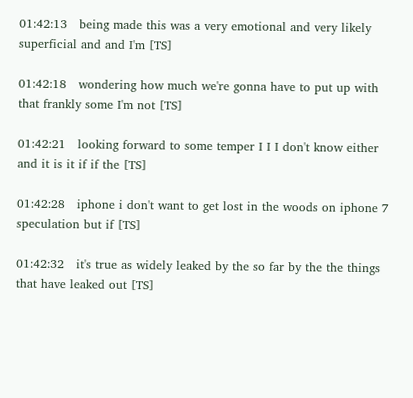01:42:13   being made this was a very emotional and very likely superficial and and I'm [TS]

01:42:18   wondering how much we're gonna have to put up with that frankly some I'm not [TS]

01:42:21   looking forward to some temper I I I don't know either and it is it if if the [TS]

01:42:28   iphone i don't want to get lost in the woods on iphone 7 speculation but if [TS]

01:42:32   it's true as widely leaked by the so far by the the things that have leaked out [TS]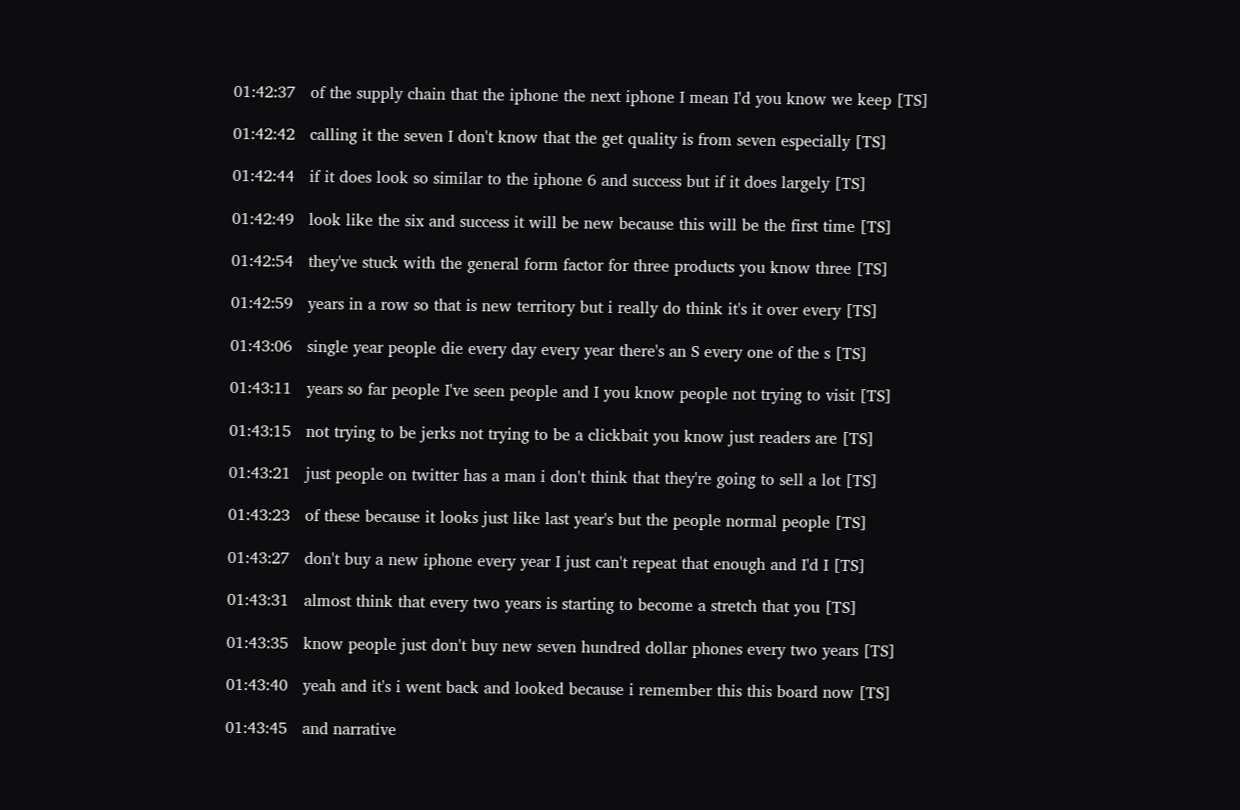01:42:37   of the supply chain that the iphone the next iphone I mean I'd you know we keep [TS]

01:42:42   calling it the seven I don't know that the get quality is from seven especially [TS]

01:42:44   if it does look so similar to the iphone 6 and success but if it does largely [TS]

01:42:49   look like the six and success it will be new because this will be the first time [TS]

01:42:54   they've stuck with the general form factor for three products you know three [TS]

01:42:59   years in a row so that is new territory but i really do think it's it over every [TS]

01:43:06   single year people die every day every year there's an S every one of the s [TS]

01:43:11   years so far people I've seen people and I you know people not trying to visit [TS]

01:43:15   not trying to be jerks not trying to be a clickbait you know just readers are [TS]

01:43:21   just people on twitter has a man i don't think that they're going to sell a lot [TS]

01:43:23   of these because it looks just like last year's but the people normal people [TS]

01:43:27   don't buy a new iphone every year I just can't repeat that enough and I'd I [TS]

01:43:31   almost think that every two years is starting to become a stretch that you [TS]

01:43:35   know people just don't buy new seven hundred dollar phones every two years [TS]

01:43:40   yeah and it's i went back and looked because i remember this this board now [TS]

01:43:45   and narrative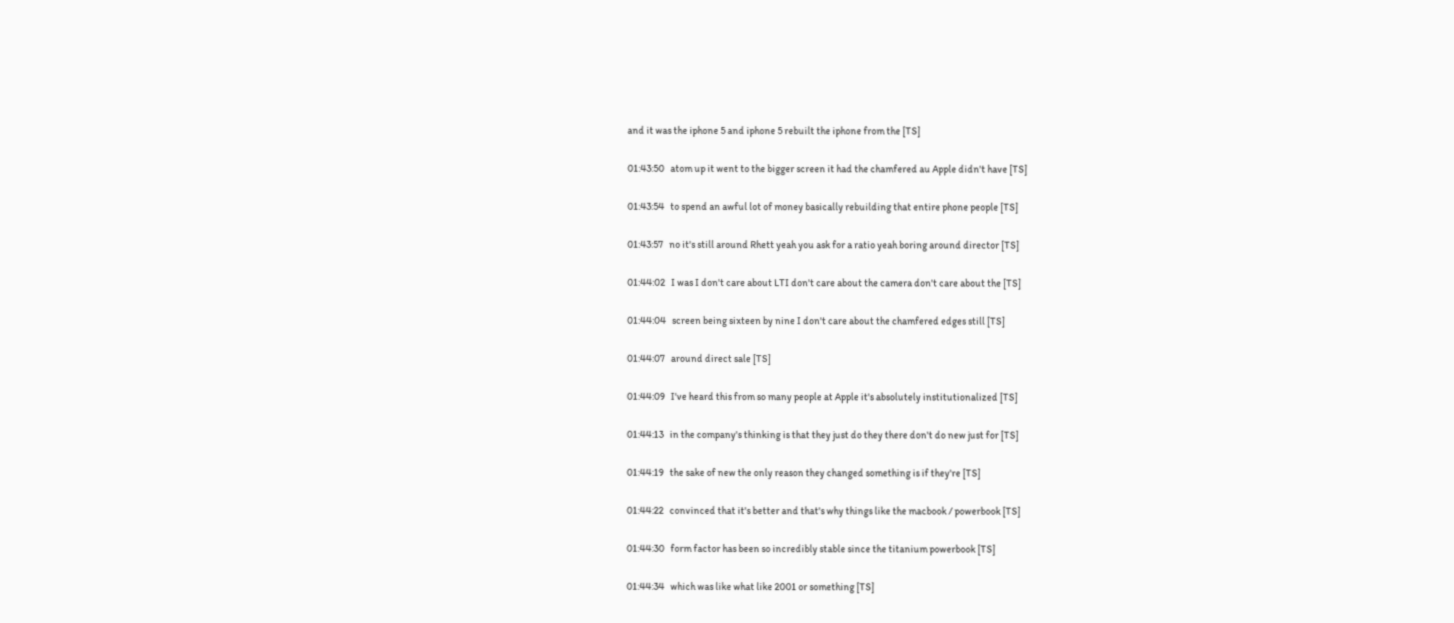and it was the iphone 5 and iphone 5 rebuilt the iphone from the [TS]

01:43:50   atom up it went to the bigger screen it had the chamfered au Apple didn't have [TS]

01:43:54   to spend an awful lot of money basically rebuilding that entire phone people [TS]

01:43:57   no it's still around Rhett yeah you ask for a ratio yeah boring around director [TS]

01:44:02   I was I don't care about LTI don't care about the camera don't care about the [TS]

01:44:04   screen being sixteen by nine I don't care about the chamfered edges still [TS]

01:44:07   around direct sale [TS]

01:44:09   I've heard this from so many people at Apple it's absolutely institutionalized [TS]

01:44:13   in the company's thinking is that they just do they there don't do new just for [TS]

01:44:19   the sake of new the only reason they changed something is if they're [TS]

01:44:22   convinced that it's better and that's why things like the macbook / powerbook [TS]

01:44:30   form factor has been so incredibly stable since the titanium powerbook [TS]

01:44:34   which was like what like 2001 or something [TS]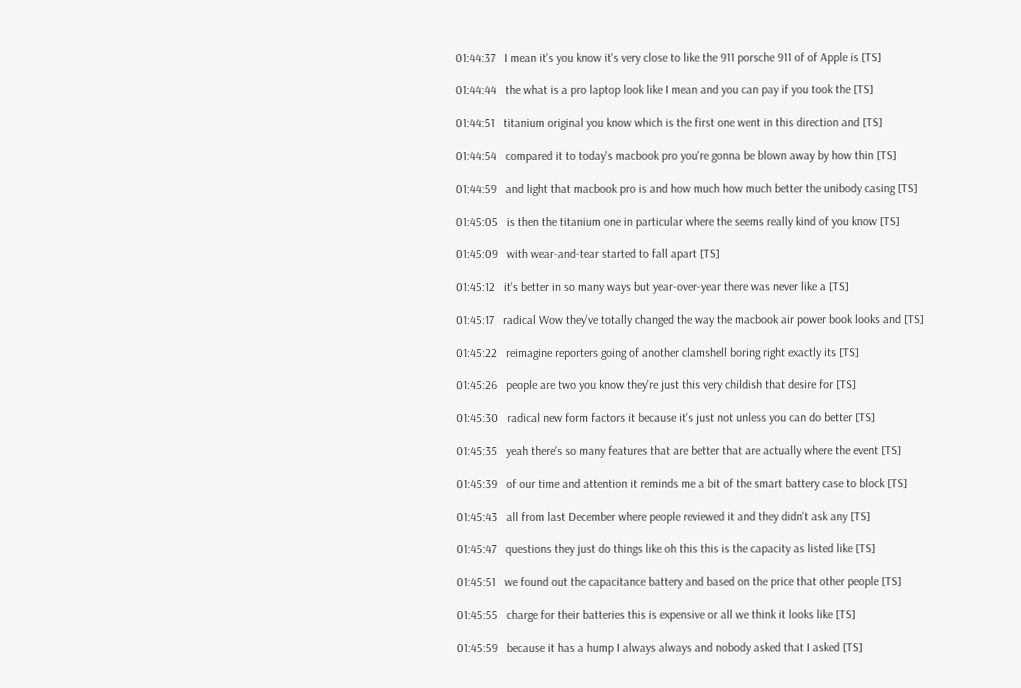01:44:37   I mean it's you know it's very close to like the 911 porsche 911 of of Apple is [TS]

01:44:44   the what is a pro laptop look like I mean and you can pay if you took the [TS]

01:44:51   titanium original you know which is the first one went in this direction and [TS]

01:44:54   compared it to today's macbook pro you're gonna be blown away by how thin [TS]

01:44:59   and light that macbook pro is and how much how much better the unibody casing [TS]

01:45:05   is then the titanium one in particular where the seems really kind of you know [TS]

01:45:09   with wear-and-tear started to fall apart [TS]

01:45:12   it's better in so many ways but year-over-year there was never like a [TS]

01:45:17   radical Wow they've totally changed the way the macbook air power book looks and [TS]

01:45:22   reimagine reporters going of another clamshell boring right exactly its [TS]

01:45:26   people are two you know they're just this very childish that desire for [TS]

01:45:30   radical new form factors it because it's just not unless you can do better [TS]

01:45:35   yeah there's so many features that are better that are actually where the event [TS]

01:45:39   of our time and attention it reminds me a bit of the smart battery case to block [TS]

01:45:43   all from last December where people reviewed it and they didn't ask any [TS]

01:45:47   questions they just do things like oh this this is the capacity as listed like [TS]

01:45:51   we found out the capacitance battery and based on the price that other people [TS]

01:45:55   charge for their batteries this is expensive or all we think it looks like [TS]

01:45:59   because it has a hump I always always and nobody asked that I asked [TS]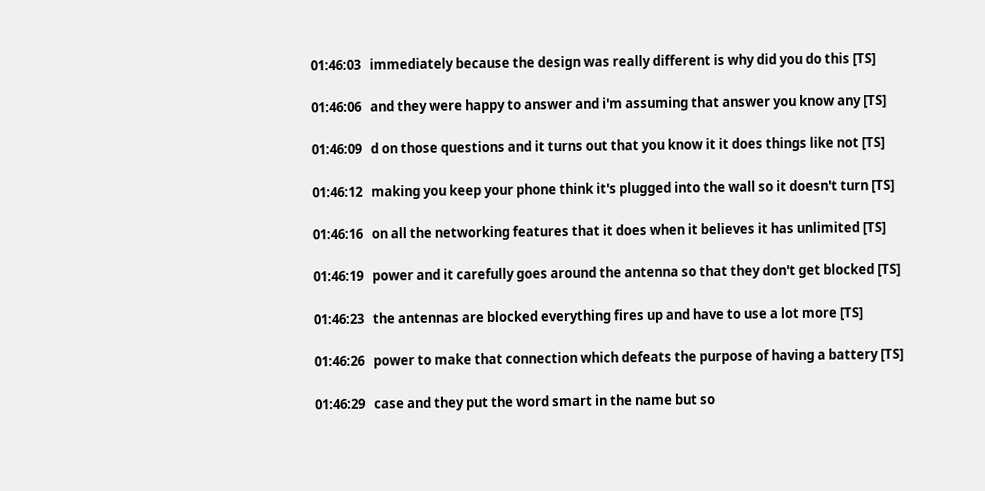01:46:03   immediately because the design was really different is why did you do this [TS]

01:46:06   and they were happy to answer and i'm assuming that answer you know any [TS]

01:46:09   d on those questions and it turns out that you know it it does things like not [TS]

01:46:12   making you keep your phone think it's plugged into the wall so it doesn't turn [TS]

01:46:16   on all the networking features that it does when it believes it has unlimited [TS]

01:46:19   power and it carefully goes around the antenna so that they don't get blocked [TS]

01:46:23   the antennas are blocked everything fires up and have to use a lot more [TS]

01:46:26   power to make that connection which defeats the purpose of having a battery [TS]

01:46:29   case and they put the word smart in the name but so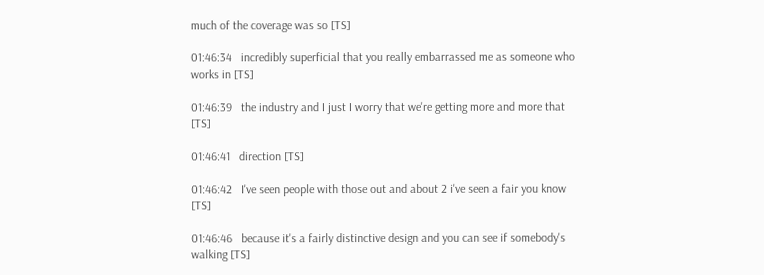much of the coverage was so [TS]

01:46:34   incredibly superficial that you really embarrassed me as someone who works in [TS]

01:46:39   the industry and I just I worry that we're getting more and more that [TS]

01:46:41   direction [TS]

01:46:42   I've seen people with those out and about 2 i've seen a fair you know [TS]

01:46:46   because it's a fairly distinctive design and you can see if somebody's walking [TS]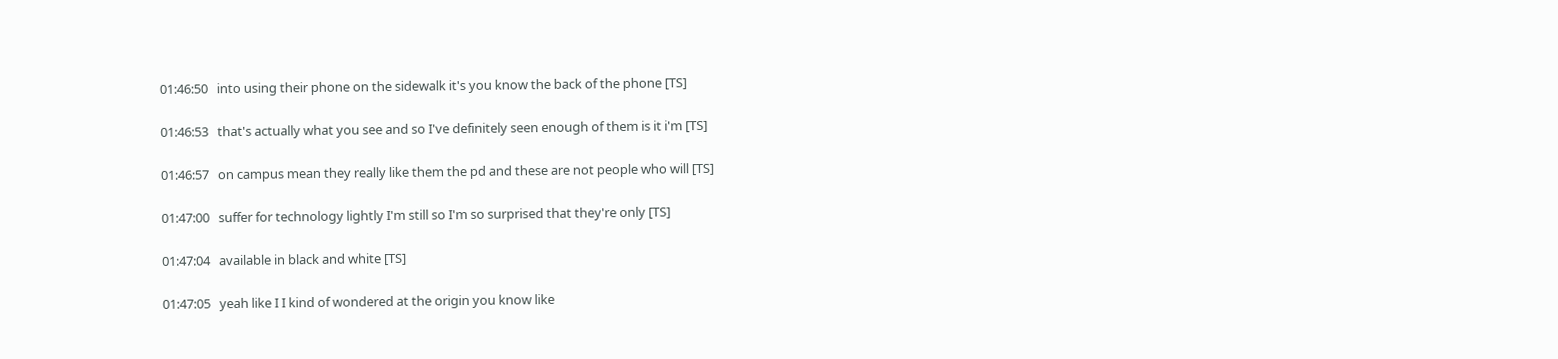01:46:50   into using their phone on the sidewalk it's you know the back of the phone [TS]

01:46:53   that's actually what you see and so I've definitely seen enough of them is it i'm [TS]

01:46:57   on campus mean they really like them the pd and these are not people who will [TS]

01:47:00   suffer for technology lightly I'm still so I'm so surprised that they're only [TS]

01:47:04   available in black and white [TS]

01:47:05   yeah like I I kind of wondered at the origin you know like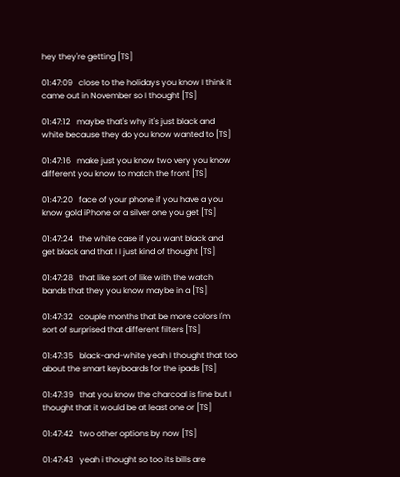hey they're getting [TS]

01:47:09   close to the holidays you know I think it came out in November so I thought [TS]

01:47:12   maybe that's why it's just black and white because they do you know wanted to [TS]

01:47:16   make just you know two very you know different you know to match the front [TS]

01:47:20   face of your phone if you have a you know gold iPhone or a silver one you get [TS]

01:47:24   the white case if you want black and get black and that I I just kind of thought [TS]

01:47:28   that like sort of like with the watch bands that they you know maybe in a [TS]

01:47:32   couple months that be more colors I'm sort of surprised that different filters [TS]

01:47:35   black-and-white yeah I thought that too about the smart keyboards for the ipads [TS]

01:47:39   that you know the charcoal is fine but I thought that it would be at least one or [TS]

01:47:42   two other options by now [TS]

01:47:43   yeah i thought so too its bills are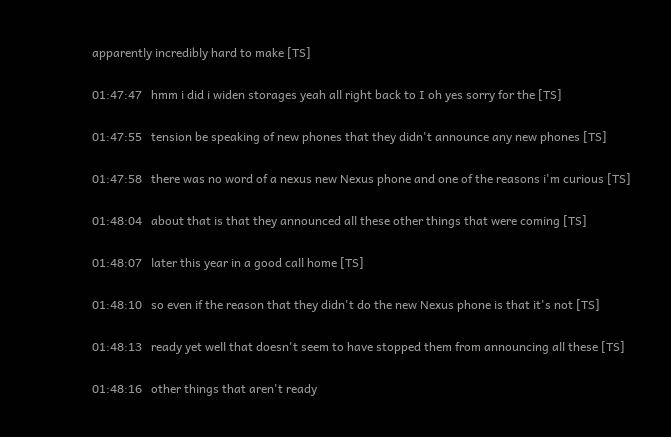apparently incredibly hard to make [TS]

01:47:47   hmm i did i widen storages yeah all right back to I oh yes sorry for the [TS]

01:47:55   tension be speaking of new phones that they didn't announce any new phones [TS]

01:47:58   there was no word of a nexus new Nexus phone and one of the reasons i'm curious [TS]

01:48:04   about that is that they announced all these other things that were coming [TS]

01:48:07   later this year in a good call home [TS]

01:48:10   so even if the reason that they didn't do the new Nexus phone is that it's not [TS]

01:48:13   ready yet well that doesn't seem to have stopped them from announcing all these [TS]

01:48:16   other things that aren't ready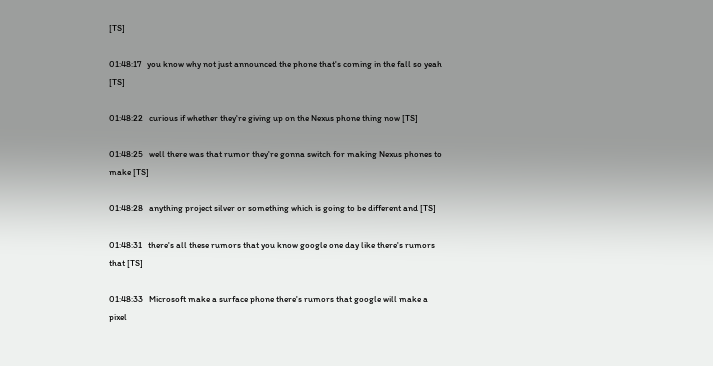[TS]

01:48:17   you know why not just announced the phone that's coming in the fall so yeah [TS]

01:48:22   curious if whether they're giving up on the Nexus phone thing now [TS]

01:48:25   well there was that rumor they're gonna switch for making Nexus phones to make [TS]

01:48:28   anything project silver or something which is going to be different and [TS]

01:48:31   there's all these rumors that you know google one day like there's rumors that [TS]

01:48:33   Microsoft make a surface phone there's rumors that google will make a pixel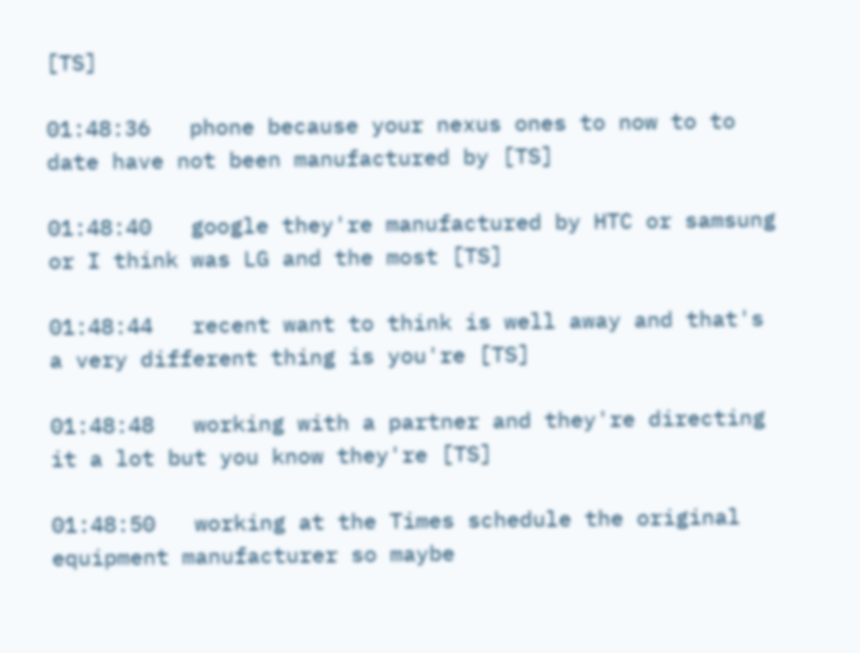[TS]

01:48:36   phone because your nexus ones to now to to date have not been manufactured by [TS]

01:48:40   google they're manufactured by HTC or samsung or I think was LG and the most [TS]

01:48:44   recent want to think is well away and that's a very different thing is you're [TS]

01:48:48   working with a partner and they're directing it a lot but you know they're [TS]

01:48:50   working at the Times schedule the original equipment manufacturer so maybe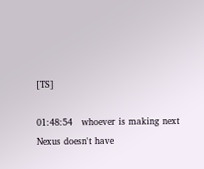[TS]

01:48:54   whoever is making next Nexus doesn't have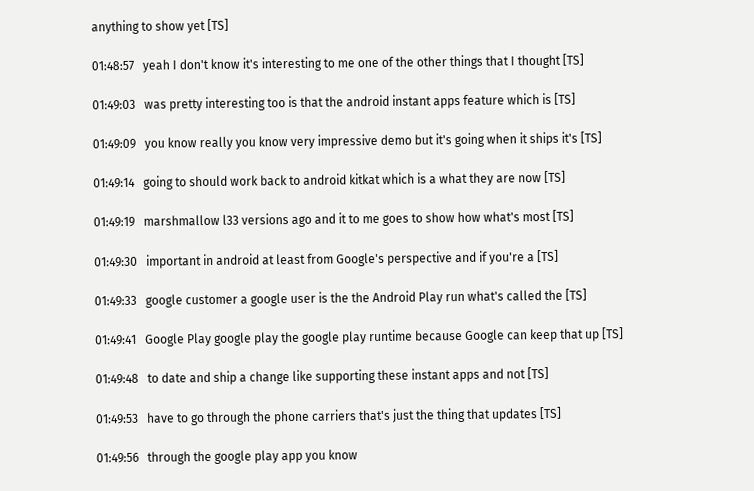anything to show yet [TS]

01:48:57   yeah I don't know it's interesting to me one of the other things that I thought [TS]

01:49:03   was pretty interesting too is that the android instant apps feature which is [TS]

01:49:09   you know really you know very impressive demo but it's going when it ships it's [TS]

01:49:14   going to should work back to android kitkat which is a what they are now [TS]

01:49:19   marshmallow l33 versions ago and it to me goes to show how what's most [TS]

01:49:30   important in android at least from Google's perspective and if you're a [TS]

01:49:33   google customer a google user is the the Android Play run what's called the [TS]

01:49:41   Google Play google play the google play runtime because Google can keep that up [TS]

01:49:48   to date and ship a change like supporting these instant apps and not [TS]

01:49:53   have to go through the phone carriers that's just the thing that updates [TS]

01:49:56   through the google play app you know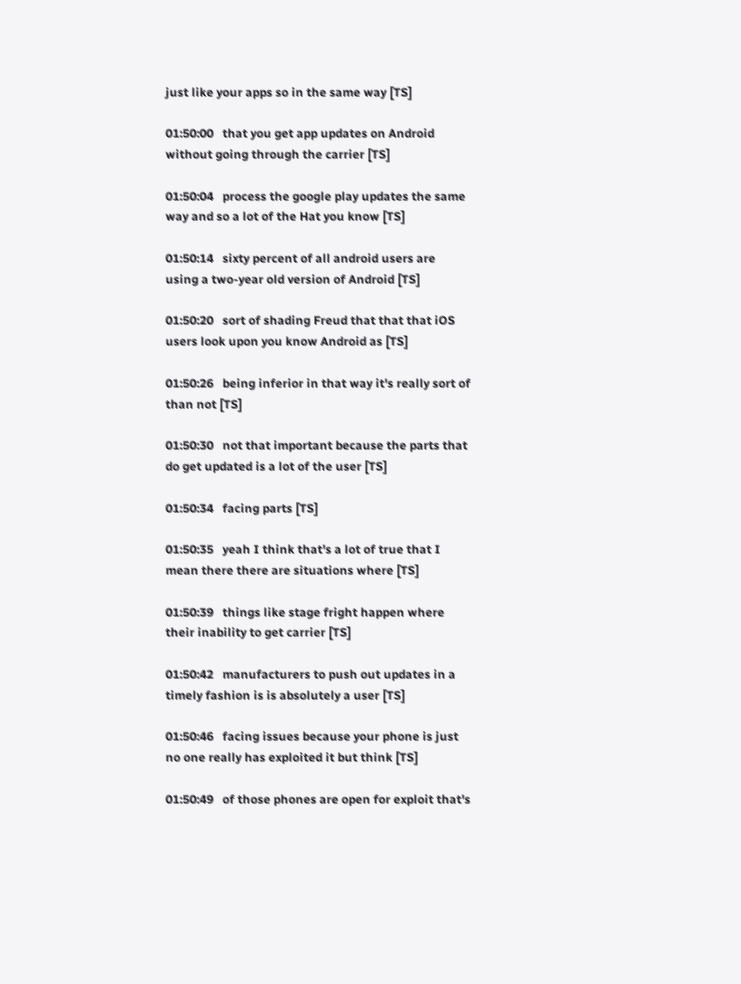just like your apps so in the same way [TS]

01:50:00   that you get app updates on Android without going through the carrier [TS]

01:50:04   process the google play updates the same way and so a lot of the Hat you know [TS]

01:50:14   sixty percent of all android users are using a two-year old version of Android [TS]

01:50:20   sort of shading Freud that that that iOS users look upon you know Android as [TS]

01:50:26   being inferior in that way it's really sort of than not [TS]

01:50:30   not that important because the parts that do get updated is a lot of the user [TS]

01:50:34   facing parts [TS]

01:50:35   yeah I think that's a lot of true that I mean there there are situations where [TS]

01:50:39   things like stage fright happen where their inability to get carrier [TS]

01:50:42   manufacturers to push out updates in a timely fashion is is absolutely a user [TS]

01:50:46   facing issues because your phone is just no one really has exploited it but think [TS]

01:50:49   of those phones are open for exploit that's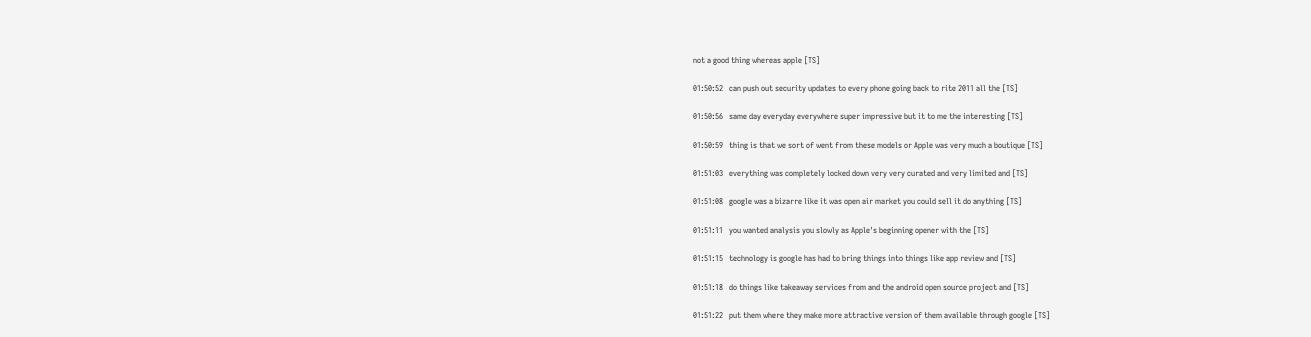not a good thing whereas apple [TS]

01:50:52   can push out security updates to every phone going back to rite 2011 all the [TS]

01:50:56   same day everyday everywhere super impressive but it to me the interesting [TS]

01:50:59   thing is that we sort of went from these models or Apple was very much a boutique [TS]

01:51:03   everything was completely locked down very very curated and very limited and [TS]

01:51:08   google was a bizarre like it was open air market you could sell it do anything [TS]

01:51:11   you wanted analysis you slowly as Apple's beginning opener with the [TS]

01:51:15   technology is google has had to bring things into things like app review and [TS]

01:51:18   do things like takeaway services from and the android open source project and [TS]

01:51:22   put them where they make more attractive version of them available through google [TS]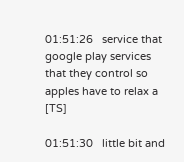01:51:26   service that google play services that they control so apples have to relax a [TS]

01:51:30   little bit and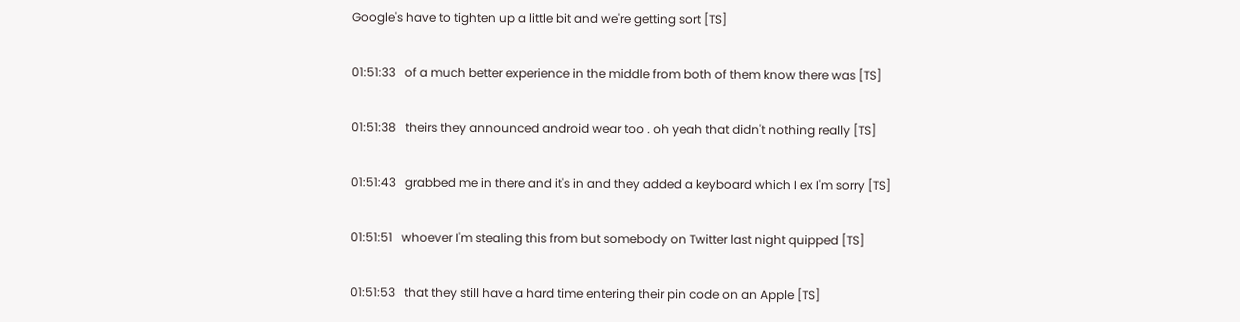Google's have to tighten up a little bit and we're getting sort [TS]

01:51:33   of a much better experience in the middle from both of them know there was [TS]

01:51:38   theirs they announced android wear too . oh yeah that didn't nothing really [TS]

01:51:43   grabbed me in there and it's in and they added a keyboard which I ex I'm sorry [TS]

01:51:51   whoever I'm stealing this from but somebody on Twitter last night quipped [TS]

01:51:53   that they still have a hard time entering their pin code on an Apple [TS]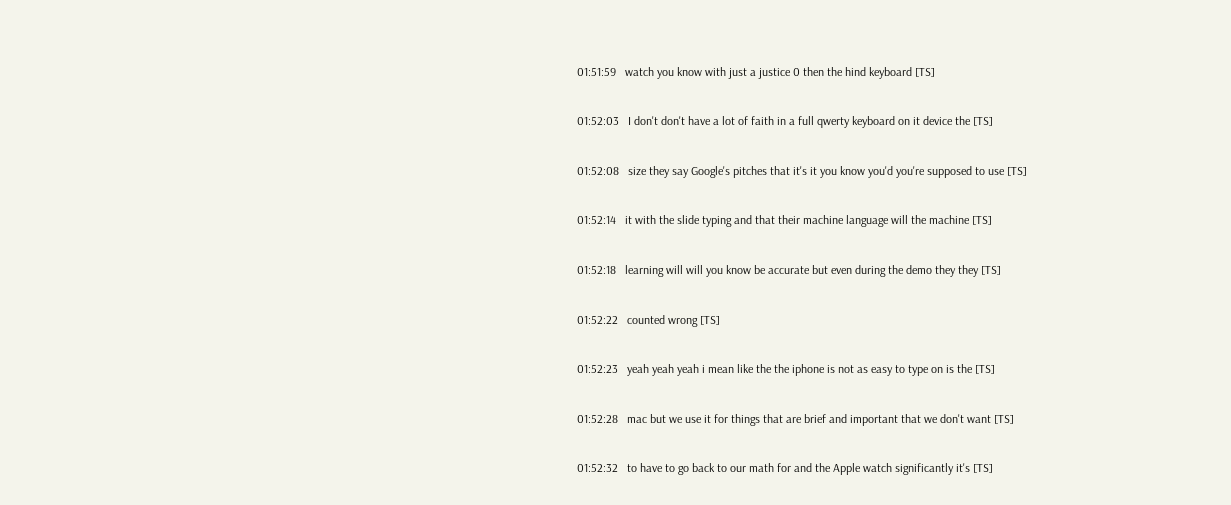01:51:59   watch you know with just a justice 0 then the hind keyboard [TS]

01:52:03   I don't don't have a lot of faith in a full qwerty keyboard on it device the [TS]

01:52:08   size they say Google's pitches that it's it you know you'd you're supposed to use [TS]

01:52:14   it with the slide typing and that their machine language will the machine [TS]

01:52:18   learning will will you know be accurate but even during the demo they they [TS]

01:52:22   counted wrong [TS]

01:52:23   yeah yeah yeah i mean like the the iphone is not as easy to type on is the [TS]

01:52:28   mac but we use it for things that are brief and important that we don't want [TS]

01:52:32   to have to go back to our math for and the Apple watch significantly it's [TS]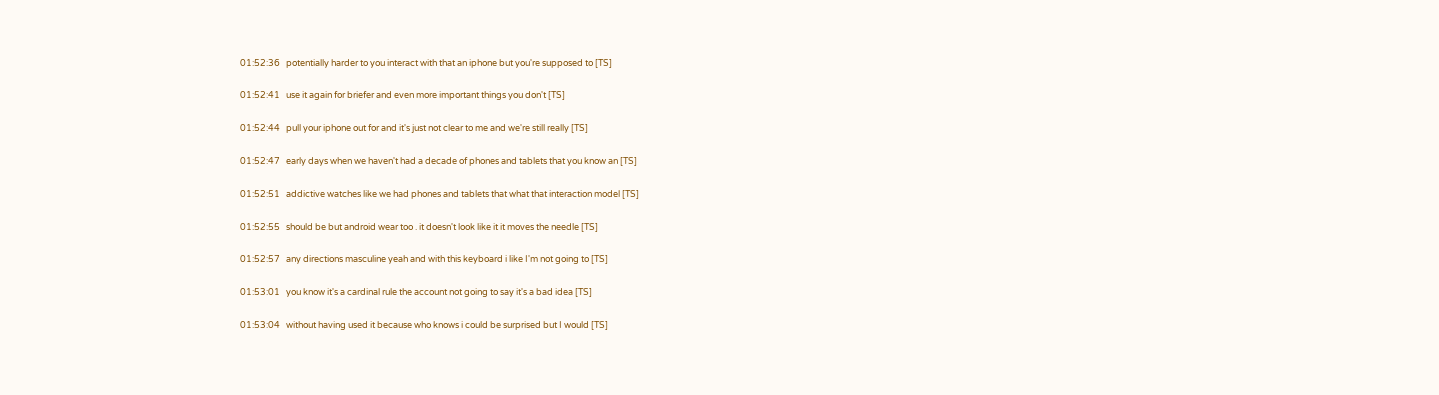01:52:36   potentially harder to you interact with that an iphone but you're supposed to [TS]

01:52:41   use it again for briefer and even more important things you don't [TS]

01:52:44   pull your iphone out for and it's just not clear to me and we're still really [TS]

01:52:47   early days when we haven't had a decade of phones and tablets that you know an [TS]

01:52:51   addictive watches like we had phones and tablets that what that interaction model [TS]

01:52:55   should be but android wear too . it doesn't look like it it moves the needle [TS]

01:52:57   any directions masculine yeah and with this keyboard i like I'm not going to [TS]

01:53:01   you know it's a cardinal rule the account not going to say it's a bad idea [TS]

01:53:04   without having used it because who knows i could be surprised but I would [TS]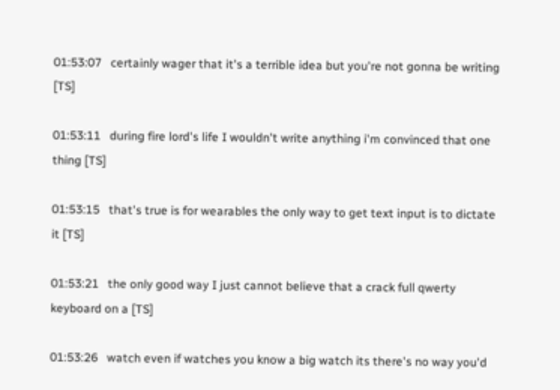01:53:07   certainly wager that it's a terrible idea but you're not gonna be writing [TS]

01:53:11   during fire lord's life I wouldn't write anything i'm convinced that one thing [TS]

01:53:15   that's true is for wearables the only way to get text input is to dictate it [TS]

01:53:21   the only good way I just cannot believe that a crack full qwerty keyboard on a [TS]

01:53:26   watch even if watches you know a big watch its there's no way you'd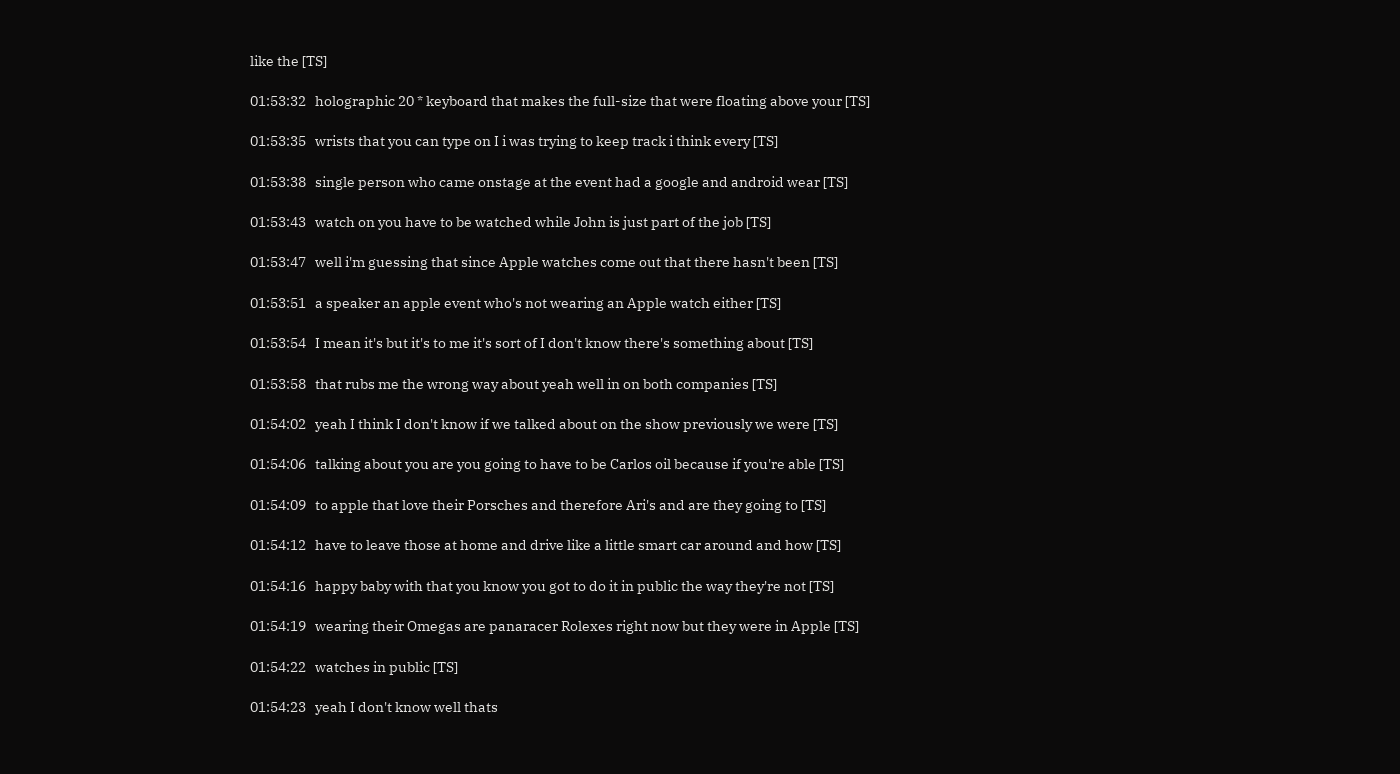like the [TS]

01:53:32   holographic 20 * keyboard that makes the full-size that were floating above your [TS]

01:53:35   wrists that you can type on I i was trying to keep track i think every [TS]

01:53:38   single person who came onstage at the event had a google and android wear [TS]

01:53:43   watch on you have to be watched while John is just part of the job [TS]

01:53:47   well i'm guessing that since Apple watches come out that there hasn't been [TS]

01:53:51   a speaker an apple event who's not wearing an Apple watch either [TS]

01:53:54   I mean it's but it's to me it's sort of I don't know there's something about [TS]

01:53:58   that rubs me the wrong way about yeah well in on both companies [TS]

01:54:02   yeah I think I don't know if we talked about on the show previously we were [TS]

01:54:06   talking about you are you going to have to be Carlos oil because if you're able [TS]

01:54:09   to apple that love their Porsches and therefore Ari's and are they going to [TS]

01:54:12   have to leave those at home and drive like a little smart car around and how [TS]

01:54:16   happy baby with that you know you got to do it in public the way they're not [TS]

01:54:19   wearing their Omegas are panaracer Rolexes right now but they were in Apple [TS]

01:54:22   watches in public [TS]

01:54:23   yeah I don't know well thats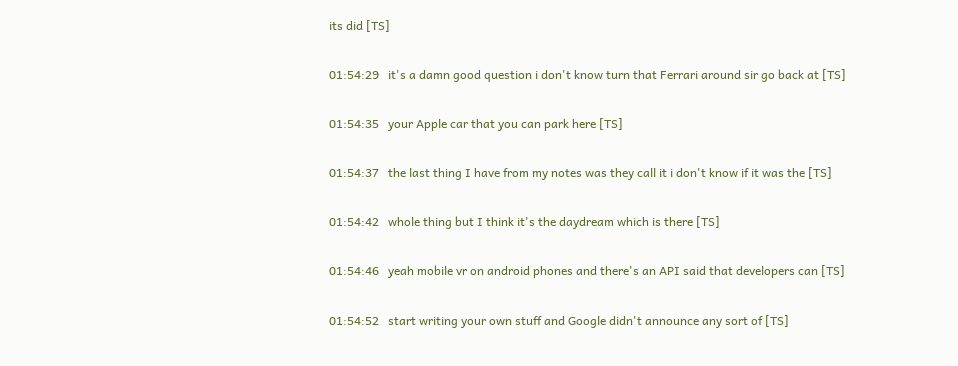its did [TS]

01:54:29   it's a damn good question i don't know turn that Ferrari around sir go back at [TS]

01:54:35   your Apple car that you can park here [TS]

01:54:37   the last thing I have from my notes was they call it i don't know if it was the [TS]

01:54:42   whole thing but I think it's the daydream which is there [TS]

01:54:46   yeah mobile vr on android phones and there's an API said that developers can [TS]

01:54:52   start writing your own stuff and Google didn't announce any sort of [TS]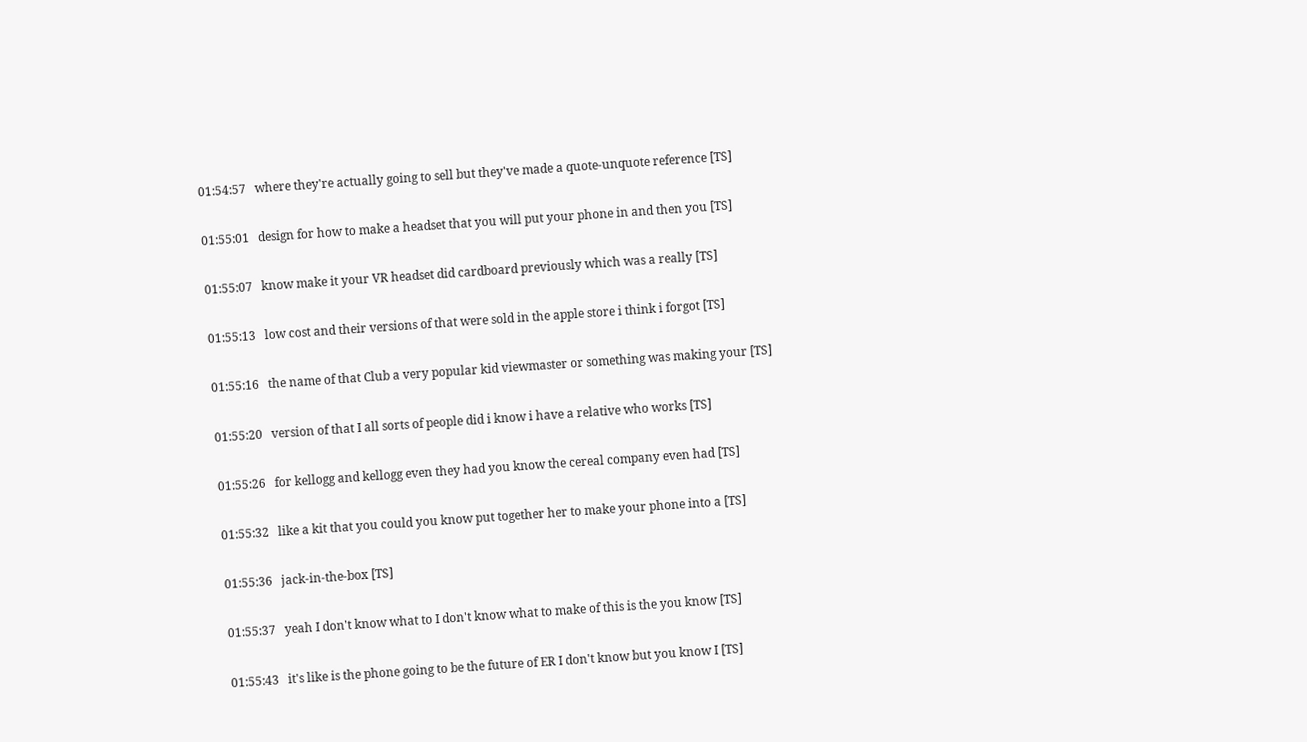01:54:57   where they're actually going to sell but they've made a quote-unquote reference [TS]

01:55:01   design for how to make a headset that you will put your phone in and then you [TS]

01:55:07   know make it your VR headset did cardboard previously which was a really [TS]

01:55:13   low cost and their versions of that were sold in the apple store i think i forgot [TS]

01:55:16   the name of that Club a very popular kid viewmaster or something was making your [TS]

01:55:20   version of that I all sorts of people did i know i have a relative who works [TS]

01:55:26   for kellogg and kellogg even they had you know the cereal company even had [TS]

01:55:32   like a kit that you could you know put together her to make your phone into a [TS]

01:55:36   jack-in-the-box [TS]

01:55:37   yeah I don't know what to I don't know what to make of this is the you know [TS]

01:55:43   it's like is the phone going to be the future of ER I don't know but you know I [TS]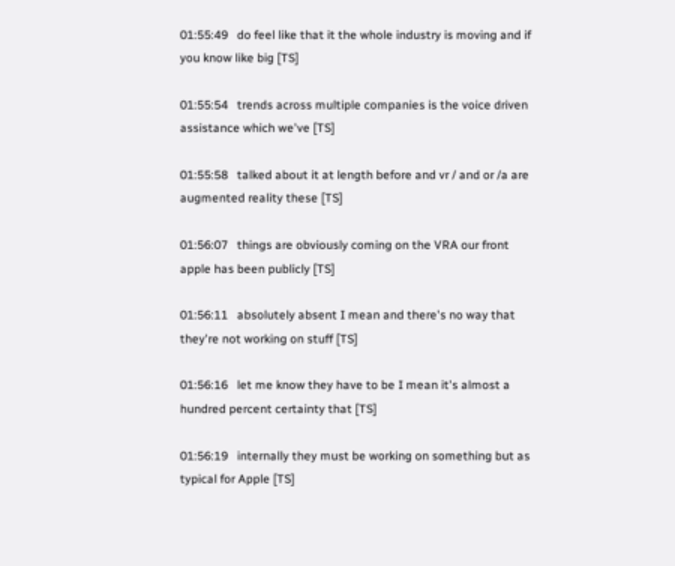01:55:49   do feel like that it the whole industry is moving and if you know like big [TS]

01:55:54   trends across multiple companies is the voice driven assistance which we've [TS]

01:55:58   talked about it at length before and vr / and or /a are augmented reality these [TS]

01:56:07   things are obviously coming on the VRA our front apple has been publicly [TS]

01:56:11   absolutely absent I mean and there's no way that they're not working on stuff [TS]

01:56:16   let me know they have to be I mean it's almost a hundred percent certainty that [TS]

01:56:19   internally they must be working on something but as typical for Apple [TS]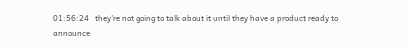01:56:24   they're not going to talk about it until they have a product ready to announce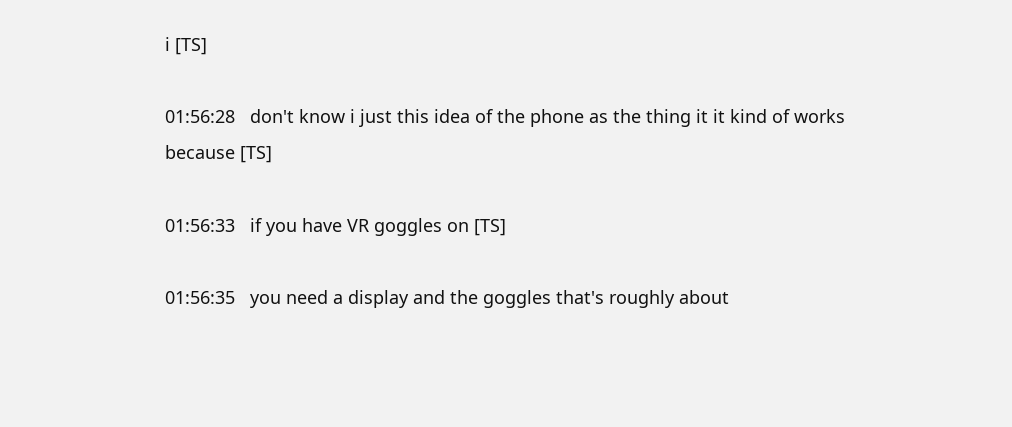i [TS]

01:56:28   don't know i just this idea of the phone as the thing it it kind of works because [TS]

01:56:33   if you have VR goggles on [TS]

01:56:35   you need a display and the goggles that's roughly about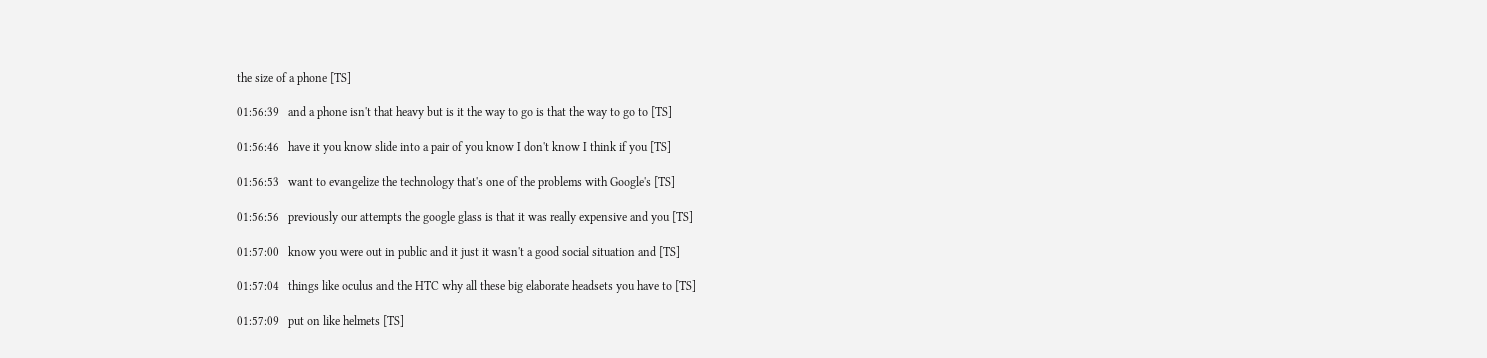the size of a phone [TS]

01:56:39   and a phone isn't that heavy but is it the way to go is that the way to go to [TS]

01:56:46   have it you know slide into a pair of you know I don't know I think if you [TS]

01:56:53   want to evangelize the technology that's one of the problems with Google's [TS]

01:56:56   previously our attempts the google glass is that it was really expensive and you [TS]

01:57:00   know you were out in public and it just it wasn't a good social situation and [TS]

01:57:04   things like oculus and the HTC why all these big elaborate headsets you have to [TS]

01:57:09   put on like helmets [TS]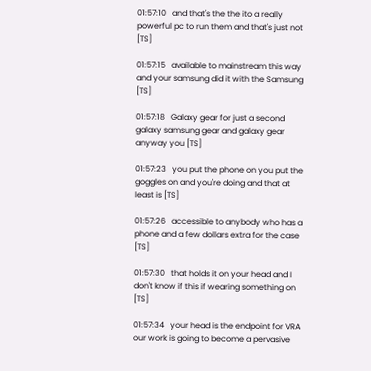01:57:10   and that's the the ito a really powerful pc to run them and that's just not [TS]

01:57:15   available to mainstream this way and your samsung did it with the Samsung [TS]

01:57:18   Galaxy gear for just a second galaxy samsung gear and galaxy gear anyway you [TS]

01:57:23   you put the phone on you put the goggles on and you're doing and that at least is [TS]

01:57:26   accessible to anybody who has a phone and a few dollars extra for the case [TS]

01:57:30   that holds it on your head and I don't know if this if wearing something on [TS]

01:57:34   your head is the endpoint for VRA our work is going to become a pervasive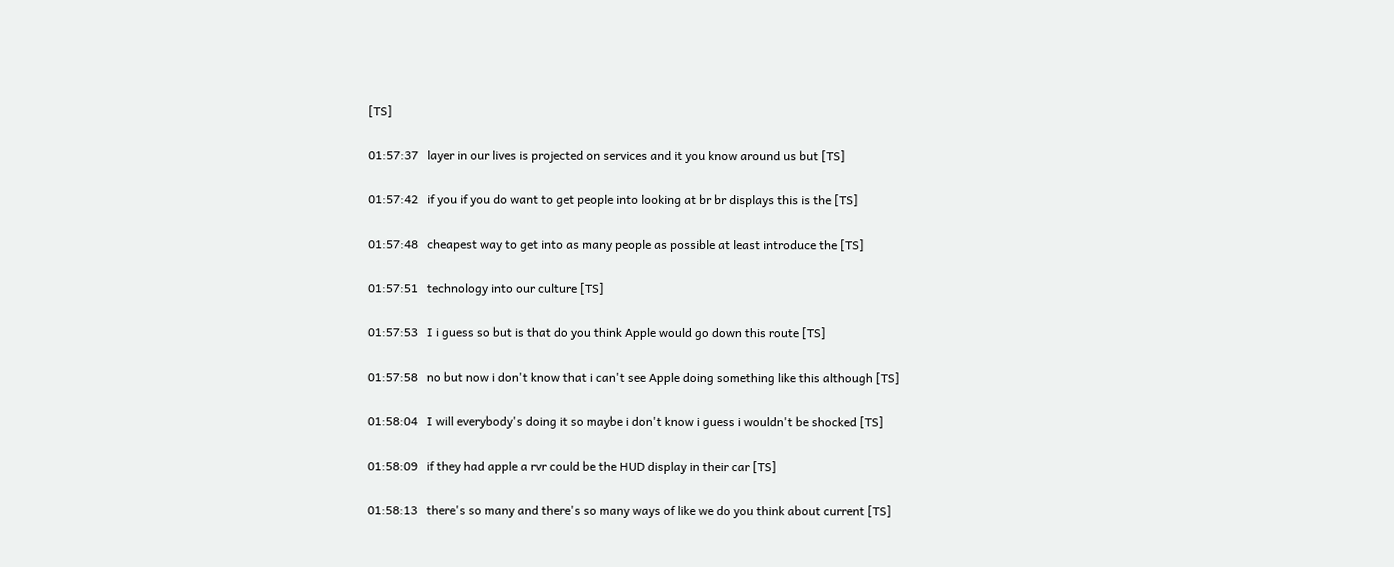[TS]

01:57:37   layer in our lives is projected on services and it you know around us but [TS]

01:57:42   if you if you do want to get people into looking at br br displays this is the [TS]

01:57:48   cheapest way to get into as many people as possible at least introduce the [TS]

01:57:51   technology into our culture [TS]

01:57:53   I i guess so but is that do you think Apple would go down this route [TS]

01:57:58   no but now i don't know that i can't see Apple doing something like this although [TS]

01:58:04   I will everybody's doing it so maybe i don't know i guess i wouldn't be shocked [TS]

01:58:09   if they had apple a rvr could be the HUD display in their car [TS]

01:58:13   there's so many and there's so many ways of like we do you think about current [TS]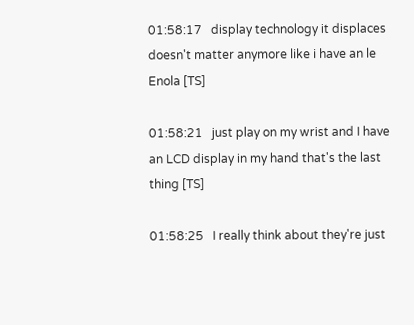01:58:17   display technology it displaces doesn't matter anymore like i have an le Enola [TS]

01:58:21   just play on my wrist and I have an LCD display in my hand that's the last thing [TS]

01:58:25   I really think about they're just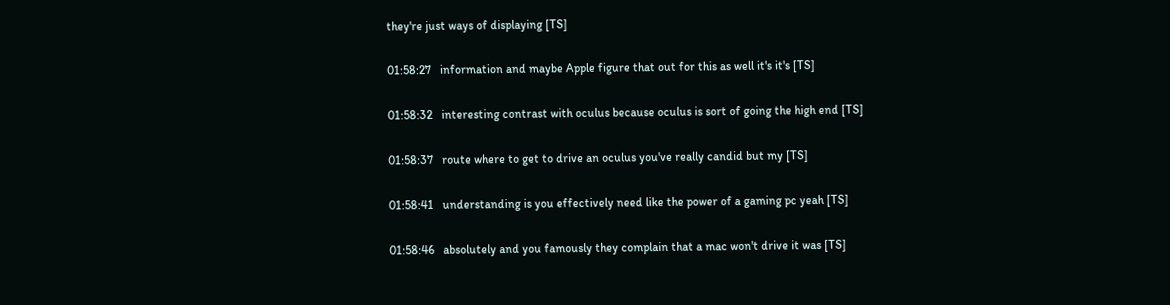they're just ways of displaying [TS]

01:58:27   information and maybe Apple figure that out for this as well it's it's [TS]

01:58:32   interesting contrast with oculus because oculus is sort of going the high end [TS]

01:58:37   route where to get to drive an oculus you've really candid but my [TS]

01:58:41   understanding is you effectively need like the power of a gaming pc yeah [TS]

01:58:46   absolutely and you famously they complain that a mac won't drive it was [TS]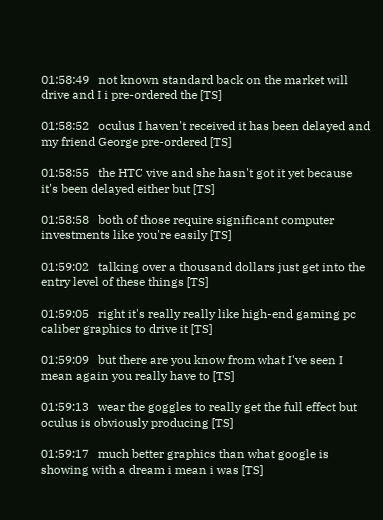01:58:49   not known standard back on the market will drive and I i pre-ordered the [TS]

01:58:52   oculus I haven't received it has been delayed and my friend George pre-ordered [TS]

01:58:55   the HTC vive and she hasn't got it yet because it's been delayed either but [TS]

01:58:58   both of those require significant computer investments like you're easily [TS]

01:59:02   talking over a thousand dollars just get into the entry level of these things [TS]

01:59:05   right it's really really like high-end gaming pc caliber graphics to drive it [TS]

01:59:09   but there are you know from what I've seen I mean again you really have to [TS]

01:59:13   wear the goggles to really get the full effect but oculus is obviously producing [TS]

01:59:17   much better graphics than what google is showing with a dream i mean i was [TS]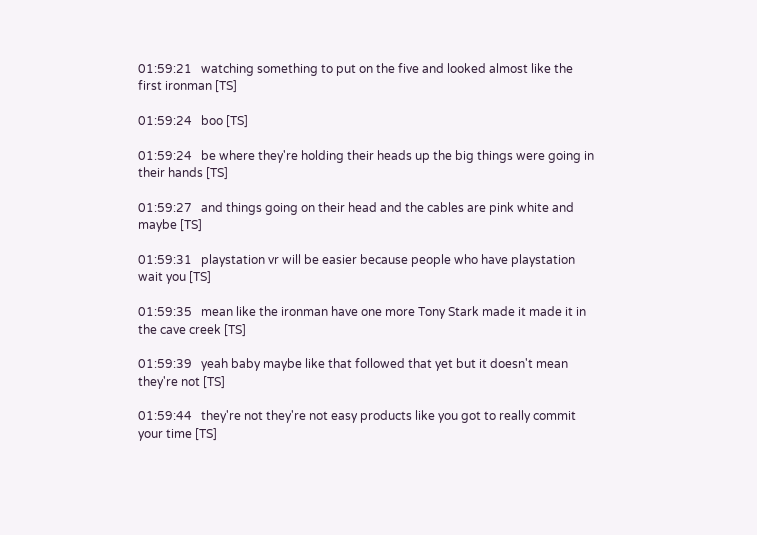01:59:21   watching something to put on the five and looked almost like the first ironman [TS]

01:59:24   boo [TS]

01:59:24   be where they're holding their heads up the big things were going in their hands [TS]

01:59:27   and things going on their head and the cables are pink white and maybe [TS]

01:59:31   playstation vr will be easier because people who have playstation wait you [TS]

01:59:35   mean like the ironman have one more Tony Stark made it made it in the cave creek [TS]

01:59:39   yeah baby maybe like that followed that yet but it doesn't mean they're not [TS]

01:59:44   they're not they're not easy products like you got to really commit your time [TS]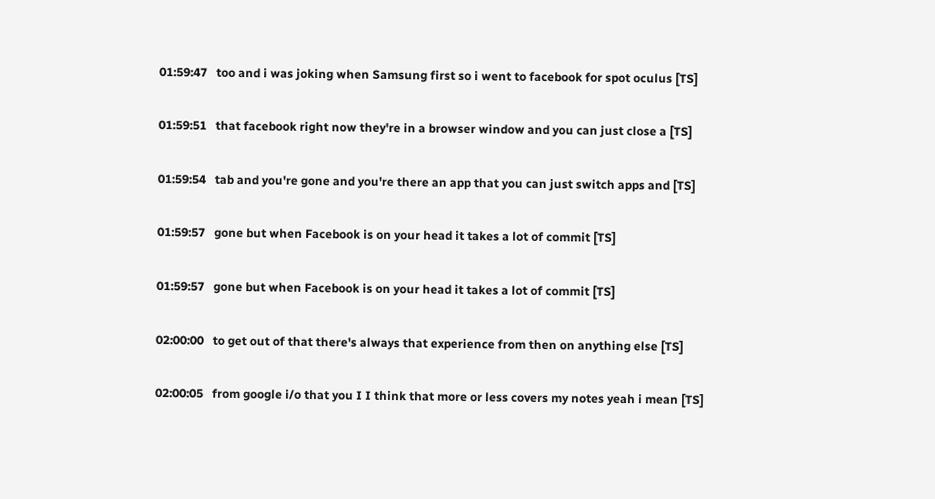01:59:47   too and i was joking when Samsung first so i went to facebook for spot oculus [TS]

01:59:51   that facebook right now they're in a browser window and you can just close a [TS]

01:59:54   tab and you're gone and you're there an app that you can just switch apps and [TS]

01:59:57   gone but when Facebook is on your head it takes a lot of commit [TS]

01:59:57   gone but when Facebook is on your head it takes a lot of commit [TS]

02:00:00   to get out of that there's always that experience from then on anything else [TS]

02:00:05   from google i/o that you I I think that more or less covers my notes yeah i mean [TS]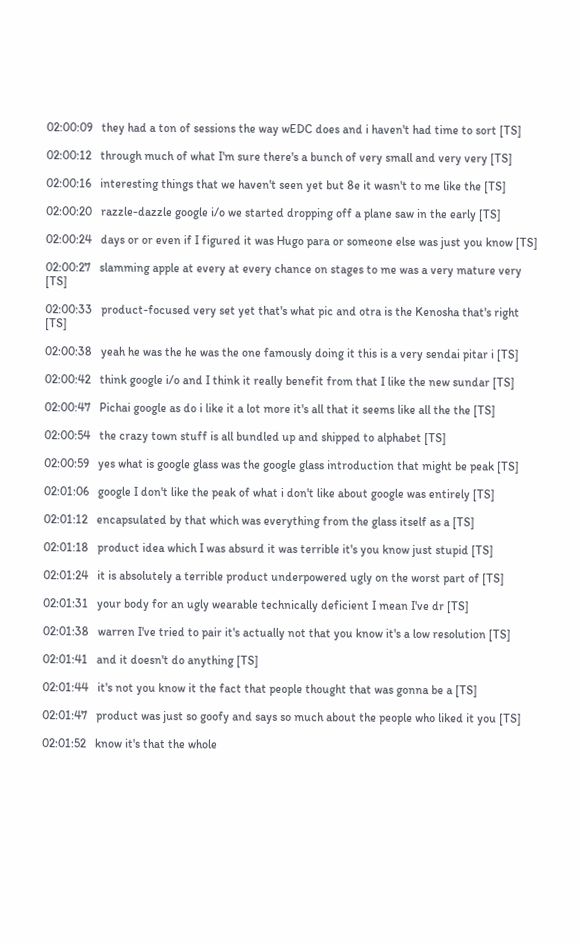02:00:09   they had a ton of sessions the way wEDC does and i haven't had time to sort [TS]

02:00:12   through much of what I'm sure there's a bunch of very small and very very [TS]

02:00:16   interesting things that we haven't seen yet but 8e it wasn't to me like the [TS]

02:00:20   razzle-dazzle google i/o we started dropping off a plane saw in the early [TS]

02:00:24   days or or even if I figured it was Hugo para or someone else was just you know [TS]

02:00:27   slamming apple at every at every chance on stages to me was a very mature very [TS]

02:00:33   product-focused very set yet that's what pic and otra is the Kenosha that's right [TS]

02:00:38   yeah he was the he was the one famously doing it this is a very sendai pitar i [TS]

02:00:42   think google i/o and I think it really benefit from that I like the new sundar [TS]

02:00:47   Pichai google as do i like it a lot more it's all that it seems like all the the [TS]

02:00:54   the crazy town stuff is all bundled up and shipped to alphabet [TS]

02:00:59   yes what is google glass was the google glass introduction that might be peak [TS]

02:01:06   google I don't like the peak of what i don't like about google was entirely [TS]

02:01:12   encapsulated by that which was everything from the glass itself as a [TS]

02:01:18   product idea which I was absurd it was terrible it's you know just stupid [TS]

02:01:24   it is absolutely a terrible product underpowered ugly on the worst part of [TS]

02:01:31   your body for an ugly wearable technically deficient I mean I've dr [TS]

02:01:38   warren I've tried to pair it's actually not that you know it's a low resolution [TS]

02:01:41   and it doesn't do anything [TS]

02:01:44   it's not you know it the fact that people thought that was gonna be a [TS]

02:01:47   product was just so goofy and says so much about the people who liked it you [TS]

02:01:52   know it's that the whole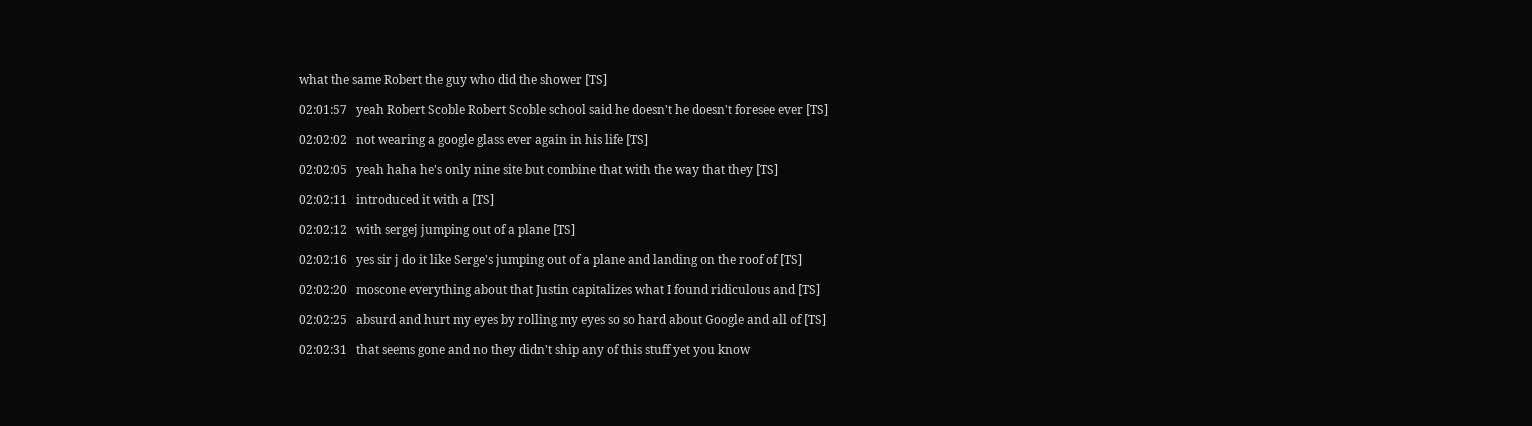what the same Robert the guy who did the shower [TS]

02:01:57   yeah Robert Scoble Robert Scoble school said he doesn't he doesn't foresee ever [TS]

02:02:02   not wearing a google glass ever again in his life [TS]

02:02:05   yeah haha he's only nine site but combine that with the way that they [TS]

02:02:11   introduced it with a [TS]

02:02:12   with sergej jumping out of a plane [TS]

02:02:16   yes sir j do it like Serge's jumping out of a plane and landing on the roof of [TS]

02:02:20   moscone everything about that Justin capitalizes what I found ridiculous and [TS]

02:02:25   absurd and hurt my eyes by rolling my eyes so so hard about Google and all of [TS]

02:02:31   that seems gone and no they didn't ship any of this stuff yet you know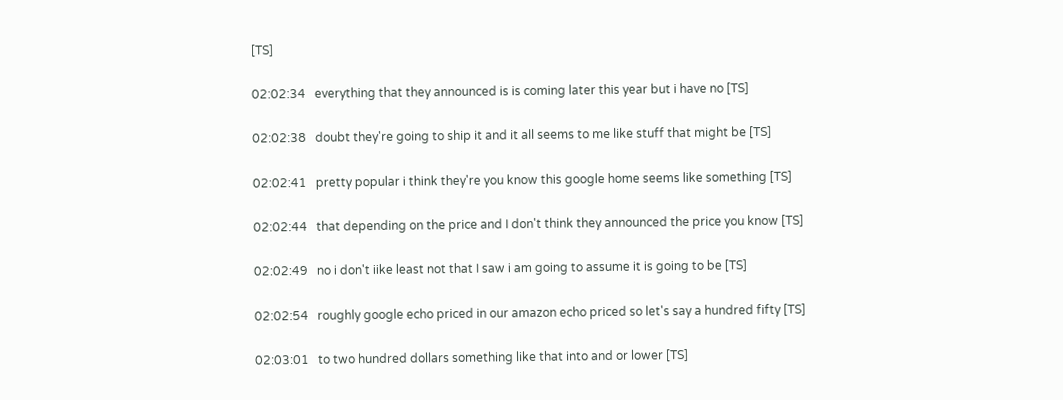[TS]

02:02:34   everything that they announced is is coming later this year but i have no [TS]

02:02:38   doubt they're going to ship it and it all seems to me like stuff that might be [TS]

02:02:41   pretty popular i think they're you know this google home seems like something [TS]

02:02:44   that depending on the price and I don't think they announced the price you know [TS]

02:02:49   no i don't iike least not that I saw i am going to assume it is going to be [TS]

02:02:54   roughly google echo priced in our amazon echo priced so let's say a hundred fifty [TS]

02:03:01   to two hundred dollars something like that into and or lower [TS]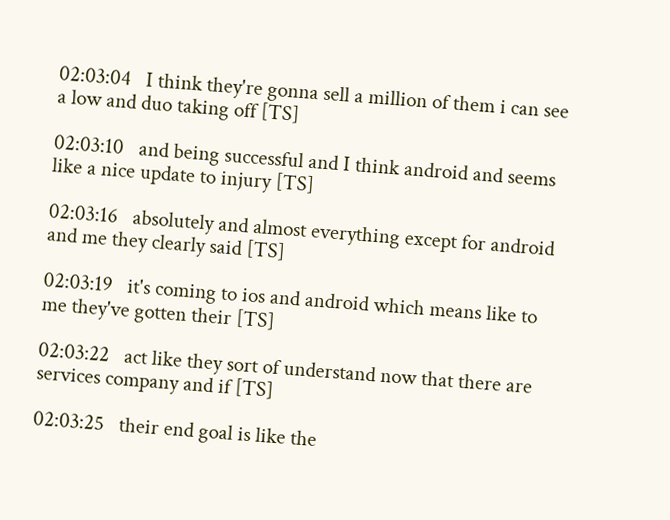02:03:04   I think they're gonna sell a million of them i can see a low and duo taking off [TS]

02:03:10   and being successful and I think android and seems like a nice update to injury [TS]

02:03:16   absolutely and almost everything except for android and me they clearly said [TS]

02:03:19   it's coming to ios and android which means like to me they've gotten their [TS]

02:03:22   act like they sort of understand now that there are services company and if [TS]

02:03:25   their end goal is like the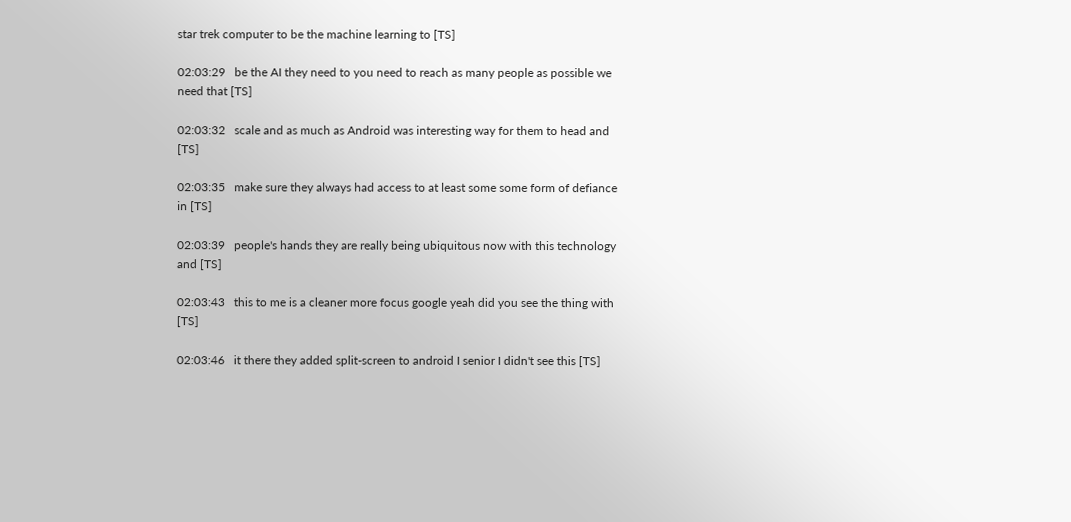star trek computer to be the machine learning to [TS]

02:03:29   be the AI they need to you need to reach as many people as possible we need that [TS]

02:03:32   scale and as much as Android was interesting way for them to head and [TS]

02:03:35   make sure they always had access to at least some some form of defiance in [TS]

02:03:39   people's hands they are really being ubiquitous now with this technology and [TS]

02:03:43   this to me is a cleaner more focus google yeah did you see the thing with [TS]

02:03:46   it there they added split-screen to android I senior I didn't see this [TS]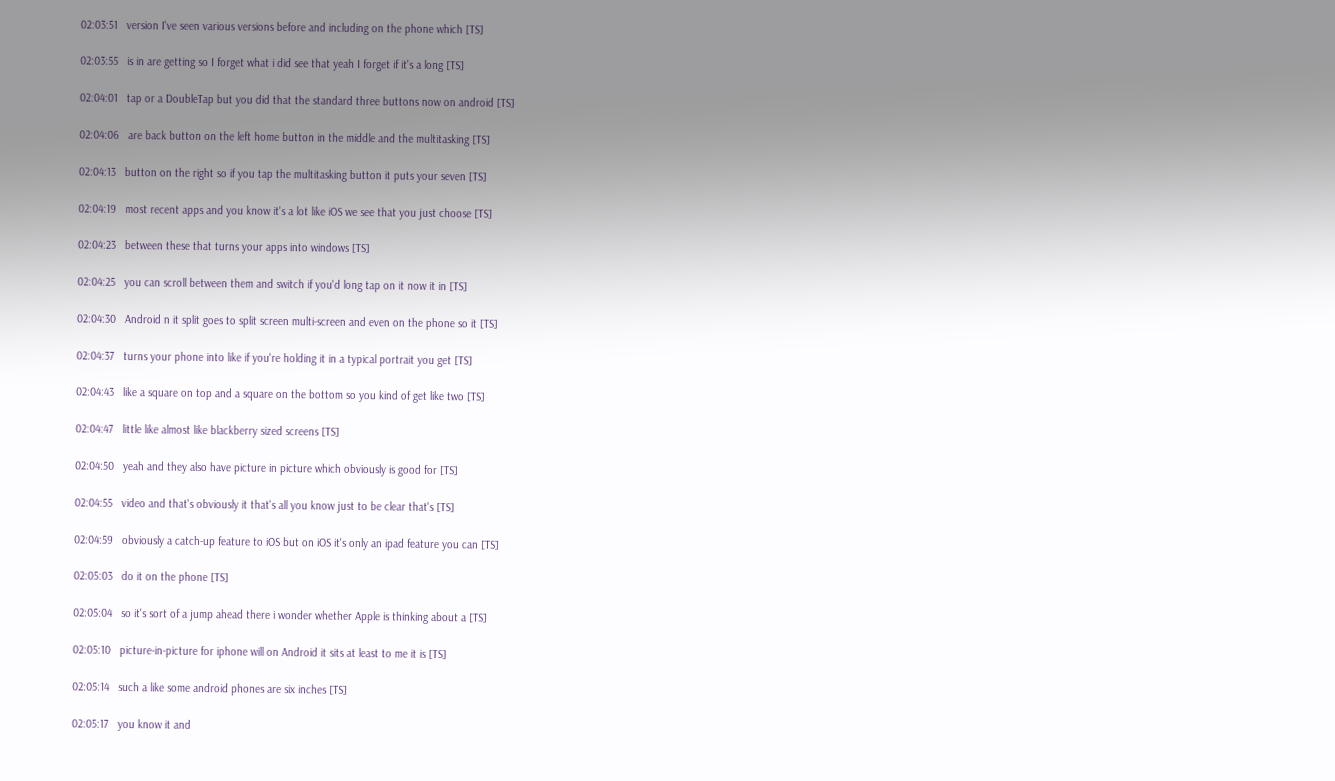02:03:51   version I've seen various versions before and including on the phone which [TS]

02:03:55   is in are getting so I forget what i did see that yeah I forget if it's a long [TS]

02:04:01   tap or a DoubleTap but you did that the standard three buttons now on android [TS]

02:04:06   are back button on the left home button in the middle and the multitasking [TS]

02:04:13   button on the right so if you tap the multitasking button it puts your seven [TS]

02:04:19   most recent apps and you know it's a lot like iOS we see that you just choose [TS]

02:04:23   between these that turns your apps into windows [TS]

02:04:25   you can scroll between them and switch if you'd long tap on it now it in [TS]

02:04:30   Android n it split goes to split screen multi-screen and even on the phone so it [TS]

02:04:37   turns your phone into like if you're holding it in a typical portrait you get [TS]

02:04:43   like a square on top and a square on the bottom so you kind of get like two [TS]

02:04:47   little like almost like blackberry sized screens [TS]

02:04:50   yeah and they also have picture in picture which obviously is good for [TS]

02:04:55   video and that's obviously it that's all you know just to be clear that's [TS]

02:04:59   obviously a catch-up feature to iOS but on iOS it's only an ipad feature you can [TS]

02:05:03   do it on the phone [TS]

02:05:04   so it's sort of a jump ahead there i wonder whether Apple is thinking about a [TS]

02:05:10   picture-in-picture for iphone will on Android it sits at least to me it is [TS]

02:05:14   such a like some android phones are six inches [TS]

02:05:17   you know it and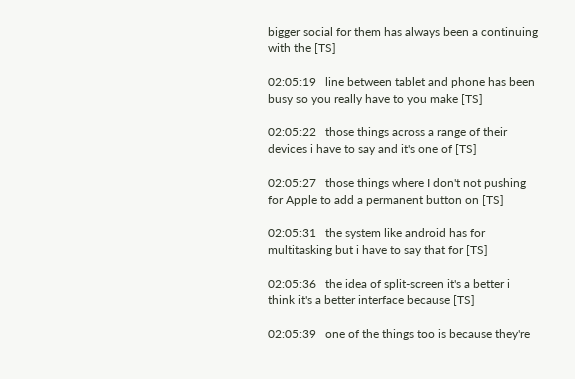bigger social for them has always been a continuing with the [TS]

02:05:19   line between tablet and phone has been busy so you really have to you make [TS]

02:05:22   those things across a range of their devices i have to say and it's one of [TS]

02:05:27   those things where I don't not pushing for Apple to add a permanent button on [TS]

02:05:31   the system like android has for multitasking but i have to say that for [TS]

02:05:36   the idea of split-screen it's a better i think it's a better interface because [TS]

02:05:39   one of the things too is because they're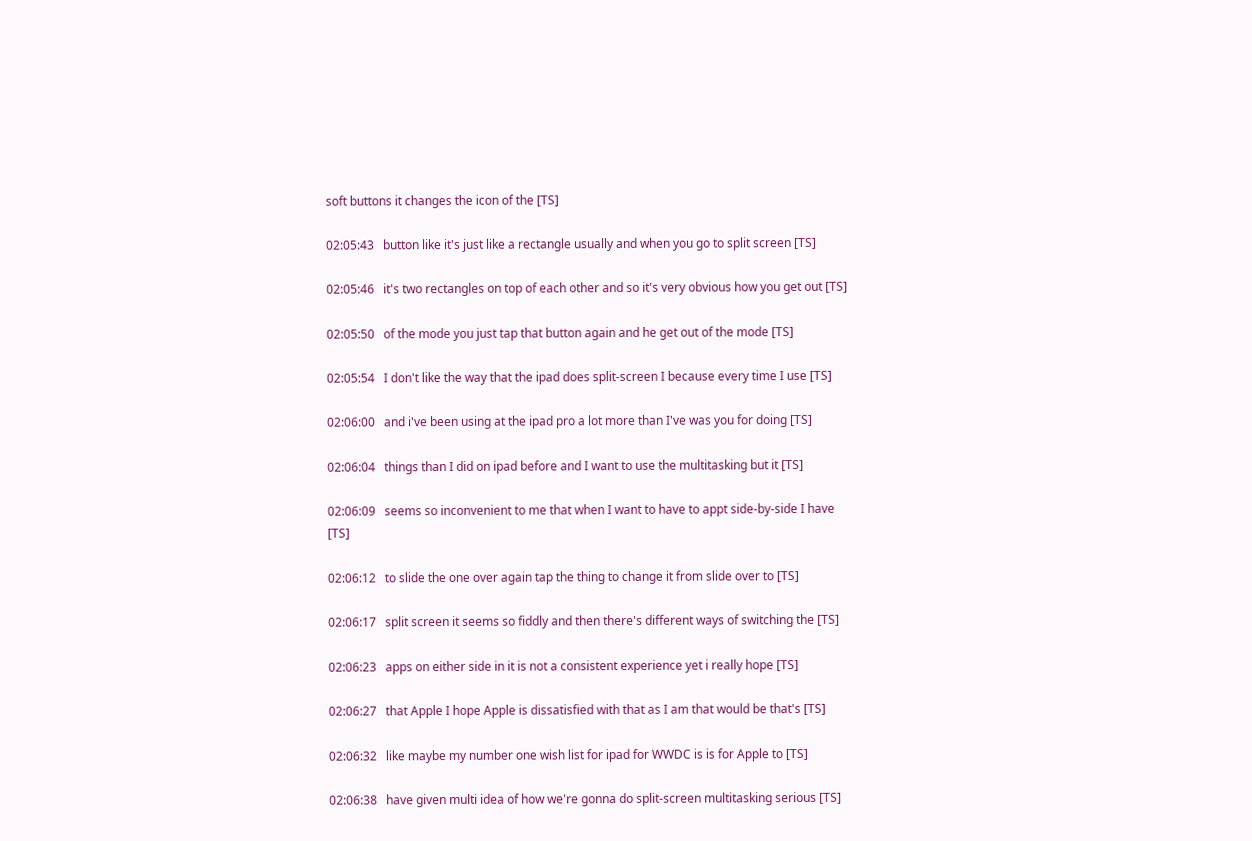soft buttons it changes the icon of the [TS]

02:05:43   button like it's just like a rectangle usually and when you go to split screen [TS]

02:05:46   it's two rectangles on top of each other and so it's very obvious how you get out [TS]

02:05:50   of the mode you just tap that button again and he get out of the mode [TS]

02:05:54   I don't like the way that the ipad does split-screen I because every time I use [TS]

02:06:00   and i've been using at the ipad pro a lot more than I've was you for doing [TS]

02:06:04   things than I did on ipad before and I want to use the multitasking but it [TS]

02:06:09   seems so inconvenient to me that when I want to have to appt side-by-side I have [TS]

02:06:12   to slide the one over again tap the thing to change it from slide over to [TS]

02:06:17   split screen it seems so fiddly and then there's different ways of switching the [TS]

02:06:23   apps on either side in it is not a consistent experience yet i really hope [TS]

02:06:27   that Apple I hope Apple is dissatisfied with that as I am that would be that's [TS]

02:06:32   like maybe my number one wish list for ipad for WWDC is is for Apple to [TS]

02:06:38   have given multi idea of how we're gonna do split-screen multitasking serious [TS]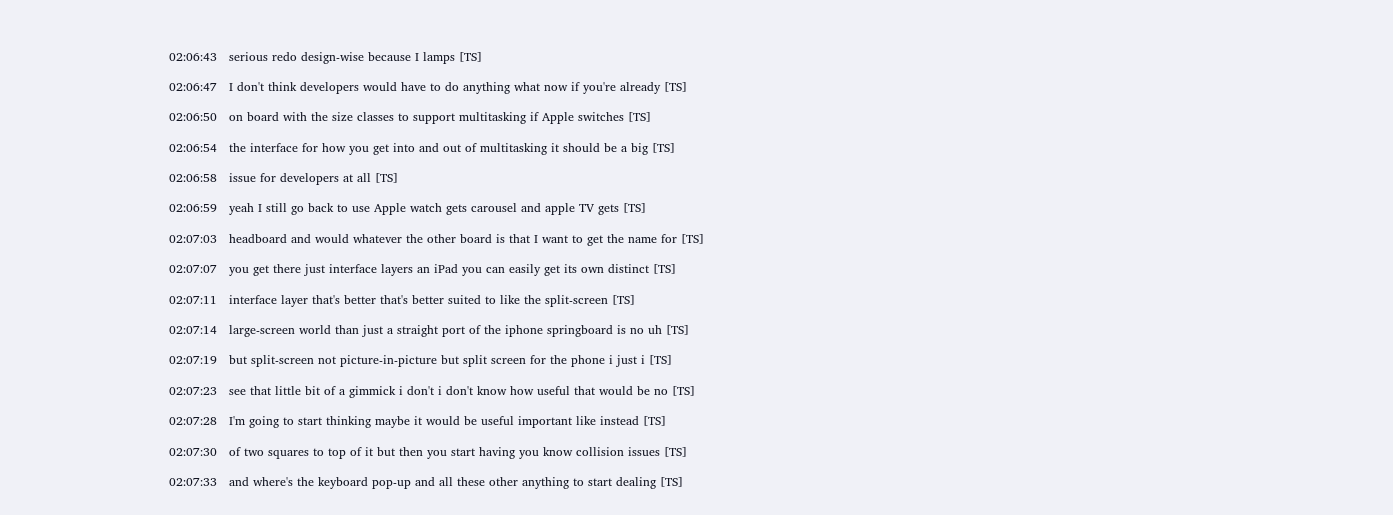02:06:43   serious redo design-wise because I lamps [TS]

02:06:47   I don't think developers would have to do anything what now if you're already [TS]

02:06:50   on board with the size classes to support multitasking if Apple switches [TS]

02:06:54   the interface for how you get into and out of multitasking it should be a big [TS]

02:06:58   issue for developers at all [TS]

02:06:59   yeah I still go back to use Apple watch gets carousel and apple TV gets [TS]

02:07:03   headboard and would whatever the other board is that I want to get the name for [TS]

02:07:07   you get there just interface layers an iPad you can easily get its own distinct [TS]

02:07:11   interface layer that's better that's better suited to like the split-screen [TS]

02:07:14   large-screen world than just a straight port of the iphone springboard is no uh [TS]

02:07:19   but split-screen not picture-in-picture but split screen for the phone i just i [TS]

02:07:23   see that little bit of a gimmick i don't i don't know how useful that would be no [TS]

02:07:28   I'm going to start thinking maybe it would be useful important like instead [TS]

02:07:30   of two squares to top of it but then you start having you know collision issues [TS]

02:07:33   and where's the keyboard pop-up and all these other anything to start dealing [TS]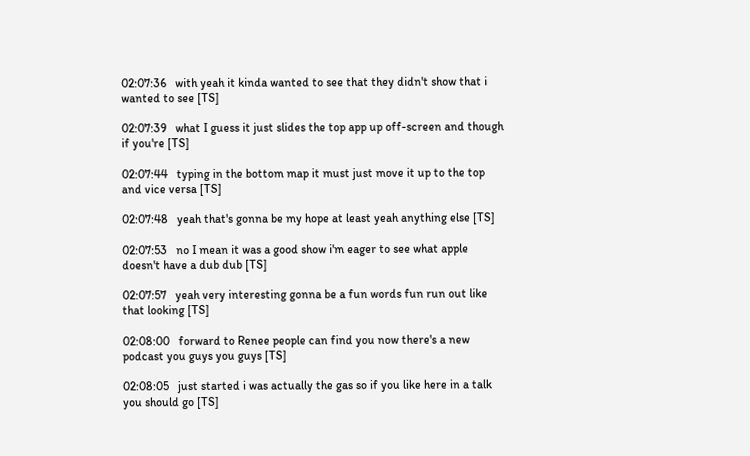02:07:36   with yeah it kinda wanted to see that they didn't show that i wanted to see [TS]

02:07:39   what I guess it just slides the top app up off-screen and though if you're [TS]

02:07:44   typing in the bottom map it must just move it up to the top and vice versa [TS]

02:07:48   yeah that's gonna be my hope at least yeah anything else [TS]

02:07:53   no I mean it was a good show i'm eager to see what apple doesn't have a dub dub [TS]

02:07:57   yeah very interesting gonna be a fun words fun run out like that looking [TS]

02:08:00   forward to Renee people can find you now there's a new podcast you guys you guys [TS]

02:08:05   just started i was actually the gas so if you like here in a talk you should go [TS]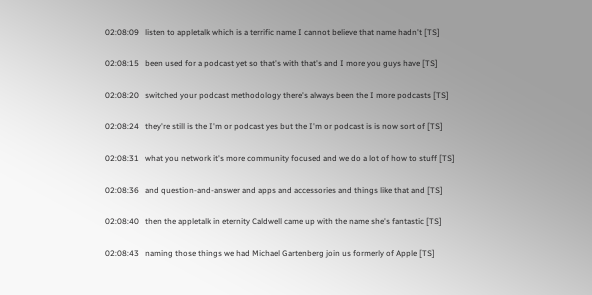02:08:09   listen to appletalk which is a terrific name I cannot believe that name hadn't [TS]

02:08:15   been used for a podcast yet so that's with that's and I more you guys have [TS]

02:08:20   switched your podcast methodology there's always been the I more podcasts [TS]

02:08:24   they're still is the I'm or podcast yes but the I'm or podcast is is now sort of [TS]

02:08:31   what you network it's more community focused and we do a lot of how to stuff [TS]

02:08:36   and question-and-answer and apps and accessories and things like that and [TS]

02:08:40   then the appletalk in eternity Caldwell came up with the name she's fantastic [TS]

02:08:43   naming those things we had Michael Gartenberg join us formerly of Apple [TS]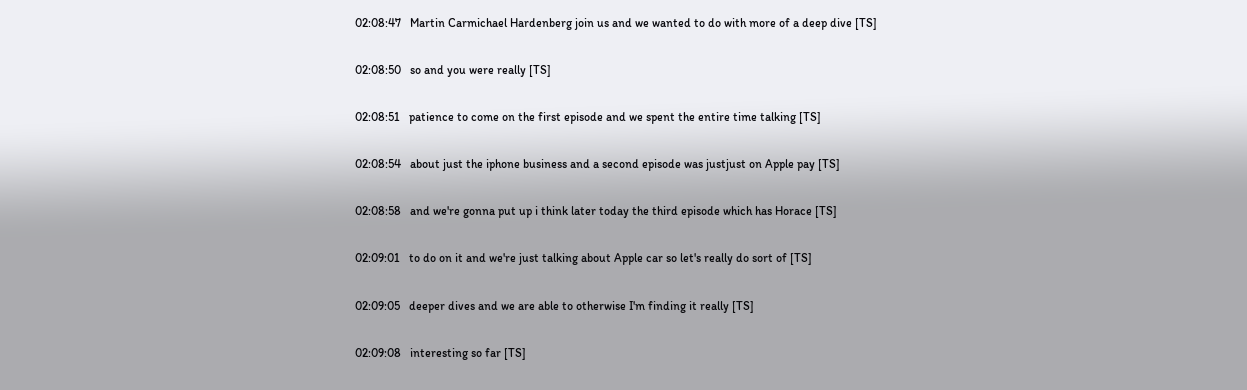02:08:47   Martin Carmichael Hardenberg join us and we wanted to do with more of a deep dive [TS]

02:08:50   so and you were really [TS]

02:08:51   patience to come on the first episode and we spent the entire time talking [TS]

02:08:54   about just the iphone business and a second episode was justjust on Apple pay [TS]

02:08:58   and we're gonna put up i think later today the third episode which has Horace [TS]

02:09:01   to do on it and we're just talking about Apple car so let's really do sort of [TS]

02:09:05   deeper dives and we are able to otherwise I'm finding it really [TS]

02:09:08   interesting so far [TS]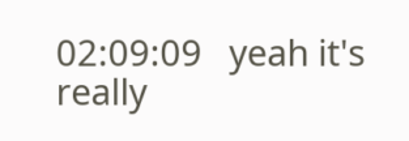02:09:09   yeah it's really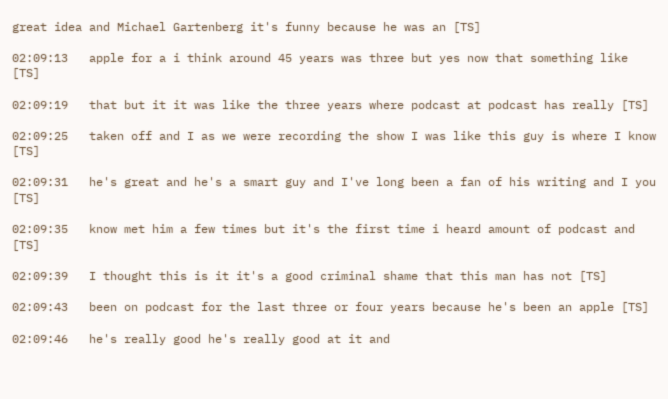great idea and Michael Gartenberg it's funny because he was an [TS]

02:09:13   apple for a i think around 45 years was three but yes now that something like [TS]

02:09:19   that but it it was like the three years where podcast at podcast has really [TS]

02:09:25   taken off and I as we were recording the show I was like this guy is where I know [TS]

02:09:31   he's great and he's a smart guy and I've long been a fan of his writing and I you [TS]

02:09:35   know met him a few times but it's the first time i heard amount of podcast and [TS]

02:09:39   I thought this is it it's a good criminal shame that this man has not [TS]

02:09:43   been on podcast for the last three or four years because he's been an apple [TS]

02:09:46   he's really good he's really good at it and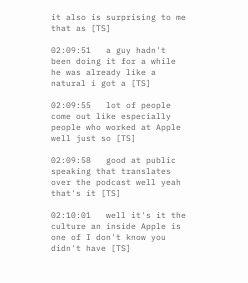it also is surprising to me that as [TS]

02:09:51   a guy hadn't been doing it for a while he was already like a natural i got a [TS]

02:09:55   lot of people come out like especially people who worked at Apple well just so [TS]

02:09:58   good at public speaking that translates over the podcast well yeah that's it [TS]

02:10:01   well it's it the culture an inside Apple is one of I don't know you didn't have [TS]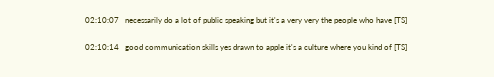02:10:07   necessarily do a lot of public speaking but it's a very very the people who have [TS]

02:10:14   good communication skills yes drawn to apple it's a culture where you kind of [TS]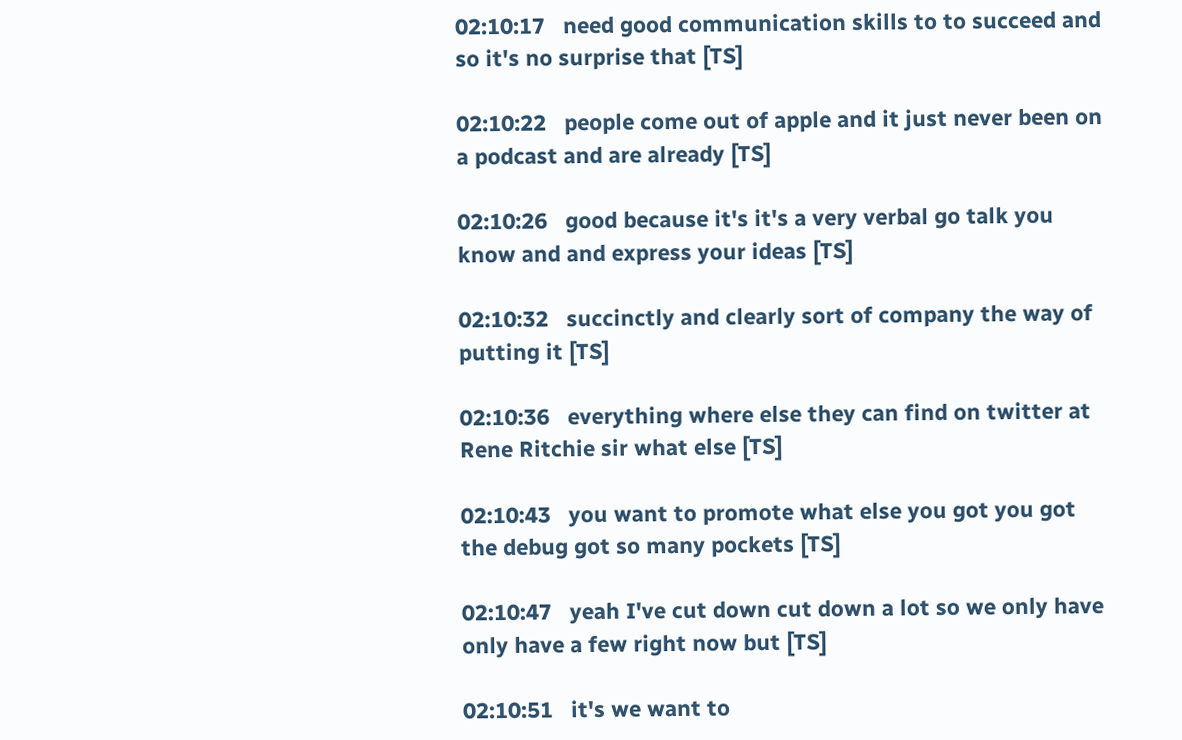02:10:17   need good communication skills to to succeed and so it's no surprise that [TS]

02:10:22   people come out of apple and it just never been on a podcast and are already [TS]

02:10:26   good because it's it's a very verbal go talk you know and and express your ideas [TS]

02:10:32   succinctly and clearly sort of company the way of putting it [TS]

02:10:36   everything where else they can find on twitter at Rene Ritchie sir what else [TS]

02:10:43   you want to promote what else you got you got the debug got so many pockets [TS]

02:10:47   yeah I've cut down cut down a lot so we only have only have a few right now but [TS]

02:10:51   it's we want to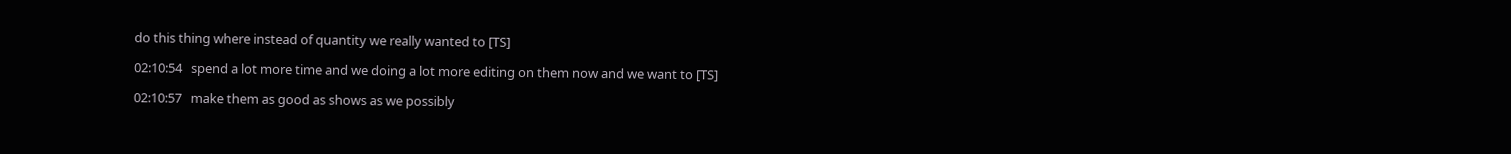do this thing where instead of quantity we really wanted to [TS]

02:10:54   spend a lot more time and we doing a lot more editing on them now and we want to [TS]

02:10:57   make them as good as shows as we possibly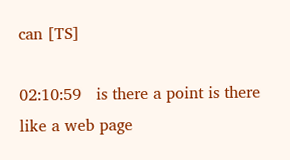can [TS]

02:10:59   is there a point is there like a web page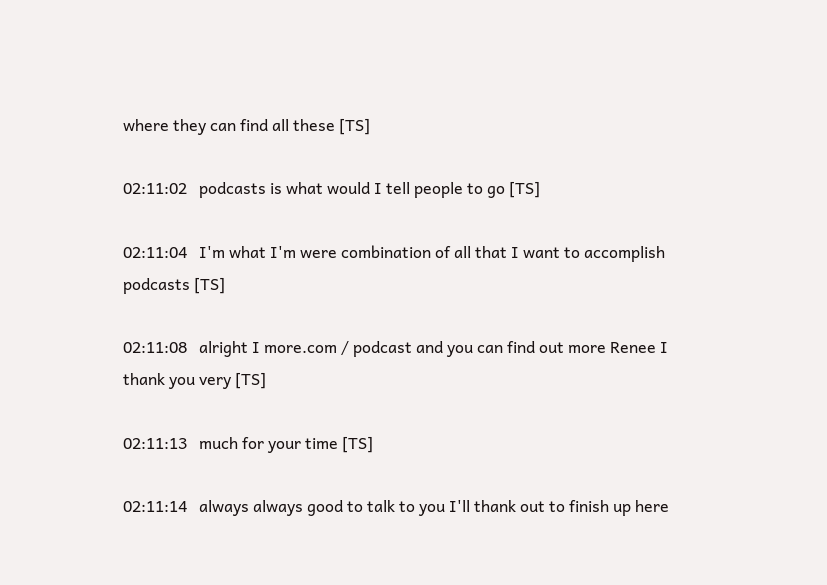where they can find all these [TS]

02:11:02   podcasts is what would I tell people to go [TS]

02:11:04   I'm what I'm were combination of all that I want to accomplish podcasts [TS]

02:11:08   alright I more.com / podcast and you can find out more Renee I thank you very [TS]

02:11:13   much for your time [TS]

02:11:14   always always good to talk to you I'll thank out to finish up here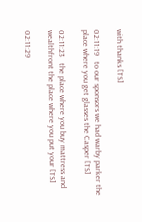with thanks [TS]

02:11:19   to our sponsors we had warby parker the place where you get glasses the Casper [TS]

02:11:23   the place where you buy mattress and wealthfront the place where you put your [TS]

02:11:29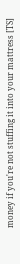money if you're not stuffing it into your mattress [TS]